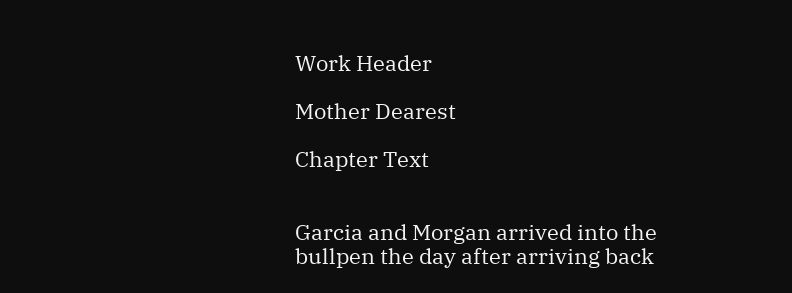Work Header

Mother Dearest

Chapter Text


Garcia and Morgan arrived into the bullpen the day after arriving back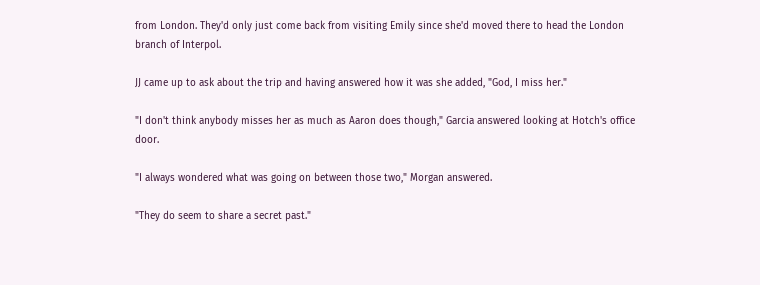from London. They'd only just come back from visiting Emily since she'd moved there to head the London branch of Interpol.

JJ came up to ask about the trip and having answered how it was she added, "God, I miss her."

"I don't think anybody misses her as much as Aaron does though," Garcia answered looking at Hotch's office door.

"I always wondered what was going on between those two," Morgan answered.

"They do seem to share a secret past."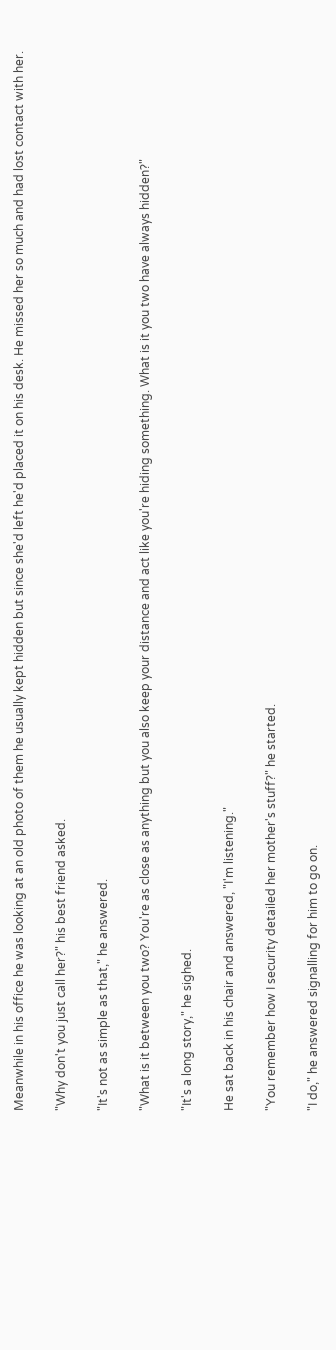Meanwhile in his office he was looking at an old photo of them he usually kept hidden but since she'd left he'd placed it on his desk. He missed her so much and had lost contact with her.

"Why don't you just call her?" his best friend asked.

"It's not as simple as that," he answered.

"What is it between you two? You're as close as anything but you also keep your distance and act like you're hiding something. What is it you two have always hidden?"

"It's a long story," he sighed.

He sat back in his chair and answered, "I'm listening."

"You remember how I security detailed her mother's stuff?" he started.

"I do," he answered signalling for him to go on.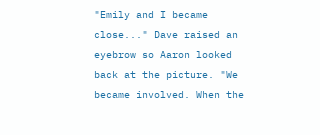"Emily and I became close..." Dave raised an eyebrow so Aaron looked back at the picture. "We became involved. When the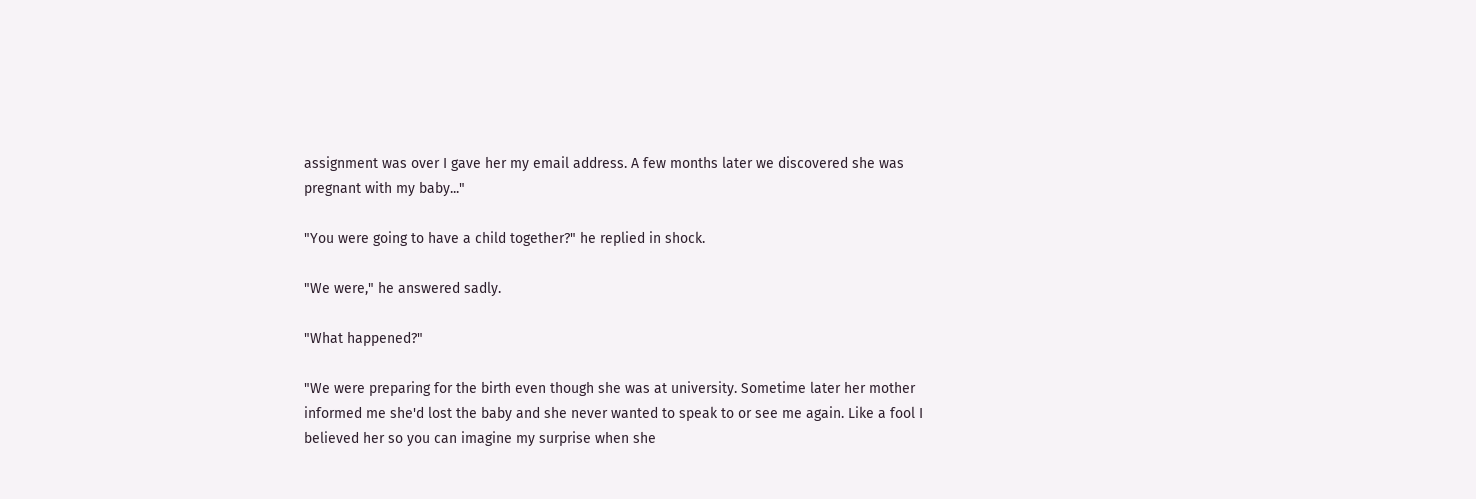assignment was over I gave her my email address. A few months later we discovered she was pregnant with my baby..."

"You were going to have a child together?" he replied in shock.

"We were," he answered sadly.

"What happened?"

"We were preparing for the birth even though she was at university. Sometime later her mother informed me she'd lost the baby and she never wanted to speak to or see me again. Like a fool I believed her so you can imagine my surprise when she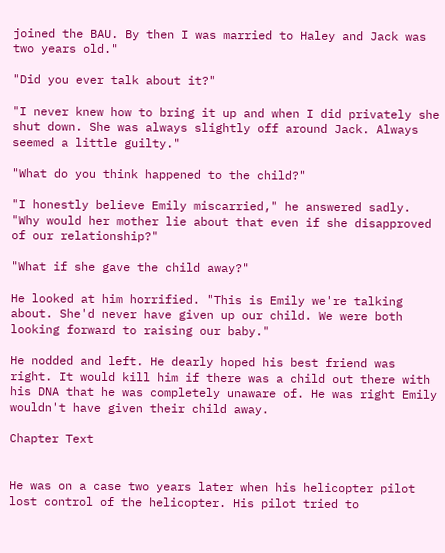joined the BAU. By then I was married to Haley and Jack was two years old."

"Did you ever talk about it?"

"I never knew how to bring it up and when I did privately she shut down. She was always slightly off around Jack. Always seemed a little guilty."

"What do you think happened to the child?"

"I honestly believe Emily miscarried," he answered sadly. "Why would her mother lie about that even if she disapproved of our relationship?"

"What if she gave the child away?"

He looked at him horrified. "This is Emily we're talking about. She'd never have given up our child. We were both looking forward to raising our baby."

He nodded and left. He dearly hoped his best friend was right. It would kill him if there was a child out there with his DNA that he was completely unaware of. He was right Emily wouldn't have given their child away.

Chapter Text


He was on a case two years later when his helicopter pilot lost control of the helicopter. His pilot tried to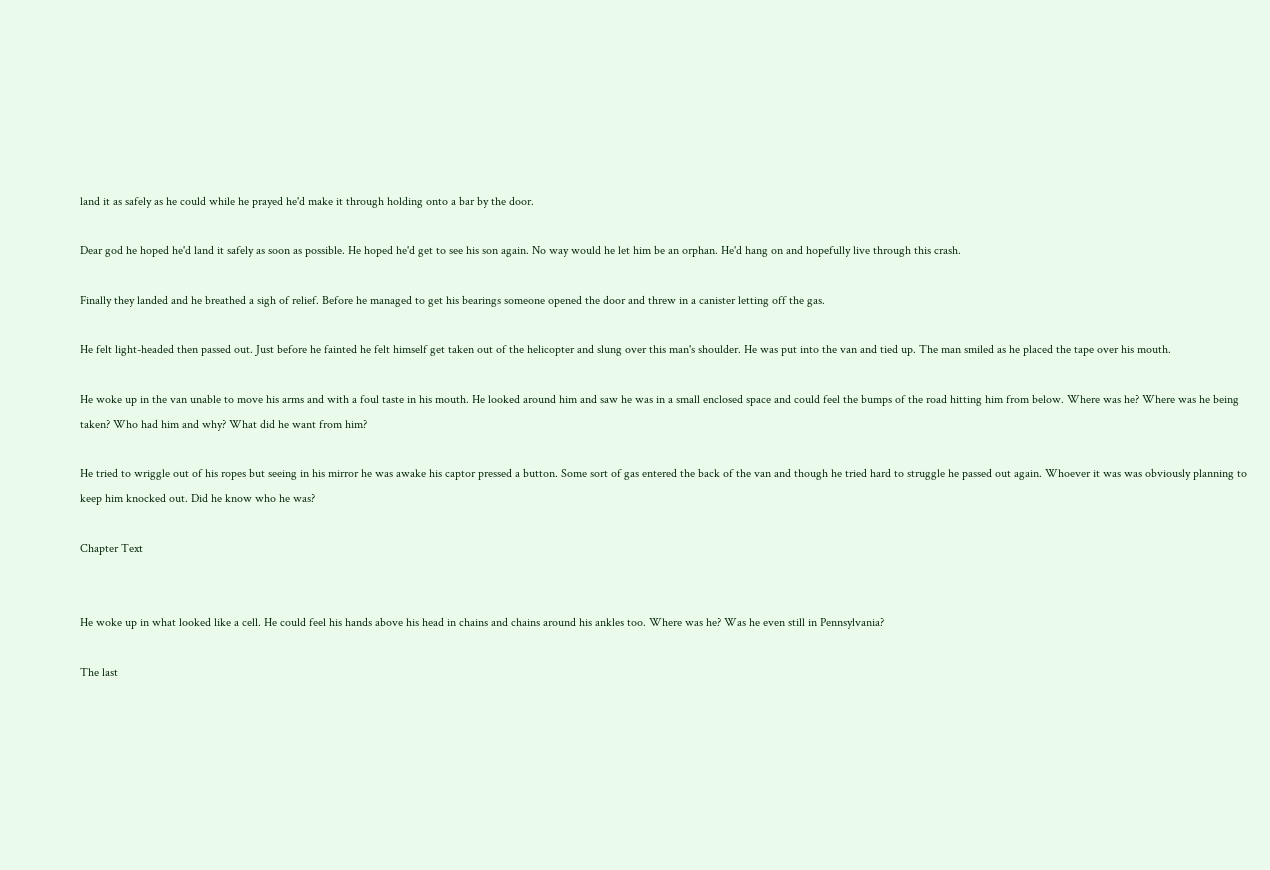land it as safely as he could while he prayed he'd make it through holding onto a bar by the door.

Dear god he hoped he'd land it safely as soon as possible. He hoped he'd get to see his son again. No way would he let him be an orphan. He'd hang on and hopefully live through this crash.

Finally they landed and he breathed a sigh of relief. Before he managed to get his bearings someone opened the door and threw in a canister letting off the gas.

He felt light-headed then passed out. Just before he fainted he felt himself get taken out of the helicopter and slung over this man's shoulder. He was put into the van and tied up. The man smiled as he placed the tape over his mouth.

He woke up in the van unable to move his arms and with a foul taste in his mouth. He looked around him and saw he was in a small enclosed space and could feel the bumps of the road hitting him from below. Where was he? Where was he being taken? Who had him and why? What did he want from him?

He tried to wriggle out of his ropes but seeing in his mirror he was awake his captor pressed a button. Some sort of gas entered the back of the van and though he tried hard to struggle he passed out again. Whoever it was was obviously planning to keep him knocked out. Did he know who he was?

Chapter Text


He woke up in what looked like a cell. He could feel his hands above his head in chains and chains around his ankles too. Where was he? Was he even still in Pennsylvania?

The last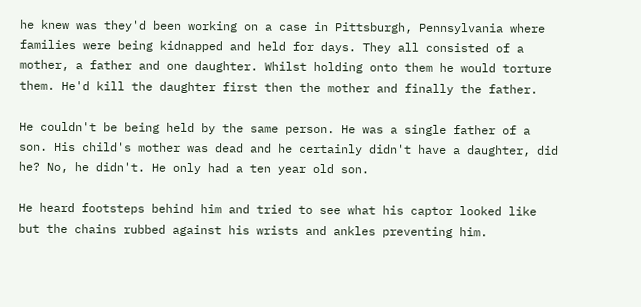he knew was they'd been working on a case in Pittsburgh, Pennsylvania where families were being kidnapped and held for days. They all consisted of a mother, a father and one daughter. Whilst holding onto them he would torture them. He'd kill the daughter first then the mother and finally the father.

He couldn't be being held by the same person. He was a single father of a son. His child's mother was dead and he certainly didn't have a daughter, did he? No, he didn't. He only had a ten year old son.

He heard footsteps behind him and tried to see what his captor looked like but the chains rubbed against his wrists and ankles preventing him.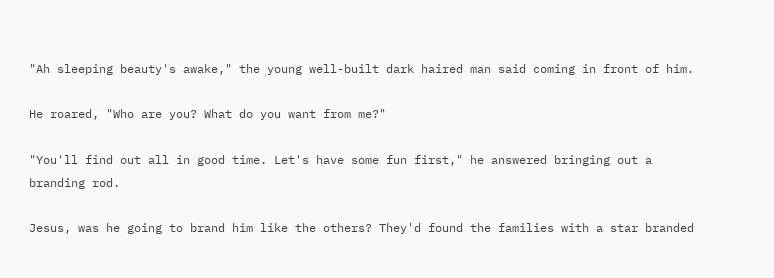"Ah sleeping beauty's awake," the young well-built dark haired man said coming in front of him.

He roared, "Who are you? What do you want from me?"

"You'll find out all in good time. Let's have some fun first," he answered bringing out a branding rod.

Jesus, was he going to brand him like the others? They'd found the families with a star branded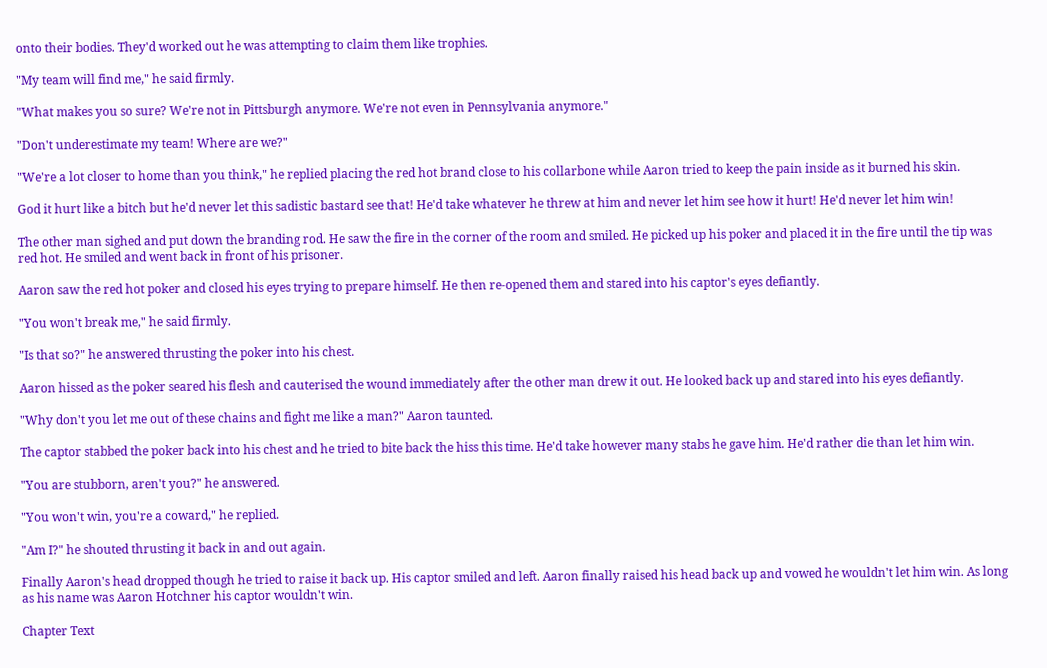onto their bodies. They'd worked out he was attempting to claim them like trophies.

"My team will find me," he said firmly.

"What makes you so sure? We're not in Pittsburgh anymore. We're not even in Pennsylvania anymore."

"Don't underestimate my team! Where are we?"

"We're a lot closer to home than you think," he replied placing the red hot brand close to his collarbone while Aaron tried to keep the pain inside as it burned his skin.

God it hurt like a bitch but he'd never let this sadistic bastard see that! He'd take whatever he threw at him and never let him see how it hurt! He'd never let him win!

The other man sighed and put down the branding rod. He saw the fire in the corner of the room and smiled. He picked up his poker and placed it in the fire until the tip was red hot. He smiled and went back in front of his prisoner.

Aaron saw the red hot poker and closed his eyes trying to prepare himself. He then re-opened them and stared into his captor's eyes defiantly.

"You won't break me," he said firmly.

"Is that so?" he answered thrusting the poker into his chest.

Aaron hissed as the poker seared his flesh and cauterised the wound immediately after the other man drew it out. He looked back up and stared into his eyes defiantly.

"Why don't you let me out of these chains and fight me like a man?" Aaron taunted.

The captor stabbed the poker back into his chest and he tried to bite back the hiss this time. He'd take however many stabs he gave him. He'd rather die than let him win.

"You are stubborn, aren't you?" he answered.

"You won't win, you're a coward," he replied.

"Am I?" he shouted thrusting it back in and out again.

Finally Aaron's head dropped though he tried to raise it back up. His captor smiled and left. Aaron finally raised his head back up and vowed he wouldn't let him win. As long as his name was Aaron Hotchner his captor wouldn't win.

Chapter Text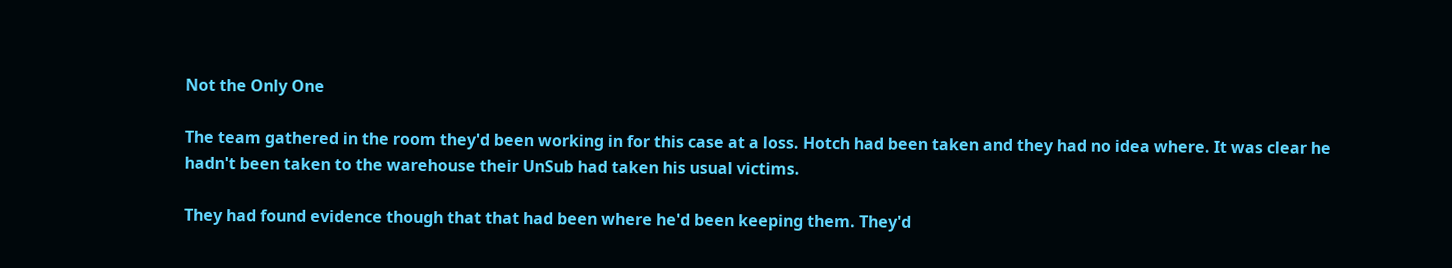Not the Only One

The team gathered in the room they'd been working in for this case at a loss. Hotch had been taken and they had no idea where. It was clear he hadn't been taken to the warehouse their UnSub had taken his usual victims.

They had found evidence though that that had been where he'd been keeping them. They'd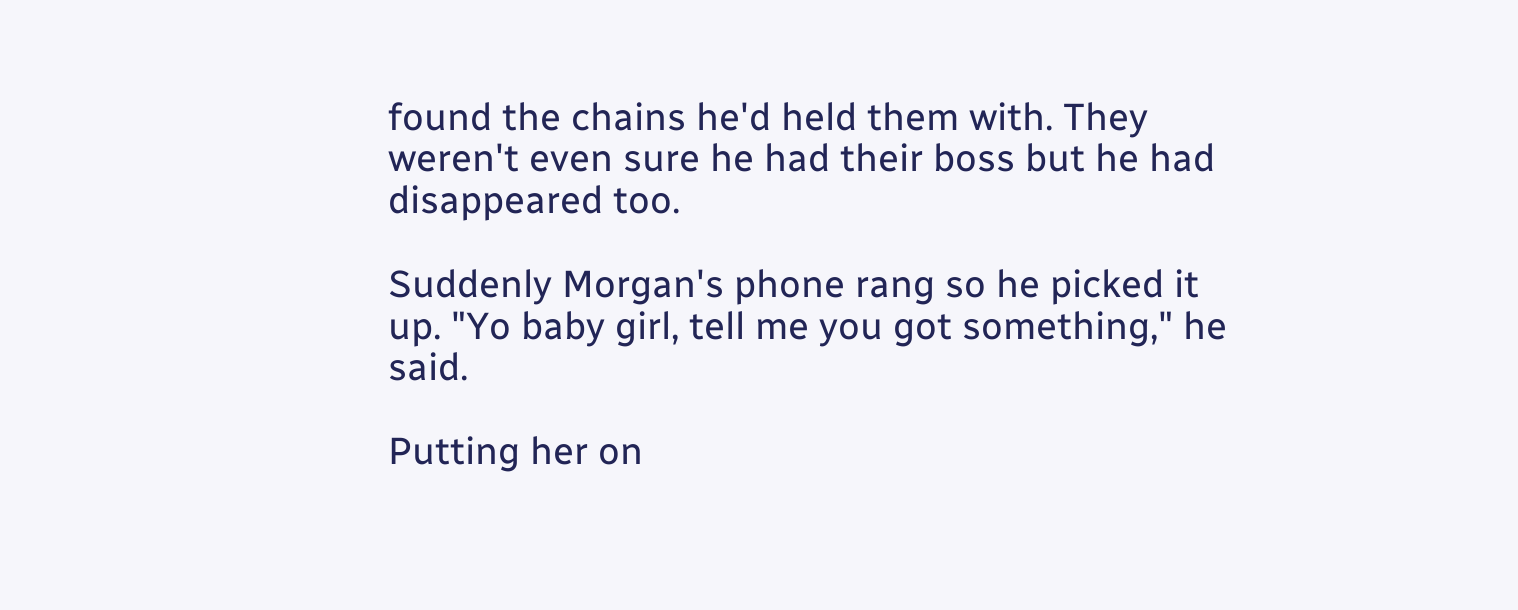found the chains he'd held them with. They weren't even sure he had their boss but he had disappeared too.

Suddenly Morgan's phone rang so he picked it up. "Yo baby girl, tell me you got something," he said.

Putting her on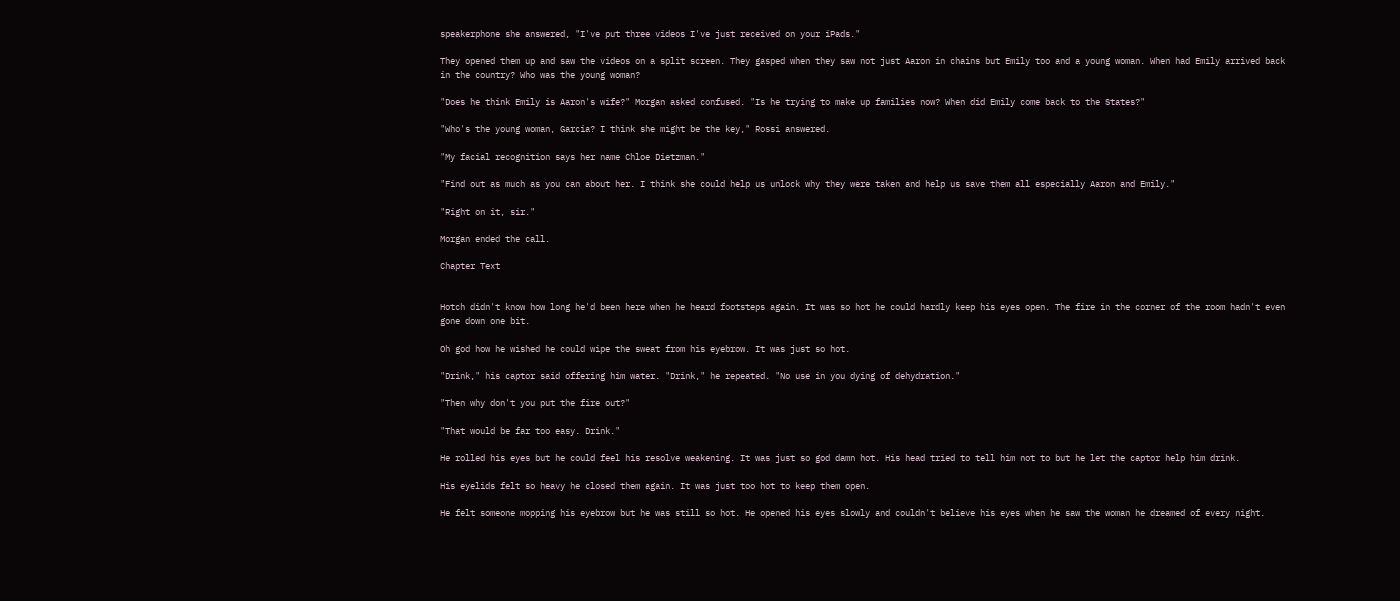speakerphone she answered, "I've put three videos I've just received on your iPads."

They opened them up and saw the videos on a split screen. They gasped when they saw not just Aaron in chains but Emily too and a young woman. When had Emily arrived back in the country? Who was the young woman?

"Does he think Emily is Aaron's wife?" Morgan asked confused. "Is he trying to make up families now? When did Emily come back to the States?"

"Who's the young woman, Garcia? I think she might be the key," Rossi answered.

"My facial recognition says her name Chloe Dietzman."

"Find out as much as you can about her. I think she could help us unlock why they were taken and help us save them all especially Aaron and Emily."

"Right on it, sir."

Morgan ended the call.

Chapter Text


Hotch didn't know how long he'd been here when he heard footsteps again. It was so hot he could hardly keep his eyes open. The fire in the corner of the room hadn't even gone down one bit.

Oh god how he wished he could wipe the sweat from his eyebrow. It was just so hot.

"Drink," his captor said offering him water. "Drink," he repeated. "No use in you dying of dehydration."

"Then why don't you put the fire out?"

"That would be far too easy. Drink."

He rolled his eyes but he could feel his resolve weakening. It was just so god damn hot. His head tried to tell him not to but he let the captor help him drink.

His eyelids felt so heavy he closed them again. It was just too hot to keep them open.

He felt someone mopping his eyebrow but he was still so hot. He opened his eyes slowly and couldn't believe his eyes when he saw the woman he dreamed of every night.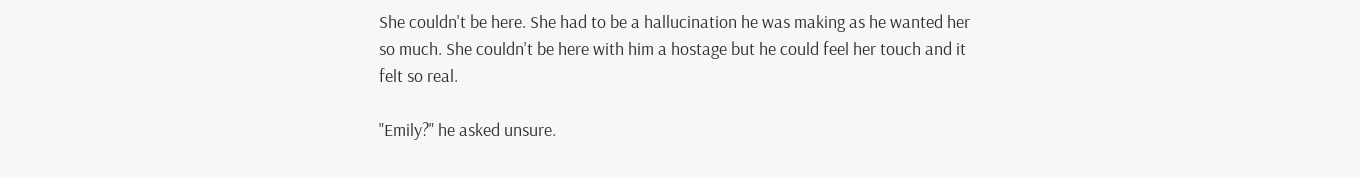She couldn't be here. She had to be a hallucination he was making as he wanted her so much. She couldn't be here with him a hostage but he could feel her touch and it felt so real.

"Emily?" he asked unsure.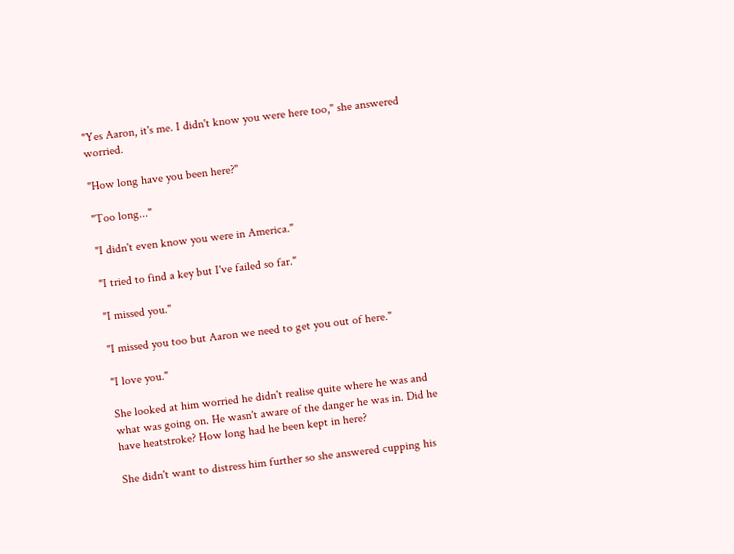"Yes Aaron, it's me. I didn't know you were here too," she answered worried.

"How long have you been here?"

"Too long..."

"I didn't even know you were in America."

"I tried to find a key but I've failed so far."

"I missed you."

"I missed you too but Aaron we need to get you out of here."

"I love you."

She looked at him worried he didn't realise quite where he was and what was going on. He wasn't aware of the danger he was in. Did he have heatstroke? How long had he been kept in here?

She didn't want to distress him further so she answered cupping his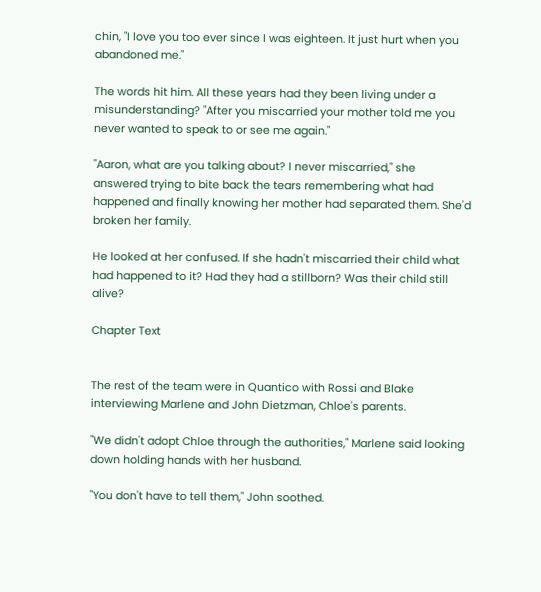chin, "I love you too ever since I was eighteen. It just hurt when you abandoned me."

The words hit him. All these years had they been living under a misunderstanding? "After you miscarried your mother told me you never wanted to speak to or see me again."

"Aaron, what are you talking about? I never miscarried," she answered trying to bite back the tears remembering what had happened and finally knowing her mother had separated them. She'd broken her family.

He looked at her confused. If she hadn't miscarried their child what had happened to it? Had they had a stillborn? Was their child still alive?

Chapter Text


The rest of the team were in Quantico with Rossi and Blake interviewing Marlene and John Dietzman, Chloe's parents.

"We didn't adopt Chloe through the authorities," Marlene said looking down holding hands with her husband.

"You don't have to tell them," John soothed.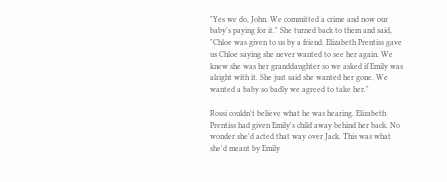"Yes we do, John. We committed a crime and now our baby's paying for it." She turned back to them and said, "Chloe was given to us by a friend. Elizabeth Prentiss gave us Chloe saying she never wanted to see her again. We knew she was her granddaughter so we asked if Emily was alright with it. She just said she wanted her gone. We wanted a baby so badly we agreed to take her."

Rossi couldn't believe what he was hearing. Elizabeth Prentiss had given Emily's child away behind her back. No wonder she'd acted that way over Jack. This was what she'd meant by Emily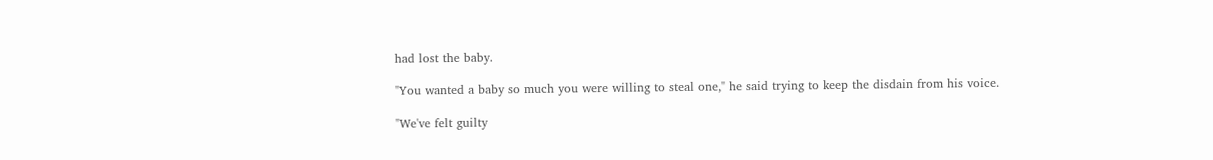had lost the baby.

"You wanted a baby so much you were willing to steal one," he said trying to keep the disdain from his voice.

"We've felt guilty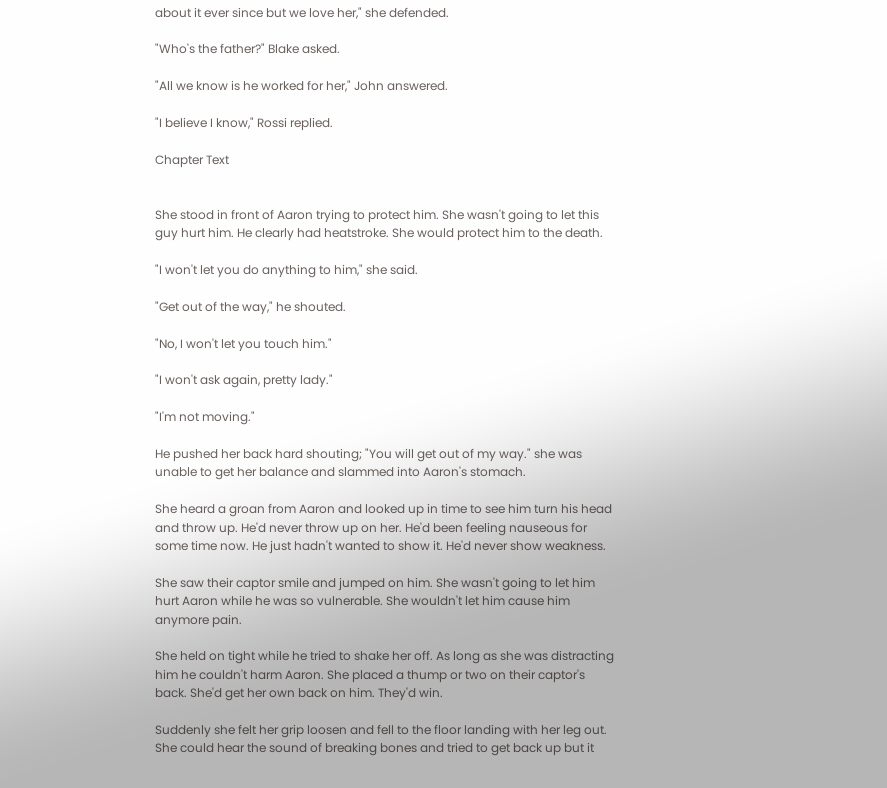about it ever since but we love her," she defended.

"Who's the father?" Blake asked.

"All we know is he worked for her," John answered.

"I believe I know," Rossi replied.

Chapter Text


She stood in front of Aaron trying to protect him. She wasn't going to let this guy hurt him. He clearly had heatstroke. She would protect him to the death.

"I won't let you do anything to him," she said.

"Get out of the way," he shouted.

"No, I won't let you touch him."

"I won't ask again, pretty lady."

"I'm not moving."

He pushed her back hard shouting; "You will get out of my way." she was unable to get her balance and slammed into Aaron's stomach.

She heard a groan from Aaron and looked up in time to see him turn his head and throw up. He'd never throw up on her. He'd been feeling nauseous for some time now. He just hadn't wanted to show it. He'd never show weakness.

She saw their captor smile and jumped on him. She wasn't going to let him hurt Aaron while he was so vulnerable. She wouldn't let him cause him anymore pain.

She held on tight while he tried to shake her off. As long as she was distracting him he couldn't harm Aaron. She placed a thump or two on their captor's back. She'd get her own back on him. They'd win.

Suddenly she felt her grip loosen and fell to the floor landing with her leg out. She could hear the sound of breaking bones and tried to get back up but it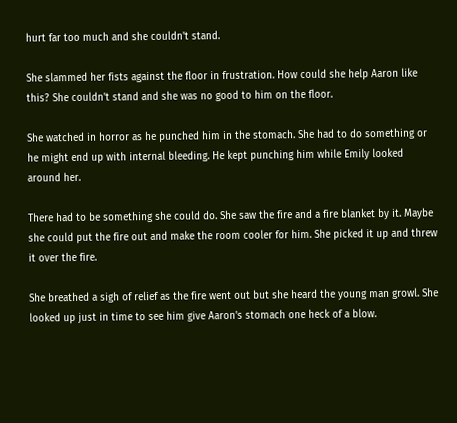hurt far too much and she couldn't stand.

She slammed her fists against the floor in frustration. How could she help Aaron like this? She couldn't stand and she was no good to him on the floor.

She watched in horror as he punched him in the stomach. She had to do something or he might end up with internal bleeding. He kept punching him while Emily looked around her.

There had to be something she could do. She saw the fire and a fire blanket by it. Maybe she could put the fire out and make the room cooler for him. She picked it up and threw it over the fire.

She breathed a sigh of relief as the fire went out but she heard the young man growl. She looked up just in time to see him give Aaron's stomach one heck of a blow.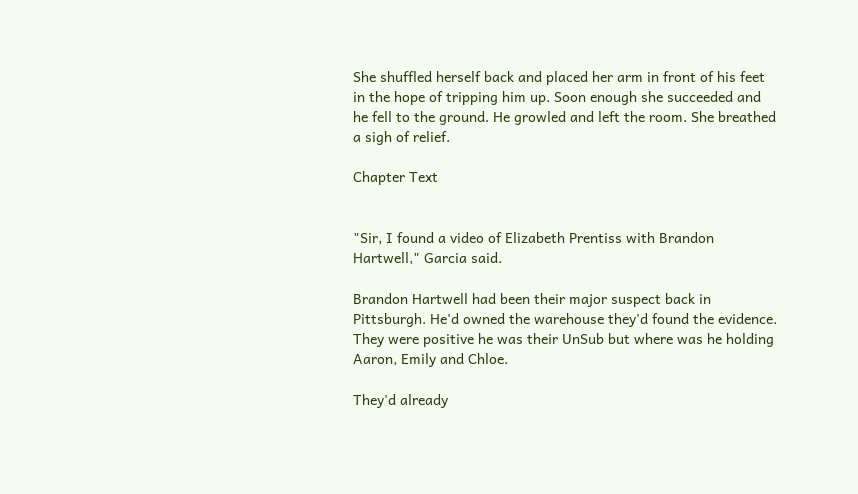She shuffled herself back and placed her arm in front of his feet in the hope of tripping him up. Soon enough she succeeded and he fell to the ground. He growled and left the room. She breathed a sigh of relief.

Chapter Text


"Sir, I found a video of Elizabeth Prentiss with Brandon Hartwell," Garcia said.

Brandon Hartwell had been their major suspect back in Pittsburgh. He'd owned the warehouse they'd found the evidence. They were positive he was their UnSub but where was he holding Aaron, Emily and Chloe.

They'd already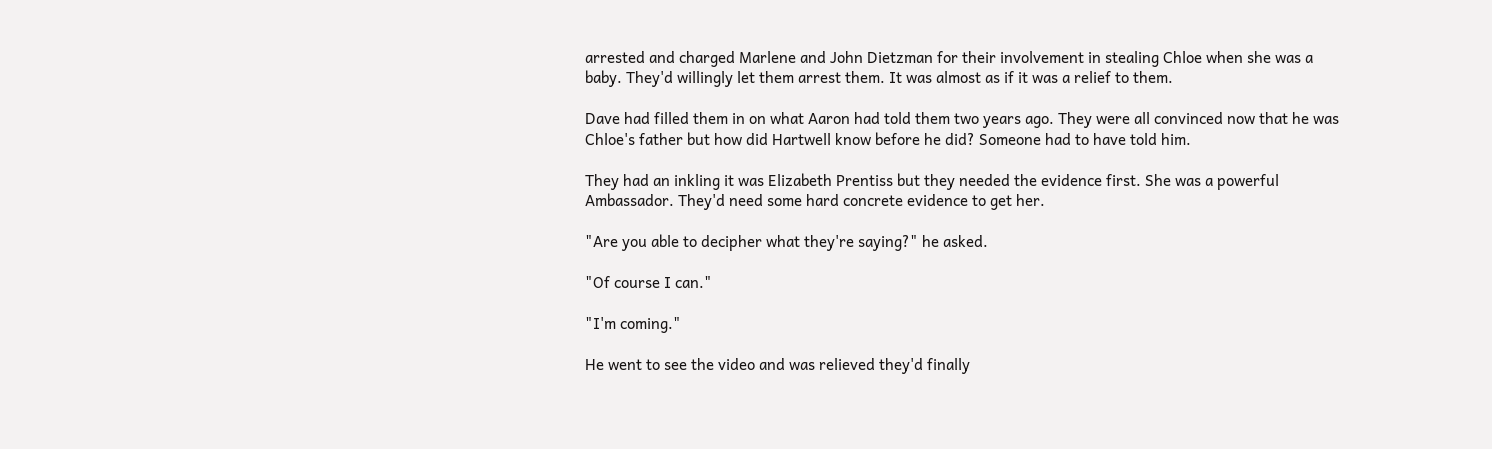arrested and charged Marlene and John Dietzman for their involvement in stealing Chloe when she was a baby. They'd willingly let them arrest them. It was almost as if it was a relief to them.

Dave had filled them in on what Aaron had told them two years ago. They were all convinced now that he was Chloe's father but how did Hartwell know before he did? Someone had to have told him.

They had an inkling it was Elizabeth Prentiss but they needed the evidence first. She was a powerful Ambassador. They'd need some hard concrete evidence to get her.

"Are you able to decipher what they're saying?" he asked.

"Of course I can."

"I'm coming."

He went to see the video and was relieved they'd finally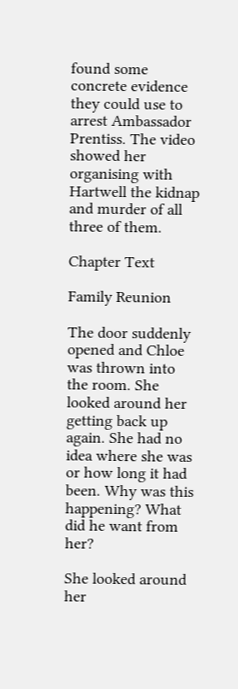found some concrete evidence they could use to arrest Ambassador Prentiss. The video showed her organising with Hartwell the kidnap and murder of all three of them.

Chapter Text

Family Reunion

The door suddenly opened and Chloe was thrown into the room. She looked around her getting back up again. She had no idea where she was or how long it had been. Why was this happening? What did he want from her?

She looked around her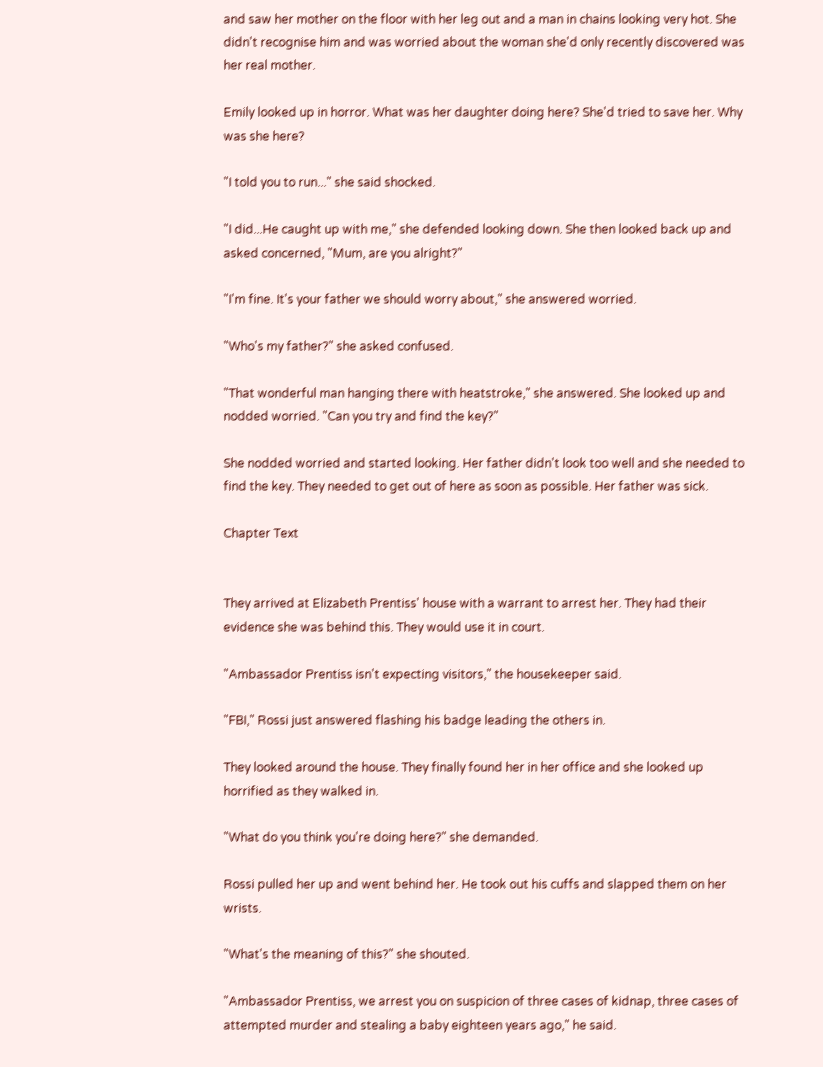and saw her mother on the floor with her leg out and a man in chains looking very hot. She didn't recognise him and was worried about the woman she'd only recently discovered was her real mother.

Emily looked up in horror. What was her daughter doing here? She'd tried to save her. Why was she here?

"I told you to run..." she said shocked.

"I did...He caught up with me," she defended looking down. She then looked back up and asked concerned, "Mum, are you alright?"

"I'm fine. It's your father we should worry about," she answered worried.

"Who's my father?" she asked confused.

"That wonderful man hanging there with heatstroke," she answered. She looked up and nodded worried. "Can you try and find the key?"

She nodded worried and started looking. Her father didn't look too well and she needed to find the key. They needed to get out of here as soon as possible. Her father was sick.

Chapter Text


They arrived at Elizabeth Prentiss' house with a warrant to arrest her. They had their evidence she was behind this. They would use it in court.

"Ambassador Prentiss isn't expecting visitors," the housekeeper said.

"FBI," Rossi just answered flashing his badge leading the others in.

They looked around the house. They finally found her in her office and she looked up horrified as they walked in.

"What do you think you're doing here?" she demanded.

Rossi pulled her up and went behind her. He took out his cuffs and slapped them on her wrists.

"What's the meaning of this?" she shouted.

"Ambassador Prentiss, we arrest you on suspicion of three cases of kidnap, three cases of attempted murder and stealing a baby eighteen years ago," he said.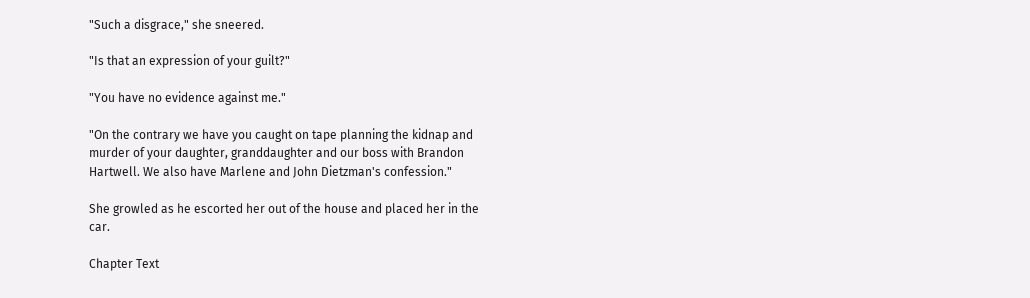"Such a disgrace," she sneered.

"Is that an expression of your guilt?"

"You have no evidence against me."

"On the contrary we have you caught on tape planning the kidnap and murder of your daughter, granddaughter and our boss with Brandon Hartwell. We also have Marlene and John Dietzman's confession."

She growled as he escorted her out of the house and placed her in the car.

Chapter Text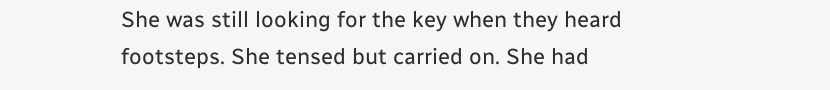She was still looking for the key when they heard footsteps. She tensed but carried on. She had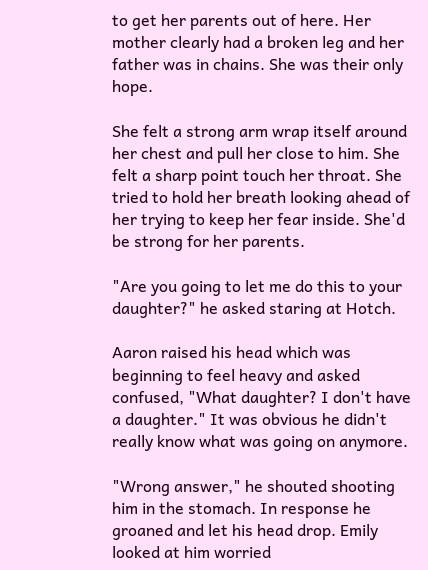to get her parents out of here. Her mother clearly had a broken leg and her father was in chains. She was their only hope.

She felt a strong arm wrap itself around her chest and pull her close to him. She felt a sharp point touch her throat. She tried to hold her breath looking ahead of her trying to keep her fear inside. She'd be strong for her parents.

"Are you going to let me do this to your daughter?" he asked staring at Hotch.

Aaron raised his head which was beginning to feel heavy and asked confused, "What daughter? I don't have a daughter." It was obvious he didn't really know what was going on anymore.

"Wrong answer," he shouted shooting him in the stomach. In response he groaned and let his head drop. Emily looked at him worried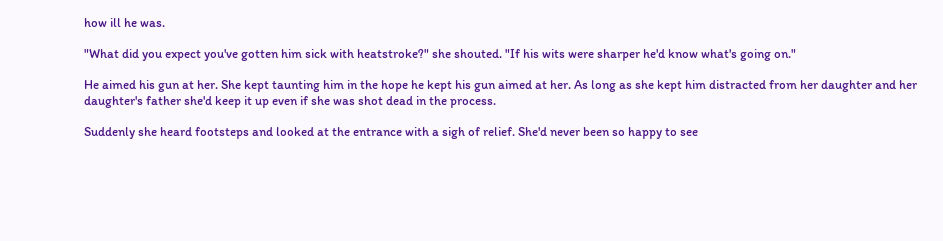how ill he was.

"What did you expect you've gotten him sick with heatstroke?" she shouted. "If his wits were sharper he'd know what's going on."

He aimed his gun at her. She kept taunting him in the hope he kept his gun aimed at her. As long as she kept him distracted from her daughter and her daughter's father she'd keep it up even if she was shot dead in the process.

Suddenly she heard footsteps and looked at the entrance with a sigh of relief. She'd never been so happy to see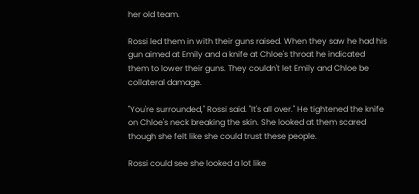her old team.

Rossi led them in with their guns raised. When they saw he had his gun aimed at Emily and a knife at Chloe's throat he indicated them to lower their guns. They couldn't let Emily and Chloe be collateral damage.

"You're surrounded," Rossi said. "It's all over." He tightened the knife on Chloe's neck breaking the skin. She looked at them scared though she felt like she could trust these people.

Rossi could see she looked a lot like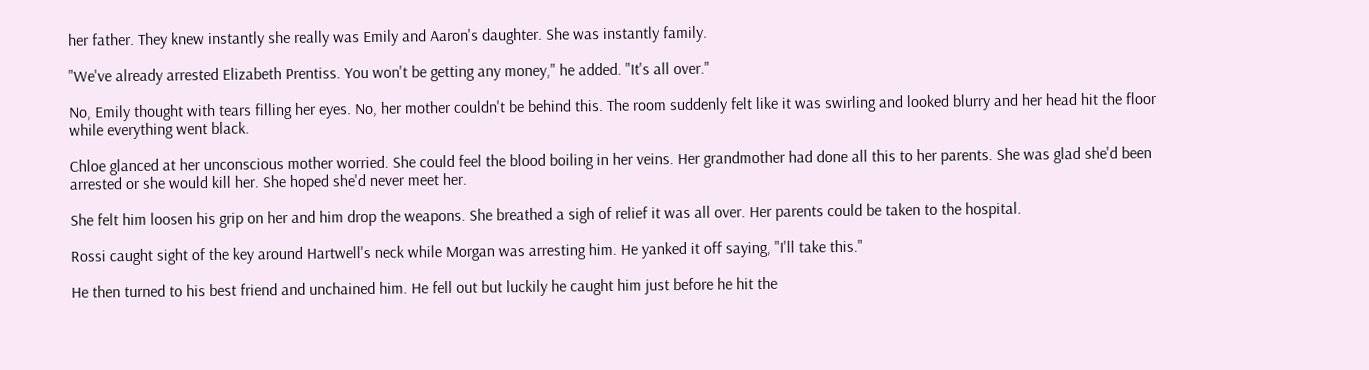her father. They knew instantly she really was Emily and Aaron's daughter. She was instantly family.

"We've already arrested Elizabeth Prentiss. You won't be getting any money," he added. "It's all over."

No, Emily thought with tears filling her eyes. No, her mother couldn't be behind this. The room suddenly felt like it was swirling and looked blurry and her head hit the floor while everything went black.

Chloe glanced at her unconscious mother worried. She could feel the blood boiling in her veins. Her grandmother had done all this to her parents. She was glad she'd been arrested or she would kill her. She hoped she'd never meet her.

She felt him loosen his grip on her and him drop the weapons. She breathed a sigh of relief it was all over. Her parents could be taken to the hospital.

Rossi caught sight of the key around Hartwell's neck while Morgan was arresting him. He yanked it off saying, "I'll take this."

He then turned to his best friend and unchained him. He fell out but luckily he caught him just before he hit the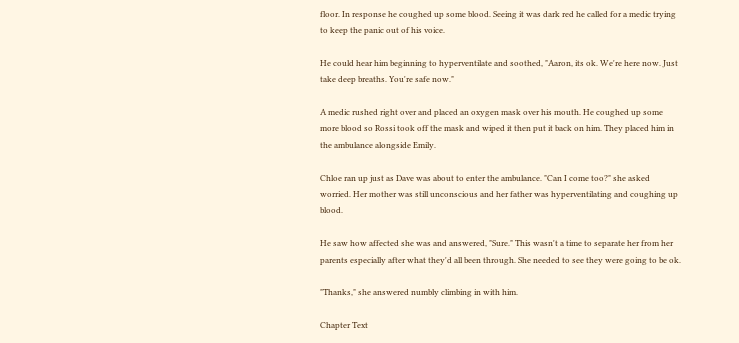floor. In response he coughed up some blood. Seeing it was dark red he called for a medic trying to keep the panic out of his voice.

He could hear him beginning to hyperventilate and soothed, "Aaron, its ok. We're here now. Just take deep breaths. You're safe now."

A medic rushed right over and placed an oxygen mask over his mouth. He coughed up some more blood so Rossi took off the mask and wiped it then put it back on him. They placed him in the ambulance alongside Emily.

Chloe ran up just as Dave was about to enter the ambulance. "Can I come too?" she asked worried. Her mother was still unconscious and her father was hyperventilating and coughing up blood.

He saw how affected she was and answered, "Sure." This wasn't a time to separate her from her parents especially after what they'd all been through. She needed to see they were going to be ok.

"Thanks," she answered numbly climbing in with him.

Chapter Text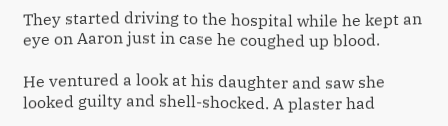They started driving to the hospital while he kept an eye on Aaron just in case he coughed up blood.

He ventured a look at his daughter and saw she looked guilty and shell-shocked. A plaster had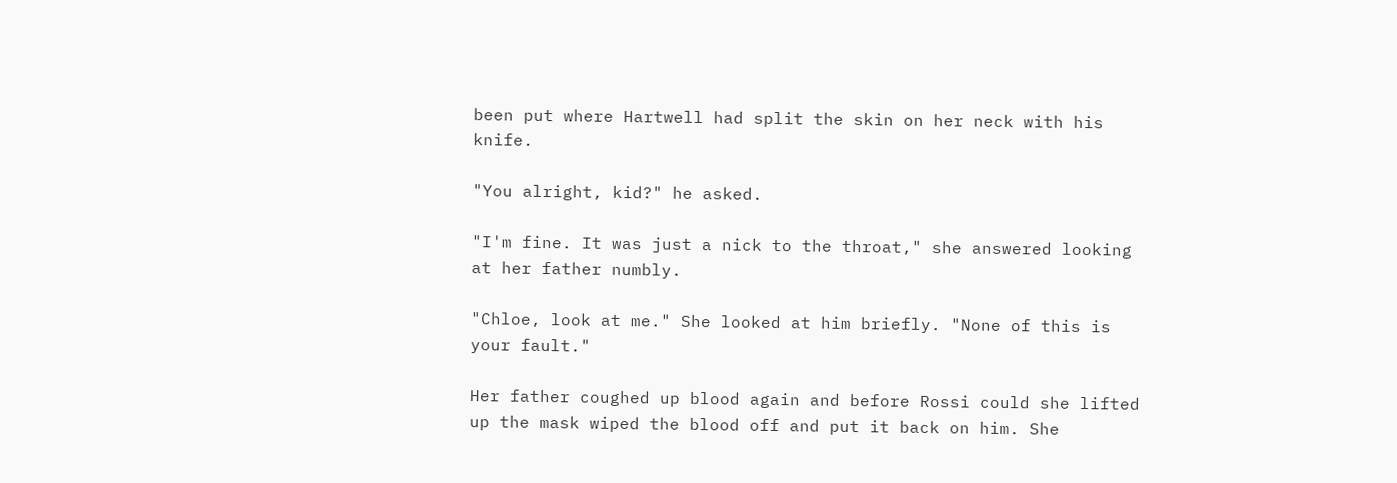been put where Hartwell had split the skin on her neck with his knife.

"You alright, kid?" he asked.

"I'm fine. It was just a nick to the throat," she answered looking at her father numbly.

"Chloe, look at me." She looked at him briefly. "None of this is your fault."

Her father coughed up blood again and before Rossi could she lifted up the mask wiped the blood off and put it back on him. She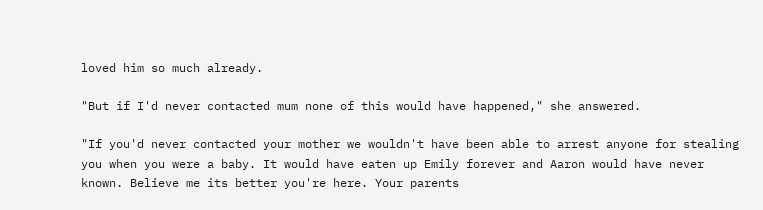loved him so much already.

"But if I'd never contacted mum none of this would have happened," she answered.

"If you'd never contacted your mother we wouldn't have been able to arrest anyone for stealing you when you were a baby. It would have eaten up Emily forever and Aaron would have never known. Believe me its better you're here. Your parents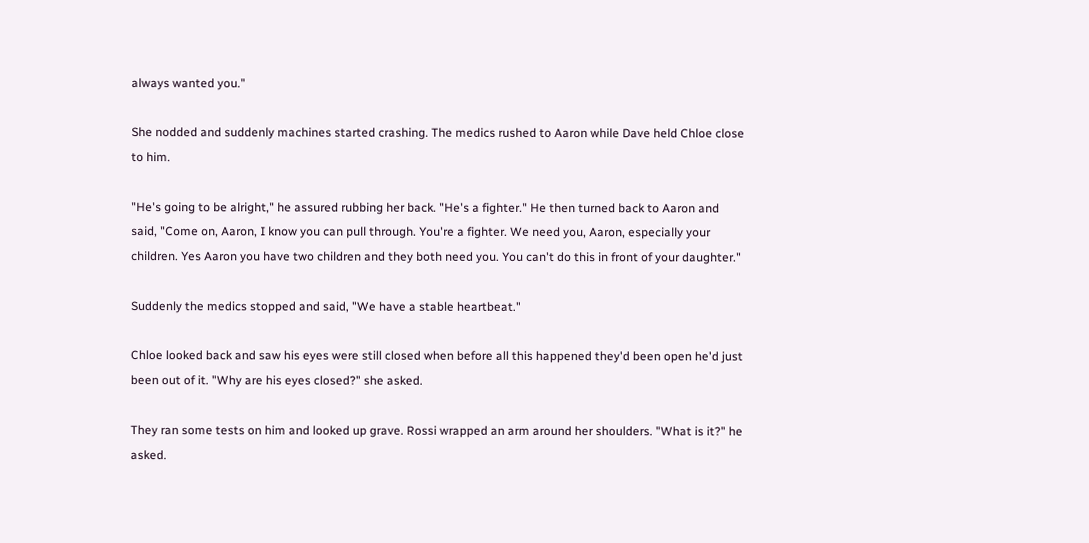always wanted you."

She nodded and suddenly machines started crashing. The medics rushed to Aaron while Dave held Chloe close to him.

"He's going to be alright," he assured rubbing her back. "He's a fighter." He then turned back to Aaron and said, "Come on, Aaron, I know you can pull through. You're a fighter. We need you, Aaron, especially your children. Yes Aaron you have two children and they both need you. You can't do this in front of your daughter."

Suddenly the medics stopped and said, "We have a stable heartbeat."

Chloe looked back and saw his eyes were still closed when before all this happened they'd been open he'd just been out of it. "Why are his eyes closed?" she asked.

They ran some tests on him and looked up grave. Rossi wrapped an arm around her shoulders. "What is it?" he asked.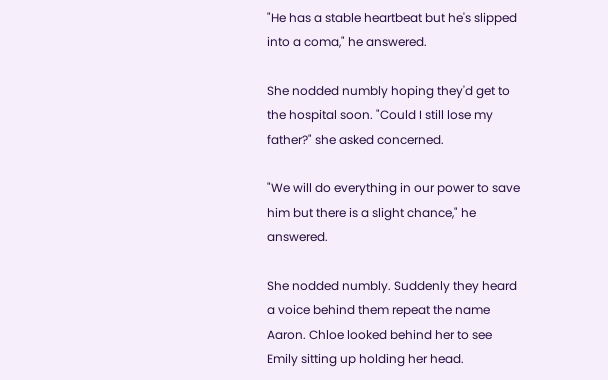"He has a stable heartbeat but he's slipped into a coma," he answered.

She nodded numbly hoping they'd get to the hospital soon. "Could I still lose my father?" she asked concerned.

"We will do everything in our power to save him but there is a slight chance," he answered.

She nodded numbly. Suddenly they heard a voice behind them repeat the name Aaron. Chloe looked behind her to see Emily sitting up holding her head.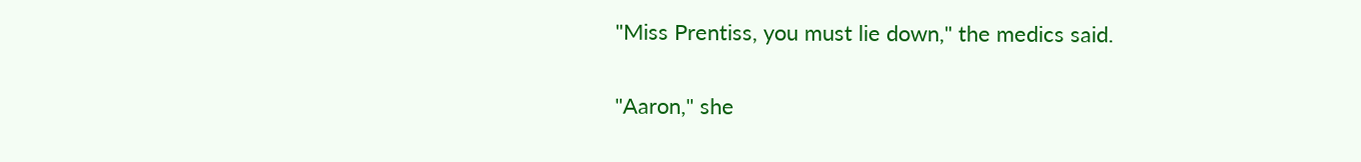"Miss Prentiss, you must lie down," the medics said.

"Aaron," she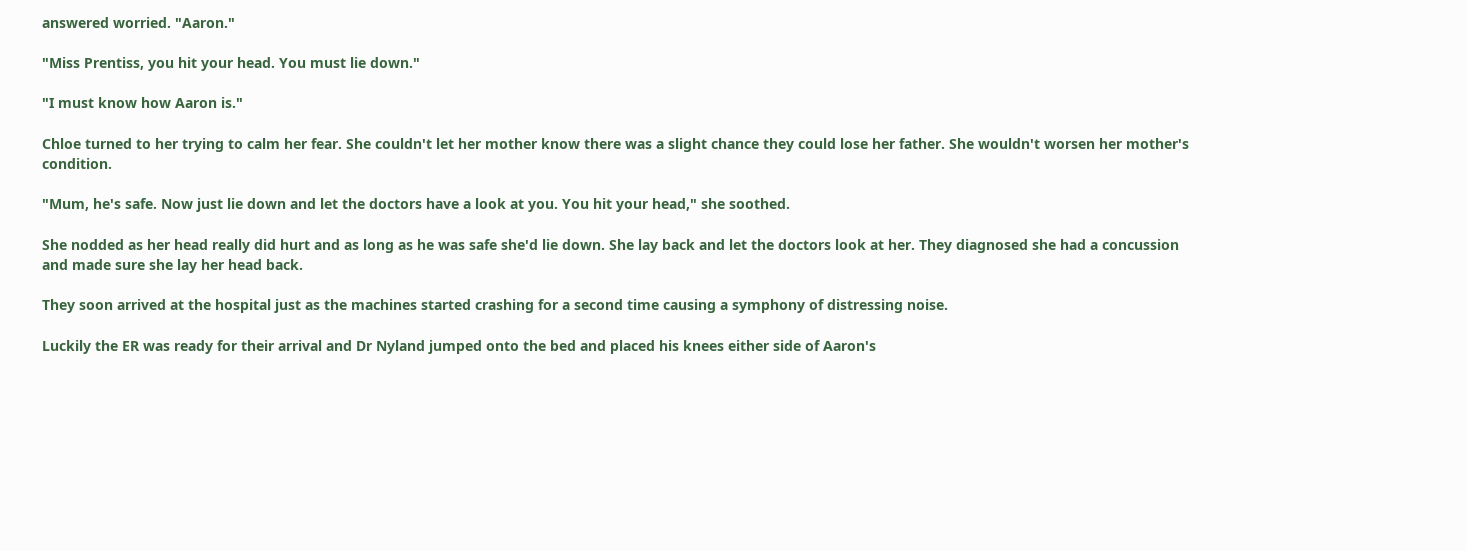answered worried. "Aaron."

"Miss Prentiss, you hit your head. You must lie down."

"I must know how Aaron is."

Chloe turned to her trying to calm her fear. She couldn't let her mother know there was a slight chance they could lose her father. She wouldn't worsen her mother's condition.

"Mum, he's safe. Now just lie down and let the doctors have a look at you. You hit your head," she soothed.

She nodded as her head really did hurt and as long as he was safe she'd lie down. She lay back and let the doctors look at her. They diagnosed she had a concussion and made sure she lay her head back.

They soon arrived at the hospital just as the machines started crashing for a second time causing a symphony of distressing noise.

Luckily the ER was ready for their arrival and Dr Nyland jumped onto the bed and placed his knees either side of Aaron's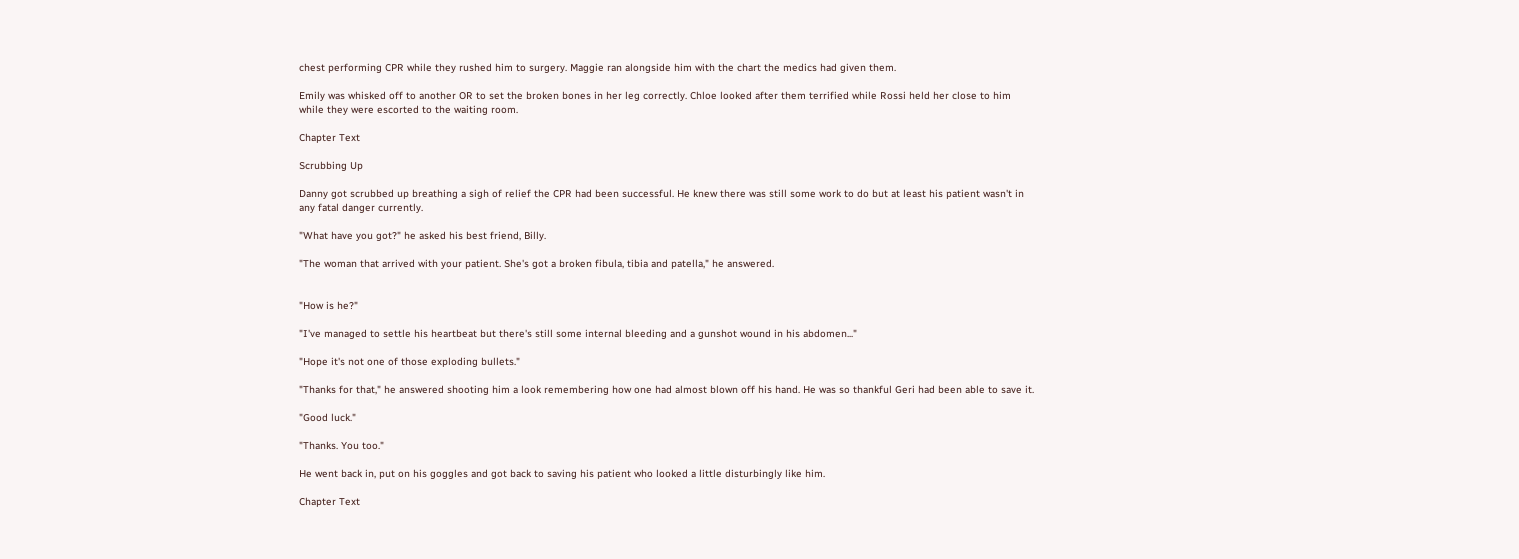chest performing CPR while they rushed him to surgery. Maggie ran alongside him with the chart the medics had given them.

Emily was whisked off to another OR to set the broken bones in her leg correctly. Chloe looked after them terrified while Rossi held her close to him while they were escorted to the waiting room.

Chapter Text

Scrubbing Up

Danny got scrubbed up breathing a sigh of relief the CPR had been successful. He knew there was still some work to do but at least his patient wasn't in any fatal danger currently.

"What have you got?" he asked his best friend, Billy.

"The woman that arrived with your patient. She's got a broken fibula, tibia and patella," he answered.


"How is he?"

"I've managed to settle his heartbeat but there's still some internal bleeding and a gunshot wound in his abdomen..."

"Hope it's not one of those exploding bullets."

"Thanks for that," he answered shooting him a look remembering how one had almost blown off his hand. He was so thankful Geri had been able to save it.

"Good luck."

"Thanks. You too."

He went back in, put on his goggles and got back to saving his patient who looked a little disturbingly like him.

Chapter Text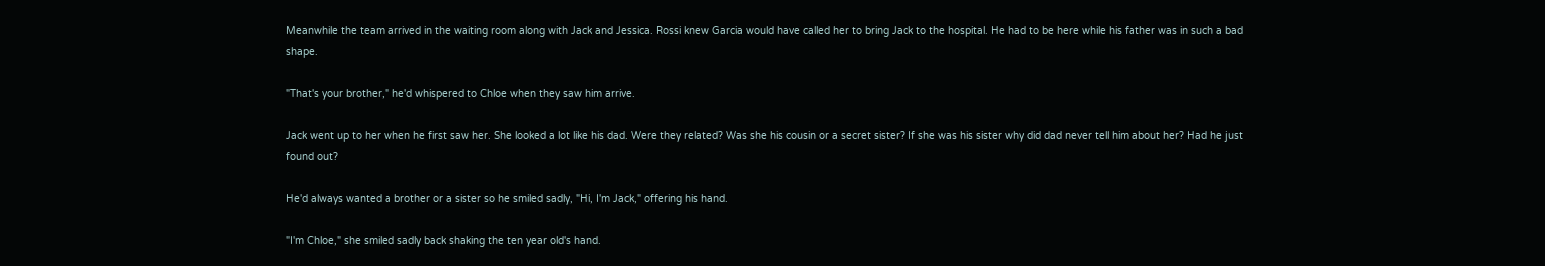Meanwhile the team arrived in the waiting room along with Jack and Jessica. Rossi knew Garcia would have called her to bring Jack to the hospital. He had to be here while his father was in such a bad shape.

"That's your brother," he'd whispered to Chloe when they saw him arrive.

Jack went up to her when he first saw her. She looked a lot like his dad. Were they related? Was she his cousin or a secret sister? If she was his sister why did dad never tell him about her? Had he just found out?

He'd always wanted a brother or a sister so he smiled sadly, "Hi, I'm Jack," offering his hand.

"I'm Chloe," she smiled sadly back shaking the ten year old's hand.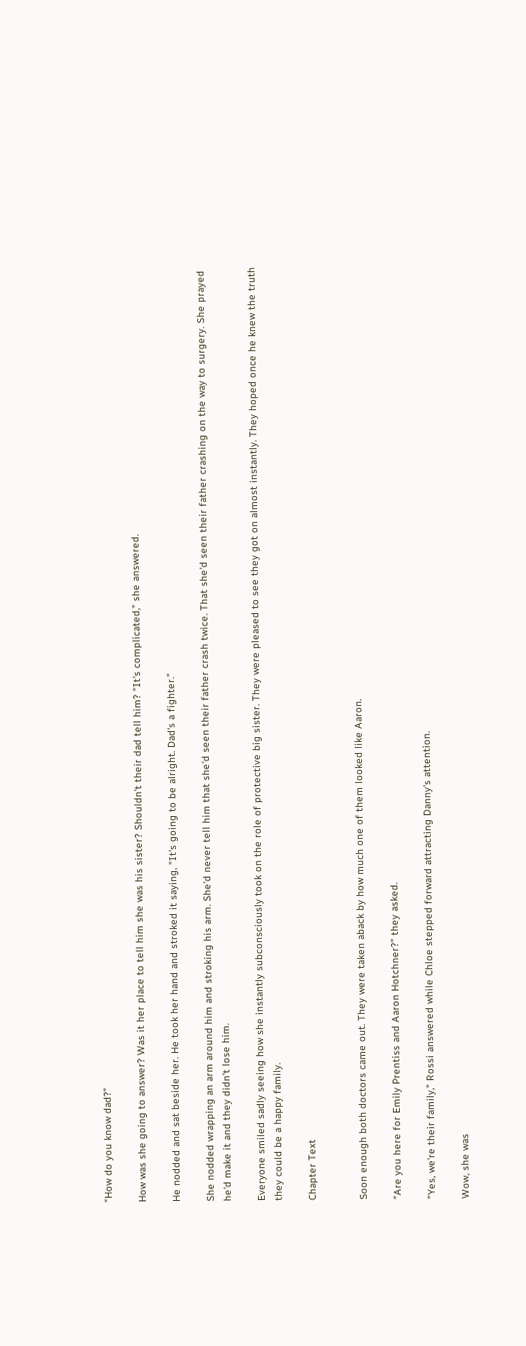"How do you know dad?"

How was she going to answer? Was it her place to tell him she was his sister? Shouldn't their dad tell him? "It's complicated," she answered.

He nodded and sat beside her. He took her hand and stroked it saying, "It's going to be alright. Dad's a fighter."

She nodded wrapping an arm around him and stroking his arm. She'd never tell him that she'd seen their father crash twice. That she'd seen their father crashing on the way to surgery. She prayed he'd make it and they didn't lose him.

Everyone smiled sadly seeing how she instantly subconsciously took on the role of protective big sister. They were pleased to see they got on almost instantly. They hoped once he knew the truth they could be a happy family.

Chapter Text


Soon enough both doctors came out. They were taken aback by how much one of them looked like Aaron.

"Are you here for Emily Prentiss and Aaron Hotchner?" they asked.

"Yes, we're their family," Rossi answered while Chloe stepped forward attracting Danny's attention.

Wow, she was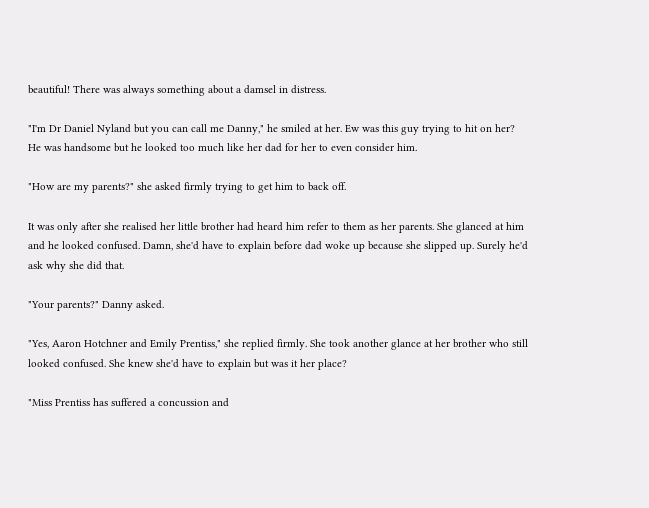beautiful! There was always something about a damsel in distress.

"I'm Dr Daniel Nyland but you can call me Danny," he smiled at her. Ew was this guy trying to hit on her? He was handsome but he looked too much like her dad for her to even consider him.

"How are my parents?" she asked firmly trying to get him to back off.

It was only after she realised her little brother had heard him refer to them as her parents. She glanced at him and he looked confused. Damn, she'd have to explain before dad woke up because she slipped up. Surely he'd ask why she did that.

"Your parents?" Danny asked.

"Yes, Aaron Hotchner and Emily Prentiss," she replied firmly. She took another glance at her brother who still looked confused. She knew she'd have to explain but was it her place?

"Miss Prentiss has suffered a concussion and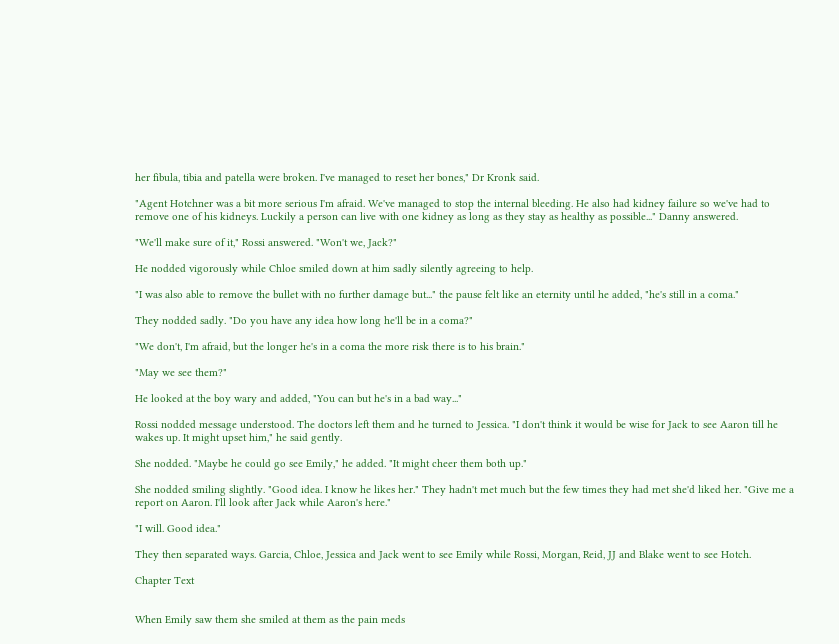her fibula, tibia and patella were broken. I've managed to reset her bones," Dr Kronk said.

"Agent Hotchner was a bit more serious I'm afraid. We've managed to stop the internal bleeding. He also had kidney failure so we've had to remove one of his kidneys. Luckily a person can live with one kidney as long as they stay as healthy as possible..." Danny answered.

"We'll make sure of it," Rossi answered. "Won't we, Jack?"

He nodded vigorously while Chloe smiled down at him sadly silently agreeing to help.

"I was also able to remove the bullet with no further damage but..." the pause felt like an eternity until he added, "he's still in a coma."

They nodded sadly. "Do you have any idea how long he'll be in a coma?"

"We don't, I'm afraid, but the longer he's in a coma the more risk there is to his brain."

"May we see them?"

He looked at the boy wary and added, "You can but he's in a bad way..."

Rossi nodded message understood. The doctors left them and he turned to Jessica. "I don't think it would be wise for Jack to see Aaron till he wakes up. It might upset him," he said gently.

She nodded. "Maybe he could go see Emily," he added. "It might cheer them both up."

She nodded smiling slightly. "Good idea. I know he likes her." They hadn't met much but the few times they had met she'd liked her. "Give me a report on Aaron. I'll look after Jack while Aaron's here."

"I will. Good idea."

They then separated ways. Garcia, Chloe, Jessica and Jack went to see Emily while Rossi, Morgan, Reid, JJ and Blake went to see Hotch.

Chapter Text


When Emily saw them she smiled at them as the pain meds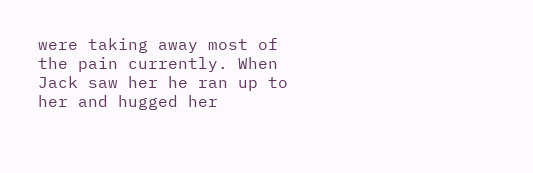were taking away most of the pain currently. When Jack saw her he ran up to her and hugged her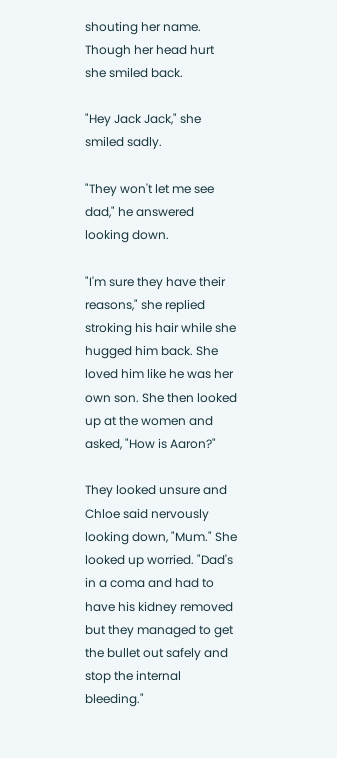shouting her name. Though her head hurt she smiled back.

"Hey Jack Jack," she smiled sadly.

"They won't let me see dad," he answered looking down.

"I'm sure they have their reasons," she replied stroking his hair while she hugged him back. She loved him like he was her own son. She then looked up at the women and asked, "How is Aaron?"

They looked unsure and Chloe said nervously looking down, "Mum." She looked up worried. "Dad's in a coma and had to have his kidney removed but they managed to get the bullet out safely and stop the internal bleeding."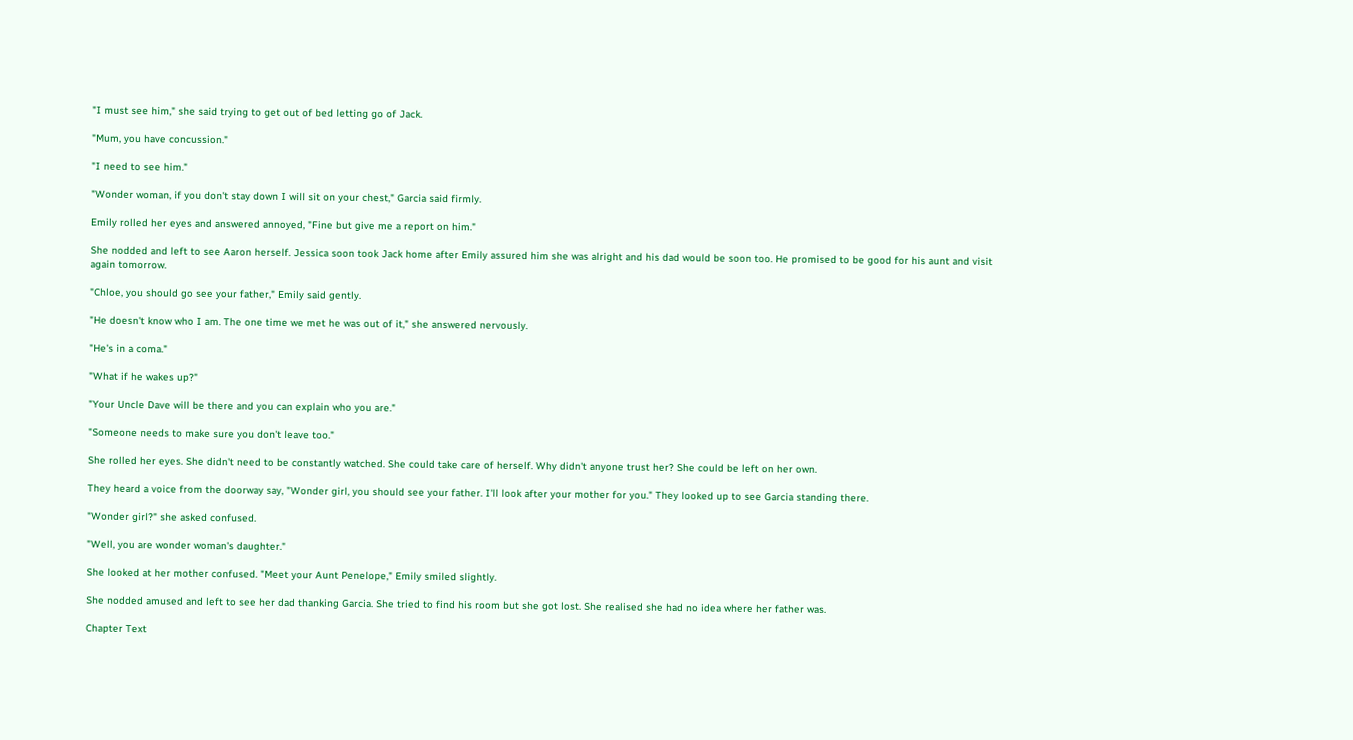"I must see him," she said trying to get out of bed letting go of Jack.

"Mum, you have concussion."

"I need to see him."

"Wonder woman, if you don't stay down I will sit on your chest," Garcia said firmly.

Emily rolled her eyes and answered annoyed, "Fine but give me a report on him."

She nodded and left to see Aaron herself. Jessica soon took Jack home after Emily assured him she was alright and his dad would be soon too. He promised to be good for his aunt and visit again tomorrow.

"Chloe, you should go see your father," Emily said gently.

"He doesn't know who I am. The one time we met he was out of it," she answered nervously.

"He's in a coma."

"What if he wakes up?"

"Your Uncle Dave will be there and you can explain who you are."

"Someone needs to make sure you don't leave too."

She rolled her eyes. She didn't need to be constantly watched. She could take care of herself. Why didn't anyone trust her? She could be left on her own.

They heard a voice from the doorway say, "Wonder girl, you should see your father. I'll look after your mother for you." They looked up to see Garcia standing there.

"Wonder girl?" she asked confused.

"Well, you are wonder woman's daughter."

She looked at her mother confused. "Meet your Aunt Penelope," Emily smiled slightly.

She nodded amused and left to see her dad thanking Garcia. She tried to find his room but she got lost. She realised she had no idea where her father was.

Chapter Text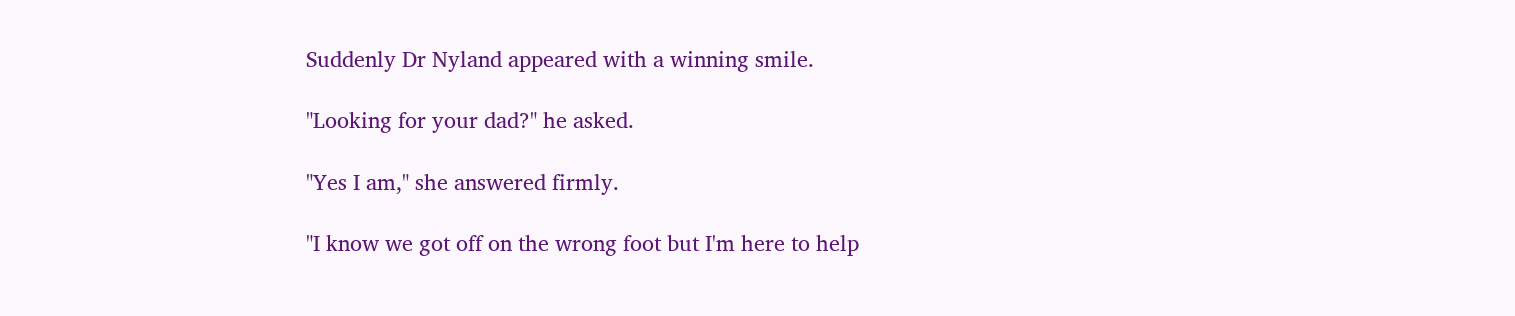Suddenly Dr Nyland appeared with a winning smile.

"Looking for your dad?" he asked.

"Yes I am," she answered firmly.

"I know we got off on the wrong foot but I'm here to help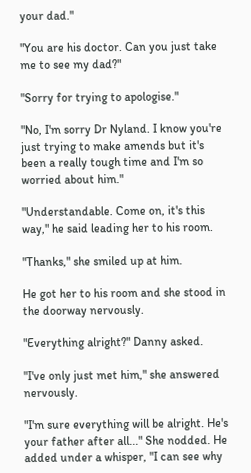your dad."

"You are his doctor. Can you just take me to see my dad?"

"Sorry for trying to apologise."

"No, I'm sorry Dr Nyland. I know you're just trying to make amends but it's been a really tough time and I'm so worried about him."

"Understandable. Come on, it's this way," he said leading her to his room.

"Thanks," she smiled up at him.

He got her to his room and she stood in the doorway nervously.

"Everything alright?" Danny asked.

"I've only just met him," she answered nervously.

"I'm sure everything will be alright. He's your father after all..." She nodded. He added under a whisper, "I can see why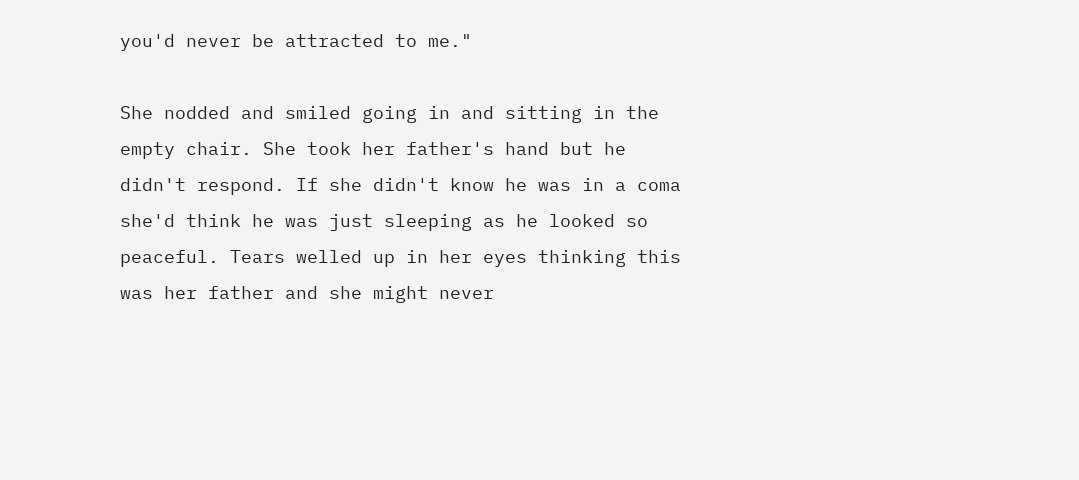you'd never be attracted to me."

She nodded and smiled going in and sitting in the empty chair. She took her father's hand but he didn't respond. If she didn't know he was in a coma she'd think he was just sleeping as he looked so peaceful. Tears welled up in her eyes thinking this was her father and she might never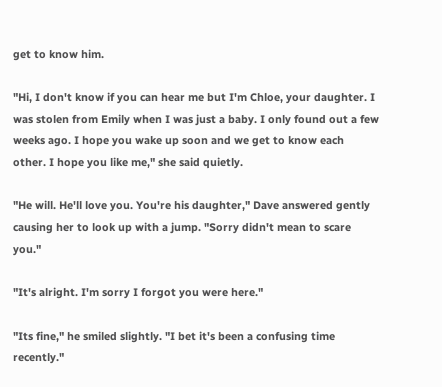get to know him.

"Hi, I don't know if you can hear me but I'm Chloe, your daughter. I was stolen from Emily when I was just a baby. I only found out a few weeks ago. I hope you wake up soon and we get to know each other. I hope you like me," she said quietly.

"He will. He'll love you. You're his daughter," Dave answered gently causing her to look up with a jump. "Sorry didn't mean to scare you."

"It's alright. I'm sorry I forgot you were here."

"Its fine," he smiled slightly. "I bet it's been a confusing time recently."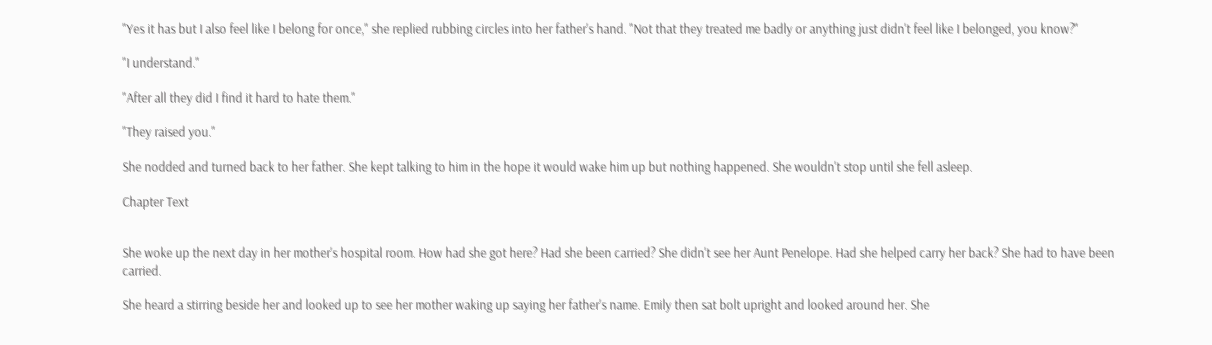"Yes it has but I also feel like I belong for once," she replied rubbing circles into her father's hand. "Not that they treated me badly or anything just didn't feel like I belonged, you know?"

"I understand."

"After all they did I find it hard to hate them."

"They raised you."

She nodded and turned back to her father. She kept talking to him in the hope it would wake him up but nothing happened. She wouldn't stop until she fell asleep.

Chapter Text


She woke up the next day in her mother's hospital room. How had she got here? Had she been carried? She didn't see her Aunt Penelope. Had she helped carry her back? She had to have been carried.

She heard a stirring beside her and looked up to see her mother waking up saying her father's name. Emily then sat bolt upright and looked around her. She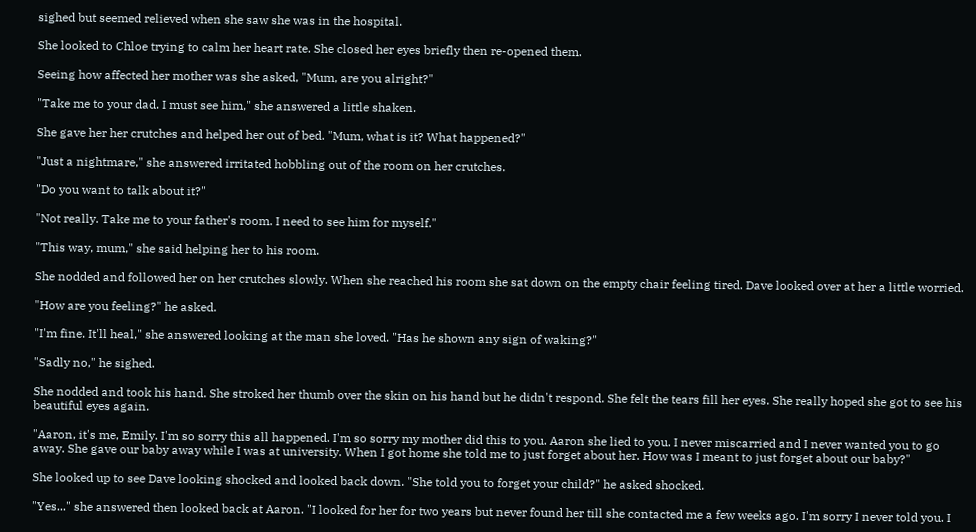sighed but seemed relieved when she saw she was in the hospital.

She looked to Chloe trying to calm her heart rate. She closed her eyes briefly then re-opened them.

Seeing how affected her mother was she asked, "Mum, are you alright?"

"Take me to your dad. I must see him," she answered a little shaken.

She gave her her crutches and helped her out of bed. "Mum, what is it? What happened?"

"Just a nightmare," she answered irritated hobbling out of the room on her crutches.

"Do you want to talk about it?"

"Not really. Take me to your father's room. I need to see him for myself."

"This way, mum," she said helping her to his room.

She nodded and followed her on her crutches slowly. When she reached his room she sat down on the empty chair feeling tired. Dave looked over at her a little worried.

"How are you feeling?" he asked.

"I'm fine. It'll heal," she answered looking at the man she loved. "Has he shown any sign of waking?"

"Sadly no," he sighed.

She nodded and took his hand. She stroked her thumb over the skin on his hand but he didn't respond. She felt the tears fill her eyes. She really hoped she got to see his beautiful eyes again.

"Aaron, it's me, Emily. I'm so sorry this all happened. I'm so sorry my mother did this to you. Aaron she lied to you. I never miscarried and I never wanted you to go away. She gave our baby away while I was at university. When I got home she told me to just forget about her. How was I meant to just forget about our baby?"

She looked up to see Dave looking shocked and looked back down. "She told you to forget your child?" he asked shocked.

"Yes..." she answered then looked back at Aaron. "I looked for her for two years but never found her till she contacted me a few weeks ago. I'm sorry I never told you. I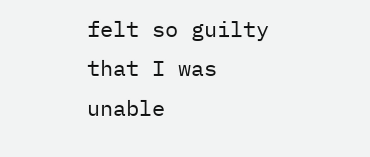felt so guilty that I was unable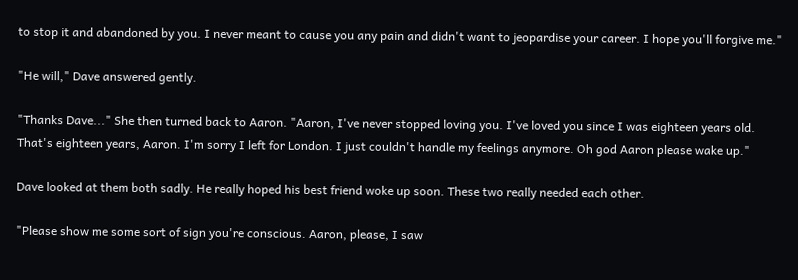to stop it and abandoned by you. I never meant to cause you any pain and didn't want to jeopardise your career. I hope you'll forgive me."

"He will," Dave answered gently.

"Thanks Dave..." She then turned back to Aaron. "Aaron, I've never stopped loving you. I've loved you since I was eighteen years old. That's eighteen years, Aaron. I'm sorry I left for London. I just couldn't handle my feelings anymore. Oh god Aaron please wake up."

Dave looked at them both sadly. He really hoped his best friend woke up soon. These two really needed each other.

"Please show me some sort of sign you're conscious. Aaron, please, I saw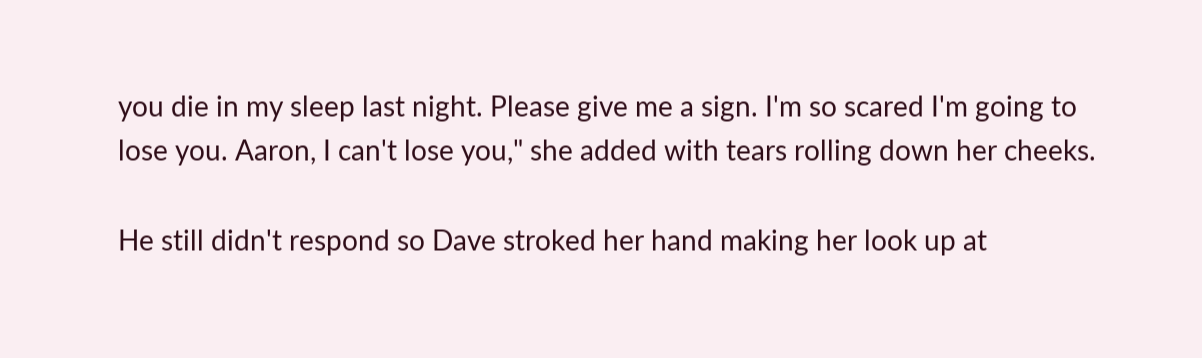you die in my sleep last night. Please give me a sign. I'm so scared I'm going to lose you. Aaron, I can't lose you," she added with tears rolling down her cheeks.

He still didn't respond so Dave stroked her hand making her look up at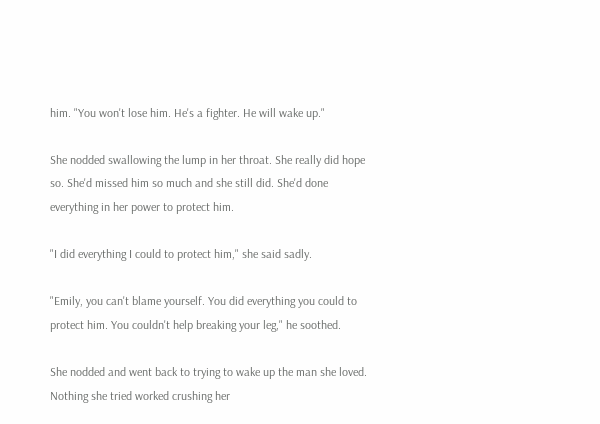him. "You won't lose him. He's a fighter. He will wake up."

She nodded swallowing the lump in her throat. She really did hope so. She'd missed him so much and she still did. She'd done everything in her power to protect him.

"I did everything I could to protect him," she said sadly.

"Emily, you can't blame yourself. You did everything you could to protect him. You couldn't help breaking your leg," he soothed.

She nodded and went back to trying to wake up the man she loved. Nothing she tried worked crushing her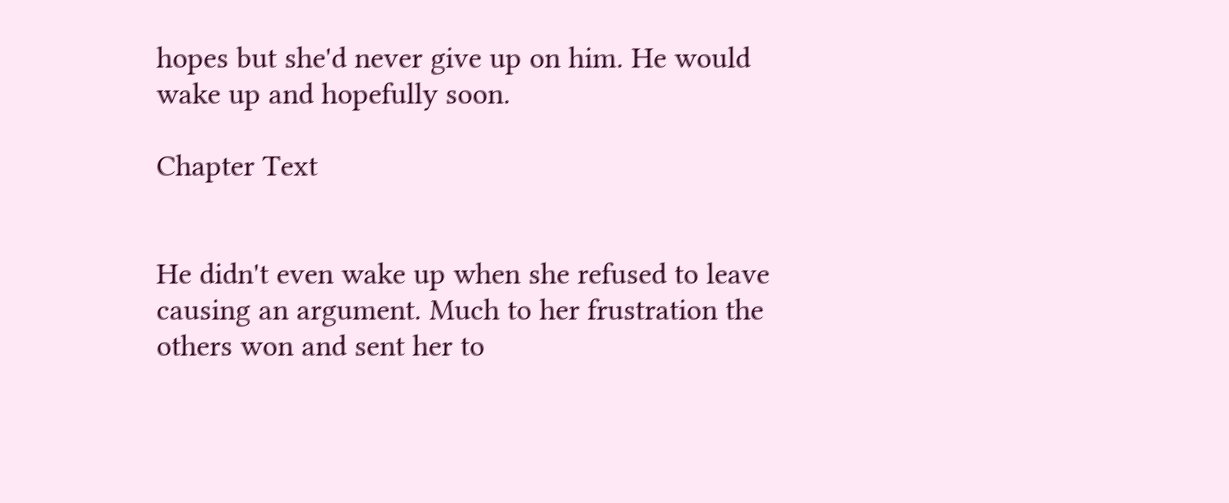hopes but she'd never give up on him. He would wake up and hopefully soon.

Chapter Text


He didn't even wake up when she refused to leave causing an argument. Much to her frustration the others won and sent her to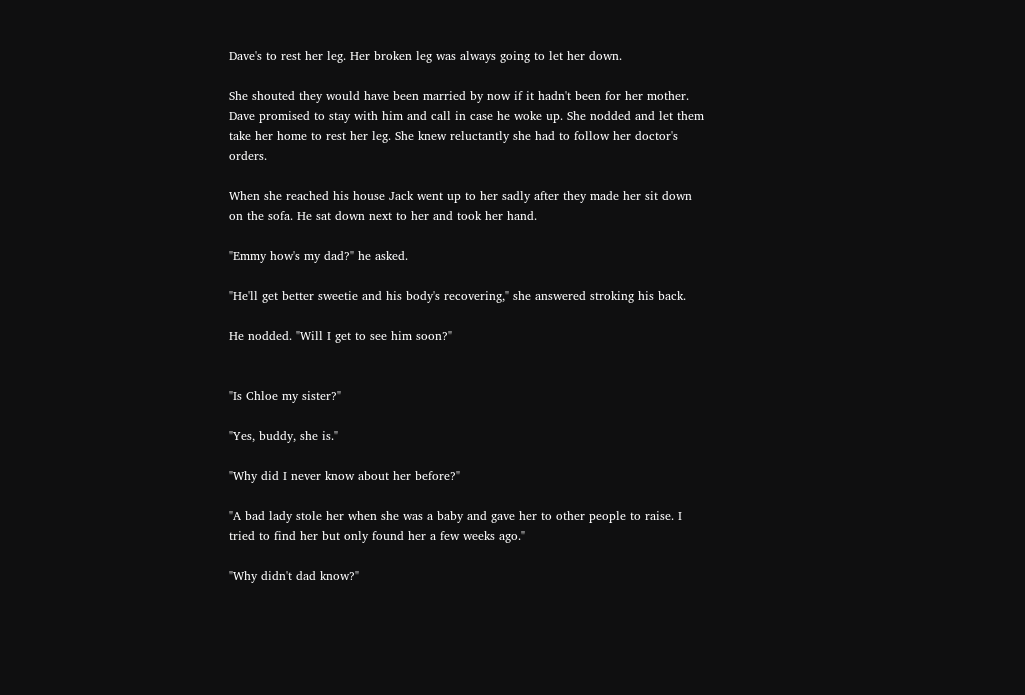Dave's to rest her leg. Her broken leg was always going to let her down.

She shouted they would have been married by now if it hadn't been for her mother. Dave promised to stay with him and call in case he woke up. She nodded and let them take her home to rest her leg. She knew reluctantly she had to follow her doctor's orders.

When she reached his house Jack went up to her sadly after they made her sit down on the sofa. He sat down next to her and took her hand.

"Emmy how's my dad?" he asked.

"He'll get better sweetie and his body's recovering," she answered stroking his back.

He nodded. "Will I get to see him soon?"


"Is Chloe my sister?"

"Yes, buddy, she is."

"Why did I never know about her before?"

"A bad lady stole her when she was a baby and gave her to other people to raise. I tried to find her but only found her a few weeks ago."

"Why didn't dad know?"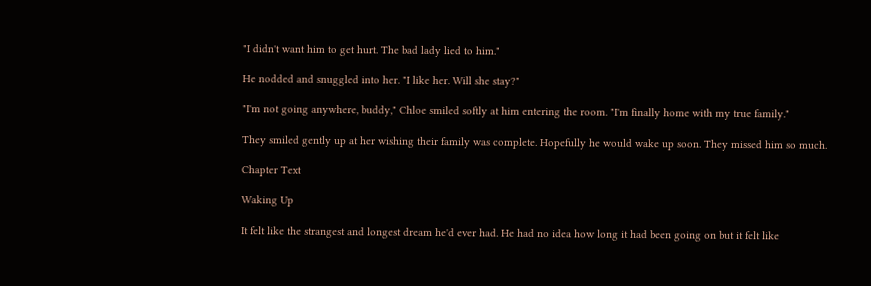"I didn't want him to get hurt. The bad lady lied to him."

He nodded and snuggled into her. "I like her. Will she stay?"

"I'm not going anywhere, buddy," Chloe smiled softly at him entering the room. "I'm finally home with my true family."

They smiled gently up at her wishing their family was complete. Hopefully he would wake up soon. They missed him so much.

Chapter Text

Waking Up

It felt like the strangest and longest dream he'd ever had. He had no idea how long it had been going on but it felt like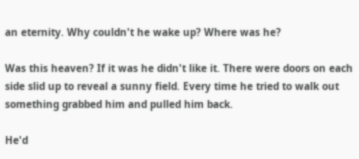an eternity. Why couldn't he wake up? Where was he?

Was this heaven? If it was he didn't like it. There were doors on each side slid up to reveal a sunny field. Every time he tried to walk out something grabbed him and pulled him back.

He'd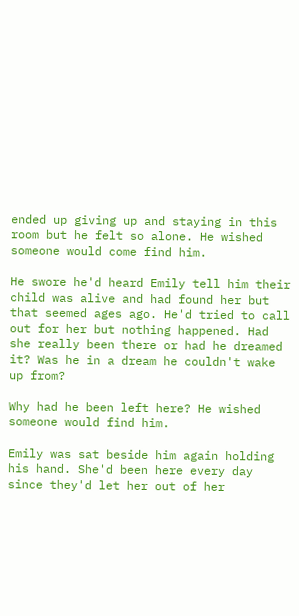ended up giving up and staying in this room but he felt so alone. He wished someone would come find him.

He swore he'd heard Emily tell him their child was alive and had found her but that seemed ages ago. He'd tried to call out for her but nothing happened. Had she really been there or had he dreamed it? Was he in a dream he couldn't wake up from?

Why had he been left here? He wished someone would find him.

Emily was sat beside him again holding his hand. She'd been here every day since they'd let her out of her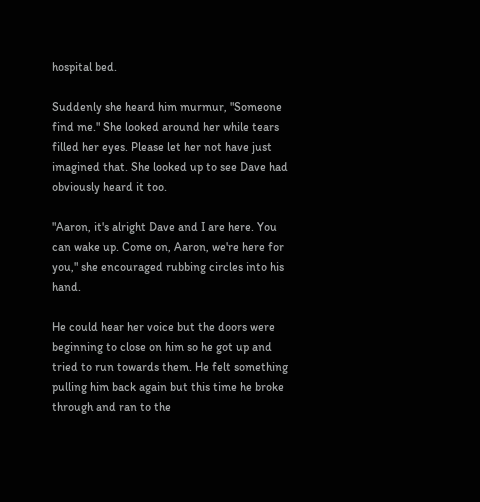hospital bed.

Suddenly she heard him murmur, "Someone find me." She looked around her while tears filled her eyes. Please let her not have just imagined that. She looked up to see Dave had obviously heard it too.

"Aaron, it's alright Dave and I are here. You can wake up. Come on, Aaron, we're here for you," she encouraged rubbing circles into his hand.

He could hear her voice but the doors were beginning to close on him so he got up and tried to run towards them. He felt something pulling him back again but this time he broke through and ran to the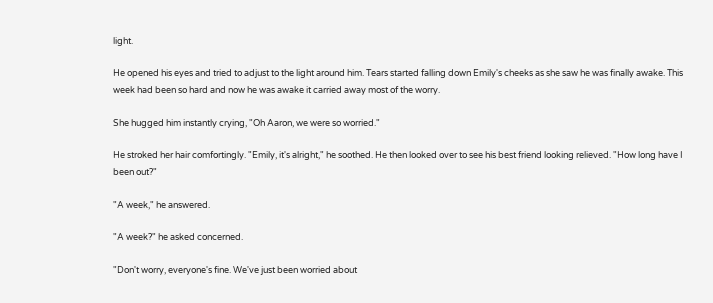light.

He opened his eyes and tried to adjust to the light around him. Tears started falling down Emily's cheeks as she saw he was finally awake. This week had been so hard and now he was awake it carried away most of the worry.

She hugged him instantly crying, "Oh Aaron, we were so worried."

He stroked her hair comfortingly. "Emily, it's alright," he soothed. He then looked over to see his best friend looking relieved. "How long have I been out?"

"A week," he answered.

"A week?" he asked concerned.

"Don't worry, everyone's fine. We've just been worried about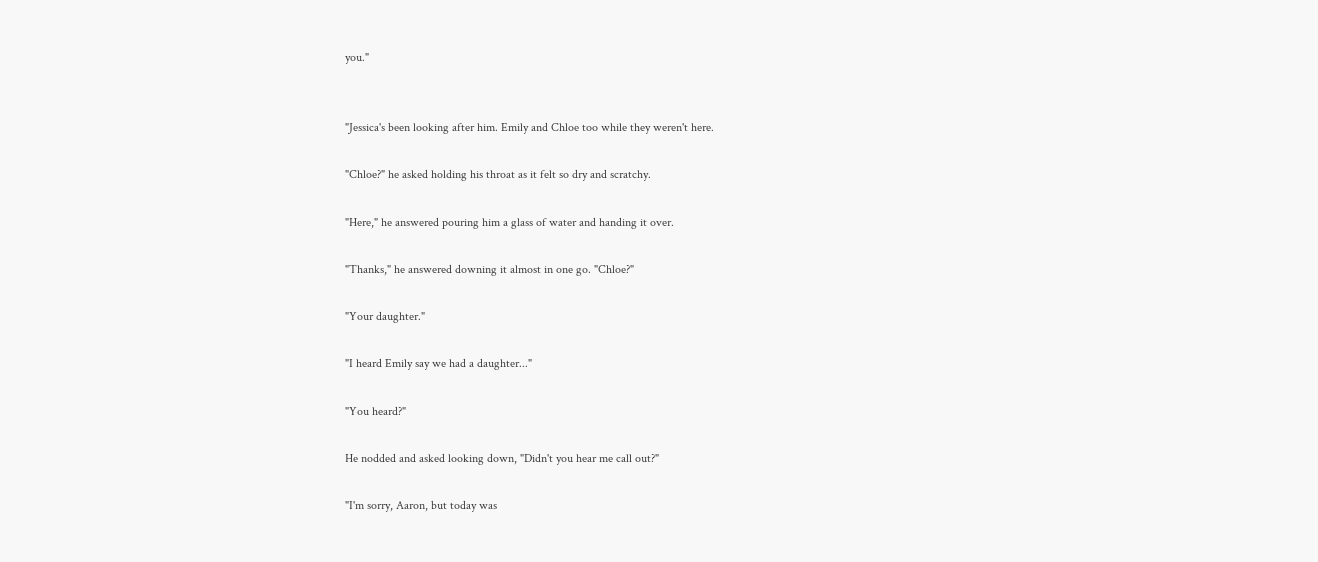you."


"Jessica's been looking after him. Emily and Chloe too while they weren't here.

"Chloe?" he asked holding his throat as it felt so dry and scratchy.

"Here," he answered pouring him a glass of water and handing it over.

"Thanks," he answered downing it almost in one go. "Chloe?"

"Your daughter."

"I heard Emily say we had a daughter..."

"You heard?"

He nodded and asked looking down, "Didn't you hear me call out?"

"I'm sorry, Aaron, but today was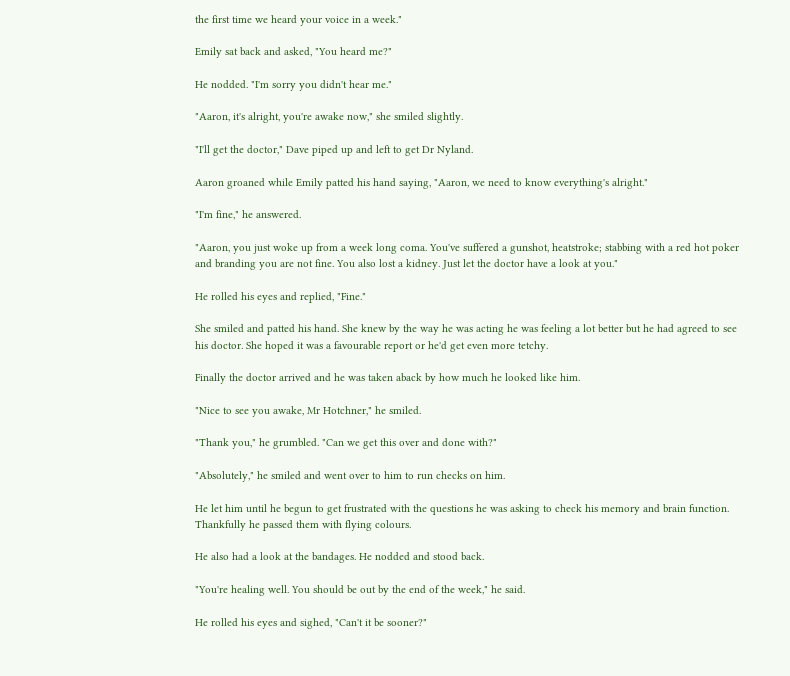the first time we heard your voice in a week."

Emily sat back and asked, "You heard me?"

He nodded. "I'm sorry you didn't hear me."

"Aaron, it's alright, you're awake now," she smiled slightly.

"I'll get the doctor," Dave piped up and left to get Dr Nyland.

Aaron groaned while Emily patted his hand saying, "Aaron, we need to know everything's alright."

"I'm fine," he answered.

"Aaron, you just woke up from a week long coma. You've suffered a gunshot, heatstroke; stabbing with a red hot poker and branding you are not fine. You also lost a kidney. Just let the doctor have a look at you."

He rolled his eyes and replied, "Fine."

She smiled and patted his hand. She knew by the way he was acting he was feeling a lot better but he had agreed to see his doctor. She hoped it was a favourable report or he'd get even more tetchy.

Finally the doctor arrived and he was taken aback by how much he looked like him.

"Nice to see you awake, Mr Hotchner," he smiled.

"Thank you," he grumbled. "Can we get this over and done with?"

"Absolutely," he smiled and went over to him to run checks on him.

He let him until he begun to get frustrated with the questions he was asking to check his memory and brain function. Thankfully he passed them with flying colours.

He also had a look at the bandages. He nodded and stood back.

"You're healing well. You should be out by the end of the week," he said.

He rolled his eyes and sighed, "Can't it be sooner?"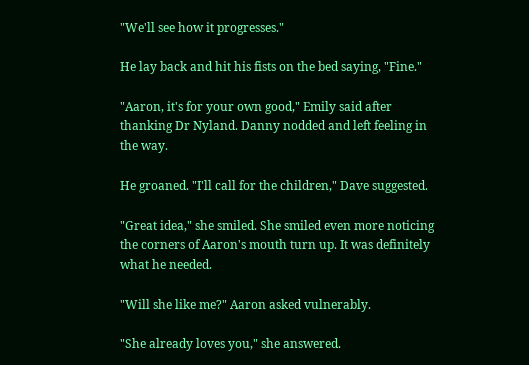"We'll see how it progresses."

He lay back and hit his fists on the bed saying, "Fine."

"Aaron, it's for your own good," Emily said after thanking Dr Nyland. Danny nodded and left feeling in the way.

He groaned. "I'll call for the children," Dave suggested.

"Great idea," she smiled. She smiled even more noticing the corners of Aaron's mouth turn up. It was definitely what he needed.

"Will she like me?" Aaron asked vulnerably.

"She already loves you," she answered.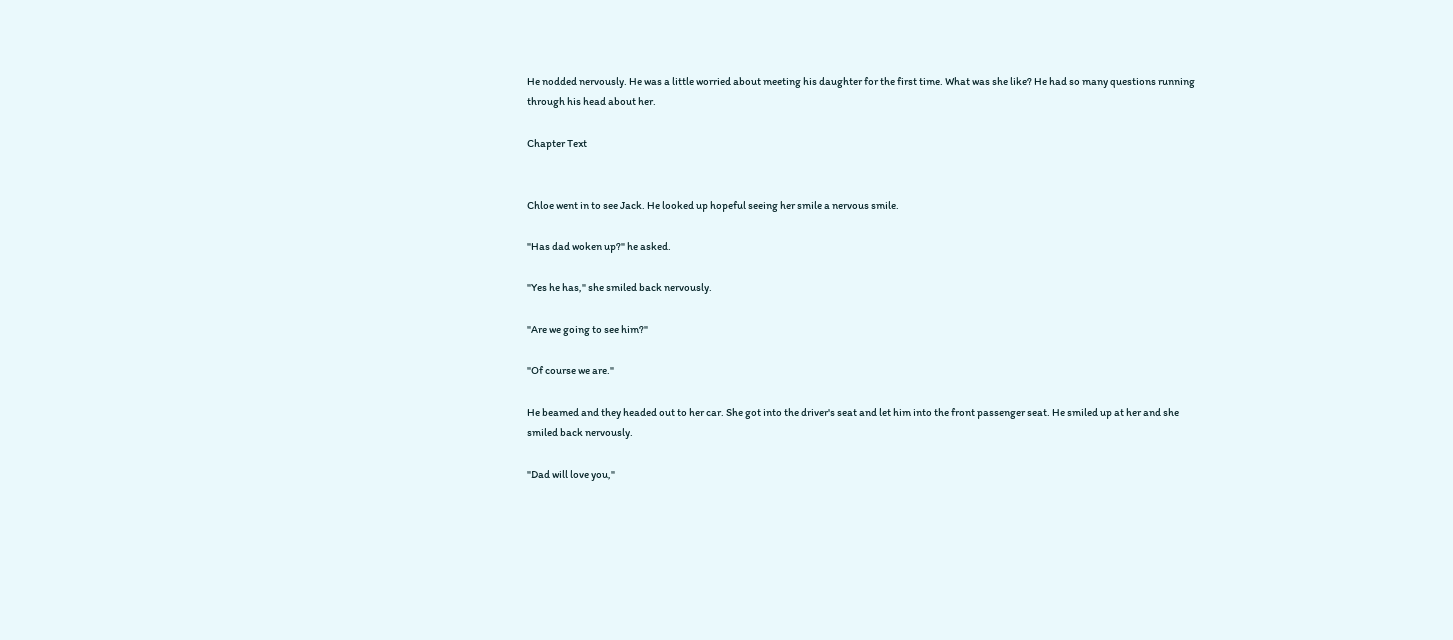He nodded nervously. He was a little worried about meeting his daughter for the first time. What was she like? He had so many questions running through his head about her.

Chapter Text


Chloe went in to see Jack. He looked up hopeful seeing her smile a nervous smile.

"Has dad woken up?" he asked.

"Yes he has," she smiled back nervously.

"Are we going to see him?"

"Of course we are."

He beamed and they headed out to her car. She got into the driver's seat and let him into the front passenger seat. He smiled up at her and she smiled back nervously.

"Dad will love you,"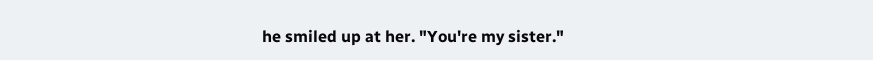he smiled up at her. "You're my sister."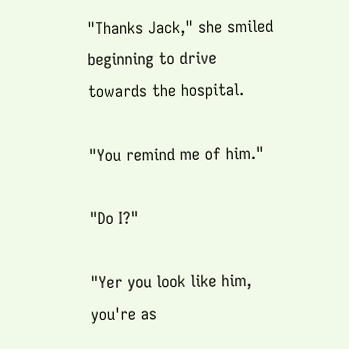"Thanks Jack," she smiled beginning to drive towards the hospital.

"You remind me of him."

"Do I?"

"Yer you look like him, you're as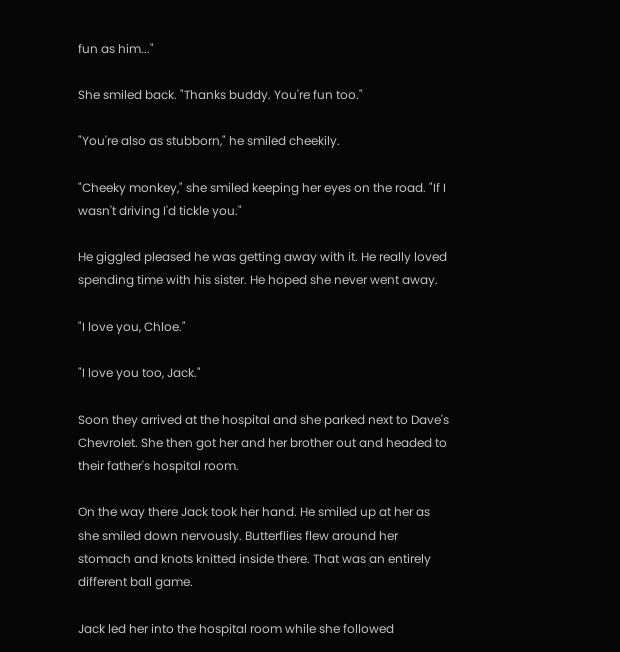fun as him..."

She smiled back. "Thanks buddy. You're fun too."

"You're also as stubborn," he smiled cheekily.

"Cheeky monkey," she smiled keeping her eyes on the road. "If I wasn't driving I'd tickle you."

He giggled pleased he was getting away with it. He really loved spending time with his sister. He hoped she never went away.

"I love you, Chloe."

"I love you too, Jack."

Soon they arrived at the hospital and she parked next to Dave's Chevrolet. She then got her and her brother out and headed to their father's hospital room.

On the way there Jack took her hand. He smiled up at her as she smiled down nervously. Butterflies flew around her stomach and knots knitted inside there. That was an entirely different ball game.

Jack led her into the hospital room while she followed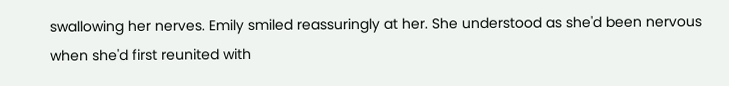swallowing her nerves. Emily smiled reassuringly at her. She understood as she'd been nervous when she'd first reunited with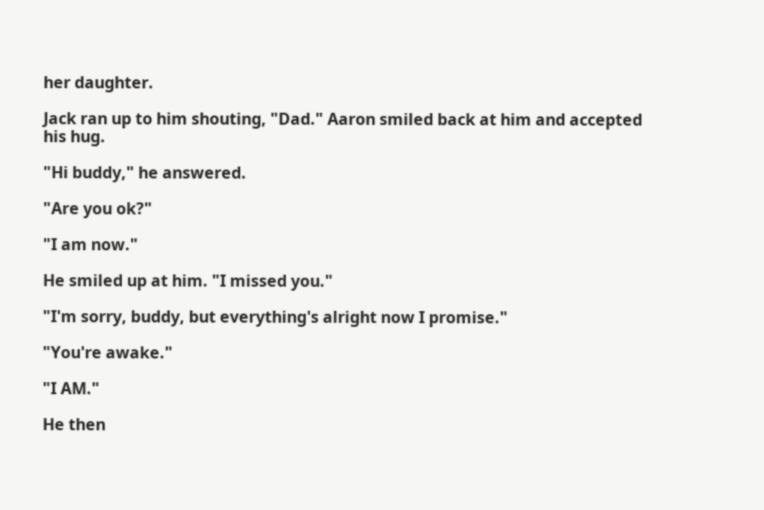her daughter.

Jack ran up to him shouting, "Dad." Aaron smiled back at him and accepted his hug.

"Hi buddy," he answered.

"Are you ok?"

"I am now."

He smiled up at him. "I missed you."

"I'm sorry, buddy, but everything's alright now I promise."

"You're awake."

"I AM."

He then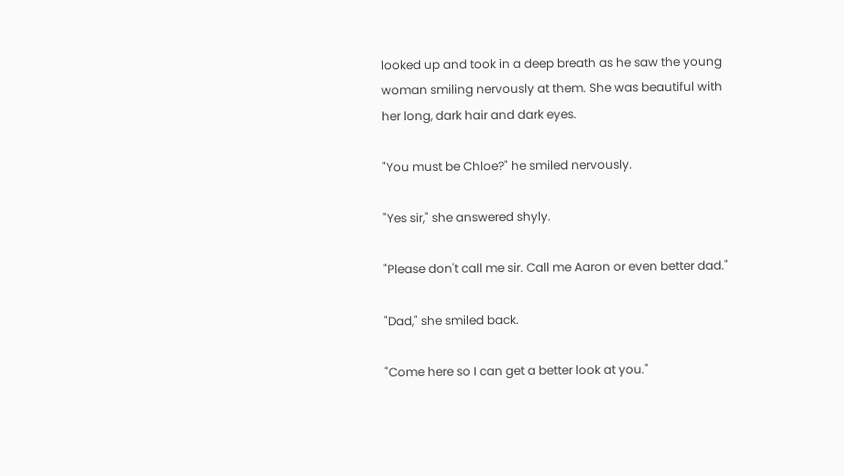looked up and took in a deep breath as he saw the young woman smiling nervously at them. She was beautiful with her long, dark hair and dark eyes.

"You must be Chloe?" he smiled nervously.

"Yes sir," she answered shyly.

"Please don't call me sir. Call me Aaron or even better dad."

"Dad," she smiled back.

"Come here so I can get a better look at you."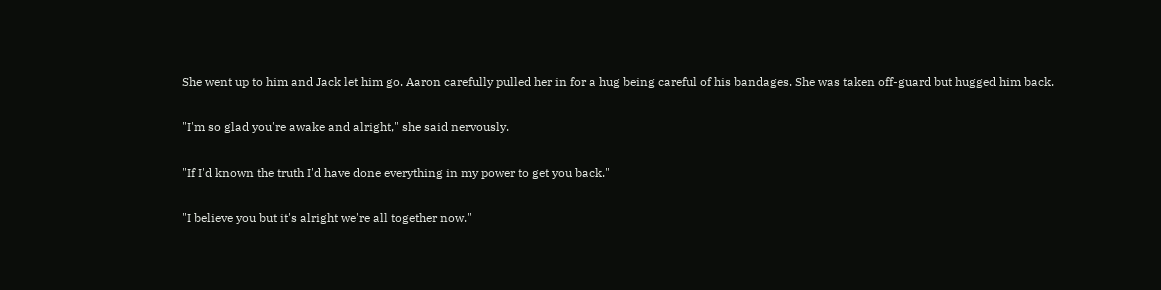She went up to him and Jack let him go. Aaron carefully pulled her in for a hug being careful of his bandages. She was taken off-guard but hugged him back.

"I'm so glad you're awake and alright," she said nervously.

"If I'd known the truth I'd have done everything in my power to get you back."

"I believe you but it's alright we're all together now."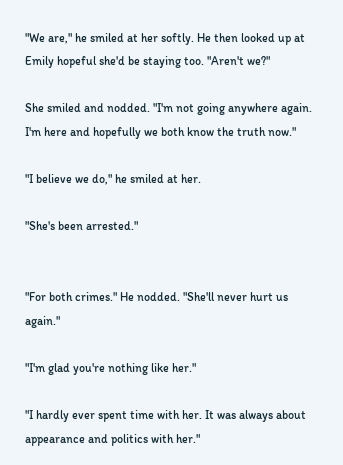"We are," he smiled at her softly. He then looked up at Emily hopeful she'd be staying too. "Aren't we?"

She smiled and nodded. "I'm not going anywhere again. I'm here and hopefully we both know the truth now."

"I believe we do," he smiled at her.

"She's been arrested."


"For both crimes." He nodded. "She'll never hurt us again."

"I'm glad you're nothing like her."

"I hardly ever spent time with her. It was always about appearance and politics with her."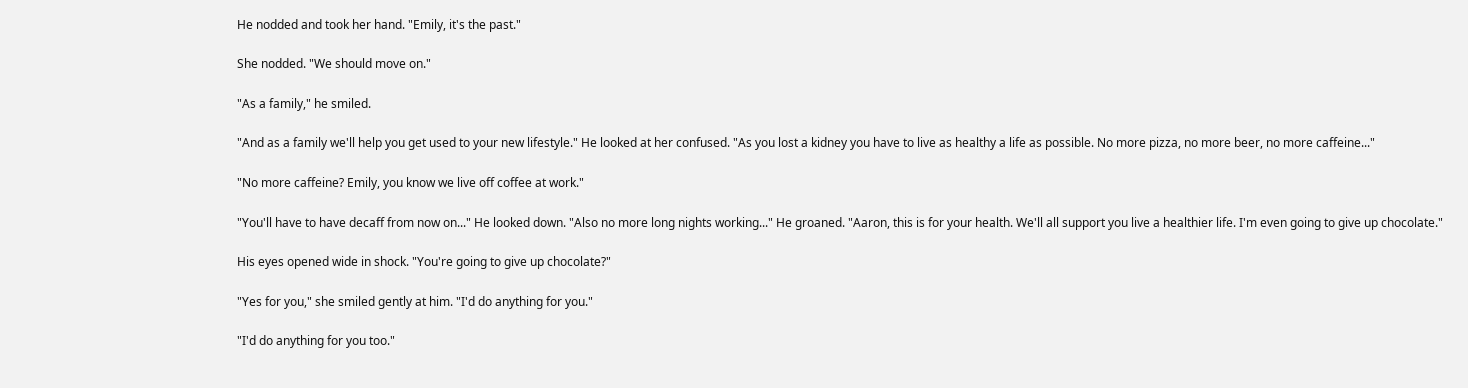He nodded and took her hand. "Emily, it's the past."

She nodded. "We should move on."

"As a family," he smiled.

"And as a family we'll help you get used to your new lifestyle." He looked at her confused. "As you lost a kidney you have to live as healthy a life as possible. No more pizza, no more beer, no more caffeine..."

"No more caffeine? Emily, you know we live off coffee at work."

"You'll have to have decaff from now on..." He looked down. "Also no more long nights working..." He groaned. "Aaron, this is for your health. We'll all support you live a healthier life. I'm even going to give up chocolate."

His eyes opened wide in shock. "You're going to give up chocolate?"

"Yes for you," she smiled gently at him. "I'd do anything for you."

"I'd do anything for you too."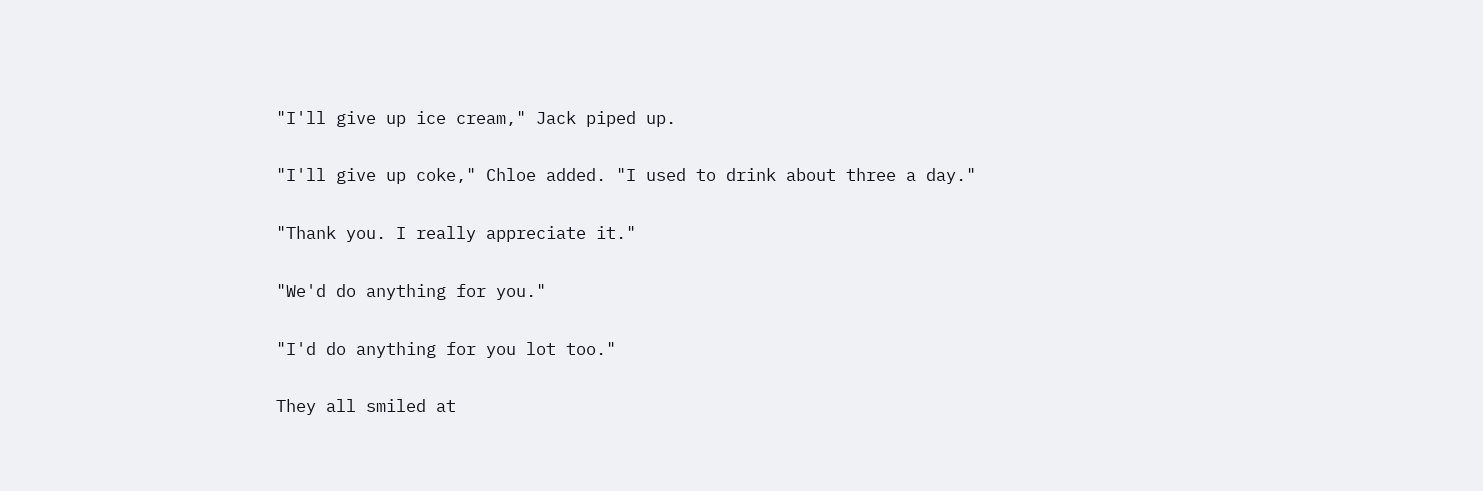"I'll give up ice cream," Jack piped up.

"I'll give up coke," Chloe added. "I used to drink about three a day."

"Thank you. I really appreciate it."

"We'd do anything for you."

"I'd do anything for you lot too."

They all smiled at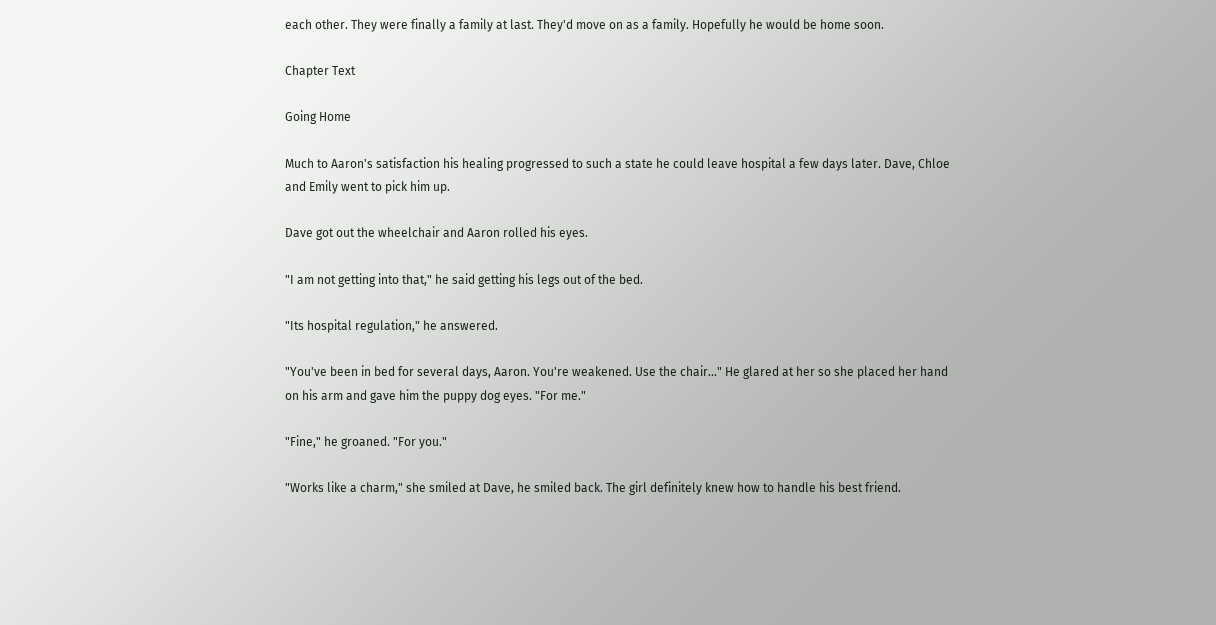each other. They were finally a family at last. They'd move on as a family. Hopefully he would be home soon.

Chapter Text

Going Home

Much to Aaron's satisfaction his healing progressed to such a state he could leave hospital a few days later. Dave, Chloe and Emily went to pick him up.

Dave got out the wheelchair and Aaron rolled his eyes.

"I am not getting into that," he said getting his legs out of the bed.

"Its hospital regulation," he answered.

"You've been in bed for several days, Aaron. You're weakened. Use the chair..." He glared at her so she placed her hand on his arm and gave him the puppy dog eyes. "For me."

"Fine," he groaned. "For you."

"Works like a charm," she smiled at Dave, he smiled back. The girl definitely knew how to handle his best friend.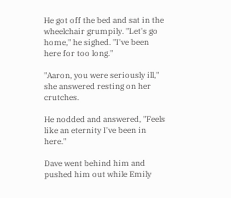He got off the bed and sat in the wheelchair grumpily. "Let's go home," he sighed. "I've been here for too long."

"Aaron, you were seriously ill," she answered resting on her crutches.

He nodded and answered, "Feels like an eternity I've been in here."

Dave went behind him and pushed him out while Emily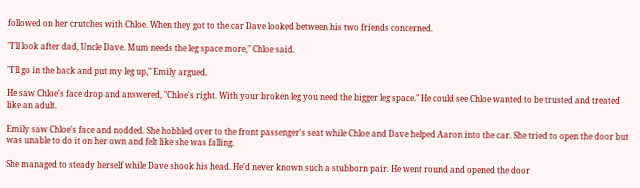followed on her crutches with Chloe. When they got to the car Dave looked between his two friends concerned.

"I'll look after dad, Uncle Dave. Mum needs the leg space more," Chloe said.

"I'll go in the back and put my leg up," Emily argued.

He saw Chloe's face drop and answered, "Chloe's right. With your broken leg you need the bigger leg space." He could see Chloe wanted to be trusted and treated like an adult.

Emily saw Chloe's face and nodded. She hobbled over to the front passenger's seat while Chloe and Dave helped Aaron into the car. She tried to open the door but was unable to do it on her own and felt like she was falling.

She managed to steady herself while Dave shook his head. He'd never known such a stubborn pair. He went round and opened the door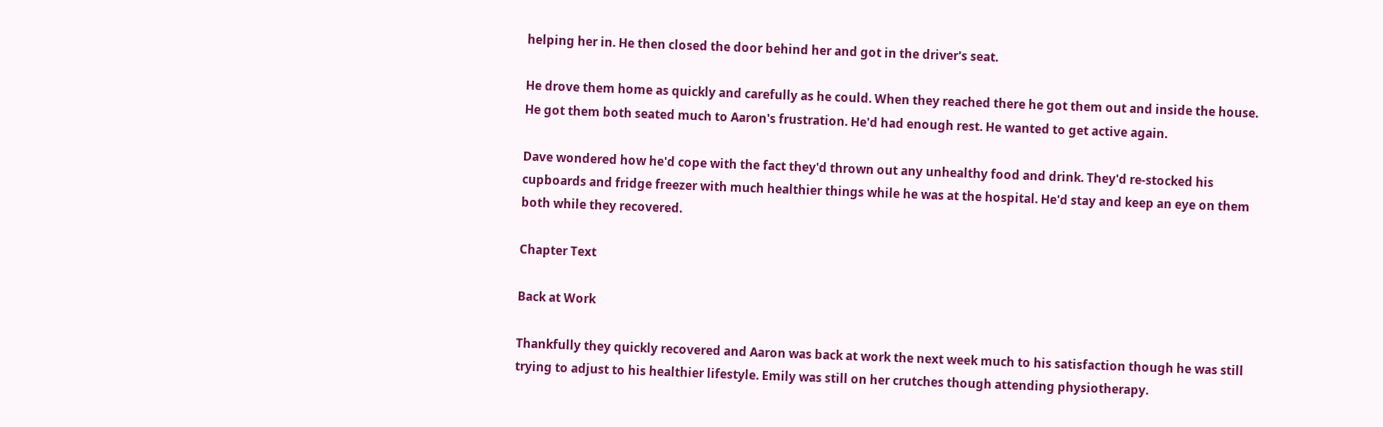helping her in. He then closed the door behind her and got in the driver's seat.

He drove them home as quickly and carefully as he could. When they reached there he got them out and inside the house. He got them both seated much to Aaron's frustration. He'd had enough rest. He wanted to get active again.

Dave wondered how he'd cope with the fact they'd thrown out any unhealthy food and drink. They'd re-stocked his cupboards and fridge freezer with much healthier things while he was at the hospital. He'd stay and keep an eye on them both while they recovered.

Chapter Text

Back at Work

Thankfully they quickly recovered and Aaron was back at work the next week much to his satisfaction though he was still trying to adjust to his healthier lifestyle. Emily was still on her crutches though attending physiotherapy.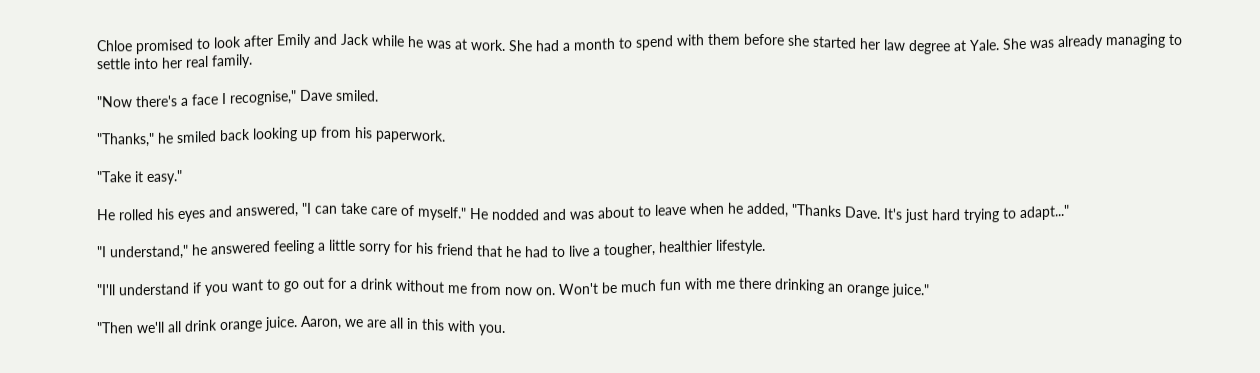Chloe promised to look after Emily and Jack while he was at work. She had a month to spend with them before she started her law degree at Yale. She was already managing to settle into her real family.

"Now there's a face I recognise," Dave smiled.

"Thanks," he smiled back looking up from his paperwork.

"Take it easy."

He rolled his eyes and answered, "I can take care of myself." He nodded and was about to leave when he added, "Thanks Dave. It's just hard trying to adapt..."

"I understand," he answered feeling a little sorry for his friend that he had to live a tougher, healthier lifestyle.

"I'll understand if you want to go out for a drink without me from now on. Won't be much fun with me there drinking an orange juice."

"Then we'll all drink orange juice. Aaron, we are all in this with you.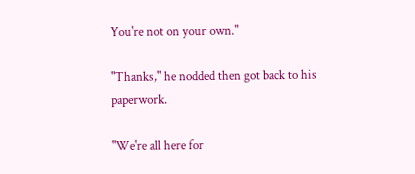You're not on your own."

"Thanks," he nodded then got back to his paperwork.

"We're all here for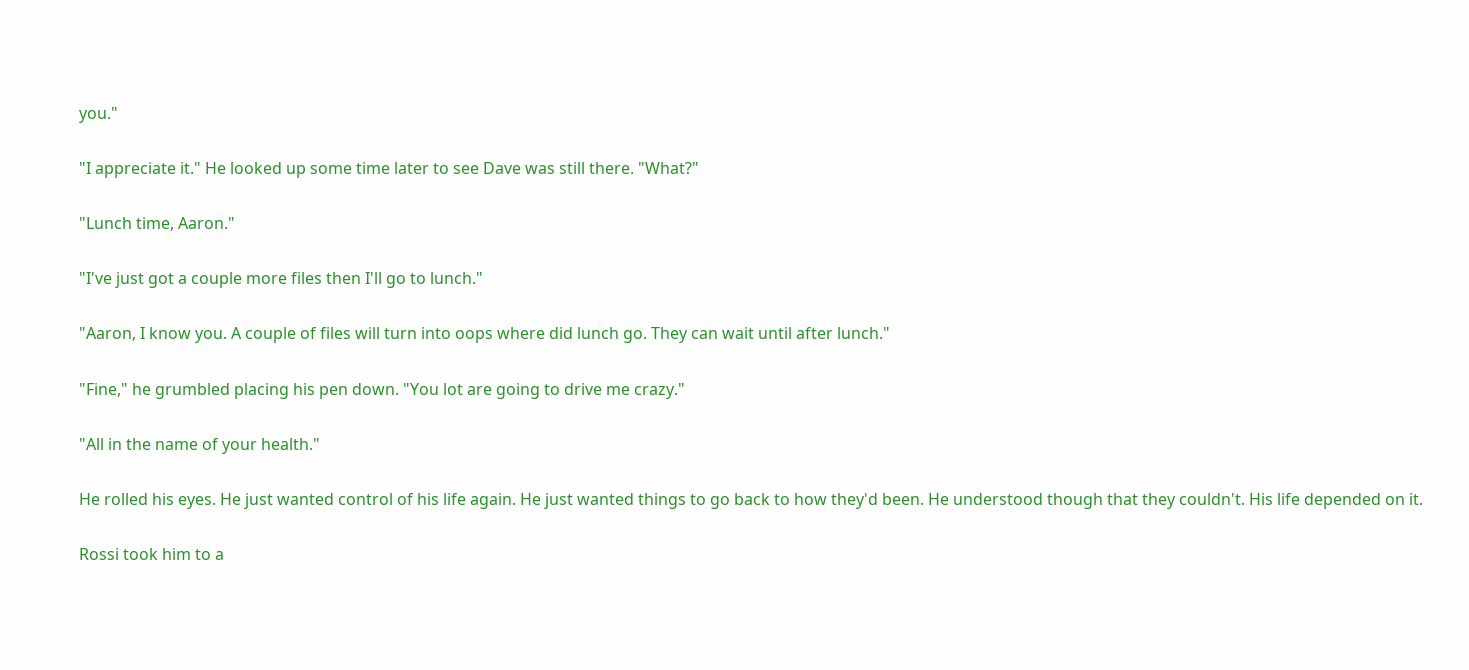you."

"I appreciate it." He looked up some time later to see Dave was still there. "What?"

"Lunch time, Aaron."

"I've just got a couple more files then I'll go to lunch."

"Aaron, I know you. A couple of files will turn into oops where did lunch go. They can wait until after lunch."

"Fine," he grumbled placing his pen down. "You lot are going to drive me crazy."

"All in the name of your health."

He rolled his eyes. He just wanted control of his life again. He just wanted things to go back to how they'd been. He understood though that they couldn't. His life depended on it.

Rossi took him to a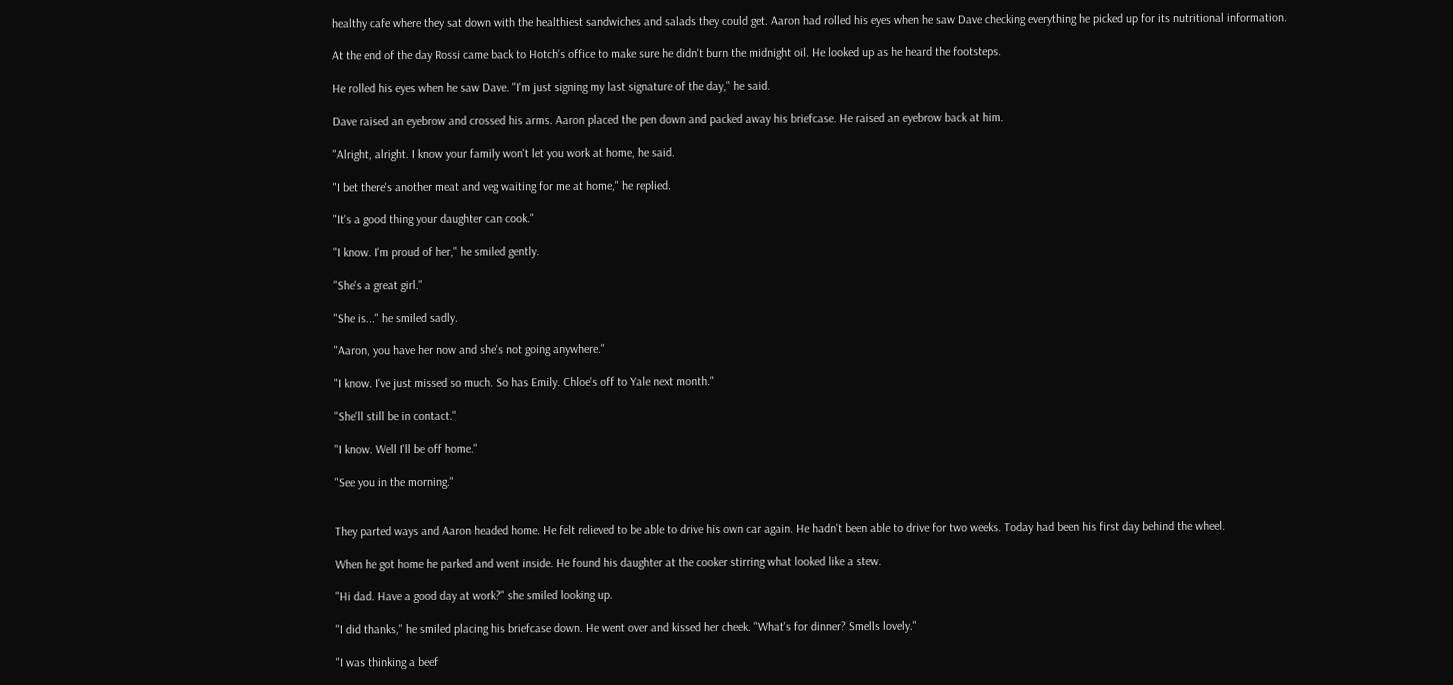healthy cafe where they sat down with the healthiest sandwiches and salads they could get. Aaron had rolled his eyes when he saw Dave checking everything he picked up for its nutritional information.

At the end of the day Rossi came back to Hotch's office to make sure he didn't burn the midnight oil. He looked up as he heard the footsteps.

He rolled his eyes when he saw Dave. "I'm just signing my last signature of the day," he said.

Dave raised an eyebrow and crossed his arms. Aaron placed the pen down and packed away his briefcase. He raised an eyebrow back at him.

"Alright, alright. I know your family won't let you work at home, he said.

"I bet there's another meat and veg waiting for me at home," he replied.

"It's a good thing your daughter can cook."

"I know. I'm proud of her," he smiled gently.

"She's a great girl."

"She is..." he smiled sadly.

"Aaron, you have her now and she's not going anywhere."

"I know. I've just missed so much. So has Emily. Chloe's off to Yale next month."

"She'll still be in contact."

"I know. Well I'll be off home."

"See you in the morning."


They parted ways and Aaron headed home. He felt relieved to be able to drive his own car again. He hadn't been able to drive for two weeks. Today had been his first day behind the wheel.

When he got home he parked and went inside. He found his daughter at the cooker stirring what looked like a stew.

"Hi dad. Have a good day at work?" she smiled looking up.

"I did thanks," he smiled placing his briefcase down. He went over and kissed her cheek. "What's for dinner? Smells lovely."

"I was thinking a beef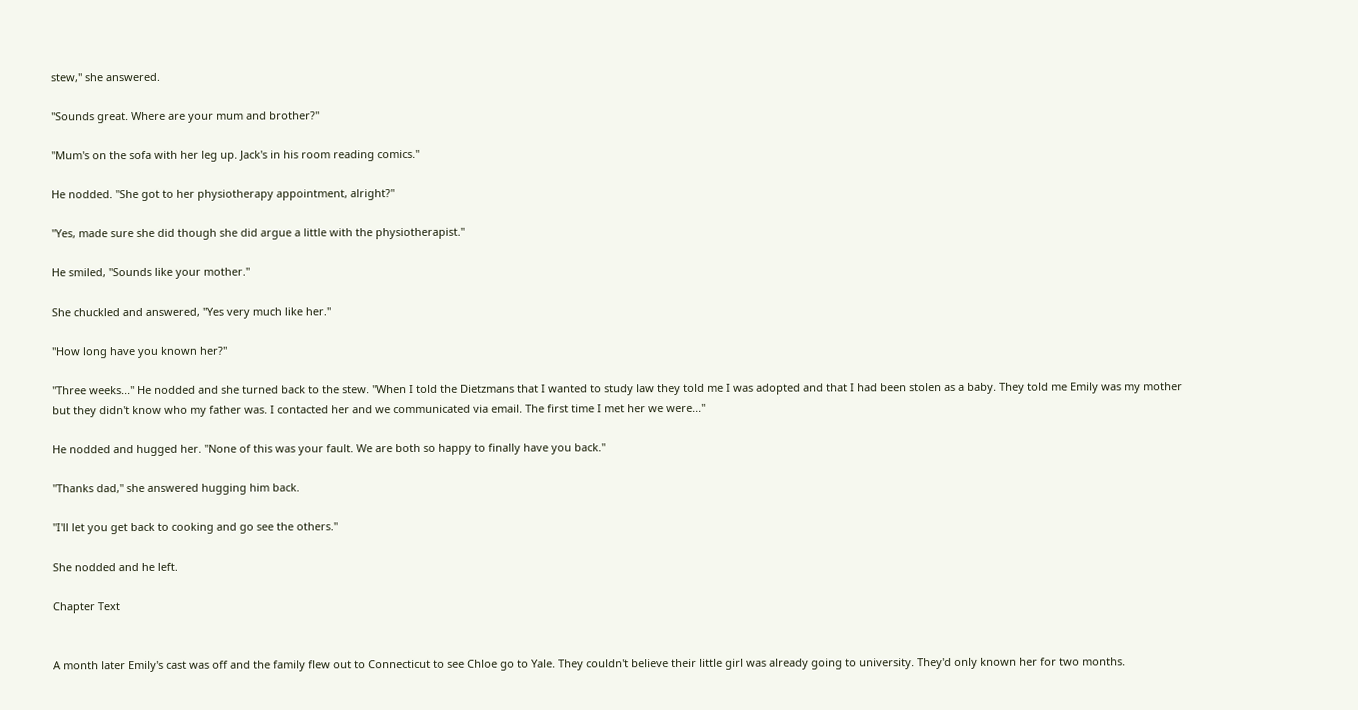stew," she answered.

"Sounds great. Where are your mum and brother?"

"Mum's on the sofa with her leg up. Jack's in his room reading comics."

He nodded. "She got to her physiotherapy appointment, alright?"

"Yes, made sure she did though she did argue a little with the physiotherapist."

He smiled, "Sounds like your mother."

She chuckled and answered, "Yes very much like her."

"How long have you known her?"

"Three weeks..." He nodded and she turned back to the stew. "When I told the Dietzmans that I wanted to study law they told me I was adopted and that I had been stolen as a baby. They told me Emily was my mother but they didn't know who my father was. I contacted her and we communicated via email. The first time I met her we were..."

He nodded and hugged her. "None of this was your fault. We are both so happy to finally have you back."

"Thanks dad," she answered hugging him back.

"I'll let you get back to cooking and go see the others."

She nodded and he left.

Chapter Text


A month later Emily's cast was off and the family flew out to Connecticut to see Chloe go to Yale. They couldn't believe their little girl was already going to university. They'd only known her for two months.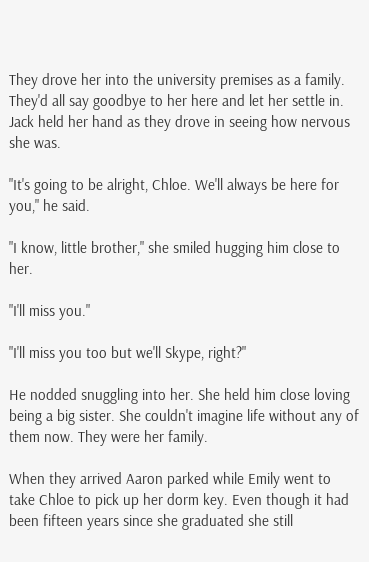They drove her into the university premises as a family. They'd all say goodbye to her here and let her settle in. Jack held her hand as they drove in seeing how nervous she was.

"It's going to be alright, Chloe. We'll always be here for you," he said.

"I know, little brother," she smiled hugging him close to her.

"I'll miss you."

"I'll miss you too but we'll Skype, right?"

He nodded snuggling into her. She held him close loving being a big sister. She couldn't imagine life without any of them now. They were her family.

When they arrived Aaron parked while Emily went to take Chloe to pick up her dorm key. Even though it had been fifteen years since she graduated she still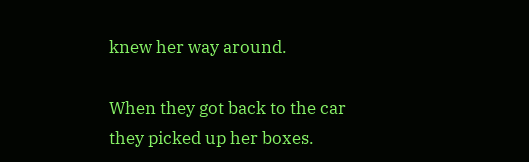knew her way around.

When they got back to the car they picked up her boxes.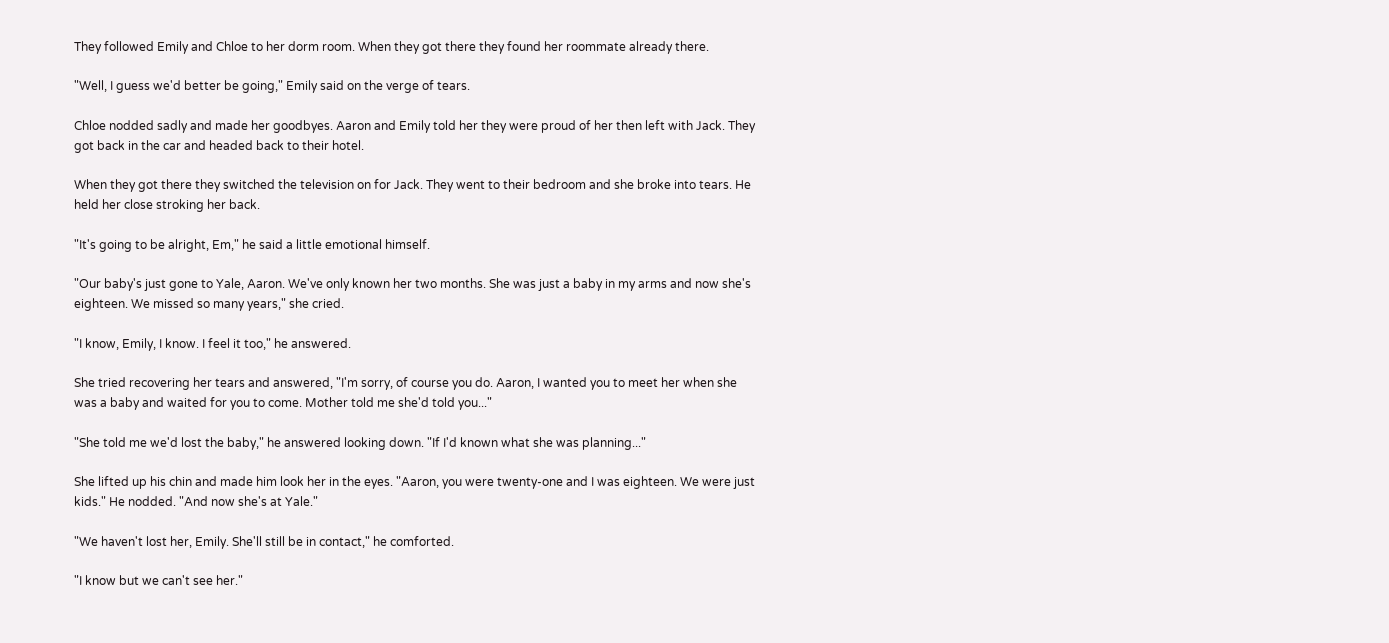They followed Emily and Chloe to her dorm room. When they got there they found her roommate already there.

"Well, I guess we'd better be going," Emily said on the verge of tears.

Chloe nodded sadly and made her goodbyes. Aaron and Emily told her they were proud of her then left with Jack. They got back in the car and headed back to their hotel.

When they got there they switched the television on for Jack. They went to their bedroom and she broke into tears. He held her close stroking her back.

"It's going to be alright, Em," he said a little emotional himself.

"Our baby's just gone to Yale, Aaron. We've only known her two months. She was just a baby in my arms and now she's eighteen. We missed so many years," she cried.

"I know, Emily, I know. I feel it too," he answered.

She tried recovering her tears and answered, "I'm sorry, of course you do. Aaron, I wanted you to meet her when she was a baby and waited for you to come. Mother told me she'd told you..."

"She told me we'd lost the baby," he answered looking down. "If I'd known what she was planning..."

She lifted up his chin and made him look her in the eyes. "Aaron, you were twenty-one and I was eighteen. We were just kids." He nodded. "And now she's at Yale."

"We haven't lost her, Emily. She'll still be in contact," he comforted.

"I know but we can't see her."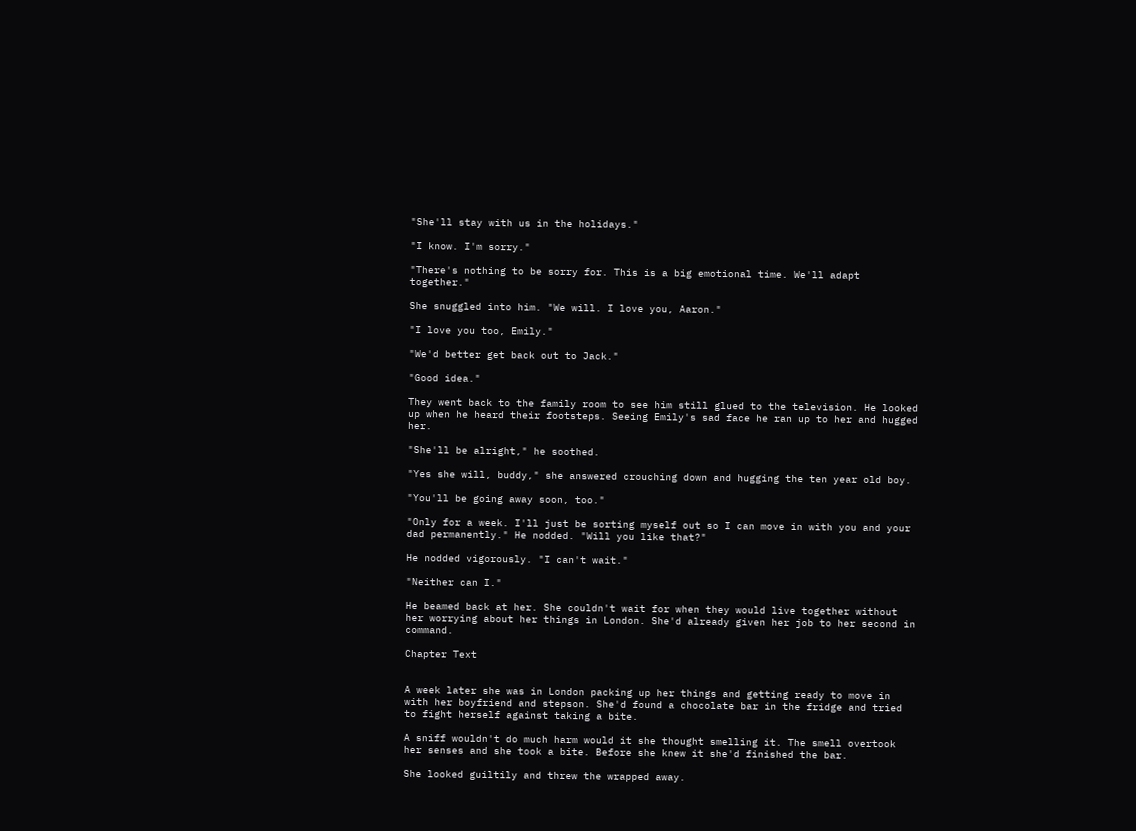"She'll stay with us in the holidays."

"I know. I'm sorry."

"There's nothing to be sorry for. This is a big emotional time. We'll adapt together."

She snuggled into him. "We will. I love you, Aaron."

"I love you too, Emily."

"We'd better get back out to Jack."

"Good idea."

They went back to the family room to see him still glued to the television. He looked up when he heard their footsteps. Seeing Emily's sad face he ran up to her and hugged her.

"She'll be alright," he soothed.

"Yes she will, buddy," she answered crouching down and hugging the ten year old boy.

"You'll be going away soon, too."

"Only for a week. I'll just be sorting myself out so I can move in with you and your dad permanently." He nodded. "Will you like that?"

He nodded vigorously. "I can't wait."

"Neither can I."

He beamed back at her. She couldn't wait for when they would live together without her worrying about her things in London. She'd already given her job to her second in command.

Chapter Text


A week later she was in London packing up her things and getting ready to move in with her boyfriend and stepson. She'd found a chocolate bar in the fridge and tried to fight herself against taking a bite.

A sniff wouldn't do much harm would it she thought smelling it. The smell overtook her senses and she took a bite. Before she knew it she'd finished the bar.

She looked guiltily and threw the wrapped away.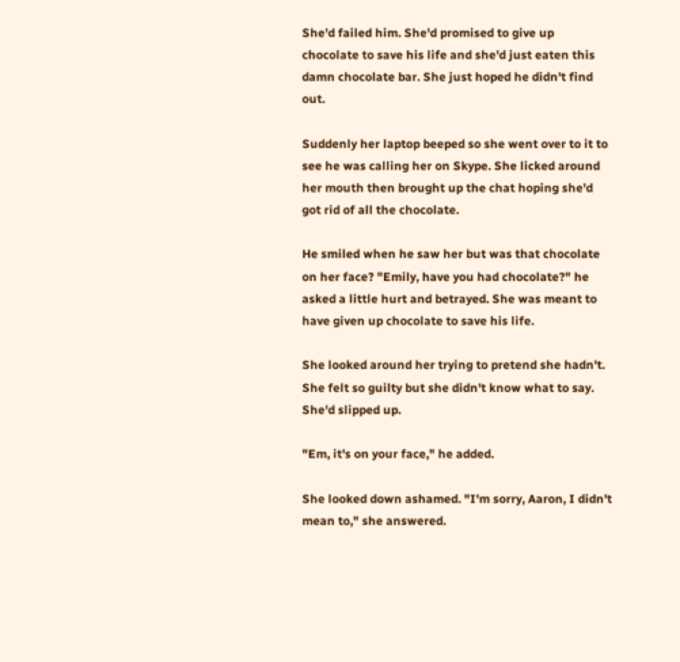She'd failed him. She'd promised to give up chocolate to save his life and she'd just eaten this damn chocolate bar. She just hoped he didn't find out.

Suddenly her laptop beeped so she went over to it to see he was calling her on Skype. She licked around her mouth then brought up the chat hoping she'd got rid of all the chocolate.

He smiled when he saw her but was that chocolate on her face? "Emily, have you had chocolate?" he asked a little hurt and betrayed. She was meant to have given up chocolate to save his life.

She looked around her trying to pretend she hadn't. She felt so guilty but she didn't know what to say. She'd slipped up.

"Em, it's on your face," he added.

She looked down ashamed. "I'm sorry, Aaron, I didn't mean to," she answered.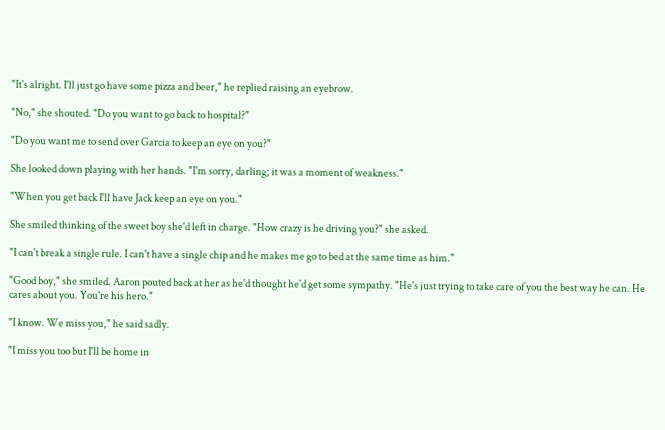"It's alright. I'll just go have some pizza and beer," he replied raising an eyebrow.

"No," she shouted. "Do you want to go back to hospital?"

"Do you want me to send over Garcia to keep an eye on you?"

She looked down playing with her hands. "I'm sorry, darling; it was a moment of weakness."

"When you get back I'll have Jack keep an eye on you."

She smiled thinking of the sweet boy she'd left in charge. "How crazy is he driving you?" she asked.

"I can't break a single rule. I can't have a single chip and he makes me go to bed at the same time as him."

"Good boy," she smiled. Aaron pouted back at her as he'd thought he'd get some sympathy. "He's just trying to take care of you the best way he can. He cares about you. You're his hero."

"I know. We miss you," he said sadly.

"I miss you too but I'll be home in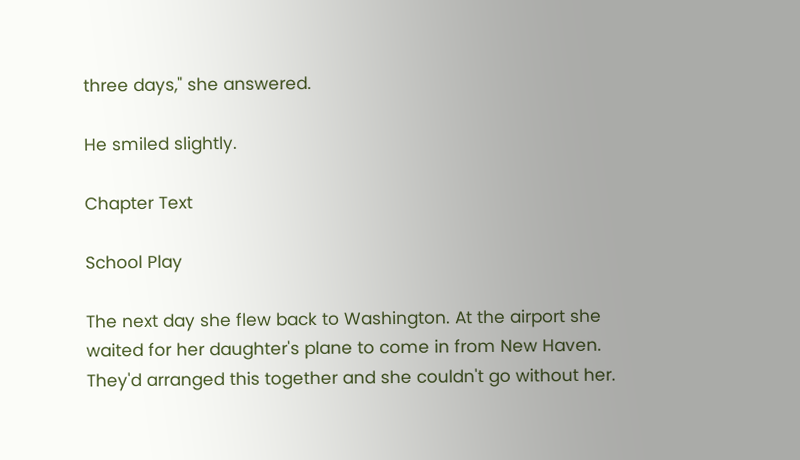three days," she answered.

He smiled slightly.

Chapter Text

School Play

The next day she flew back to Washington. At the airport she waited for her daughter's plane to come in from New Haven. They'd arranged this together and she couldn't go without her.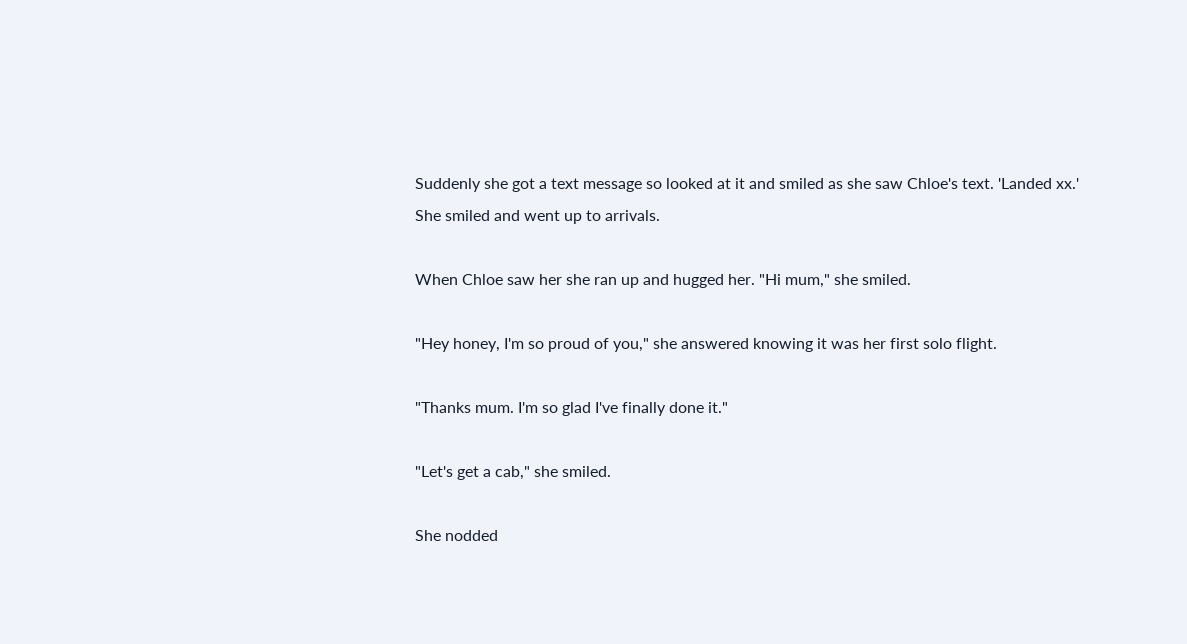Suddenly she got a text message so looked at it and smiled as she saw Chloe's text. 'Landed xx.' She smiled and went up to arrivals.

When Chloe saw her she ran up and hugged her. "Hi mum," she smiled.

"Hey honey, I'm so proud of you," she answered knowing it was her first solo flight.

"Thanks mum. I'm so glad I've finally done it."

"Let's get a cab," she smiled.

She nodded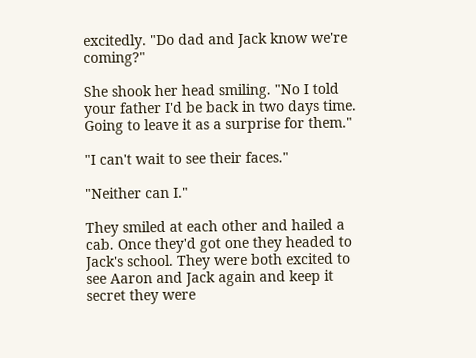excitedly. "Do dad and Jack know we're coming?"

She shook her head smiling. "No I told your father I'd be back in two days time. Going to leave it as a surprise for them."

"I can't wait to see their faces."

"Neither can I."

They smiled at each other and hailed a cab. Once they'd got one they headed to Jack's school. They were both excited to see Aaron and Jack again and keep it secret they were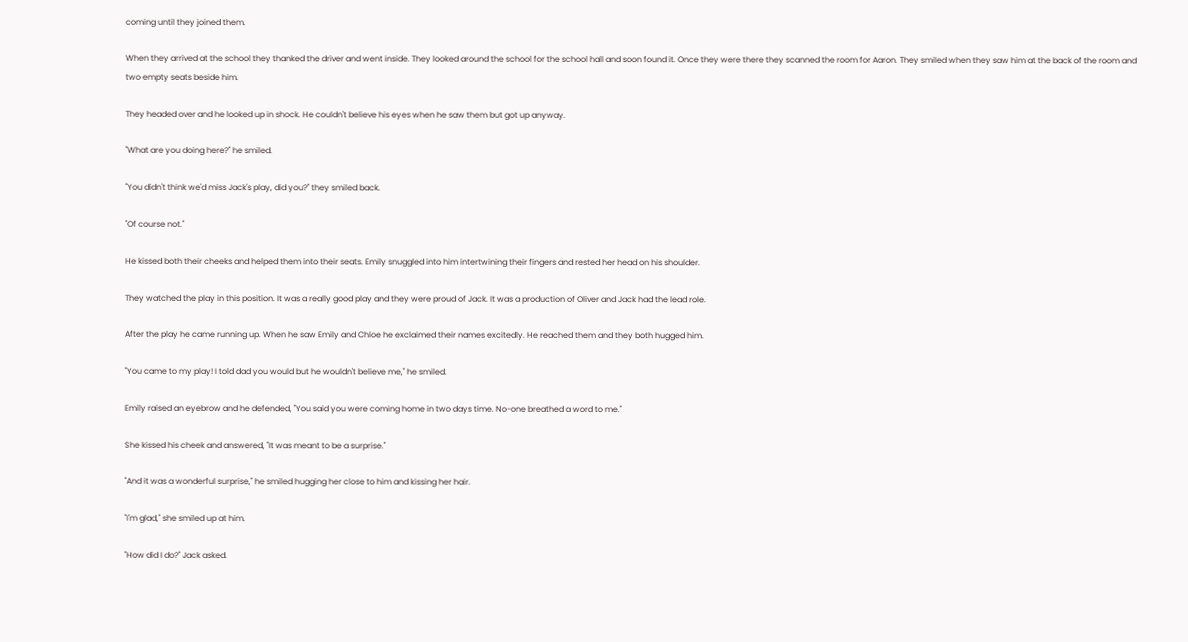coming until they joined them.

When they arrived at the school they thanked the driver and went inside. They looked around the school for the school hall and soon found it. Once they were there they scanned the room for Aaron. They smiled when they saw him at the back of the room and two empty seats beside him.

They headed over and he looked up in shock. He couldn't believe his eyes when he saw them but got up anyway.

"What are you doing here?" he smiled.

"You didn't think we'd miss Jack's play, did you?" they smiled back.

"Of course not."

He kissed both their cheeks and helped them into their seats. Emily snuggled into him intertwining their fingers and rested her head on his shoulder.

They watched the play in this position. It was a really good play and they were proud of Jack. It was a production of Oliver and Jack had the lead role.

After the play he came running up. When he saw Emily and Chloe he exclaimed their names excitedly. He reached them and they both hugged him.

"You came to my play! I told dad you would but he wouldn't believe me," he smiled.

Emily raised an eyebrow and he defended, "You said you were coming home in two days time. No-one breathed a word to me."

She kissed his cheek and answered, "It was meant to be a surprise."

"And it was a wonderful surprise," he smiled hugging her close to him and kissing her hair.

"I'm glad," she smiled up at him.

"How did I do?" Jack asked.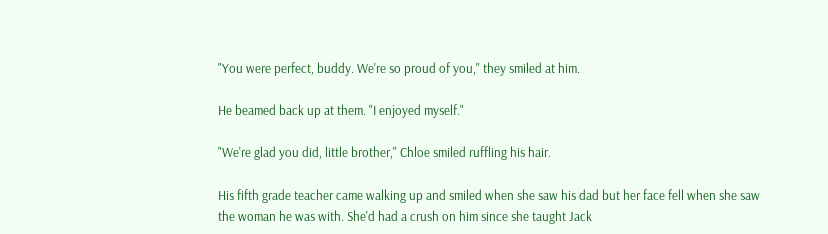"You were perfect, buddy. We're so proud of you," they smiled at him.

He beamed back up at them. "I enjoyed myself."

"We're glad you did, little brother," Chloe smiled ruffling his hair.

His fifth grade teacher came walking up and smiled when she saw his dad but her face fell when she saw the woman he was with. She'd had a crush on him since she taught Jack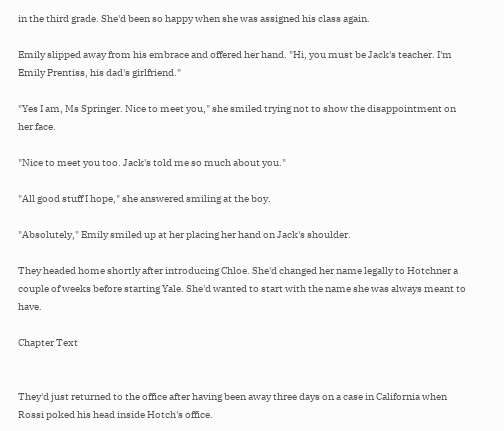in the third grade. She'd been so happy when she was assigned his class again.

Emily slipped away from his embrace and offered her hand. "Hi, you must be Jack's teacher. I'm Emily Prentiss, his dad's girlfriend."

"Yes I am, Ms Springer. Nice to meet you," she smiled trying not to show the disappointment on her face.

"Nice to meet you too. Jack's told me so much about you."

"All good stuff I hope," she answered smiling at the boy.

"Absolutely," Emily smiled up at her placing her hand on Jack's shoulder.

They headed home shortly after introducing Chloe. She'd changed her name legally to Hotchner a couple of weeks before starting Yale. She'd wanted to start with the name she was always meant to have.

Chapter Text


They'd just returned to the office after having been away three days on a case in California when Rossi poked his head inside Hotch's office.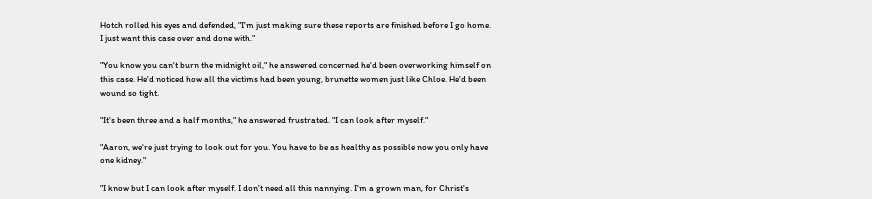Hotch rolled his eyes and defended, "I'm just making sure these reports are finished before I go home. I just want this case over and done with."

"You know you can't burn the midnight oil," he answered concerned he'd been overworking himself on this case. He'd noticed how all the victims had been young, brunette women just like Chloe. He'd been wound so tight.

"It's been three and a half months," he answered frustrated. "I can look after myself."

"Aaron, we're just trying to look out for you. You have to be as healthy as possible now you only have one kidney."

"I know but I can look after myself. I don't need all this nannying. I'm a grown man, for Christ's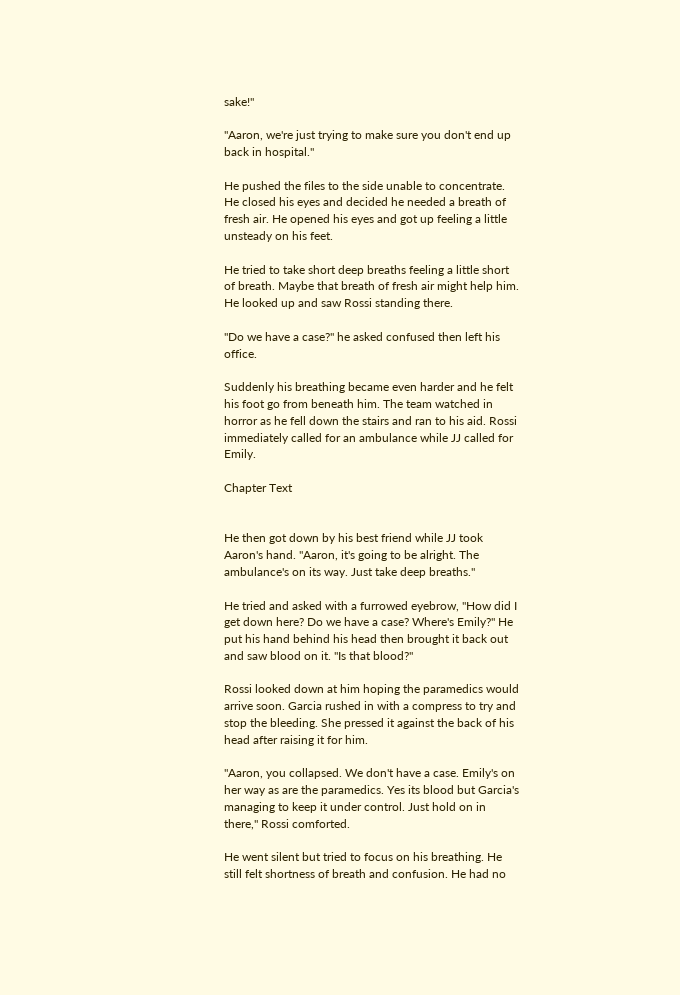sake!"

"Aaron, we're just trying to make sure you don't end up back in hospital."

He pushed the files to the side unable to concentrate. He closed his eyes and decided he needed a breath of fresh air. He opened his eyes and got up feeling a little unsteady on his feet.

He tried to take short deep breaths feeling a little short of breath. Maybe that breath of fresh air might help him. He looked up and saw Rossi standing there.

"Do we have a case?" he asked confused then left his office.

Suddenly his breathing became even harder and he felt his foot go from beneath him. The team watched in horror as he fell down the stairs and ran to his aid. Rossi immediately called for an ambulance while JJ called for Emily.

Chapter Text


He then got down by his best friend while JJ took Aaron's hand. "Aaron, it's going to be alright. The ambulance's on its way. Just take deep breaths."

He tried and asked with a furrowed eyebrow, "How did I get down here? Do we have a case? Where's Emily?" He put his hand behind his head then brought it back out and saw blood on it. "Is that blood?"

Rossi looked down at him hoping the paramedics would arrive soon. Garcia rushed in with a compress to try and stop the bleeding. She pressed it against the back of his head after raising it for him.

"Aaron, you collapsed. We don't have a case. Emily's on her way as are the paramedics. Yes its blood but Garcia's managing to keep it under control. Just hold on in there," Rossi comforted.

He went silent but tried to focus on his breathing. He still felt shortness of breath and confusion. He had no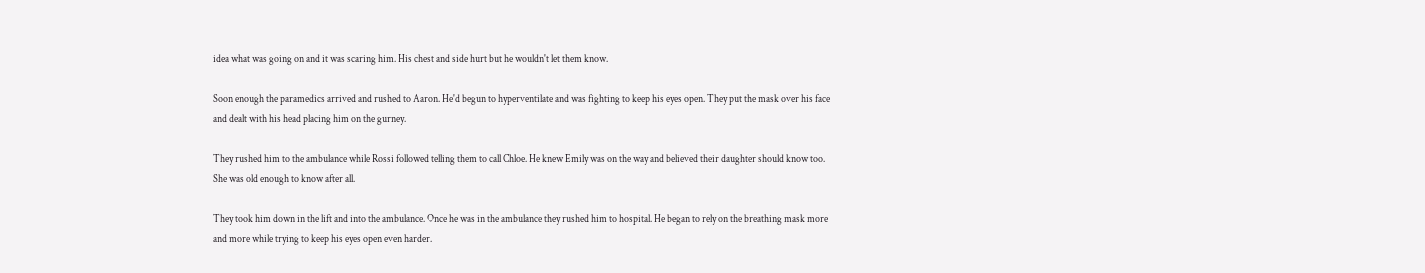idea what was going on and it was scaring him. His chest and side hurt but he wouldn't let them know.

Soon enough the paramedics arrived and rushed to Aaron. He'd begun to hyperventilate and was fighting to keep his eyes open. They put the mask over his face and dealt with his head placing him on the gurney.

They rushed him to the ambulance while Rossi followed telling them to call Chloe. He knew Emily was on the way and believed their daughter should know too. She was old enough to know after all.

They took him down in the lift and into the ambulance. Once he was in the ambulance they rushed him to hospital. He began to rely on the breathing mask more and more while trying to keep his eyes open even harder.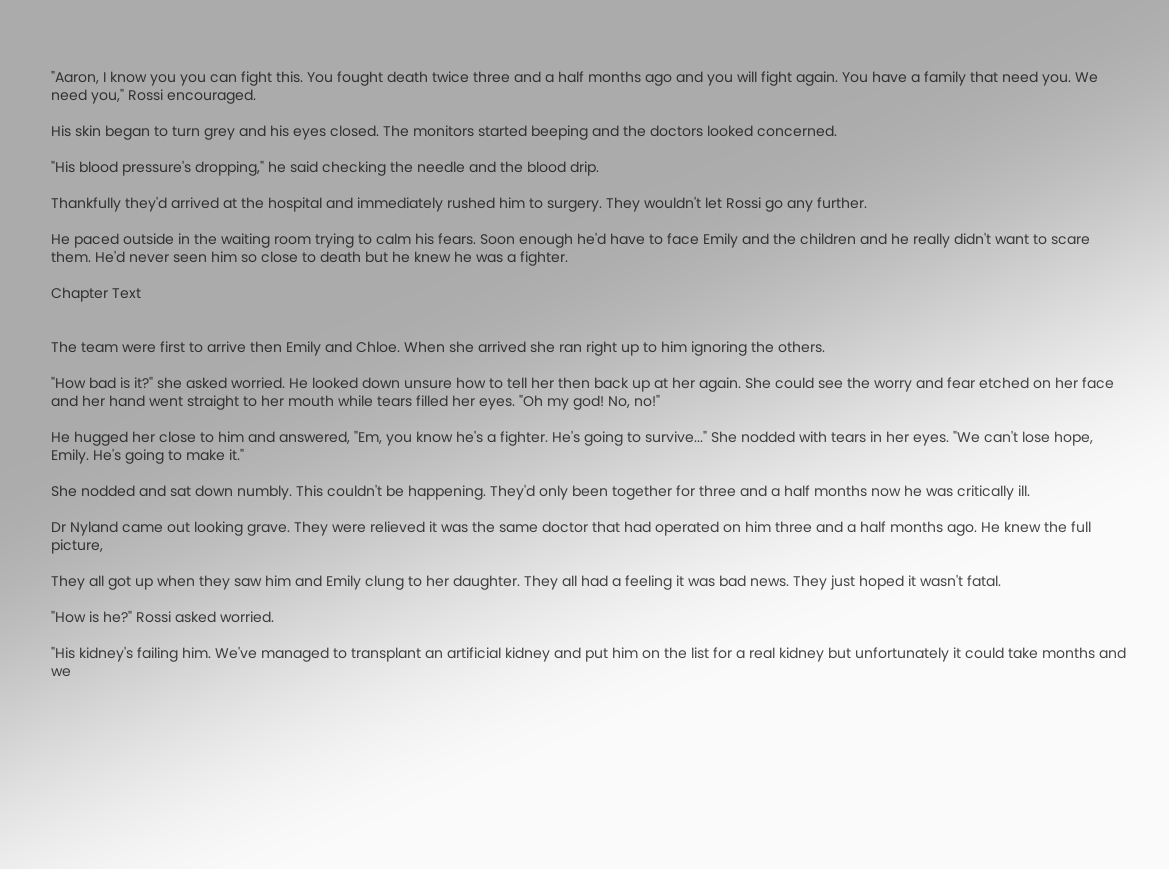"Aaron, I know you you can fight this. You fought death twice three and a half months ago and you will fight again. You have a family that need you. We need you," Rossi encouraged.

His skin began to turn grey and his eyes closed. The monitors started beeping and the doctors looked concerned.

"His blood pressure's dropping," he said checking the needle and the blood drip.

Thankfully they'd arrived at the hospital and immediately rushed him to surgery. They wouldn't let Rossi go any further.

He paced outside in the waiting room trying to calm his fears. Soon enough he'd have to face Emily and the children and he really didn't want to scare them. He'd never seen him so close to death but he knew he was a fighter.

Chapter Text


The team were first to arrive then Emily and Chloe. When she arrived she ran right up to him ignoring the others.

"How bad is it?" she asked worried. He looked down unsure how to tell her then back up at her again. She could see the worry and fear etched on her face and her hand went straight to her mouth while tears filled her eyes. "Oh my god! No, no!"

He hugged her close to him and answered, "Em, you know he's a fighter. He's going to survive..." She nodded with tears in her eyes. "We can't lose hope, Emily. He's going to make it."

She nodded and sat down numbly. This couldn't be happening. They'd only been together for three and a half months now he was critically ill.

Dr Nyland came out looking grave. They were relieved it was the same doctor that had operated on him three and a half months ago. He knew the full picture,

They all got up when they saw him and Emily clung to her daughter. They all had a feeling it was bad news. They just hoped it wasn't fatal.

"How is he?" Rossi asked worried.

"His kidney's failing him. We've managed to transplant an artificial kidney and put him on the list for a real kidney but unfortunately it could take months and we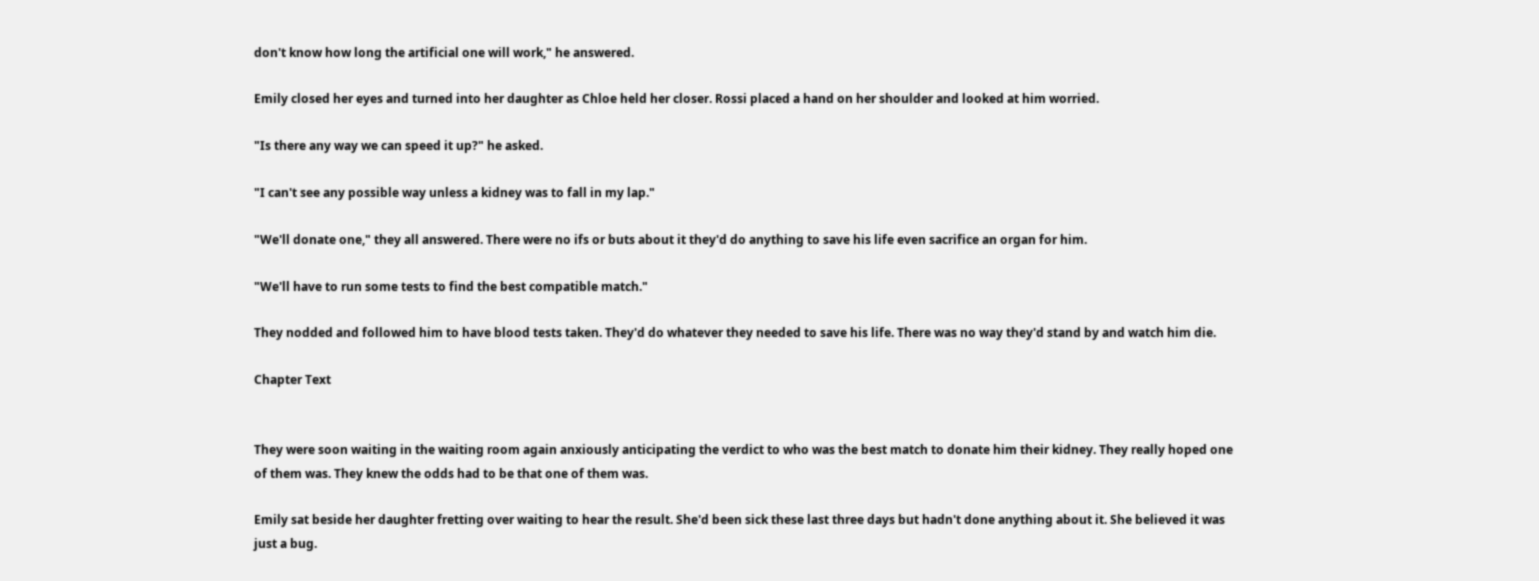don't know how long the artificial one will work," he answered.

Emily closed her eyes and turned into her daughter as Chloe held her closer. Rossi placed a hand on her shoulder and looked at him worried.

"Is there any way we can speed it up?" he asked.

"I can't see any possible way unless a kidney was to fall in my lap."

"We'll donate one," they all answered. There were no ifs or buts about it they'd do anything to save his life even sacrifice an organ for him.

"We'll have to run some tests to find the best compatible match."

They nodded and followed him to have blood tests taken. They'd do whatever they needed to save his life. There was no way they'd stand by and watch him die.

Chapter Text


They were soon waiting in the waiting room again anxiously anticipating the verdict to who was the best match to donate him their kidney. They really hoped one of them was. They knew the odds had to be that one of them was.

Emily sat beside her daughter fretting over waiting to hear the result. She'd been sick these last three days but hadn't done anything about it. She believed it was just a bug.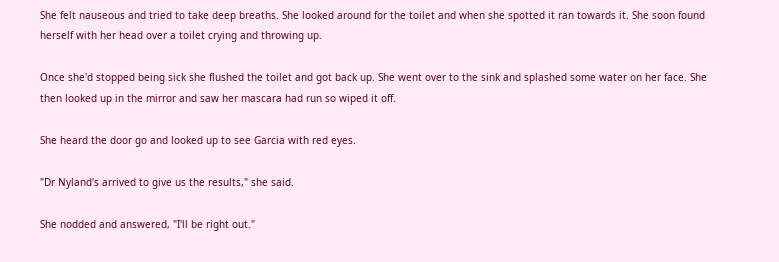She felt nauseous and tried to take deep breaths. She looked around for the toilet and when she spotted it ran towards it. She soon found herself with her head over a toilet crying and throwing up.

Once she'd stopped being sick she flushed the toilet and got back up. She went over to the sink and splashed some water on her face. She then looked up in the mirror and saw her mascara had run so wiped it off.

She heard the door go and looked up to see Garcia with red eyes.

"Dr Nyland's arrived to give us the results," she said.

She nodded and answered, "I'll be right out."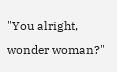"You alright, wonder woman?"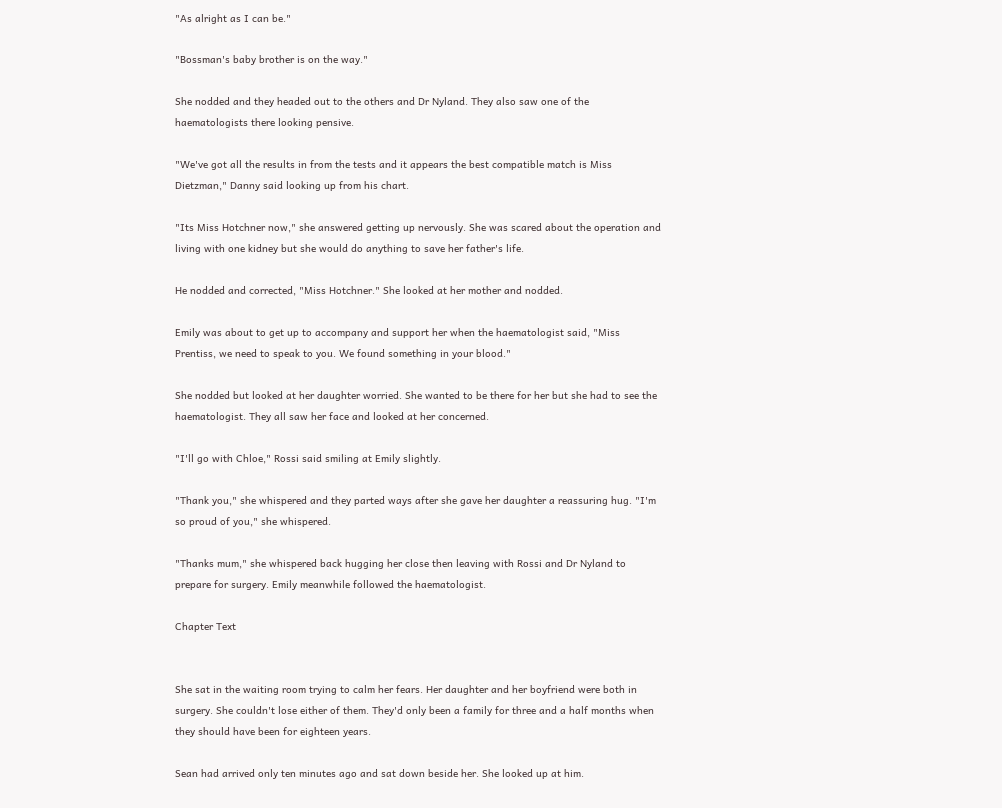"As alright as I can be."

"Bossman's baby brother is on the way."

She nodded and they headed out to the others and Dr Nyland. They also saw one of the haematologists there looking pensive.

"We've got all the results in from the tests and it appears the best compatible match is Miss Dietzman," Danny said looking up from his chart.

"Its Miss Hotchner now," she answered getting up nervously. She was scared about the operation and living with one kidney but she would do anything to save her father's life.

He nodded and corrected, "Miss Hotchner." She looked at her mother and nodded.

Emily was about to get up to accompany and support her when the haematologist said, "Miss Prentiss, we need to speak to you. We found something in your blood."

She nodded but looked at her daughter worried. She wanted to be there for her but she had to see the haematologist. They all saw her face and looked at her concerned.

"I'll go with Chloe," Rossi said smiling at Emily slightly.

"Thank you," she whispered and they parted ways after she gave her daughter a reassuring hug. "I'm so proud of you," she whispered.

"Thanks mum," she whispered back hugging her close then leaving with Rossi and Dr Nyland to prepare for surgery. Emily meanwhile followed the haematologist.

Chapter Text


She sat in the waiting room trying to calm her fears. Her daughter and her boyfriend were both in surgery. She couldn't lose either of them. They'd only been a family for three and a half months when they should have been for eighteen years.

Sean had arrived only ten minutes ago and sat down beside her. She looked up at him.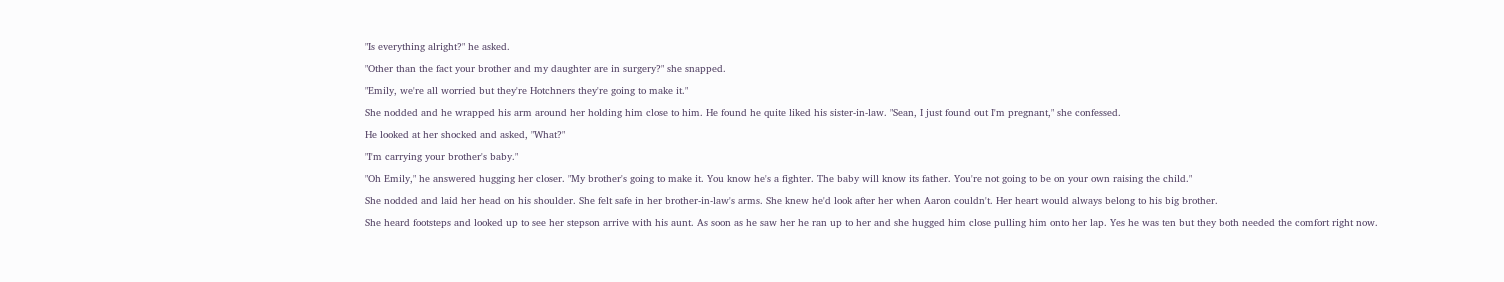"Is everything alright?" he asked.

"Other than the fact your brother and my daughter are in surgery?" she snapped.

"Emily, we're all worried but they're Hotchners they're going to make it."

She nodded and he wrapped his arm around her holding him close to him. He found he quite liked his sister-in-law. "Sean, I just found out I'm pregnant," she confessed.

He looked at her shocked and asked, "What?"

"I'm carrying your brother's baby."

"Oh Emily," he answered hugging her closer. "My brother's going to make it. You know he's a fighter. The baby will know its father. You're not going to be on your own raising the child."

She nodded and laid her head on his shoulder. She felt safe in her brother-in-law's arms. She knew he'd look after her when Aaron couldn't. Her heart would always belong to his big brother.

She heard footsteps and looked up to see her stepson arrive with his aunt. As soon as he saw her he ran up to her and she hugged him close pulling him onto her lap. Yes he was ten but they both needed the comfort right now.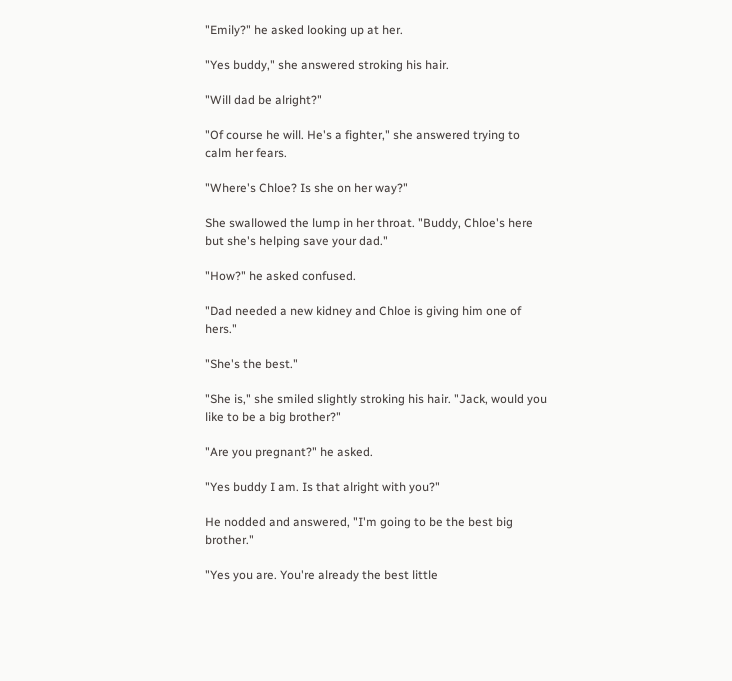"Emily?" he asked looking up at her.

"Yes buddy," she answered stroking his hair.

"Will dad be alright?"

"Of course he will. He's a fighter," she answered trying to calm her fears.

"Where's Chloe? Is she on her way?"

She swallowed the lump in her throat. "Buddy, Chloe's here but she's helping save your dad."

"How?" he asked confused.

"Dad needed a new kidney and Chloe is giving him one of hers."

"She's the best."

"She is," she smiled slightly stroking his hair. "Jack, would you like to be a big brother?"

"Are you pregnant?" he asked.

"Yes buddy I am. Is that alright with you?"

He nodded and answered, "I'm going to be the best big brother."

"Yes you are. You're already the best little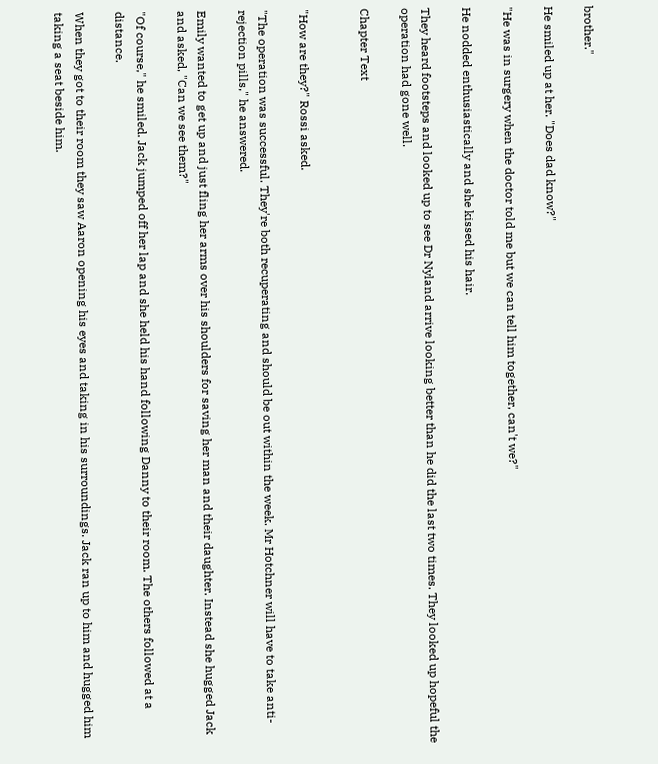brother."

He smiled up at her. "Does dad know?"

"He was in surgery when the doctor told me but we can tell him together, can't we?"

He nodded enthusiastically and she kissed his hair.

They heard footsteps and looked up to see Dr Nyland arrive looking better than he did the last two times. They looked up hopeful the operation had gone well.

Chapter Text


"How are they?" Rossi asked.

"The operation was successful. They're both recuperating and should be out within the week. Mr Hotchner will have to take anti-rejection pills," he answered.

Emily wanted to get up and just fling her arms over his shoulders for saving her man and their daughter. Instead she hugged Jack and asked, "Can we see them?"

"Of course," he smiled. Jack jumped off her lap and she held his hand following Danny to their room. The others followed at a distance.

When they got to their room they saw Aaron opening his eyes and taking in his surroundings. Jack ran up to him and hugged him taking a seat beside him.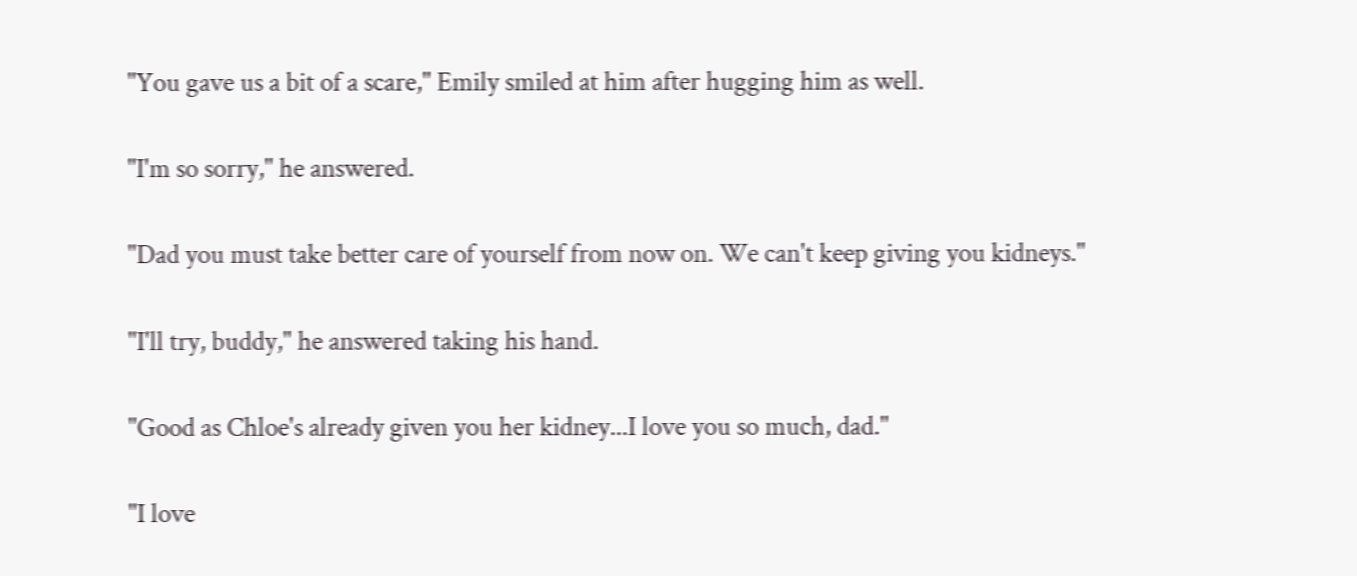"You gave us a bit of a scare," Emily smiled at him after hugging him as well.

"I'm so sorry," he answered.

"Dad you must take better care of yourself from now on. We can't keep giving you kidneys."

"I'll try, buddy," he answered taking his hand.

"Good as Chloe's already given you her kidney...I love you so much, dad."

"I love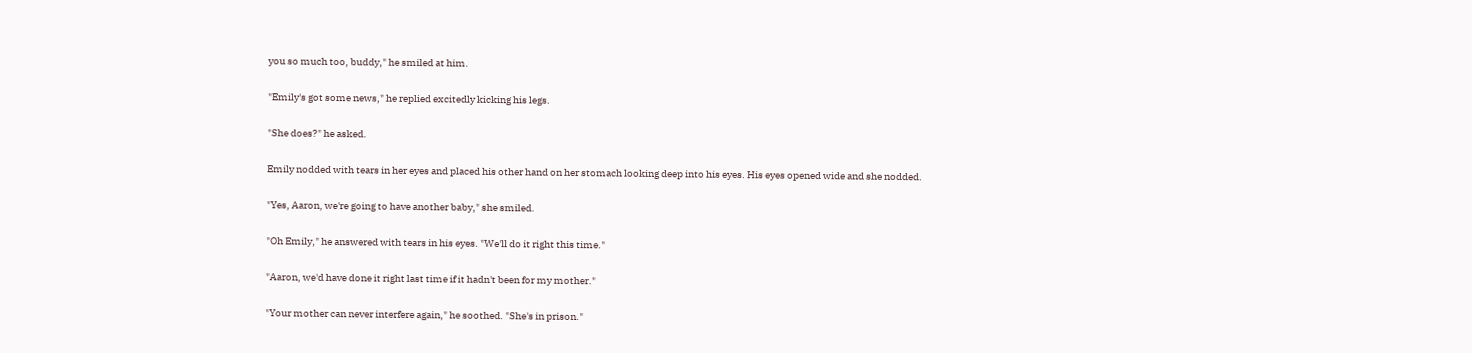you so much too, buddy," he smiled at him.

"Emily's got some news," he replied excitedly kicking his legs.

"She does?" he asked.

Emily nodded with tears in her eyes and placed his other hand on her stomach looking deep into his eyes. His eyes opened wide and she nodded.

"Yes, Aaron, we're going to have another baby," she smiled.

"Oh Emily," he answered with tears in his eyes. "We'll do it right this time."

"Aaron, we'd have done it right last time if it hadn't been for my mother."

"Your mother can never interfere again," he soothed. "She's in prison."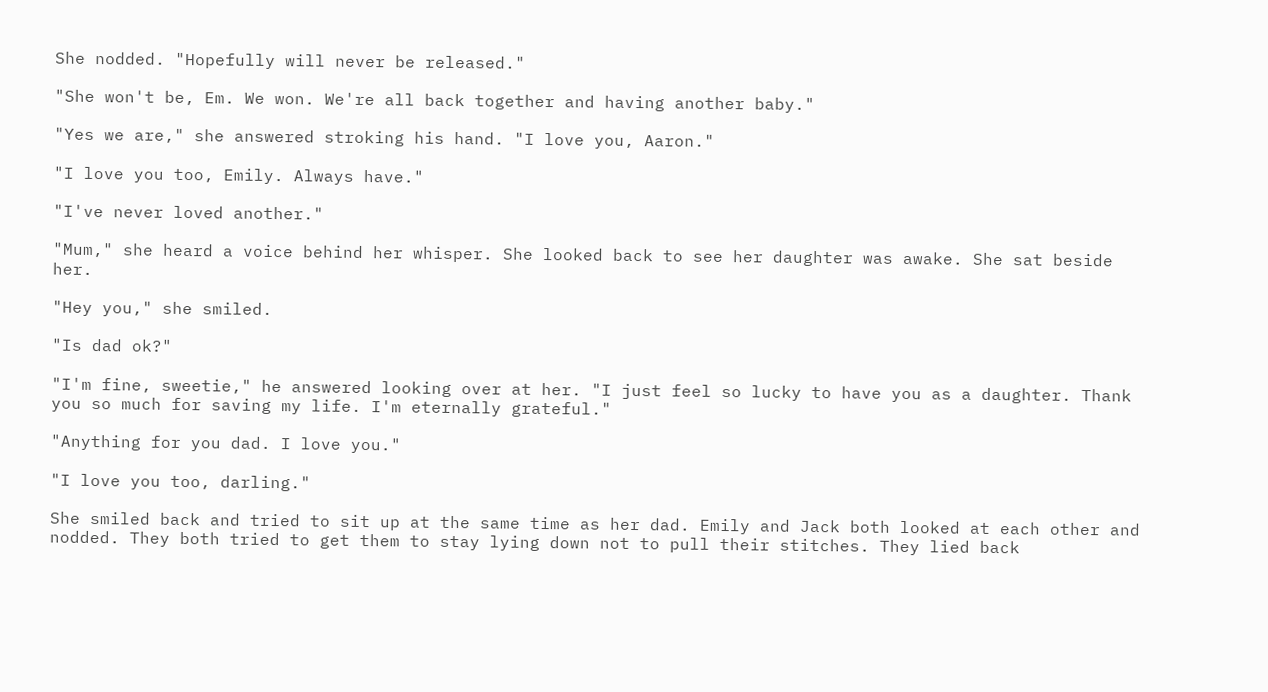She nodded. "Hopefully will never be released."

"She won't be, Em. We won. We're all back together and having another baby."

"Yes we are," she answered stroking his hand. "I love you, Aaron."

"I love you too, Emily. Always have."

"I've never loved another."

"Mum," she heard a voice behind her whisper. She looked back to see her daughter was awake. She sat beside her.

"Hey you," she smiled.

"Is dad ok?"

"I'm fine, sweetie," he answered looking over at her. "I just feel so lucky to have you as a daughter. Thank you so much for saving my life. I'm eternally grateful."

"Anything for you dad. I love you."

"I love you too, darling."

She smiled back and tried to sit up at the same time as her dad. Emily and Jack both looked at each other and nodded. They both tried to get them to stay lying down not to pull their stitches. They lied back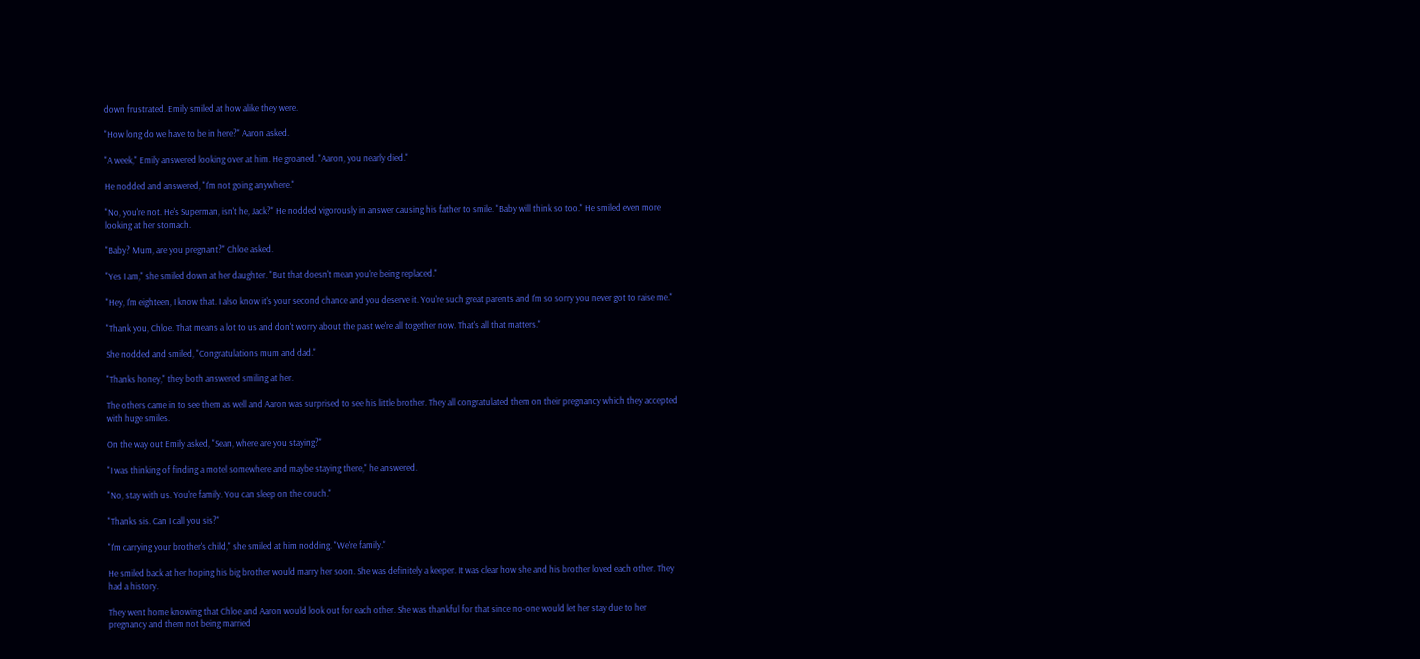down frustrated. Emily smiled at how alike they were.

"How long do we have to be in here?" Aaron asked.

"A week," Emily answered looking over at him. He groaned. "Aaron, you nearly died."

He nodded and answered, "I'm not going anywhere."

"No, you're not. He's Superman, isn't he, Jack?" He nodded vigorously in answer causing his father to smile. "Baby will think so too." He smiled even more looking at her stomach.

"Baby? Mum, are you pregnant?" Chloe asked.

"Yes I am," she smiled down at her daughter. "But that doesn't mean you're being replaced."

"Hey, I'm eighteen, I know that. I also know it's your second chance and you deserve it. You're such great parents and I'm so sorry you never got to raise me."

"Thank you, Chloe. That means a lot to us and don't worry about the past we're all together now. That's all that matters."

She nodded and smiled, "Congratulations mum and dad."

"Thanks honey," they both answered smiling at her.

The others came in to see them as well and Aaron was surprised to see his little brother. They all congratulated them on their pregnancy which they accepted with huge smiles.

On the way out Emily asked, "Sean, where are you staying?"

"I was thinking of finding a motel somewhere and maybe staying there," he answered.

"No, stay with us. You're family. You can sleep on the couch."

"Thanks sis. Can I call you sis?"

"I'm carrying your brother's child," she smiled at him nodding. "We're family."

He smiled back at her hoping his big brother would marry her soon. She was definitely a keeper. It was clear how she and his brother loved each other. They had a history.

They went home knowing that Chloe and Aaron would look out for each other. She was thankful for that since no-one would let her stay due to her pregnancy and them not being married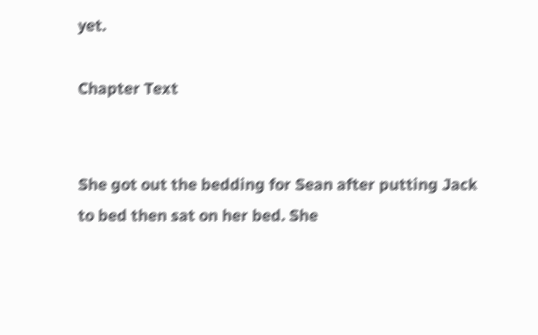yet.

Chapter Text


She got out the bedding for Sean after putting Jack to bed then sat on her bed. She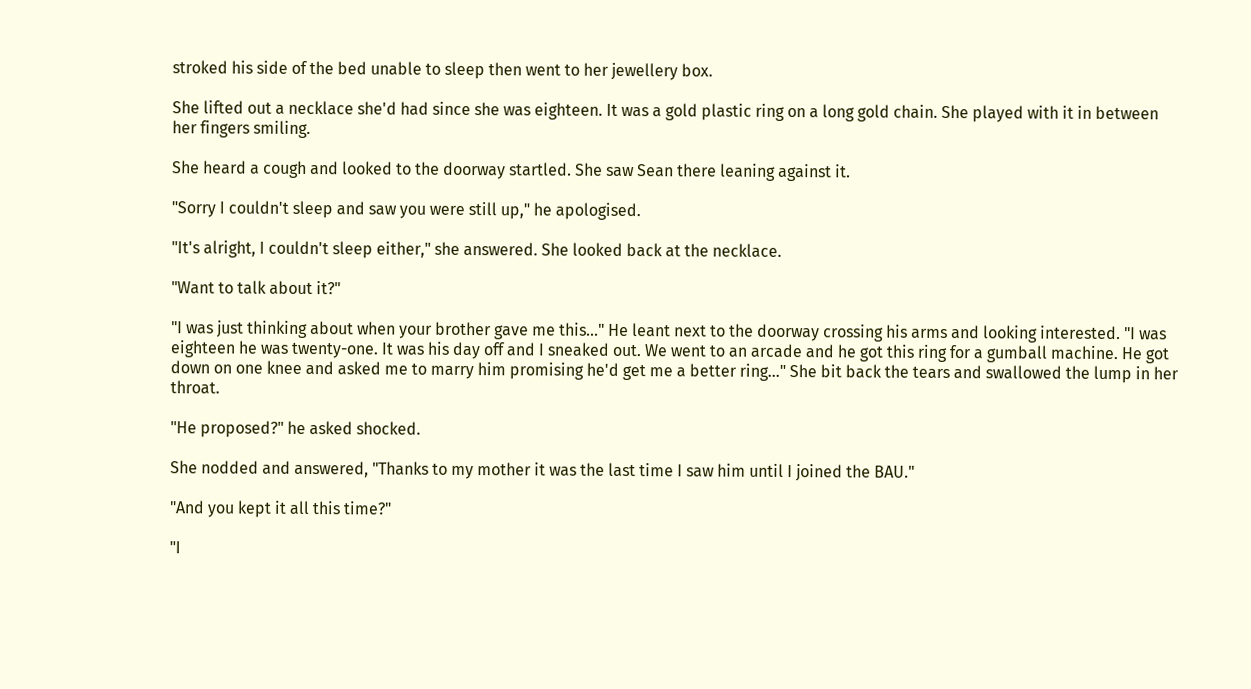stroked his side of the bed unable to sleep then went to her jewellery box.

She lifted out a necklace she'd had since she was eighteen. It was a gold plastic ring on a long gold chain. She played with it in between her fingers smiling.

She heard a cough and looked to the doorway startled. She saw Sean there leaning against it.

"Sorry I couldn't sleep and saw you were still up," he apologised.

"It's alright, I couldn't sleep either," she answered. She looked back at the necklace.

"Want to talk about it?"

"I was just thinking about when your brother gave me this..." He leant next to the doorway crossing his arms and looking interested. "I was eighteen he was twenty-one. It was his day off and I sneaked out. We went to an arcade and he got this ring for a gumball machine. He got down on one knee and asked me to marry him promising he'd get me a better ring..." She bit back the tears and swallowed the lump in her throat.

"He proposed?" he asked shocked.

She nodded and answered, "Thanks to my mother it was the last time I saw him until I joined the BAU."

"And you kept it all this time?"

"I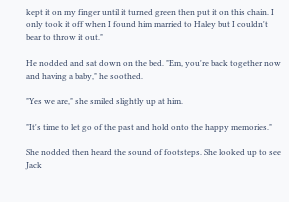kept it on my finger until it turned green then put it on this chain. I only took it off when I found him married to Haley but I couldn't bear to throw it out."

He nodded and sat down on the bed. "Em, you're back together now and having a baby," he soothed.

"Yes we are," she smiled slightly up at him.

"It's time to let go of the past and hold onto the happy memories."

She nodded then heard the sound of footsteps. She looked up to see Jack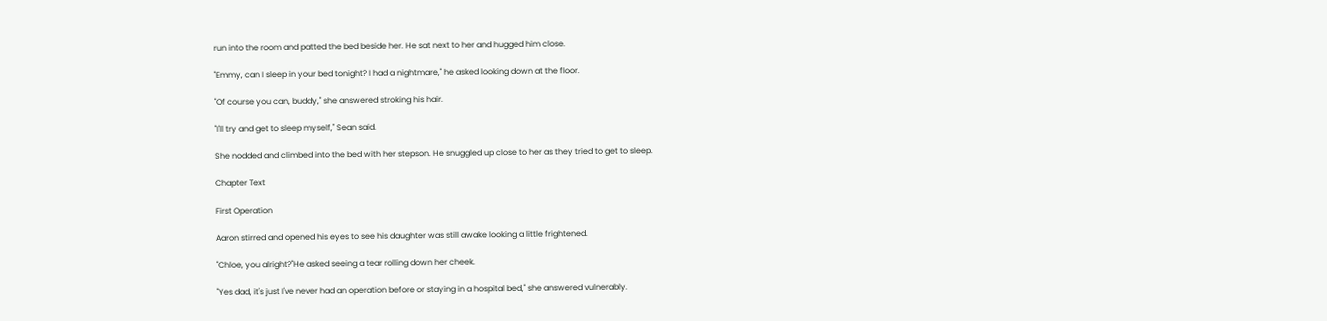run into the room and patted the bed beside her. He sat next to her and hugged him close.

"Emmy, can I sleep in your bed tonight? I had a nightmare," he asked looking down at the floor.

"Of course you can, buddy," she answered stroking his hair.

"I'll try and get to sleep myself," Sean said.

She nodded and climbed into the bed with her stepson. He snuggled up close to her as they tried to get to sleep.

Chapter Text

First Operation

Aaron stirred and opened his eyes to see his daughter was still awake looking a little frightened.

"Chloe, you alright?"He asked seeing a tear rolling down her cheek.

"Yes dad, it's just I've never had an operation before or staying in a hospital bed," she answered vulnerably.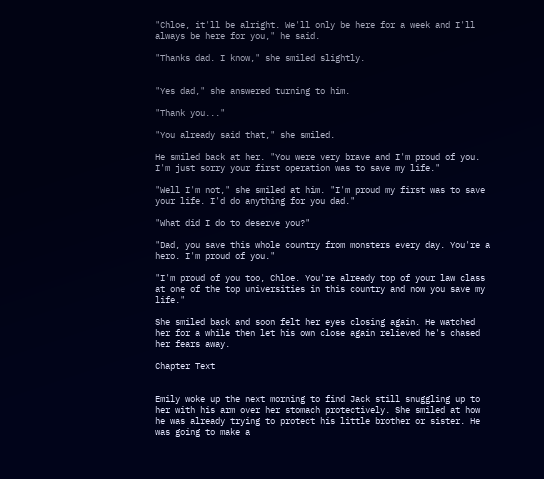"Chloe, it'll be alright. We'll only be here for a week and I'll always be here for you," he said.

"Thanks dad. I know," she smiled slightly.


"Yes dad," she answered turning to him.

"Thank you..."

"You already said that," she smiled.

He smiled back at her. "You were very brave and I'm proud of you. I'm just sorry your first operation was to save my life."

"Well I'm not," she smiled at him. "I'm proud my first was to save your life. I'd do anything for you dad."

"What did I do to deserve you?"

"Dad, you save this whole country from monsters every day. You're a hero. I'm proud of you."

"I'm proud of you too, Chloe. You're already top of your law class at one of the top universities in this country and now you save my life."

She smiled back and soon felt her eyes closing again. He watched her for a while then let his own close again relieved he's chased her fears away.

Chapter Text


Emily woke up the next morning to find Jack still snuggling up to her with his arm over her stomach protectively. She smiled at how he was already trying to protect his little brother or sister. He was going to make a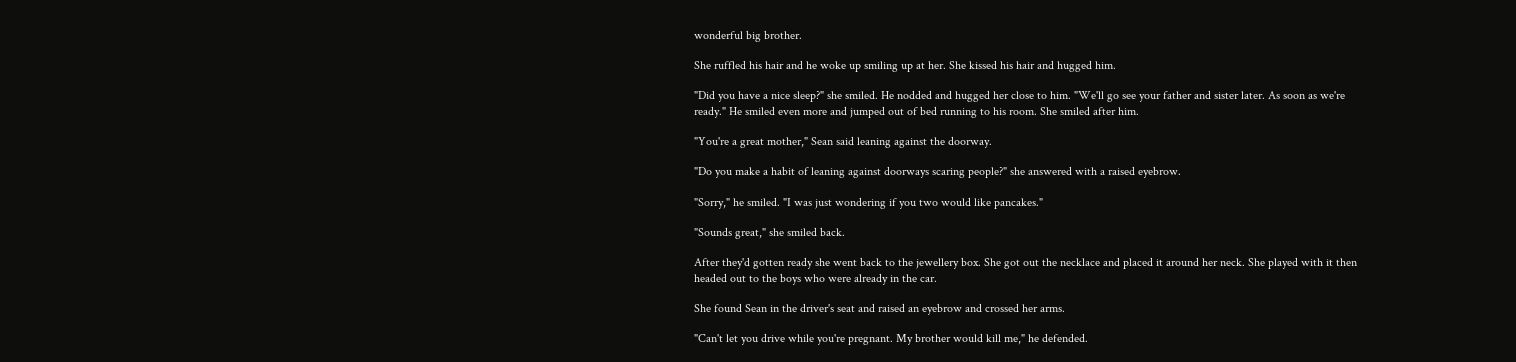wonderful big brother.

She ruffled his hair and he woke up smiling up at her. She kissed his hair and hugged him.

"Did you have a nice sleep?" she smiled. He nodded and hugged her close to him. "We'll go see your father and sister later. As soon as we're ready." He smiled even more and jumped out of bed running to his room. She smiled after him.

"You're a great mother," Sean said leaning against the doorway.

"Do you make a habit of leaning against doorways scaring people?" she answered with a raised eyebrow.

"Sorry," he smiled. "I was just wondering if you two would like pancakes."

"Sounds great," she smiled back.

After they'd gotten ready she went back to the jewellery box. She got out the necklace and placed it around her neck. She played with it then headed out to the boys who were already in the car.

She found Sean in the driver's seat and raised an eyebrow and crossed her arms.

"Can't let you drive while you're pregnant. My brother would kill me," he defended.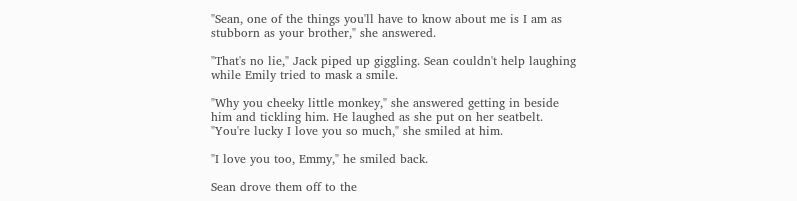"Sean, one of the things you'll have to know about me is I am as stubborn as your brother," she answered.

"That's no lie," Jack piped up giggling. Sean couldn't help laughing while Emily tried to mask a smile.

"Why you cheeky little monkey," she answered getting in beside him and tickling him. He laughed as she put on her seatbelt. "You're lucky I love you so much," she smiled at him.

"I love you too, Emmy," he smiled back.

Sean drove them off to the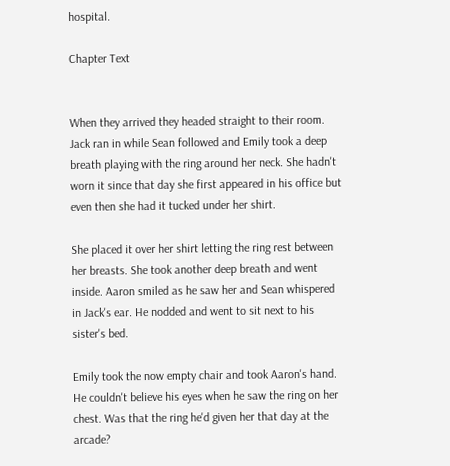hospital.

Chapter Text


When they arrived they headed straight to their room. Jack ran in while Sean followed and Emily took a deep breath playing with the ring around her neck. She hadn't worn it since that day she first appeared in his office but even then she had it tucked under her shirt.

She placed it over her shirt letting the ring rest between her breasts. She took another deep breath and went inside. Aaron smiled as he saw her and Sean whispered in Jack's ear. He nodded and went to sit next to his sister's bed.

Emily took the now empty chair and took Aaron's hand. He couldn't believe his eyes when he saw the ring on her chest. Was that the ring he'd given her that day at the arcade?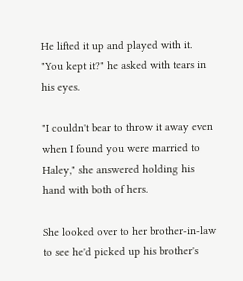He lifted it up and played with it. "You kept it?" he asked with tears in his eyes.

"I couldn't bear to throw it away even when I found you were married to Haley," she answered holding his hand with both of hers.

She looked over to her brother-in-law to see he'd picked up his brother's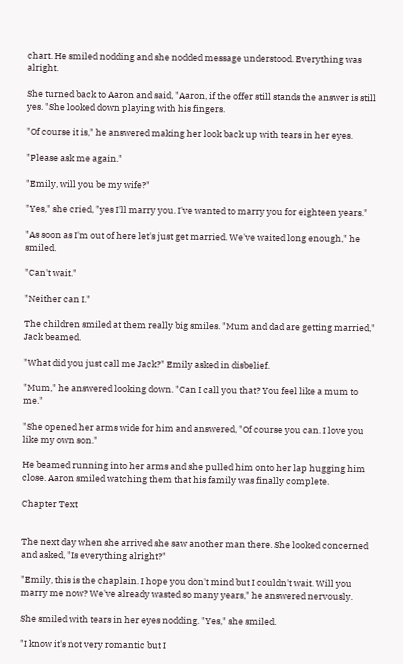chart. He smiled nodding and she nodded message understood. Everything was alright.

She turned back to Aaron and said, "Aaron, if the offer still stands the answer is still yes. "She looked down playing with his fingers.

"Of course it is," he answered making her look back up with tears in her eyes.

"Please ask me again."

"Emily, will you be my wife?"

"Yes," she cried, "yes I'll marry you. I've wanted to marry you for eighteen years."

"As soon as I'm out of here let's just get married. We've waited long enough," he smiled.

"Can't wait."

"Neither can I."

The children smiled at them really big smiles. "Mum and dad are getting married," Jack beamed.

"What did you just call me Jack?" Emily asked in disbelief.

"Mum," he answered looking down. "Can I call you that? You feel like a mum to me."

"She opened her arms wide for him and answered, "Of course you can. I love you like my own son."

He beamed running into her arms and she pulled him onto her lap hugging him close. Aaron smiled watching them that his family was finally complete.

Chapter Text


The next day when she arrived she saw another man there. She looked concerned and asked, "Is everything alright?"

"Emily, this is the chaplain. I hope you don't mind but I couldn't wait. Will you marry me now? We've already wasted so many years," he answered nervously.

She smiled with tears in her eyes nodding. "Yes," she smiled.

"I know it's not very romantic but I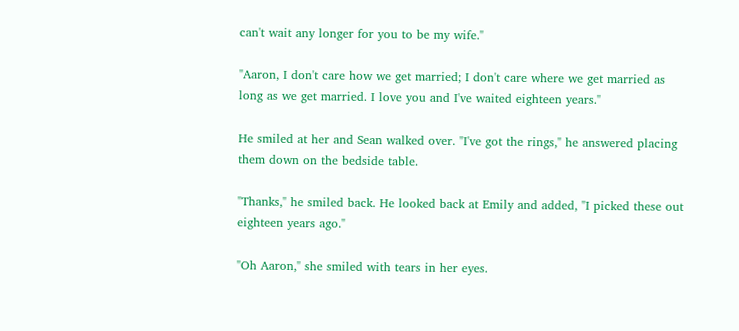can't wait any longer for you to be my wife."

"Aaron, I don't care how we get married; I don't care where we get married as long as we get married. I love you and I've waited eighteen years."

He smiled at her and Sean walked over. "I've got the rings," he answered placing them down on the bedside table.

"Thanks," he smiled back. He looked back at Emily and added, "I picked these out eighteen years ago."

"Oh Aaron," she smiled with tears in her eyes.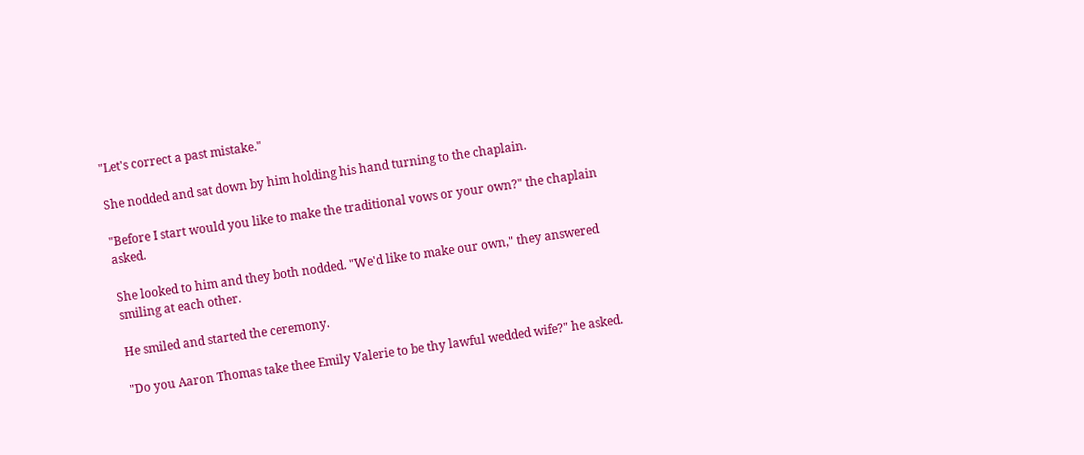"Let's correct a past mistake."

She nodded and sat down by him holding his hand turning to the chaplain.

"Before I start would you like to make the traditional vows or your own?" the chaplain asked.

She looked to him and they both nodded. "We'd like to make our own," they answered smiling at each other.

He smiled and started the ceremony.

"Do you Aaron Thomas take thee Emily Valerie to be thy lawful wedded wife?" he asked.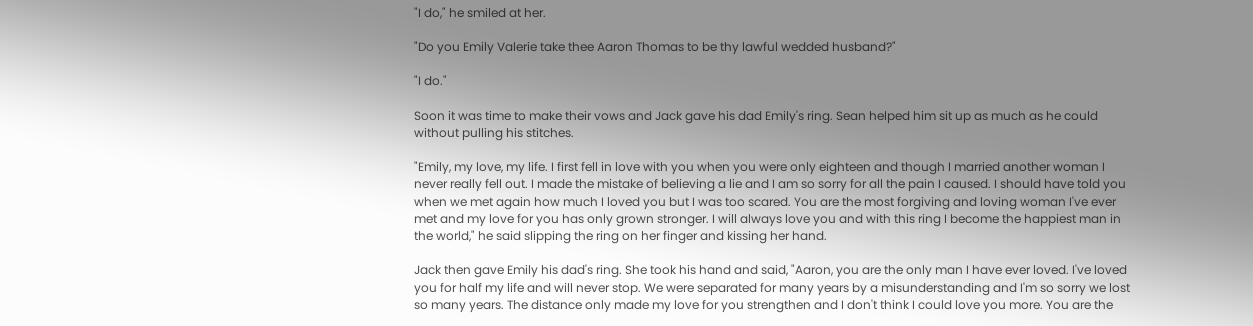"I do," he smiled at her.

"Do you Emily Valerie take thee Aaron Thomas to be thy lawful wedded husband?"

"I do."

Soon it was time to make their vows and Jack gave his dad Emily's ring. Sean helped him sit up as much as he could without pulling his stitches.

"Emily, my love, my life. I first fell in love with you when you were only eighteen and though I married another woman I never really fell out. I made the mistake of believing a lie and I am so sorry for all the pain I caused. I should have told you when we met again how much I loved you but I was too scared. You are the most forgiving and loving woman I've ever met and my love for you has only grown stronger. I will always love you and with this ring I become the happiest man in the world," he said slipping the ring on her finger and kissing her hand.

Jack then gave Emily his dad's ring. She took his hand and said, "Aaron, you are the only man I have ever loved. I've loved you for half my life and will never stop. We were separated for many years by a misunderstanding and I'm so sorry we lost so many years. The distance only made my love for you strengthen and I don't think I could love you more. You are the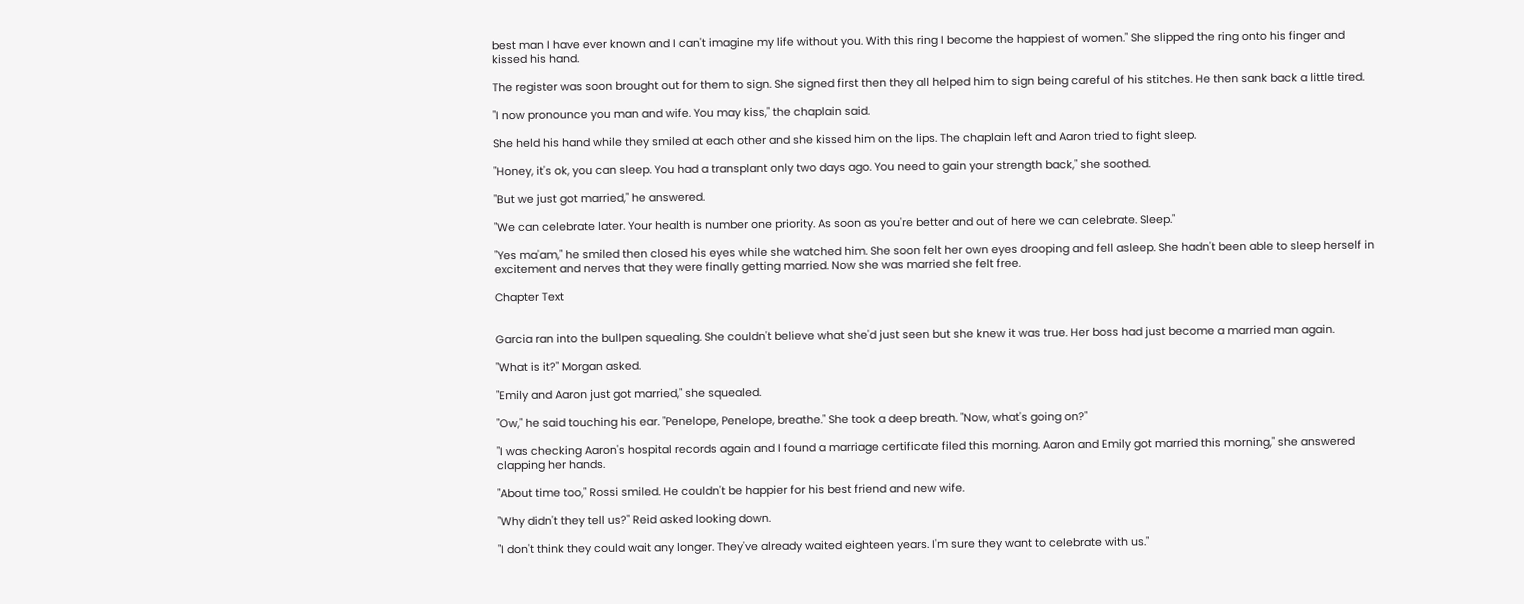best man I have ever known and I can't imagine my life without you. With this ring I become the happiest of women." She slipped the ring onto his finger and kissed his hand.

The register was soon brought out for them to sign. She signed first then they all helped him to sign being careful of his stitches. He then sank back a little tired.

"I now pronounce you man and wife. You may kiss," the chaplain said.

She held his hand while they smiled at each other and she kissed him on the lips. The chaplain left and Aaron tried to fight sleep.

"Honey, it's ok, you can sleep. You had a transplant only two days ago. You need to gain your strength back," she soothed.

"But we just got married," he answered.

"We can celebrate later. Your health is number one priority. As soon as you're better and out of here we can celebrate. Sleep."

"Yes ma'am," he smiled then closed his eyes while she watched him. She soon felt her own eyes drooping and fell asleep. She hadn't been able to sleep herself in excitement and nerves that they were finally getting married. Now she was married she felt free.

Chapter Text


Garcia ran into the bullpen squealing. She couldn't believe what she'd just seen but she knew it was true. Her boss had just become a married man again.

"What is it?" Morgan asked.

"Emily and Aaron just got married," she squealed.

"Ow," he said touching his ear. "Penelope, Penelope, breathe." She took a deep breath. "Now, what's going on?"

"I was checking Aaron's hospital records again and I found a marriage certificate filed this morning. Aaron and Emily got married this morning," she answered clapping her hands.

"About time too," Rossi smiled. He couldn't be happier for his best friend and new wife.

"Why didn't they tell us?" Reid asked looking down.

"I don't think they could wait any longer. They've already waited eighteen years. I'm sure they want to celebrate with us."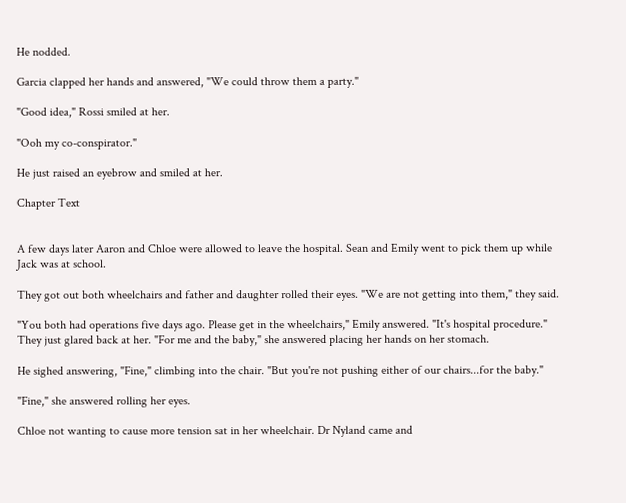He nodded.

Garcia clapped her hands and answered, "We could throw them a party."

"Good idea," Rossi smiled at her.

"Ooh my co-conspirator."

He just raised an eyebrow and smiled at her.

Chapter Text


A few days later Aaron and Chloe were allowed to leave the hospital. Sean and Emily went to pick them up while Jack was at school.

They got out both wheelchairs and father and daughter rolled their eyes. "We are not getting into them," they said.

"You both had operations five days ago. Please get in the wheelchairs," Emily answered. "It's hospital procedure." They just glared back at her. "For me and the baby," she answered placing her hands on her stomach.

He sighed answering, "Fine," climbing into the chair. "But you're not pushing either of our chairs...for the baby."

"Fine," she answered rolling her eyes.

Chloe not wanting to cause more tension sat in her wheelchair. Dr Nyland came and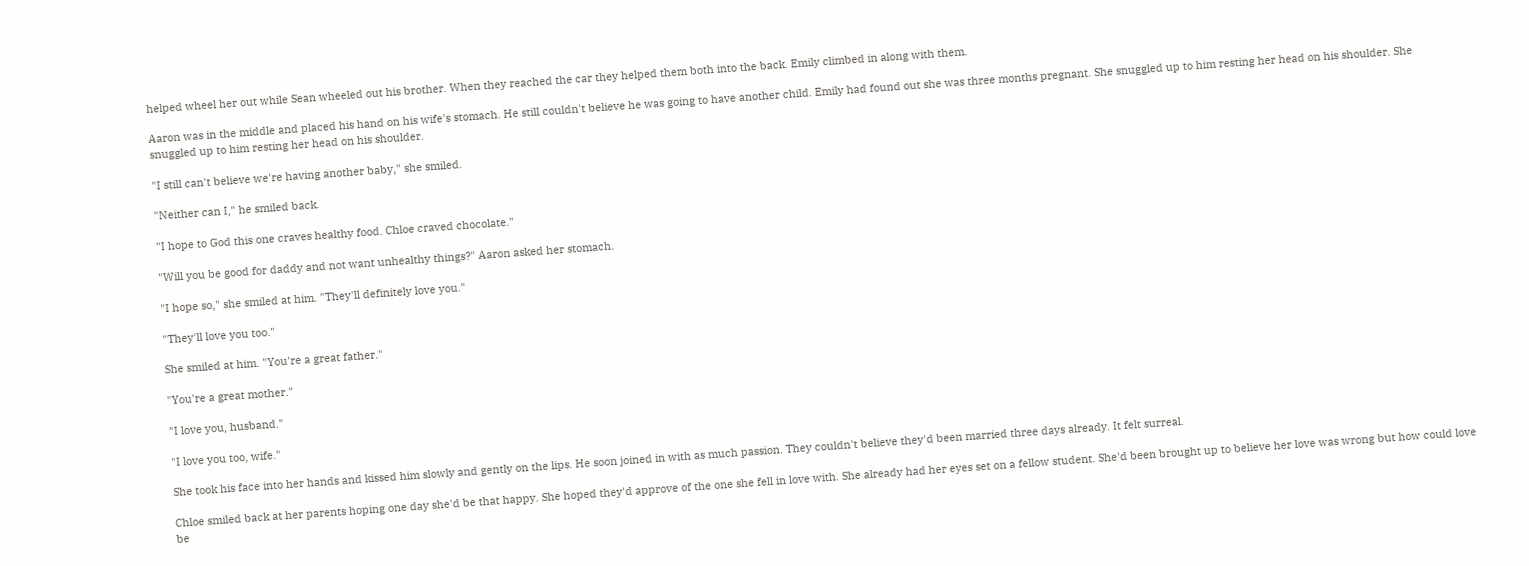helped wheel her out while Sean wheeled out his brother. When they reached the car they helped them both into the back. Emily climbed in along with them.

Aaron was in the middle and placed his hand on his wife's stomach. He still couldn't believe he was going to have another child. Emily had found out she was three months pregnant. She snuggled up to him resting her head on his shoulder. She snuggled up to him resting her head on his shoulder.

"I still can't believe we're having another baby," she smiled.

"Neither can I," he smiled back.

"I hope to God this one craves healthy food. Chloe craved chocolate."

"Will you be good for daddy and not want unhealthy things?" Aaron asked her stomach.

"I hope so," she smiled at him. "They'll definitely love you."

"They'll love you too."

She smiled at him. "You're a great father."

"You're a great mother."

"I love you, husband."

"I love you too, wife."

She took his face into her hands and kissed him slowly and gently on the lips. He soon joined in with as much passion. They couldn't believe they'd been married three days already. It felt surreal.

Chloe smiled back at her parents hoping one day she'd be that happy. She hoped they'd approve of the one she fell in love with. She already had her eyes set on a fellow student. She'd been brought up to believe her love was wrong but how could love be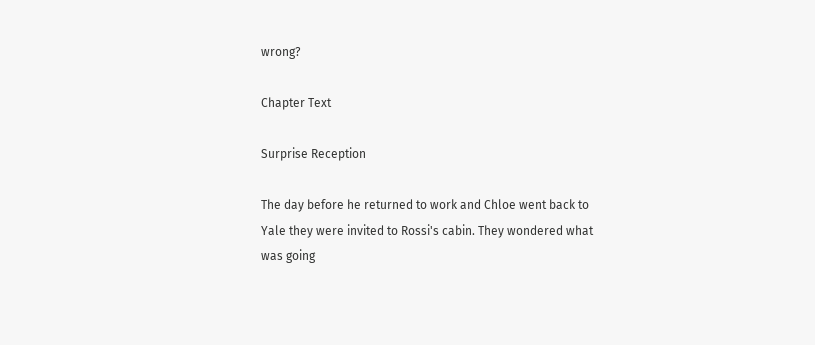wrong?

Chapter Text

Surprise Reception

The day before he returned to work and Chloe went back to Yale they were invited to Rossi's cabin. They wondered what was going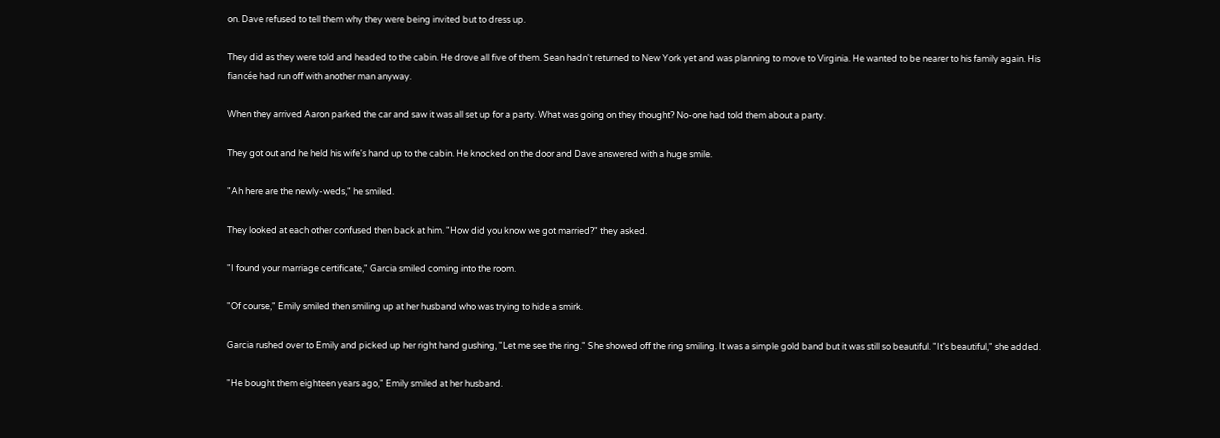on. Dave refused to tell them why they were being invited but to dress up.

They did as they were told and headed to the cabin. He drove all five of them. Sean hadn't returned to New York yet and was planning to move to Virginia. He wanted to be nearer to his family again. His fiancée had run off with another man anyway.

When they arrived Aaron parked the car and saw it was all set up for a party. What was going on they thought? No-one had told them about a party.

They got out and he held his wife's hand up to the cabin. He knocked on the door and Dave answered with a huge smile.

"Ah here are the newly-weds," he smiled.

They looked at each other confused then back at him. "How did you know we got married?" they asked.

"I found your marriage certificate," Garcia smiled coming into the room.

"Of course," Emily smiled then smiling up at her husband who was trying to hide a smirk.

Garcia rushed over to Emily and picked up her right hand gushing, "Let me see the ring." She showed off the ring smiling. It was a simple gold band but it was still so beautiful. "It's beautiful," she added.

"He bought them eighteen years ago," Emily smiled at her husband.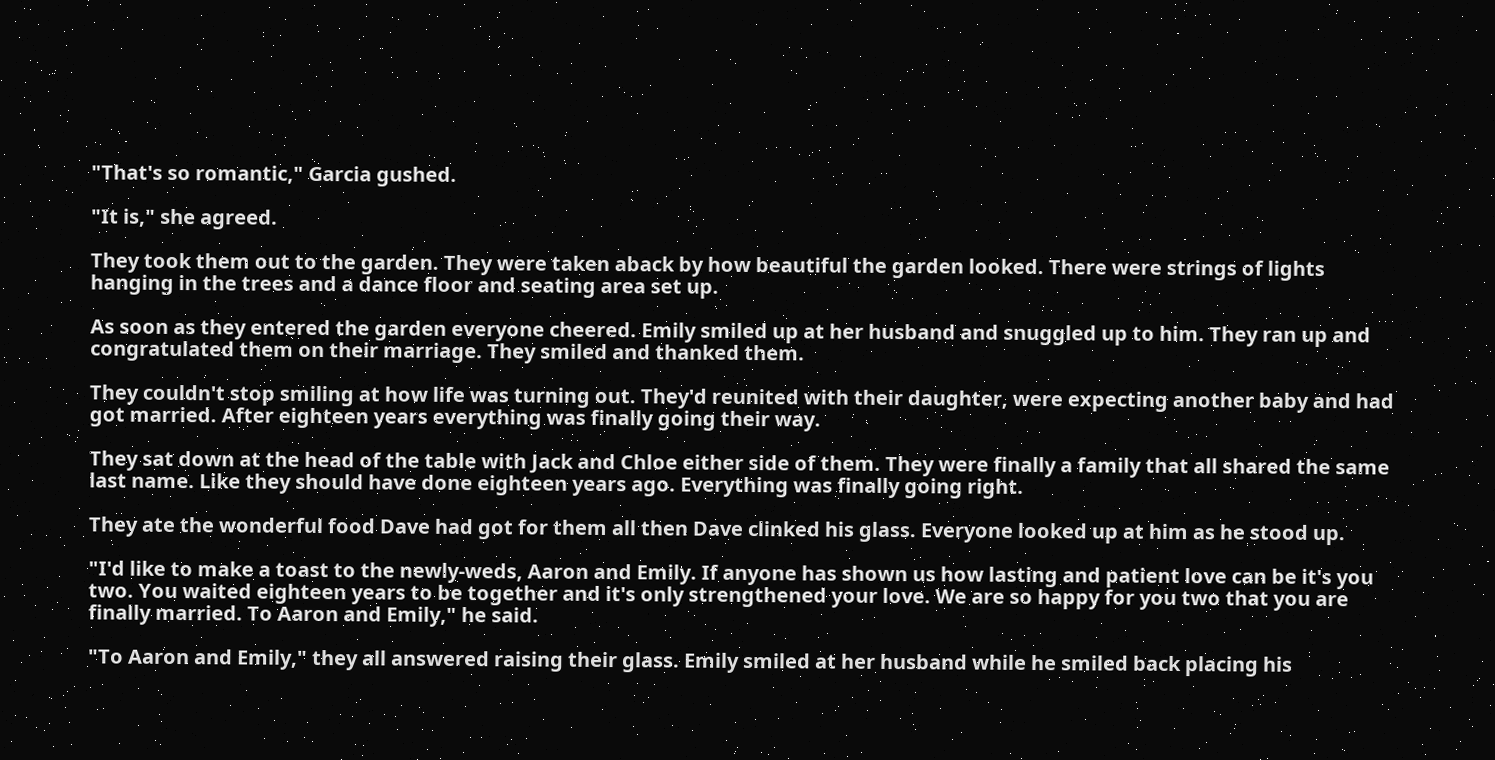"That's so romantic," Garcia gushed.

"It is," she agreed.

They took them out to the garden. They were taken aback by how beautiful the garden looked. There were strings of lights hanging in the trees and a dance floor and seating area set up.

As soon as they entered the garden everyone cheered. Emily smiled up at her husband and snuggled up to him. They ran up and congratulated them on their marriage. They smiled and thanked them.

They couldn't stop smiling at how life was turning out. They'd reunited with their daughter, were expecting another baby and had got married. After eighteen years everything was finally going their way.

They sat down at the head of the table with Jack and Chloe either side of them. They were finally a family that all shared the same last name. Like they should have done eighteen years ago. Everything was finally going right.

They ate the wonderful food Dave had got for them all then Dave clinked his glass. Everyone looked up at him as he stood up.

"I'd like to make a toast to the newly-weds, Aaron and Emily. If anyone has shown us how lasting and patient love can be it's you two. You waited eighteen years to be together and it's only strengthened your love. We are so happy for you two that you are finally married. To Aaron and Emily," he said.

"To Aaron and Emily," they all answered raising their glass. Emily smiled at her husband while he smiled back placing his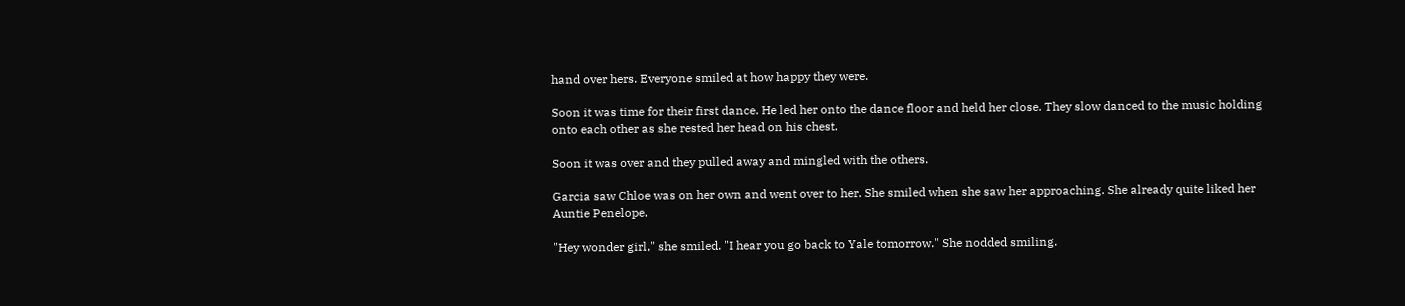hand over hers. Everyone smiled at how happy they were.

Soon it was time for their first dance. He led her onto the dance floor and held her close. They slow danced to the music holding onto each other as she rested her head on his chest.

Soon it was over and they pulled away and mingled with the others.

Garcia saw Chloe was on her own and went over to her. She smiled when she saw her approaching. She already quite liked her Auntie Penelope.

"Hey wonder girl," she smiled. "I hear you go back to Yale tomorrow." She nodded smiling.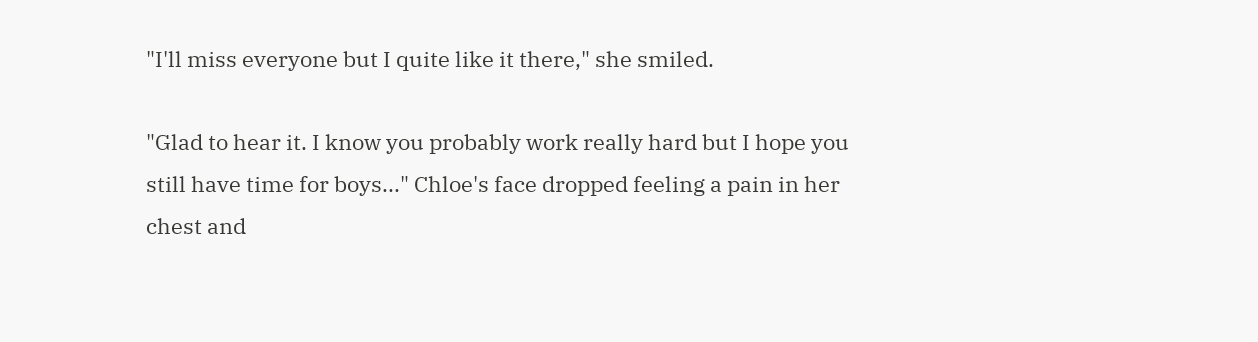"I'll miss everyone but I quite like it there," she smiled.

"Glad to hear it. I know you probably work really hard but I hope you still have time for boys..." Chloe's face dropped feeling a pain in her chest and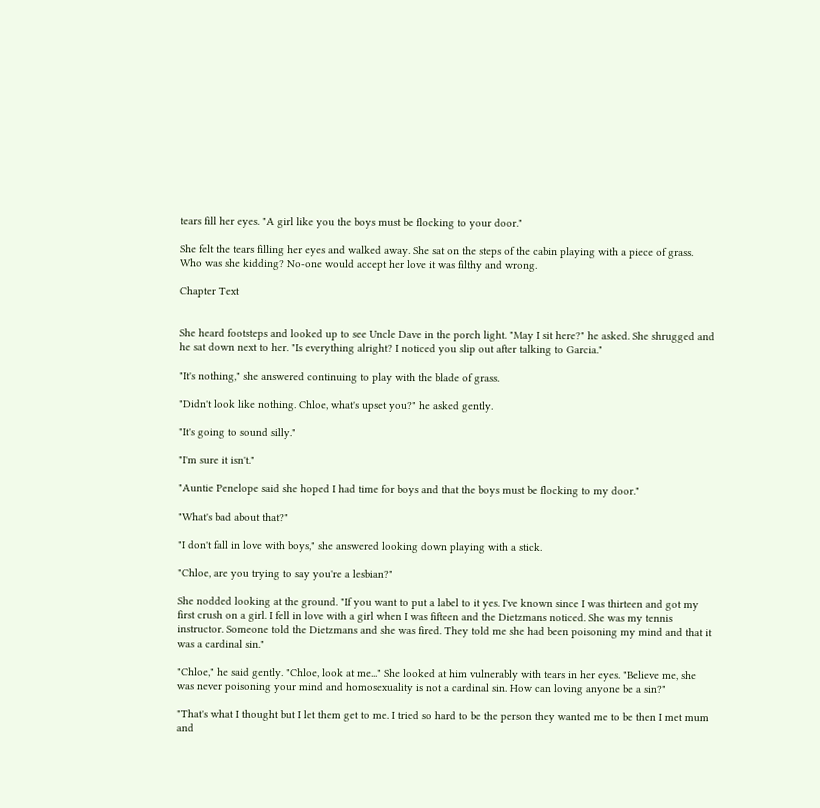tears fill her eyes. "A girl like you the boys must be flocking to your door."

She felt the tears filling her eyes and walked away. She sat on the steps of the cabin playing with a piece of grass. Who was she kidding? No-one would accept her love it was filthy and wrong.

Chapter Text


She heard footsteps and looked up to see Uncle Dave in the porch light. "May I sit here?" he asked. She shrugged and he sat down next to her. "Is everything alright? I noticed you slip out after talking to Garcia."

"It's nothing," she answered continuing to play with the blade of grass.

"Didn't look like nothing. Chloe, what's upset you?" he asked gently.

"It's going to sound silly."

"I'm sure it isn't."

"Auntie Penelope said she hoped I had time for boys and that the boys must be flocking to my door."

"What's bad about that?"

"I don't fall in love with boys," she answered looking down playing with a stick.

"Chloe, are you trying to say you're a lesbian?"

She nodded looking at the ground. "If you want to put a label to it yes. I've known since I was thirteen and got my first crush on a girl. I fell in love with a girl when I was fifteen and the Dietzmans noticed. She was my tennis instructor. Someone told the Dietzmans and she was fired. They told me she had been poisoning my mind and that it was a cardinal sin."

"Chloe," he said gently. "Chloe, look at me..." She looked at him vulnerably with tears in her eyes. "Believe me, she was never poisoning your mind and homosexuality is not a cardinal sin. How can loving anyone be a sin?"

"That's what I thought but I let them get to me. I tried so hard to be the person they wanted me to be then I met mum and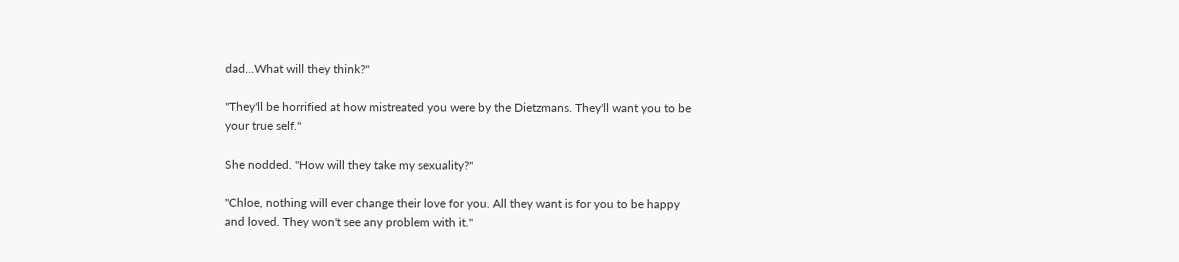dad...What will they think?"

"They'll be horrified at how mistreated you were by the Dietzmans. They'll want you to be your true self."

She nodded. "How will they take my sexuality?"

"Chloe, nothing will ever change their love for you. All they want is for you to be happy and loved. They won't see any problem with it."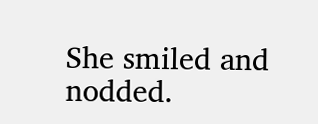She smiled and nodded.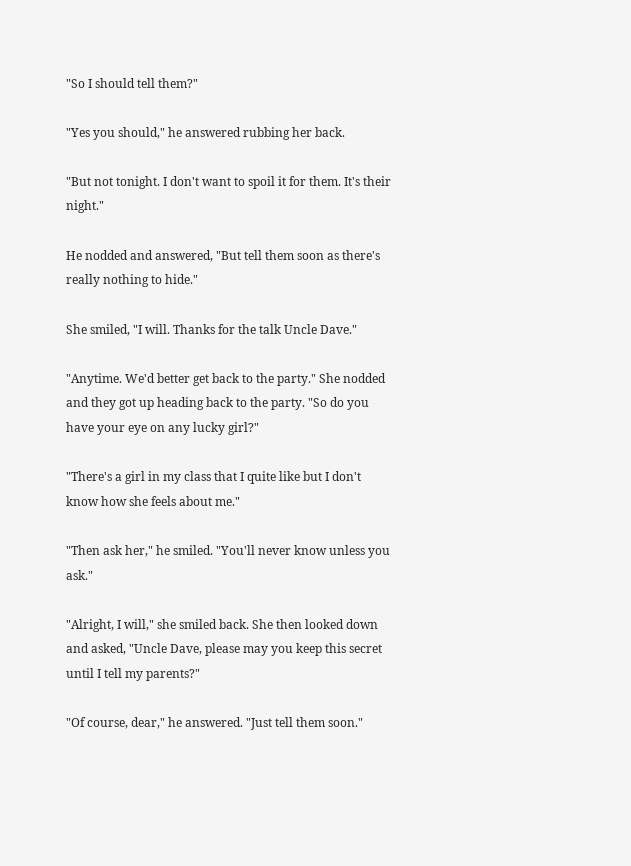"So I should tell them?"

"Yes you should," he answered rubbing her back.

"But not tonight. I don't want to spoil it for them. It's their night."

He nodded and answered, "But tell them soon as there's really nothing to hide."

She smiled, "I will. Thanks for the talk Uncle Dave."

"Anytime. We'd better get back to the party." She nodded and they got up heading back to the party. "So do you have your eye on any lucky girl?"

"There's a girl in my class that I quite like but I don't know how she feels about me."

"Then ask her," he smiled. "You'll never know unless you ask."

"Alright, I will," she smiled back. She then looked down and asked, "Uncle Dave, please may you keep this secret until I tell my parents?"

"Of course, dear," he answered. "Just tell them soon."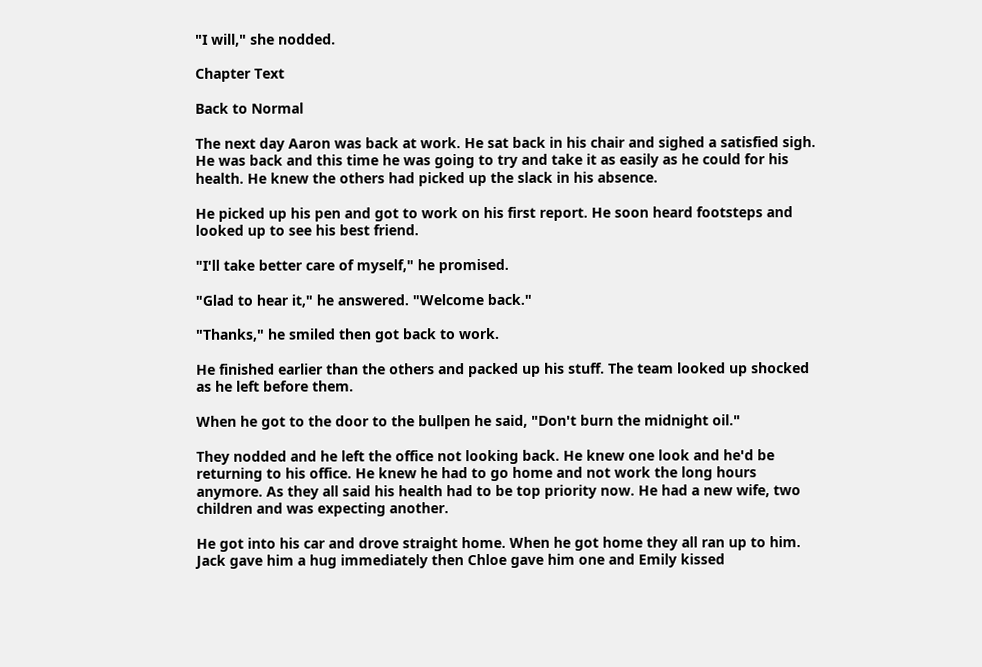"I will," she nodded.

Chapter Text

Back to Normal

The next day Aaron was back at work. He sat back in his chair and sighed a satisfied sigh. He was back and this time he was going to try and take it as easily as he could for his health. He knew the others had picked up the slack in his absence.

He picked up his pen and got to work on his first report. He soon heard footsteps and looked up to see his best friend.

"I'll take better care of myself," he promised.

"Glad to hear it," he answered. "Welcome back."

"Thanks," he smiled then got back to work.

He finished earlier than the others and packed up his stuff. The team looked up shocked as he left before them.

When he got to the door to the bullpen he said, "Don't burn the midnight oil."

They nodded and he left the office not looking back. He knew one look and he'd be returning to his office. He knew he had to go home and not work the long hours anymore. As they all said his health had to be top priority now. He had a new wife, two children and was expecting another.

He got into his car and drove straight home. When he got home they all ran up to him. Jack gave him a hug immediately then Chloe gave him one and Emily kissed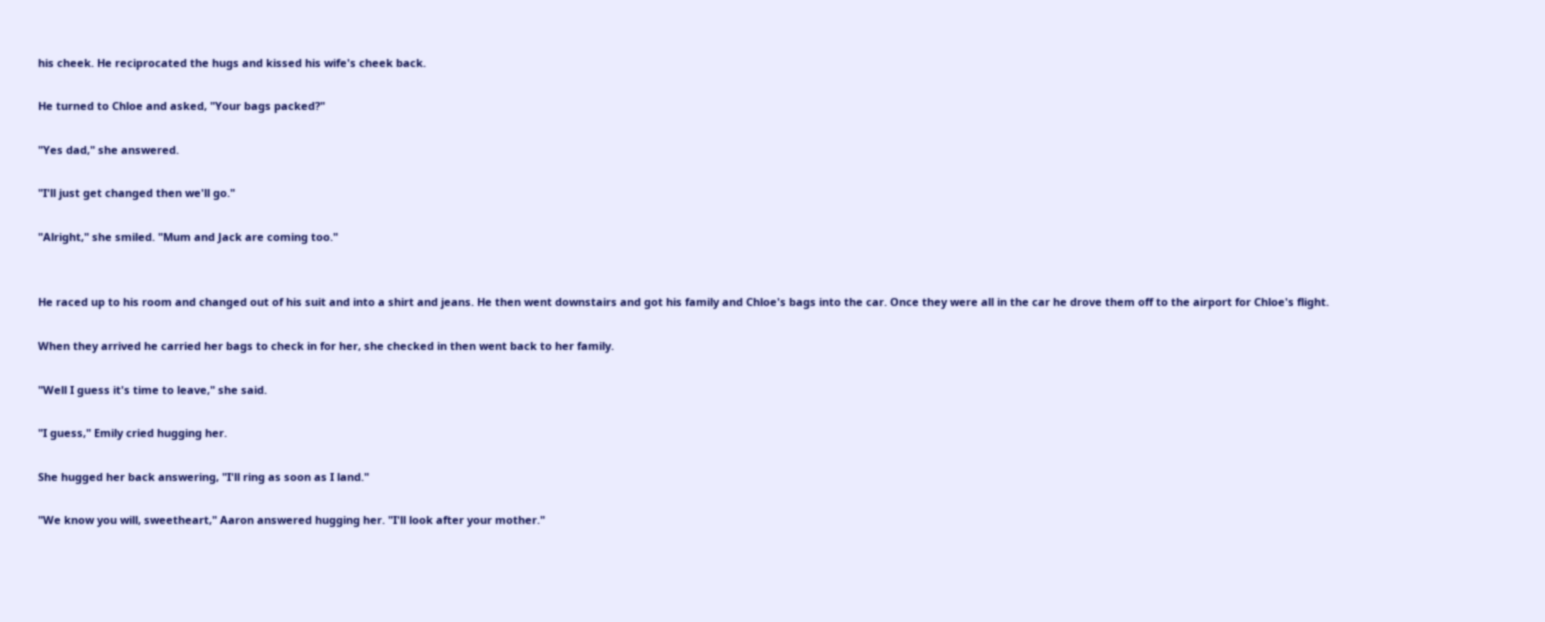his cheek. He reciprocated the hugs and kissed his wife's cheek back.

He turned to Chloe and asked, "Your bags packed?"

"Yes dad," she answered.

"I'll just get changed then we'll go."

"Alright," she smiled. "Mum and Jack are coming too."


He raced up to his room and changed out of his suit and into a shirt and jeans. He then went downstairs and got his family and Chloe's bags into the car. Once they were all in the car he drove them off to the airport for Chloe's flight.

When they arrived he carried her bags to check in for her, she checked in then went back to her family.

"Well I guess it's time to leave," she said.

"I guess," Emily cried hugging her.

She hugged her back answering, "I'll ring as soon as I land."

"We know you will, sweetheart," Aaron answered hugging her. "I'll look after your mother."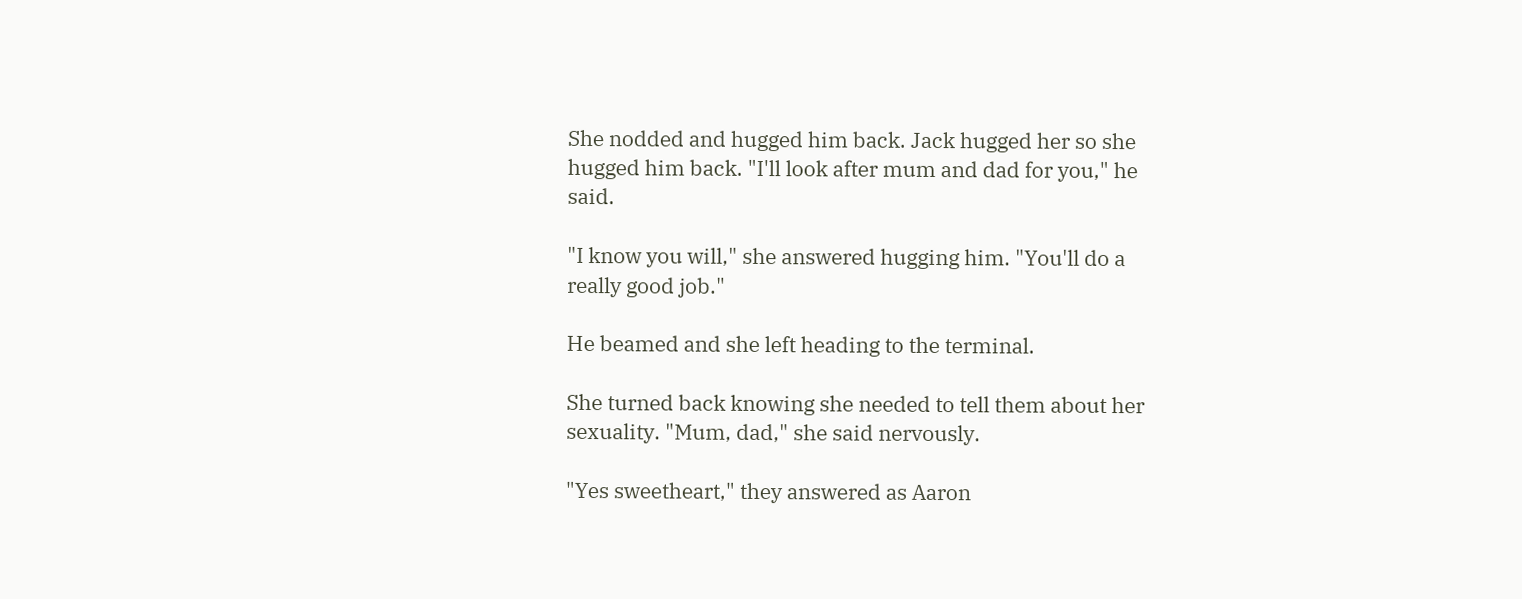She nodded and hugged him back. Jack hugged her so she hugged him back. "I'll look after mum and dad for you," he said.

"I know you will," she answered hugging him. "You'll do a really good job."

He beamed and she left heading to the terminal.

She turned back knowing she needed to tell them about her sexuality. "Mum, dad," she said nervously.

"Yes sweetheart," they answered as Aaron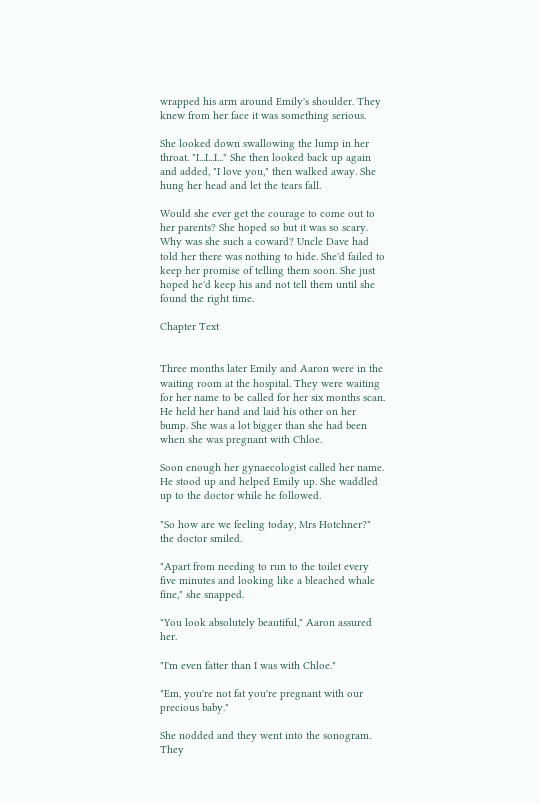wrapped his arm around Emily's shoulder. They knew from her face it was something serious.

She looked down swallowing the lump in her throat. "I...I...I..." She then looked back up again and added, "I love you," then walked away. She hung her head and let the tears fall.

Would she ever get the courage to come out to her parents? She hoped so but it was so scary. Why was she such a coward? Uncle Dave had told her there was nothing to hide. She'd failed to keep her promise of telling them soon. She just hoped he'd keep his and not tell them until she found the right time.

Chapter Text


Three months later Emily and Aaron were in the waiting room at the hospital. They were waiting for her name to be called for her six months scan. He held her hand and laid his other on her bump. She was a lot bigger than she had been when she was pregnant with Chloe.

Soon enough her gynaecologist called her name. He stood up and helped Emily up. She waddled up to the doctor while he followed.

"So how are we feeling today, Mrs Hotchner?" the doctor smiled.

"Apart from needing to run to the toilet every five minutes and looking like a bleached whale fine," she snapped.

"You look absolutely beautiful," Aaron assured her.

"I'm even fatter than I was with Chloe."

"Em, you're not fat you're pregnant with our precious baby."

She nodded and they went into the sonogram. They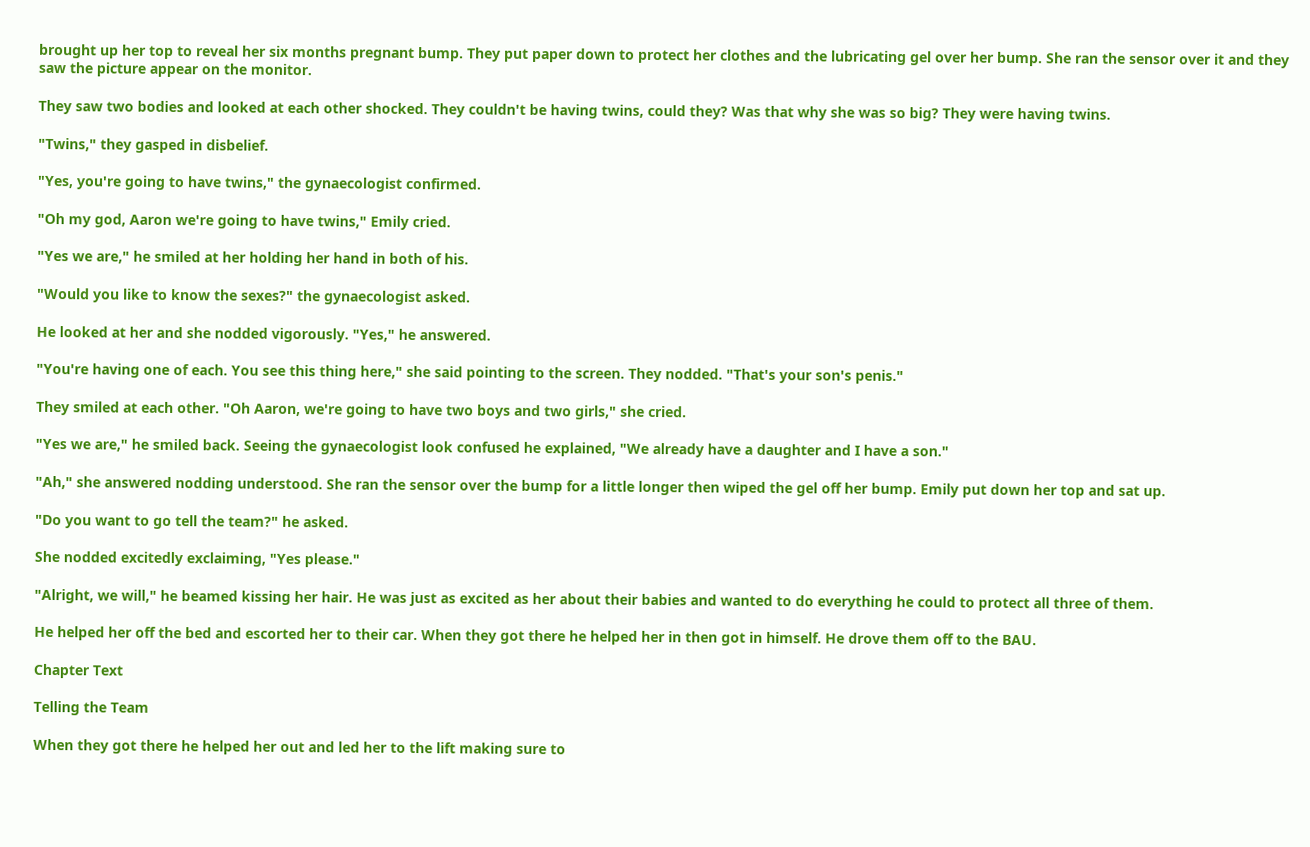brought up her top to reveal her six months pregnant bump. They put paper down to protect her clothes and the lubricating gel over her bump. She ran the sensor over it and they saw the picture appear on the monitor.

They saw two bodies and looked at each other shocked. They couldn't be having twins, could they? Was that why she was so big? They were having twins.

"Twins," they gasped in disbelief.

"Yes, you're going to have twins," the gynaecologist confirmed.

"Oh my god, Aaron we're going to have twins," Emily cried.

"Yes we are," he smiled at her holding her hand in both of his.

"Would you like to know the sexes?" the gynaecologist asked.

He looked at her and she nodded vigorously. "Yes," he answered.

"You're having one of each. You see this thing here," she said pointing to the screen. They nodded. "That's your son's penis."

They smiled at each other. "Oh Aaron, we're going to have two boys and two girls," she cried.

"Yes we are," he smiled back. Seeing the gynaecologist look confused he explained, "We already have a daughter and I have a son."

"Ah," she answered nodding understood. She ran the sensor over the bump for a little longer then wiped the gel off her bump. Emily put down her top and sat up.

"Do you want to go tell the team?" he asked.

She nodded excitedly exclaiming, "Yes please."

"Alright, we will," he beamed kissing her hair. He was just as excited as her about their babies and wanted to do everything he could to protect all three of them.

He helped her off the bed and escorted her to their car. When they got there he helped her in then got in himself. He drove them off to the BAU.

Chapter Text

Telling the Team

When they got there he helped her out and led her to the lift making sure to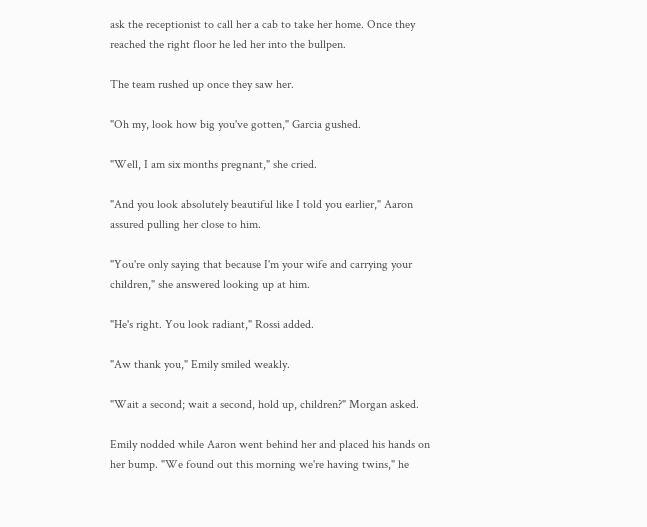ask the receptionist to call her a cab to take her home. Once they reached the right floor he led her into the bullpen.

The team rushed up once they saw her.

"Oh my, look how big you've gotten," Garcia gushed.

"Well, I am six months pregnant," she cried.

"And you look absolutely beautiful like I told you earlier," Aaron assured pulling her close to him.

"You're only saying that because I'm your wife and carrying your children," she answered looking up at him.

"He's right. You look radiant," Rossi added.

"Aw thank you," Emily smiled weakly.

"Wait a second; wait a second, hold up, children?" Morgan asked.

Emily nodded while Aaron went behind her and placed his hands on her bump. "We found out this morning we're having twins," he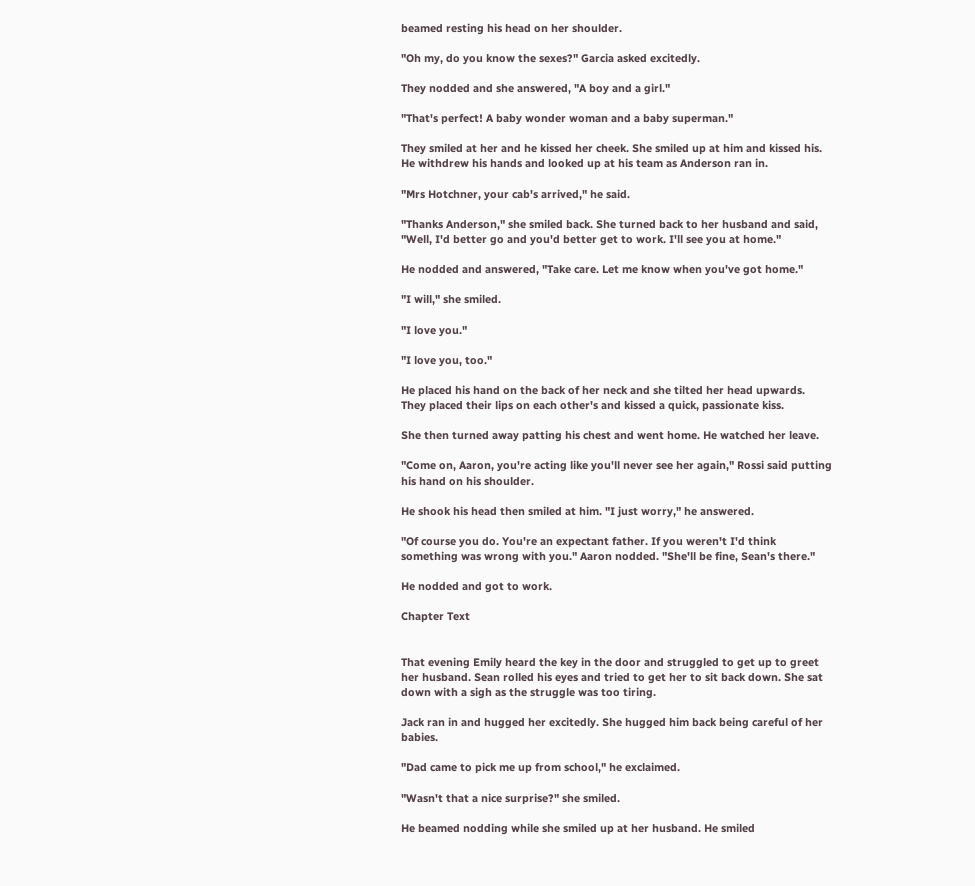beamed resting his head on her shoulder.

"Oh my, do you know the sexes?" Garcia asked excitedly.

They nodded and she answered, "A boy and a girl."

"That's perfect! A baby wonder woman and a baby superman."

They smiled at her and he kissed her cheek. She smiled up at him and kissed his. He withdrew his hands and looked up at his team as Anderson ran in.

"Mrs Hotchner, your cab's arrived," he said.

"Thanks Anderson," she smiled back. She turned back to her husband and said, "Well, I'd better go and you'd better get to work. I'll see you at home."

He nodded and answered, "Take care. Let me know when you've got home."

"I will," she smiled.

"I love you."

"I love you, too."

He placed his hand on the back of her neck and she tilted her head upwards. They placed their lips on each other's and kissed a quick, passionate kiss.

She then turned away patting his chest and went home. He watched her leave.

"Come on, Aaron, you're acting like you'll never see her again," Rossi said putting his hand on his shoulder.

He shook his head then smiled at him. "I just worry," he answered.

"Of course you do. You're an expectant father. If you weren't I'd think something was wrong with you." Aaron nodded. "She'll be fine, Sean's there."

He nodded and got to work.

Chapter Text


That evening Emily heard the key in the door and struggled to get up to greet her husband. Sean rolled his eyes and tried to get her to sit back down. She sat down with a sigh as the struggle was too tiring.

Jack ran in and hugged her excitedly. She hugged him back being careful of her babies.

"Dad came to pick me up from school," he exclaimed.

"Wasn't that a nice surprise?" she smiled.

He beamed nodding while she smiled up at her husband. He smiled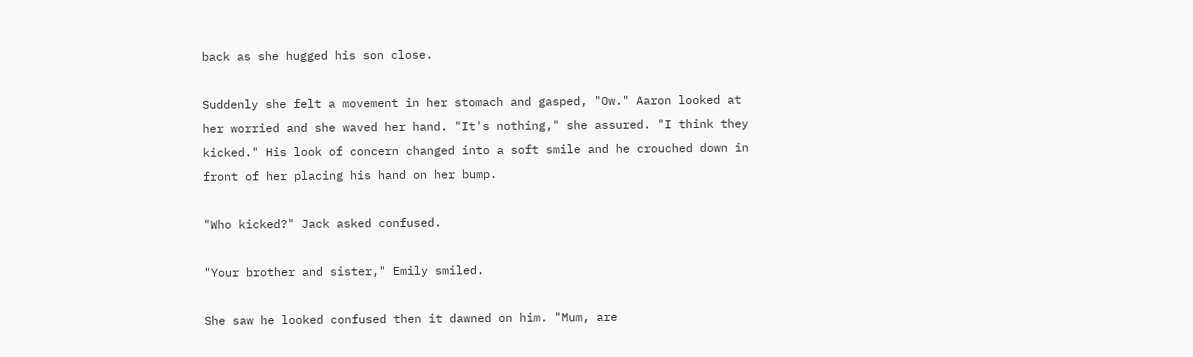back as she hugged his son close.

Suddenly she felt a movement in her stomach and gasped, "Ow." Aaron looked at her worried and she waved her hand. "It's nothing," she assured. "I think they kicked." His look of concern changed into a soft smile and he crouched down in front of her placing his hand on her bump.

"Who kicked?" Jack asked confused.

"Your brother and sister," Emily smiled.

She saw he looked confused then it dawned on him. "Mum, are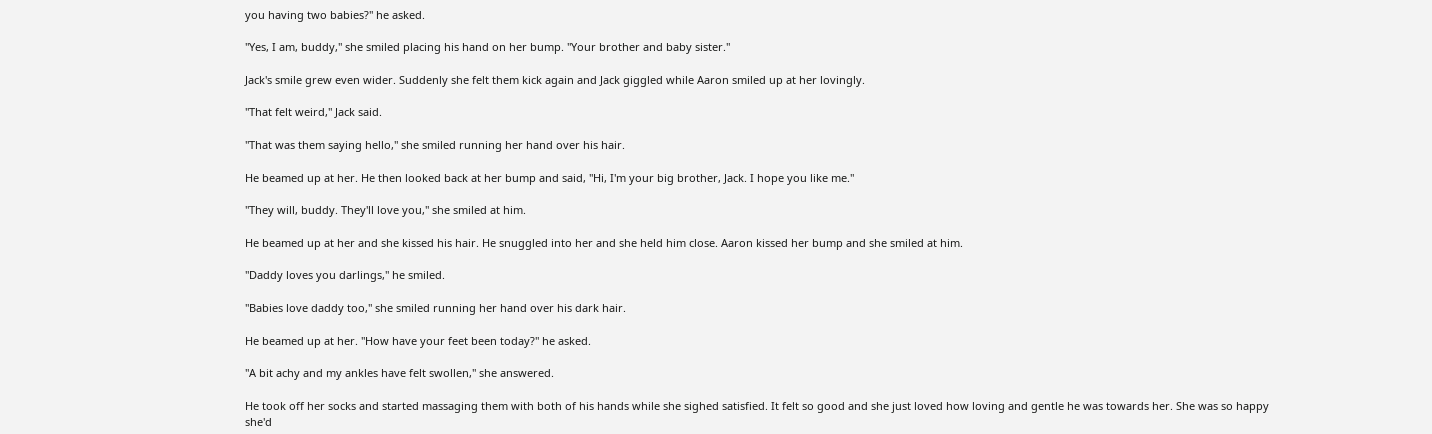you having two babies?" he asked.

"Yes, I am, buddy," she smiled placing his hand on her bump. "Your brother and baby sister."

Jack's smile grew even wider. Suddenly she felt them kick again and Jack giggled while Aaron smiled up at her lovingly.

"That felt weird," Jack said.

"That was them saying hello," she smiled running her hand over his hair.

He beamed up at her. He then looked back at her bump and said, "Hi, I'm your big brother, Jack. I hope you like me."

"They will, buddy. They'll love you," she smiled at him.

He beamed up at her and she kissed his hair. He snuggled into her and she held him close. Aaron kissed her bump and she smiled at him.

"Daddy loves you darlings," he smiled.

"Babies love daddy too," she smiled running her hand over his dark hair.

He beamed up at her. "How have your feet been today?" he asked.

"A bit achy and my ankles have felt swollen," she answered.

He took off her socks and started massaging them with both of his hands while she sighed satisfied. It felt so good and she just loved how loving and gentle he was towards her. She was so happy she'd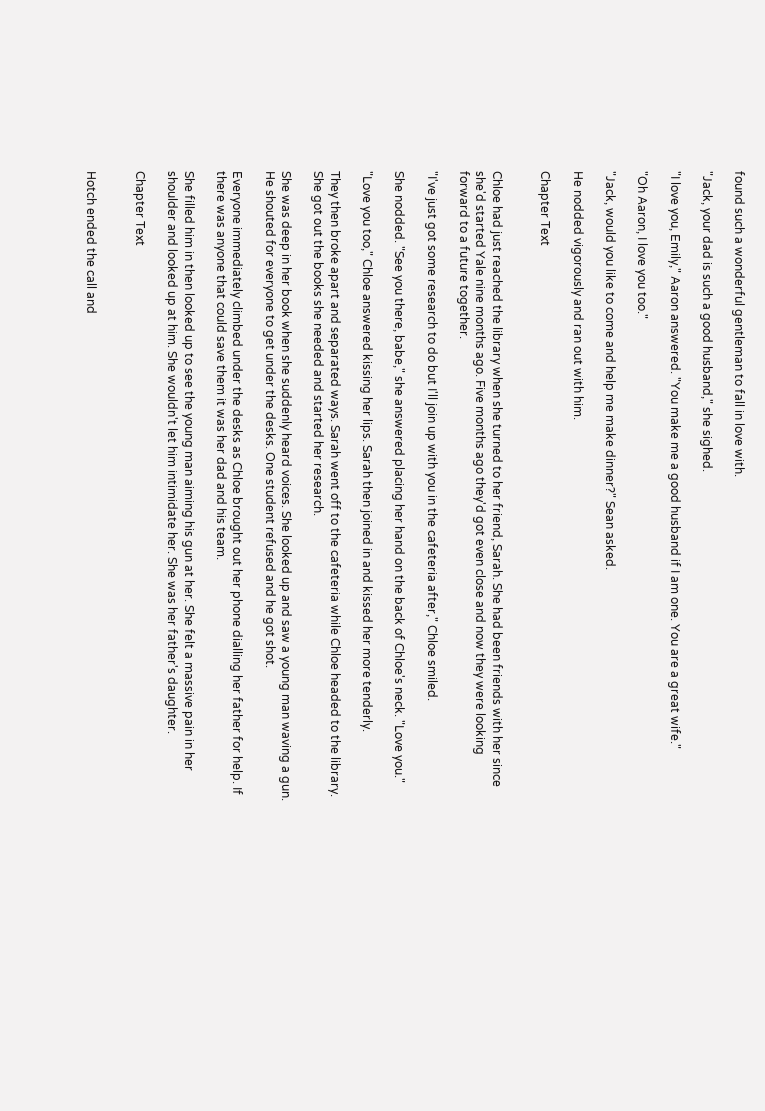found such a wonderful gentleman to fall in love with.

"Jack, your dad is such a good husband," she sighed.

"I love you, Emily," Aaron answered. "You make me a good husband if I am one. You are a great wife."

"Oh Aaron, I love you too."

"Jack, would you like to come and help me make dinner?" Sean asked.

He nodded vigorously and ran out with him.

Chapter Text


Chloe had just reached the library when she turned to her friend, Sarah. She had been friends with her since she'd started Yale nine months ago. Five months ago they'd got even close and now they were looking forward to a future together.

"I've just got some research to do but I'll join up with you in the cafeteria after," Chloe smiled.

She nodded. "See you there, babe," she answered placing her hand on the back of Chloe's neck. "Love you."

"Love you too," Chloe answered kissing her lips. Sarah then joined in and kissed her more tenderly.

They then broke apart and separated ways. Sarah went off to the cafeteria while Chloe headed to the library. She got out the books she needed and started her research.

She was deep in her book when she suddenly heard voices. She looked up and saw a young man waving a gun. He shouted for everyone to get under the desks. One student refused and he got shot.

Everyone immediately climbed under the desks as Chloe brought out her phone dialling her father for help. If there was anyone that could save them it was her dad and his team.

She filled him in then looked up to see the young man aiming his gun at her. She felt a massive pain in her shoulder and looked up at him. She wouldn't let him intimidate her. She was her father's daughter.

Chapter Text


Hotch ended the call and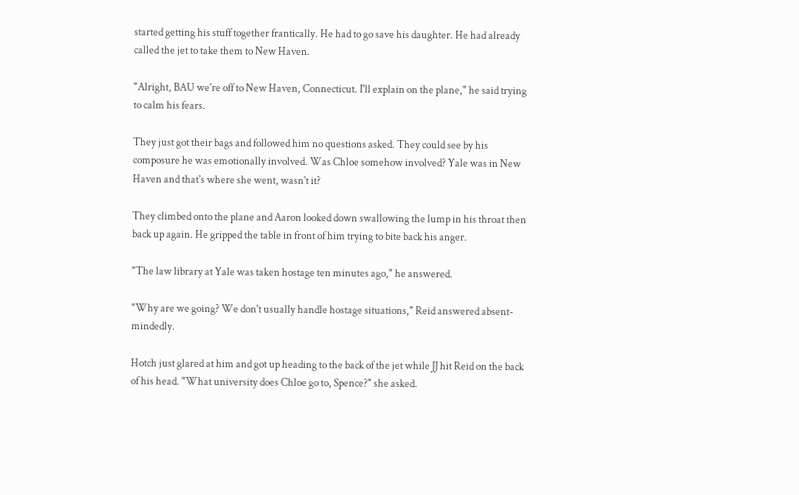started getting his stuff together frantically. He had to go save his daughter. He had already called the jet to take them to New Haven.

"Alright, BAU we're off to New Haven, Connecticut. I'll explain on the plane," he said trying to calm his fears.

They just got their bags and followed him no questions asked. They could see by his composure he was emotionally involved. Was Chloe somehow involved? Yale was in New Haven and that's where she went, wasn't it?

They climbed onto the plane and Aaron looked down swallowing the lump in his throat then back up again. He gripped the table in front of him trying to bite back his anger.

"The law library at Yale was taken hostage ten minutes ago," he answered.

"Why are we going? We don't usually handle hostage situations," Reid answered absent-mindedly.

Hotch just glared at him and got up heading to the back of the jet while JJ hit Reid on the back of his head. "What university does Chloe go to, Spence?" she asked.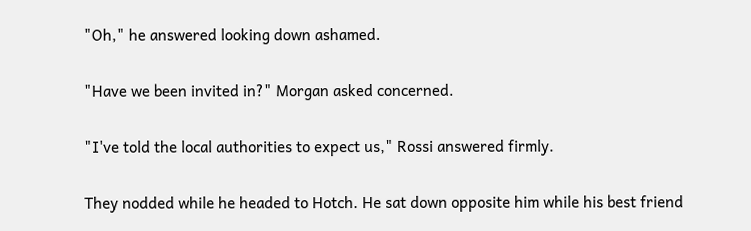"Oh," he answered looking down ashamed.

"Have we been invited in?" Morgan asked concerned.

"I've told the local authorities to expect us," Rossi answered firmly.

They nodded while he headed to Hotch. He sat down opposite him while his best friend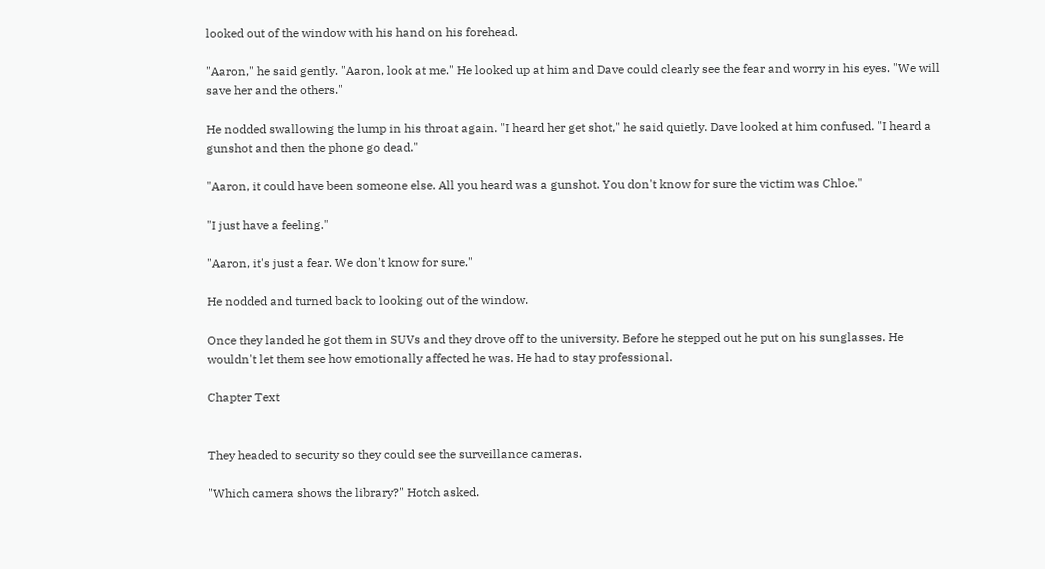looked out of the window with his hand on his forehead.

"Aaron," he said gently. "Aaron, look at me." He looked up at him and Dave could clearly see the fear and worry in his eyes. "We will save her and the others."

He nodded swallowing the lump in his throat again. "I heard her get shot," he said quietly. Dave looked at him confused. "I heard a gunshot and then the phone go dead."

"Aaron, it could have been someone else. All you heard was a gunshot. You don't know for sure the victim was Chloe."

"I just have a feeling."

"Aaron, it's just a fear. We don't know for sure."

He nodded and turned back to looking out of the window.

Once they landed he got them in SUVs and they drove off to the university. Before he stepped out he put on his sunglasses. He wouldn't let them see how emotionally affected he was. He had to stay professional.

Chapter Text


They headed to security so they could see the surveillance cameras.

"Which camera shows the library?" Hotch asked.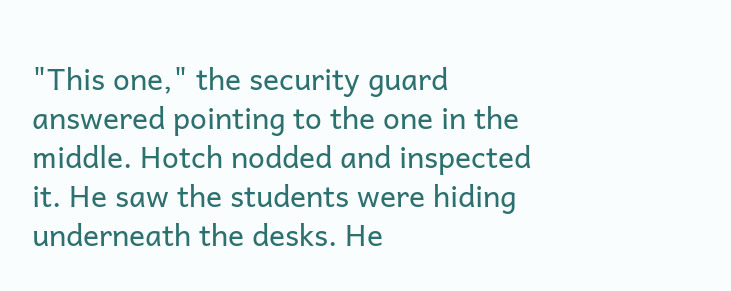"This one," the security guard answered pointing to the one in the middle. Hotch nodded and inspected it. He saw the students were hiding underneath the desks. He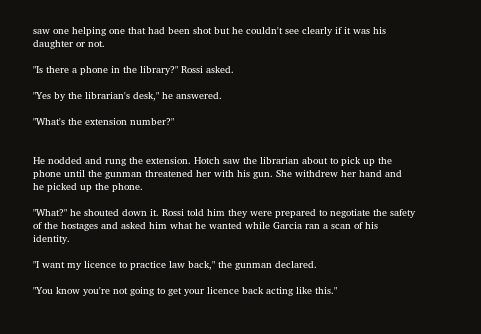saw one helping one that had been shot but he couldn't see clearly if it was his daughter or not.

"Is there a phone in the library?" Rossi asked.

"Yes by the librarian's desk," he answered.

"What's the extension number?"


He nodded and rung the extension. Hotch saw the librarian about to pick up the phone until the gunman threatened her with his gun. She withdrew her hand and he picked up the phone.

"What?" he shouted down it. Rossi told him they were prepared to negotiate the safety of the hostages and asked him what he wanted while Garcia ran a scan of his identity.

"I want my licence to practice law back," the gunman declared.

"You know you're not going to get your licence back acting like this."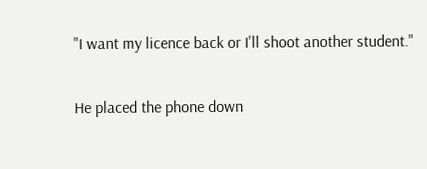"I want my licence back or I'll shoot another student."

He placed the phone down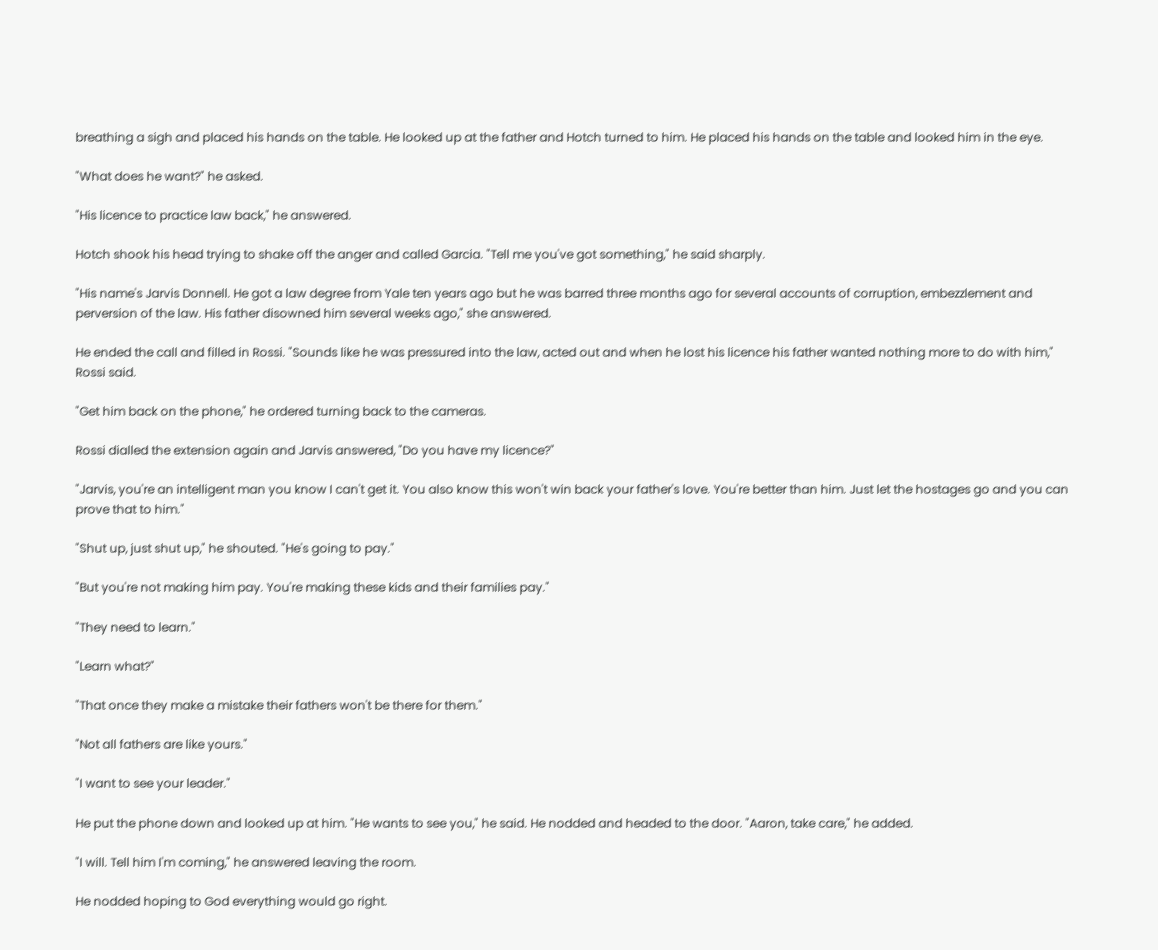breathing a sigh and placed his hands on the table. He looked up at the father and Hotch turned to him. He placed his hands on the table and looked him in the eye.

"What does he want?" he asked.

"His licence to practice law back," he answered.

Hotch shook his head trying to shake off the anger and called Garcia. "Tell me you've got something," he said sharply.

"His name's Jarvis Donnell. He got a law degree from Yale ten years ago but he was barred three months ago for several accounts of corruption, embezzlement and perversion of the law. His father disowned him several weeks ago," she answered.

He ended the call and filled in Rossi. "Sounds like he was pressured into the law, acted out and when he lost his licence his father wanted nothing more to do with him," Rossi said.

"Get him back on the phone," he ordered turning back to the cameras.

Rossi dialled the extension again and Jarvis answered, "Do you have my licence?"

"Jarvis, you're an intelligent man you know I can't get it. You also know this won't win back your father's love. You're better than him. Just let the hostages go and you can prove that to him."

"Shut up, just shut up," he shouted. "He's going to pay."

"But you're not making him pay. You're making these kids and their families pay."

"They need to learn."

"Learn what?"

"That once they make a mistake their fathers won't be there for them."

"Not all fathers are like yours."

"I want to see your leader."

He put the phone down and looked up at him. "He wants to see you," he said. He nodded and headed to the door. "Aaron, take care," he added.

"I will. Tell him I'm coming," he answered leaving the room.

He nodded hoping to God everything would go right.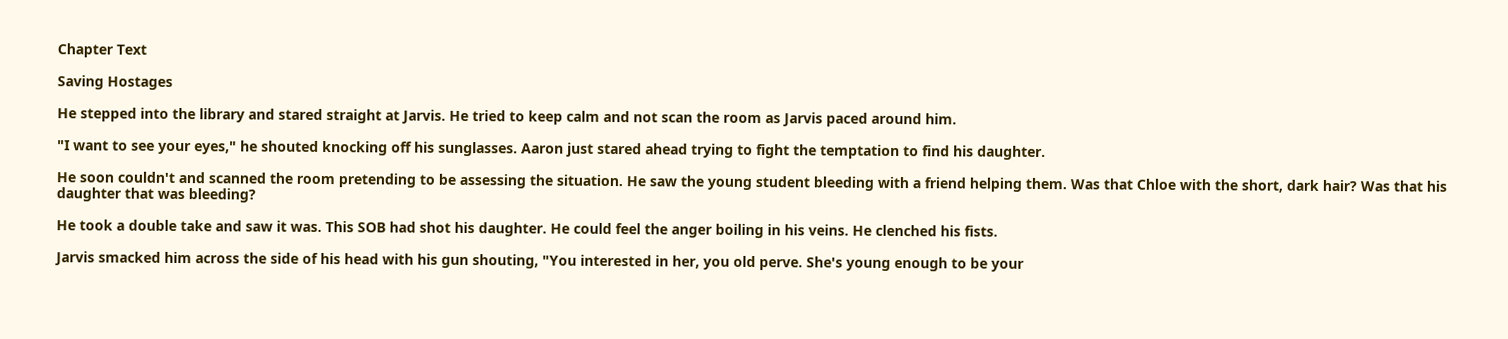Chapter Text

Saving Hostages

He stepped into the library and stared straight at Jarvis. He tried to keep calm and not scan the room as Jarvis paced around him.

"I want to see your eyes," he shouted knocking off his sunglasses. Aaron just stared ahead trying to fight the temptation to find his daughter.

He soon couldn't and scanned the room pretending to be assessing the situation. He saw the young student bleeding with a friend helping them. Was that Chloe with the short, dark hair? Was that his daughter that was bleeding?

He took a double take and saw it was. This SOB had shot his daughter. He could feel the anger boiling in his veins. He clenched his fists.

Jarvis smacked him across the side of his head with his gun shouting, "You interested in her, you old perve. She's young enough to be your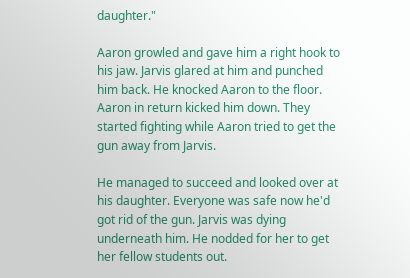daughter."

Aaron growled and gave him a right hook to his jaw. Jarvis glared at him and punched him back. He knocked Aaron to the floor. Aaron in return kicked him down. They started fighting while Aaron tried to get the gun away from Jarvis.

He managed to succeed and looked over at his daughter. Everyone was safe now he'd got rid of the gun. Jarvis was dying underneath him. He nodded for her to get her fellow students out.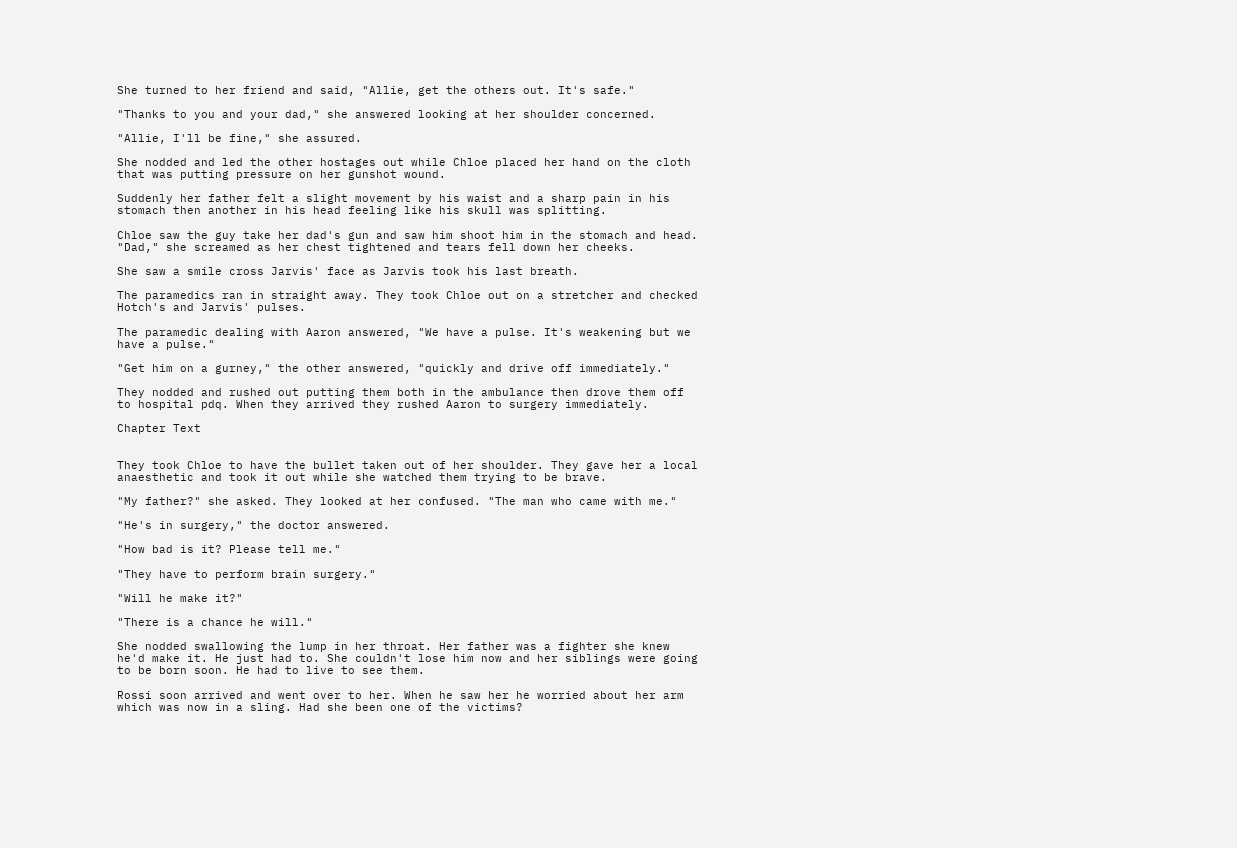She turned to her friend and said, "Allie, get the others out. It's safe."

"Thanks to you and your dad," she answered looking at her shoulder concerned.

"Allie, I'll be fine," she assured.

She nodded and led the other hostages out while Chloe placed her hand on the cloth that was putting pressure on her gunshot wound.

Suddenly her father felt a slight movement by his waist and a sharp pain in his stomach then another in his head feeling like his skull was splitting.

Chloe saw the guy take her dad's gun and saw him shoot him in the stomach and head. "Dad," she screamed as her chest tightened and tears fell down her cheeks.

She saw a smile cross Jarvis' face as Jarvis took his last breath.

The paramedics ran in straight away. They took Chloe out on a stretcher and checked Hotch's and Jarvis' pulses.

The paramedic dealing with Aaron answered, "We have a pulse. It's weakening but we have a pulse."

"Get him on a gurney," the other answered, "quickly and drive off immediately."

They nodded and rushed out putting them both in the ambulance then drove them off to hospital pdq. When they arrived they rushed Aaron to surgery immediately.

Chapter Text


They took Chloe to have the bullet taken out of her shoulder. They gave her a local anaesthetic and took it out while she watched them trying to be brave.

"My father?" she asked. They looked at her confused. "The man who came with me."

"He's in surgery," the doctor answered.

"How bad is it? Please tell me."

"They have to perform brain surgery."

"Will he make it?"

"There is a chance he will."

She nodded swallowing the lump in her throat. Her father was a fighter she knew he'd make it. He just had to. She couldn't lose him now and her siblings were going to be born soon. He had to live to see them.

Rossi soon arrived and went over to her. When he saw her he worried about her arm which was now in a sling. Had she been one of the victims?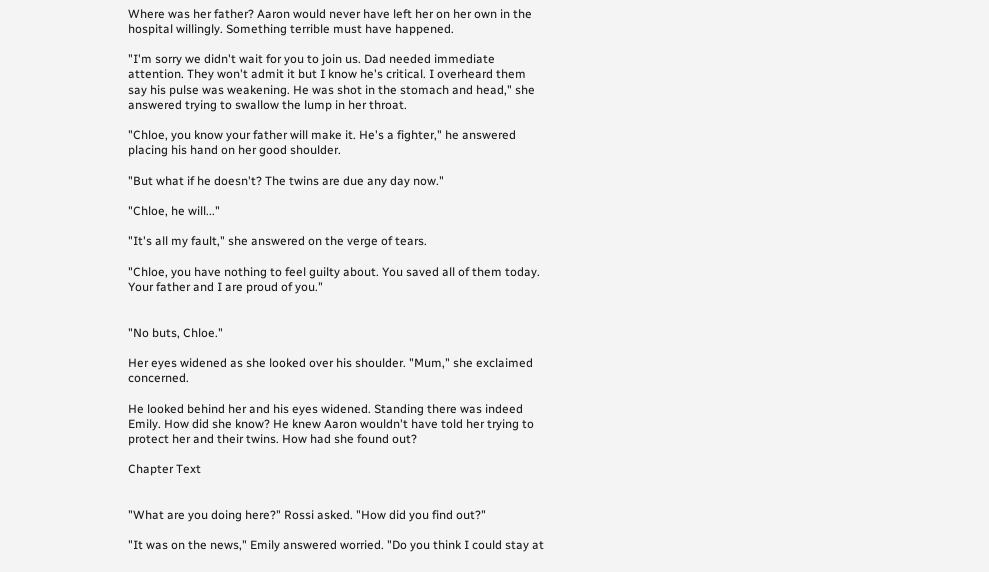Where was her father? Aaron would never have left her on her own in the hospital willingly. Something terrible must have happened.

"I'm sorry we didn't wait for you to join us. Dad needed immediate attention. They won't admit it but I know he's critical. I overheard them say his pulse was weakening. He was shot in the stomach and head," she answered trying to swallow the lump in her throat.

"Chloe, you know your father will make it. He's a fighter," he answered placing his hand on her good shoulder.

"But what if he doesn't? The twins are due any day now."

"Chloe, he will..."

"It's all my fault," she answered on the verge of tears.

"Chloe, you have nothing to feel guilty about. You saved all of them today. Your father and I are proud of you."


"No buts, Chloe."

Her eyes widened as she looked over his shoulder. "Mum," she exclaimed concerned.

He looked behind her and his eyes widened. Standing there was indeed Emily. How did she know? He knew Aaron wouldn't have told her trying to protect her and their twins. How had she found out?

Chapter Text


"What are you doing here?" Rossi asked. "How did you find out?"

"It was on the news," Emily answered worried. "Do you think I could stay at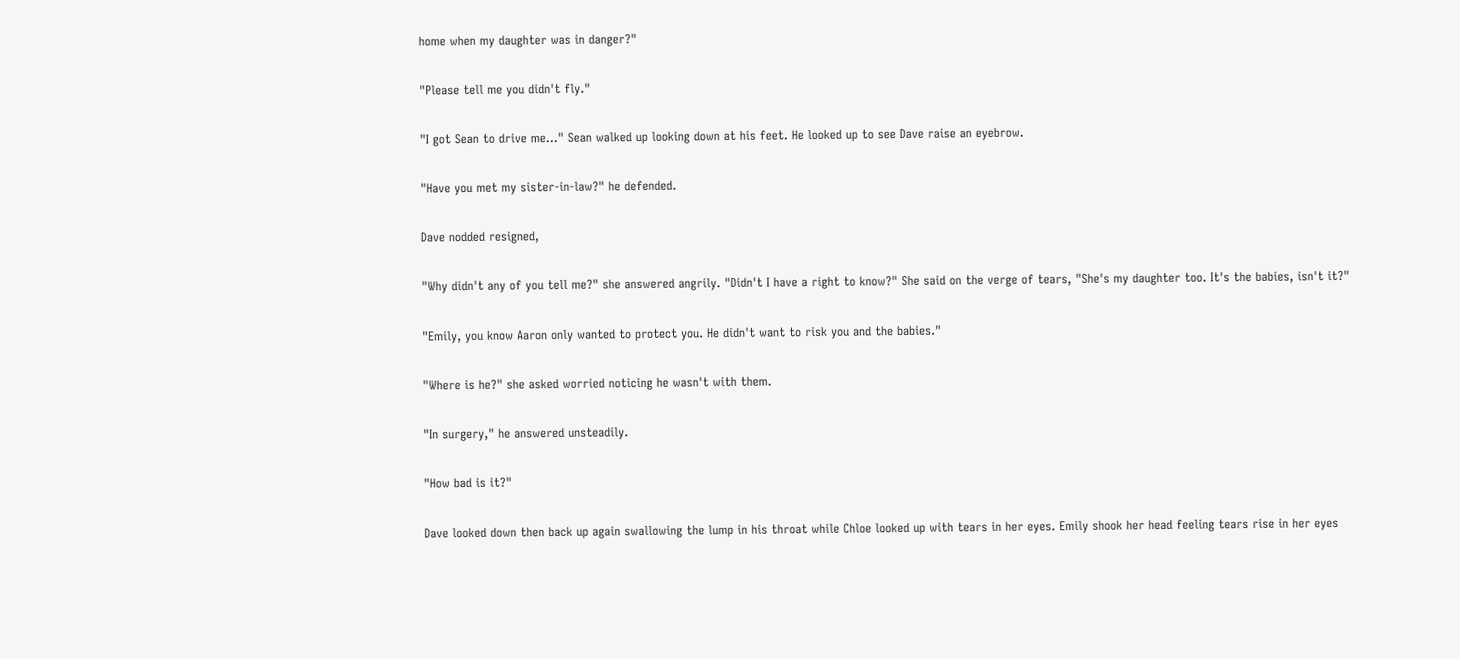home when my daughter was in danger?"

"Please tell me you didn't fly."

"I got Sean to drive me..." Sean walked up looking down at his feet. He looked up to see Dave raise an eyebrow.

"Have you met my sister-in-law?" he defended.

Dave nodded resigned,

"Why didn't any of you tell me?" she answered angrily. "Didn't I have a right to know?" She said on the verge of tears, "She's my daughter too. It's the babies, isn't it?"

"Emily, you know Aaron only wanted to protect you. He didn't want to risk you and the babies."

"Where is he?" she asked worried noticing he wasn't with them.

"In surgery," he answered unsteadily.

"How bad is it?"

Dave looked down then back up again swallowing the lump in his throat while Chloe looked up with tears in her eyes. Emily shook her head feeling tears rise in her eyes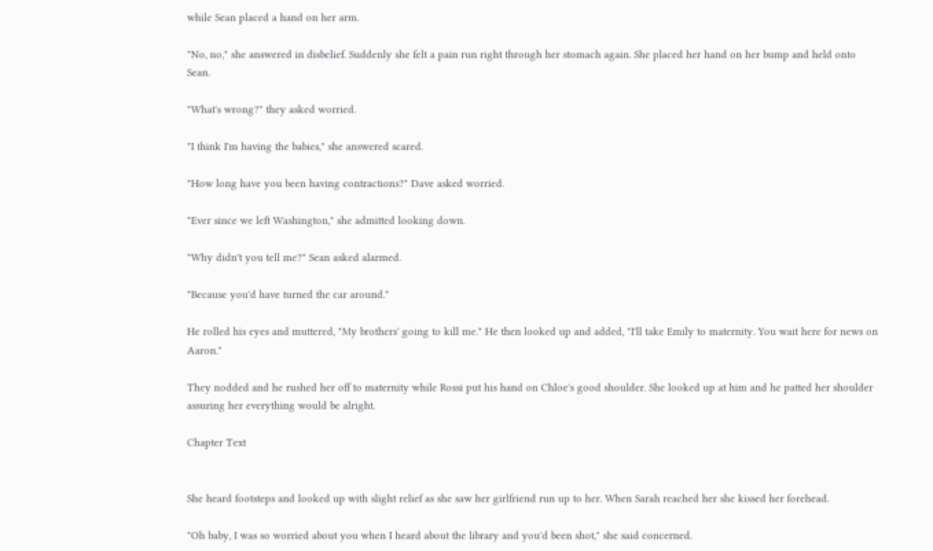while Sean placed a hand on her arm.

"No, no," she answered in disbelief. Suddenly she felt a pain run right through her stomach again. She placed her hand on her bump and held onto Sean.

"What's wrong?" they asked worried.

"I think I'm having the babies," she answered scared.

"How long have you been having contractions?" Dave asked worried.

"Ever since we left Washington," she admitted looking down.

"Why didn't you tell me?" Sean asked alarmed.

"Because you'd have turned the car around."

He rolled his eyes and muttered, "My brothers' going to kill me." He then looked up and added, "I'll take Emily to maternity. You wait here for news on Aaron."

They nodded and he rushed her off to maternity while Rossi put his hand on Chloe's good shoulder. She looked up at him and he patted her shoulder assuring her everything would be alright.

Chapter Text


She heard footsteps and looked up with slight relief as she saw her girlfriend run up to her. When Sarah reached her she kissed her forehead.

"Oh baby, I was so worried about you when I heard about the library and you'd been shot," she said concerned.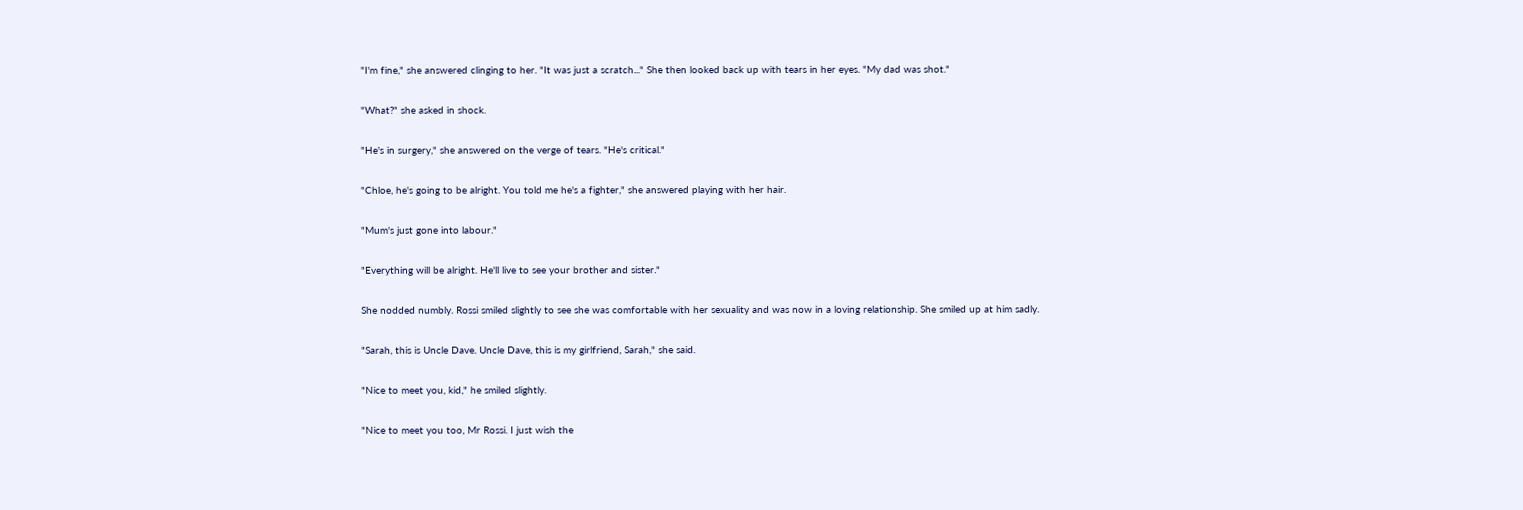"I'm fine," she answered clinging to her. "It was just a scratch..." She then looked back up with tears in her eyes. "My dad was shot."

"What?" she asked in shock.

"He's in surgery," she answered on the verge of tears. "He's critical."

"Chloe, he's going to be alright. You told me he's a fighter," she answered playing with her hair.

"Mum's just gone into labour."

"Everything will be alright. He'll live to see your brother and sister."

She nodded numbly. Rossi smiled slightly to see she was comfortable with her sexuality and was now in a loving relationship. She smiled up at him sadly.

"Sarah, this is Uncle Dave. Uncle Dave, this is my girlfriend, Sarah," she said.

"Nice to meet you, kid," he smiled slightly.

"Nice to meet you too, Mr Rossi. I just wish the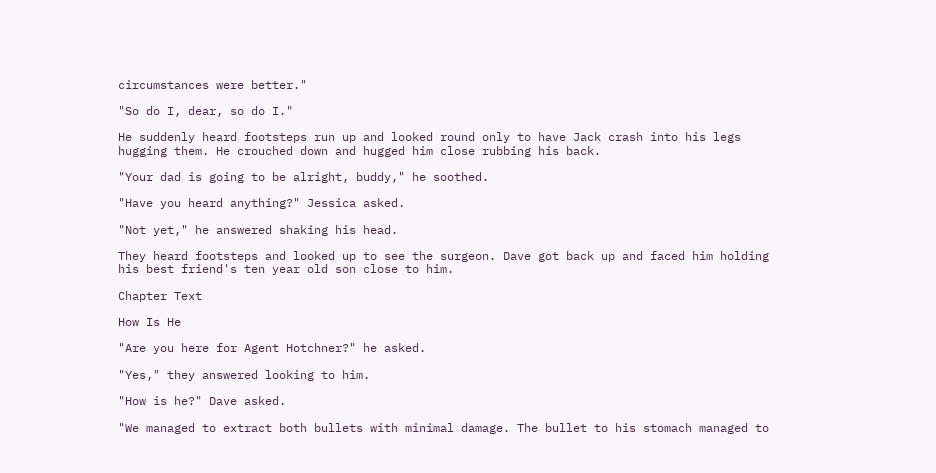circumstances were better."

"So do I, dear, so do I."

He suddenly heard footsteps run up and looked round only to have Jack crash into his legs hugging them. He crouched down and hugged him close rubbing his back.

"Your dad is going to be alright, buddy," he soothed.

"Have you heard anything?" Jessica asked.

"Not yet," he answered shaking his head.

They heard footsteps and looked up to see the surgeon. Dave got back up and faced him holding his best friend's ten year old son close to him.

Chapter Text

How Is He

"Are you here for Agent Hotchner?" he asked.

"Yes," they answered looking to him.

"How is he?" Dave asked.

"We managed to extract both bullets with minimal damage. The bullet to his stomach managed to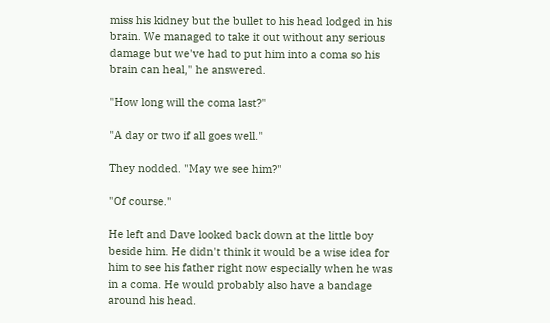miss his kidney but the bullet to his head lodged in his brain. We managed to take it out without any serious damage but we've had to put him into a coma so his brain can heal," he answered.

"How long will the coma last?"

"A day or two if all goes well."

They nodded. "May we see him?"

"Of course."

He left and Dave looked back down at the little boy beside him. He didn't think it would be a wise idea for him to see his father right now especially when he was in a coma. He would probably also have a bandage around his head.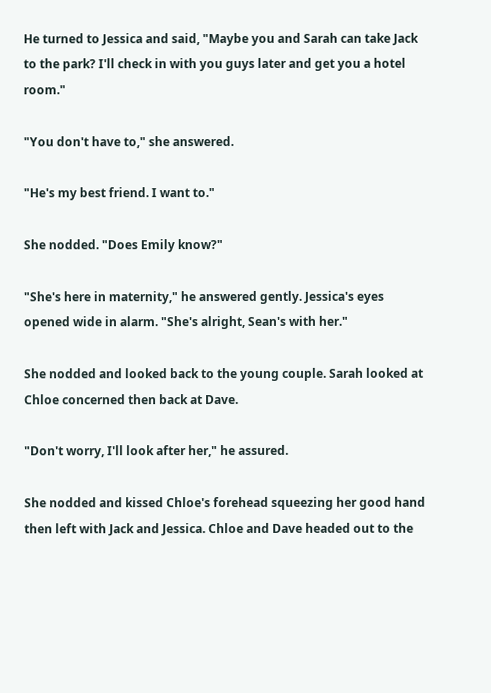He turned to Jessica and said, "Maybe you and Sarah can take Jack to the park? I'll check in with you guys later and get you a hotel room."

"You don't have to," she answered.

"He's my best friend. I want to."

She nodded. "Does Emily know?"

"She's here in maternity," he answered gently. Jessica's eyes opened wide in alarm. "She's alright, Sean's with her."

She nodded and looked back to the young couple. Sarah looked at Chloe concerned then back at Dave.

"Don't worry, I'll look after her," he assured.

She nodded and kissed Chloe's forehead squeezing her good hand then left with Jack and Jessica. Chloe and Dave headed out to the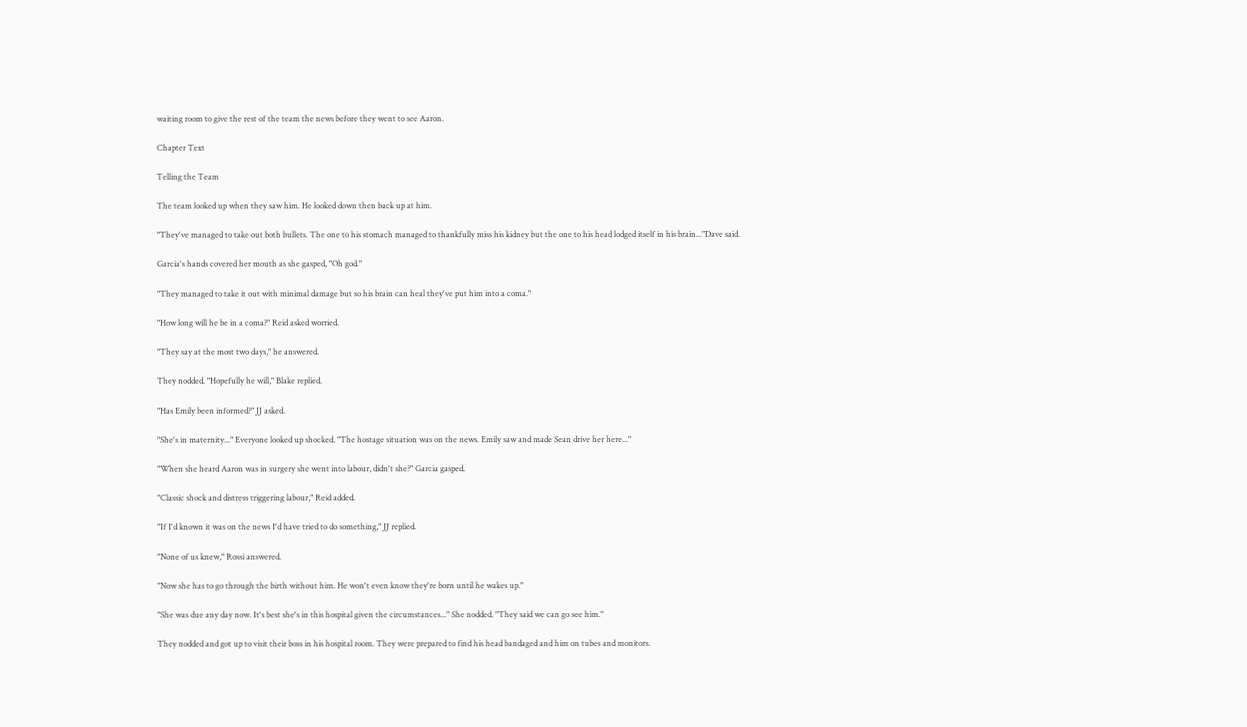waiting room to give the rest of the team the news before they went to see Aaron.

Chapter Text

Telling the Team

The team looked up when they saw him. He looked down then back up at him.

"They've managed to take out both bullets. The one to his stomach managed to thankfully miss his kidney but the one to his head lodged itself in his brain..."Dave said.

Garcia's hands covered her mouth as she gasped, "Oh god."

"They managed to take it out with minimal damage but so his brain can heal they've put him into a coma."

"How long will he be in a coma?" Reid asked worried.

"They say at the most two days," he answered.

They nodded. "Hopefully he will," Blake replied.

"Has Emily been informed?" JJ asked.

"She's in maternity..." Everyone looked up shocked. "The hostage situation was on the news. Emily saw and made Sean drive her here..."

"When she heard Aaron was in surgery she went into labour, didn't she?" Garcia gasped.

"Classic shock and distress triggering labour," Reid added.

"If I'd known it was on the news I'd have tried to do something," JJ replied.

"None of us knew," Rossi answered.

"Now she has to go through the birth without him. He won't even know they're born until he wakes up."

"She was due any day now. It's best she's in this hospital given the circumstances..." She nodded. "They said we can go see him."

They nodded and got up to visit their boss in his hospital room. They were prepared to find his head bandaged and him on tubes and monitors.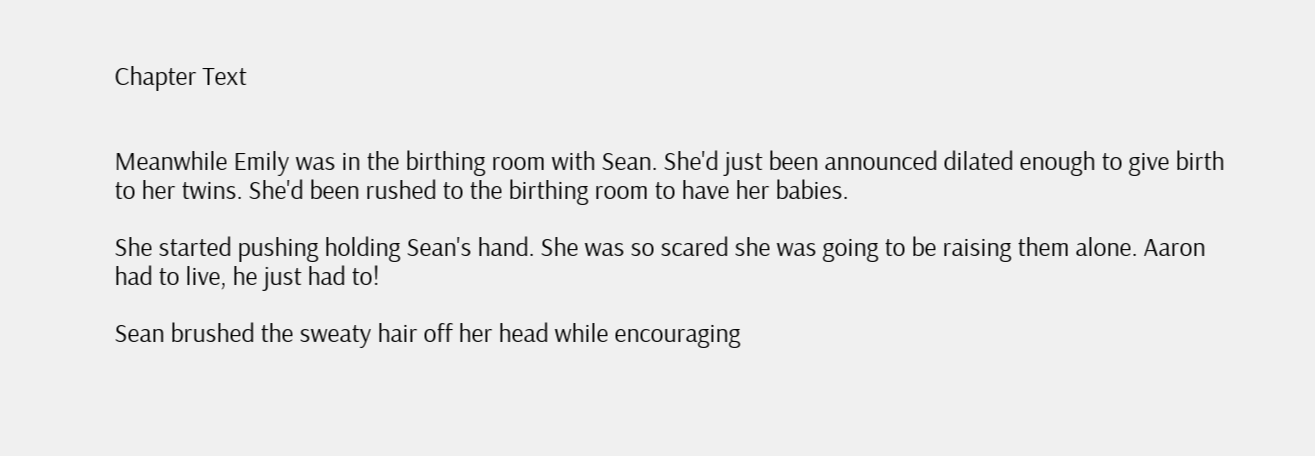Chapter Text


Meanwhile Emily was in the birthing room with Sean. She'd just been announced dilated enough to give birth to her twins. She'd been rushed to the birthing room to have her babies.

She started pushing holding Sean's hand. She was so scared she was going to be raising them alone. Aaron had to live, he just had to!

Sean brushed the sweaty hair off her head while encouraging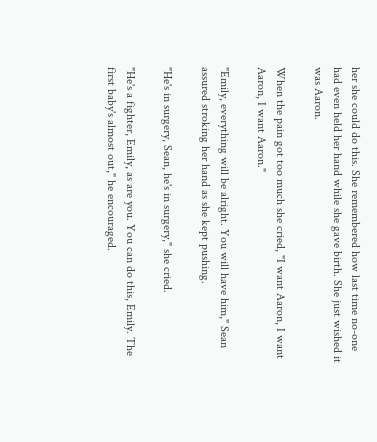her she could do this. She remembered how last time no-one had even held her hand while she gave birth. She just wished it was Aaron.

When the pain got too much she cried, "I want Aaron, I want Aaron, I want Aaron."

"Emily, everything will be alright. You will have him," Sean assured stroking her hand as she kept pushing.

"He's in surgery, Sean, he's in surgery," she cried.

"He's a fighter, Emily, as are you. You can do this, Emily. The first baby's almost out," he encouraged.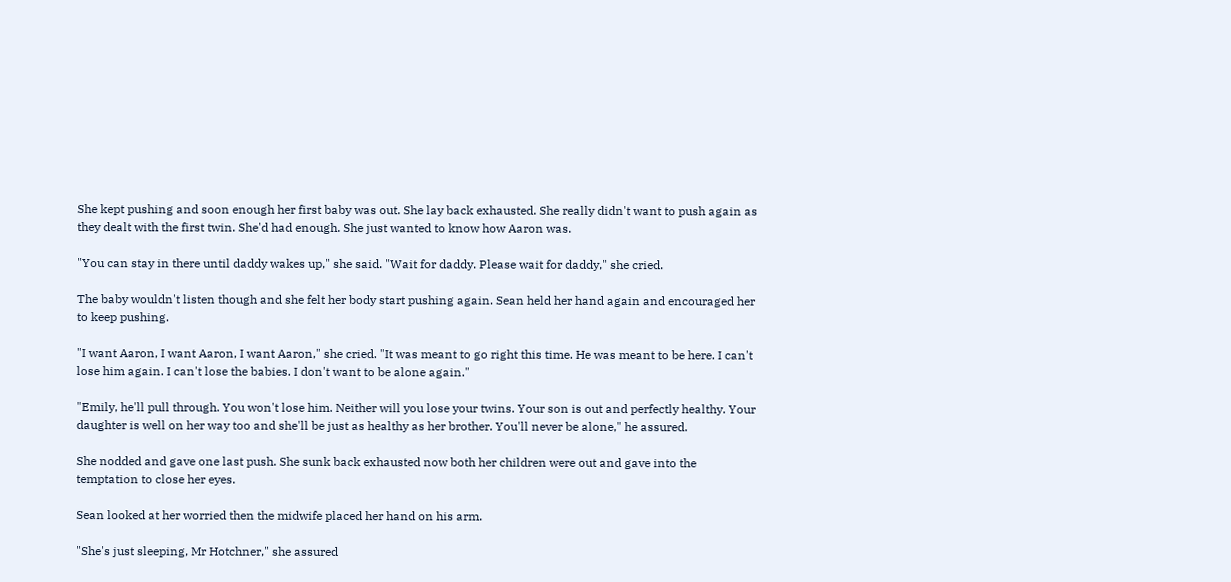She kept pushing and soon enough her first baby was out. She lay back exhausted. She really didn't want to push again as they dealt with the first twin. She'd had enough. She just wanted to know how Aaron was.

"You can stay in there until daddy wakes up," she said. "Wait for daddy. Please wait for daddy," she cried.

The baby wouldn't listen though and she felt her body start pushing again. Sean held her hand again and encouraged her to keep pushing.

"I want Aaron, I want Aaron, I want Aaron," she cried. "It was meant to go right this time. He was meant to be here. I can't lose him again. I can't lose the babies. I don't want to be alone again."

"Emily, he'll pull through. You won't lose him. Neither will you lose your twins. Your son is out and perfectly healthy. Your daughter is well on her way too and she'll be just as healthy as her brother. You'll never be alone," he assured.

She nodded and gave one last push. She sunk back exhausted now both her children were out and gave into the temptation to close her eyes.

Sean looked at her worried then the midwife placed her hand on his arm.

"She's just sleeping, Mr Hotchner," she assured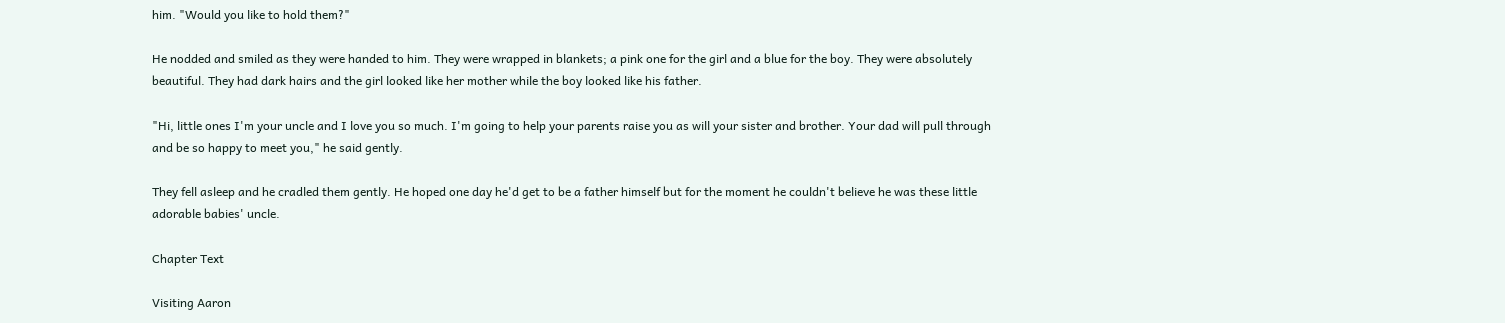him. "Would you like to hold them?"

He nodded and smiled as they were handed to him. They were wrapped in blankets; a pink one for the girl and a blue for the boy. They were absolutely beautiful. They had dark hairs and the girl looked like her mother while the boy looked like his father.

"Hi, little ones I'm your uncle and I love you so much. I'm going to help your parents raise you as will your sister and brother. Your dad will pull through and be so happy to meet you," he said gently.

They fell asleep and he cradled them gently. He hoped one day he'd get to be a father himself but for the moment he couldn't believe he was these little adorable babies' uncle.

Chapter Text

Visiting Aaron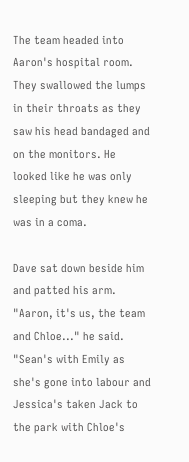The team headed into Aaron's hospital room. They swallowed the lumps in their throats as they saw his head bandaged and on the monitors. He looked like he was only sleeping but they knew he was in a coma.

Dave sat down beside him and patted his arm. "Aaron, it's us, the team and Chloe..." he said. "Sean's with Emily as she's gone into labour and Jessica's taken Jack to the park with Chloe's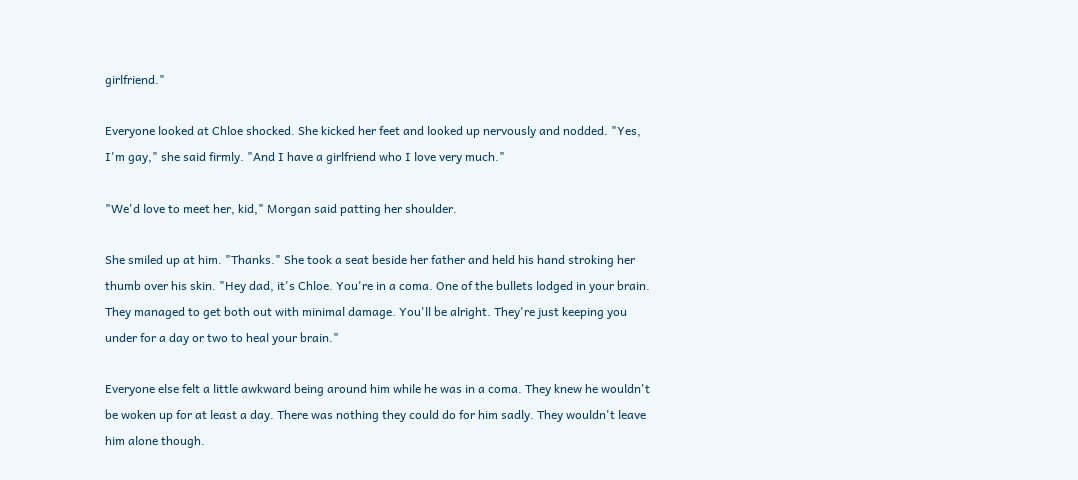girlfriend."

Everyone looked at Chloe shocked. She kicked her feet and looked up nervously and nodded. "Yes, I'm gay," she said firmly. "And I have a girlfriend who I love very much."

"We'd love to meet her, kid," Morgan said patting her shoulder.

She smiled up at him. "Thanks." She took a seat beside her father and held his hand stroking her thumb over his skin. "Hey dad, it's Chloe. You're in a coma. One of the bullets lodged in your brain. They managed to get both out with minimal damage. You'll be alright. They're just keeping you under for a day or two to heal your brain."

Everyone else felt a little awkward being around him while he was in a coma. They knew he wouldn't be woken up for at least a day. There was nothing they could do for him sadly. They wouldn't leave him alone though.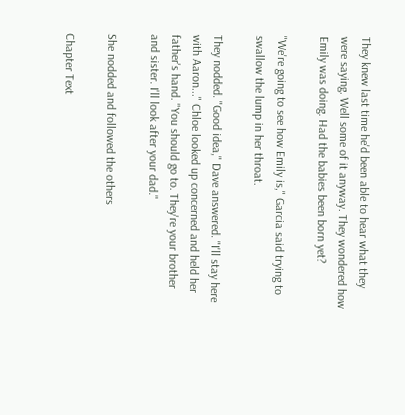They knew last time he'd been able to hear what they were saying. Well some of it anyway. They wondered how Emily was doing. Had the babies been born yet?

"We're going to see how Emily is," Garcia said trying to swallow the lump in her throat.

They nodded. "Good idea," Dave answered. "I'll stay here with Aaron..." Chloe looked up concerned and held her father's hand. "You should go to. They're your brother and sister. I'll look after your dad."

She nodded and followed the others

Chapter Text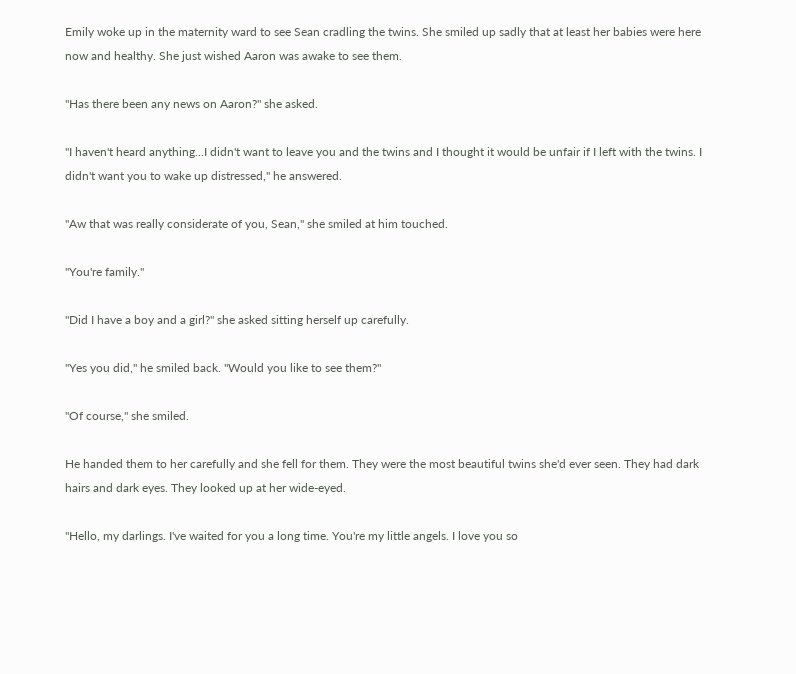Emily woke up in the maternity ward to see Sean cradling the twins. She smiled up sadly that at least her babies were here now and healthy. She just wished Aaron was awake to see them.

"Has there been any news on Aaron?" she asked.

"I haven't heard anything...I didn't want to leave you and the twins and I thought it would be unfair if I left with the twins. I didn't want you to wake up distressed," he answered.

"Aw that was really considerate of you, Sean," she smiled at him touched.

"You're family."

"Did I have a boy and a girl?" she asked sitting herself up carefully.

"Yes you did," he smiled back. "Would you like to see them?"

"Of course," she smiled.

He handed them to her carefully and she fell for them. They were the most beautiful twins she'd ever seen. They had dark hairs and dark eyes. They looked up at her wide-eyed.

"Hello, my darlings. I've waited for you a long time. You're my little angels. I love you so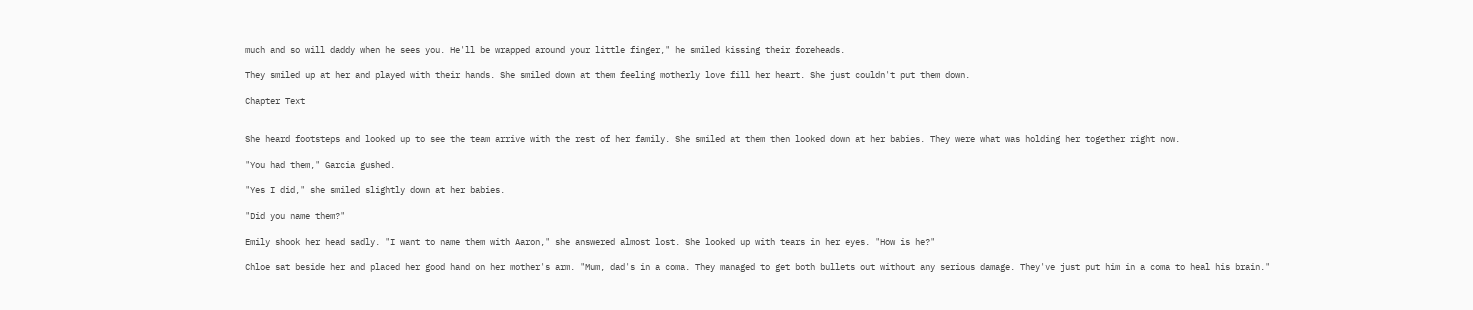much and so will daddy when he sees you. He'll be wrapped around your little finger," he smiled kissing their foreheads.

They smiled up at her and played with their hands. She smiled down at them feeling motherly love fill her heart. She just couldn't put them down.

Chapter Text


She heard footsteps and looked up to see the team arrive with the rest of her family. She smiled at them then looked down at her babies. They were what was holding her together right now.

"You had them," Garcia gushed.

"Yes I did," she smiled slightly down at her babies.

"Did you name them?"

Emily shook her head sadly. "I want to name them with Aaron," she answered almost lost. She looked up with tears in her eyes. "How is he?"

Chloe sat beside her and placed her good hand on her mother's arm. "Mum, dad's in a coma. They managed to get both bullets out without any serious damage. They've just put him in a coma to heal his brain."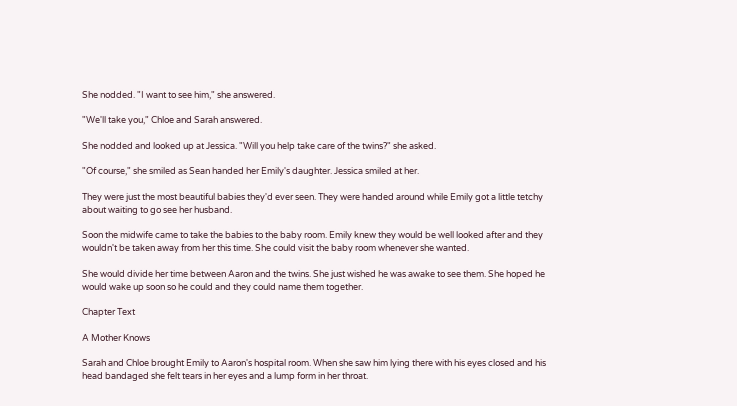She nodded. "I want to see him," she answered.

"We'll take you," Chloe and Sarah answered.

She nodded and looked up at Jessica. "Will you help take care of the twins?" she asked.

"Of course," she smiled as Sean handed her Emily's daughter. Jessica smiled at her.

They were just the most beautiful babies they'd ever seen. They were handed around while Emily got a little tetchy about waiting to go see her husband.

Soon the midwife came to take the babies to the baby room. Emily knew they would be well looked after and they wouldn't be taken away from her this time. She could visit the baby room whenever she wanted.

She would divide her time between Aaron and the twins. She just wished he was awake to see them. She hoped he would wake up soon so he could and they could name them together.

Chapter Text

A Mother Knows

Sarah and Chloe brought Emily to Aaron's hospital room. When she saw him lying there with his eyes closed and his head bandaged she felt tears in her eyes and a lump form in her throat.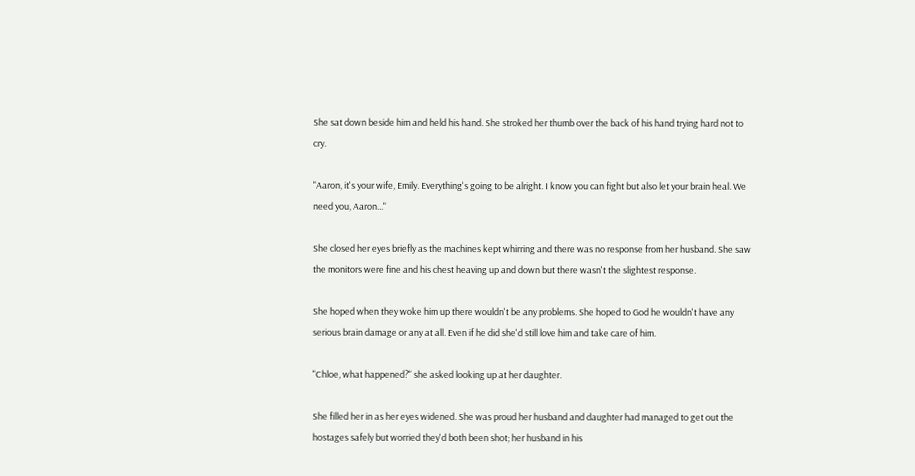She sat down beside him and held his hand. She stroked her thumb over the back of his hand trying hard not to cry.

"Aaron, it's your wife, Emily. Everything's going to be alright. I know you can fight but also let your brain heal. We need you, Aaron..."

She closed her eyes briefly as the machines kept whirring and there was no response from her husband. She saw the monitors were fine and his chest heaving up and down but there wasn't the slightest response.

She hoped when they woke him up there wouldn't be any problems. She hoped to God he wouldn't have any serious brain damage or any at all. Even if he did she'd still love him and take care of him.

"Chloe, what happened?" she asked looking up at her daughter.

She filled her in as her eyes widened. She was proud her husband and daughter had managed to get out the hostages safely but worried they'd both been shot; her husband in his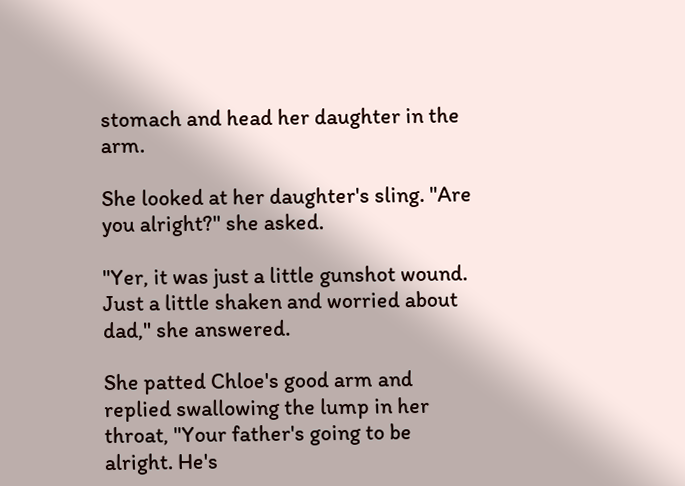stomach and head her daughter in the arm.

She looked at her daughter's sling. "Are you alright?" she asked.

"Yer, it was just a little gunshot wound. Just a little shaken and worried about dad," she answered.

She patted Chloe's good arm and replied swallowing the lump in her throat, "Your father's going to be alright. He's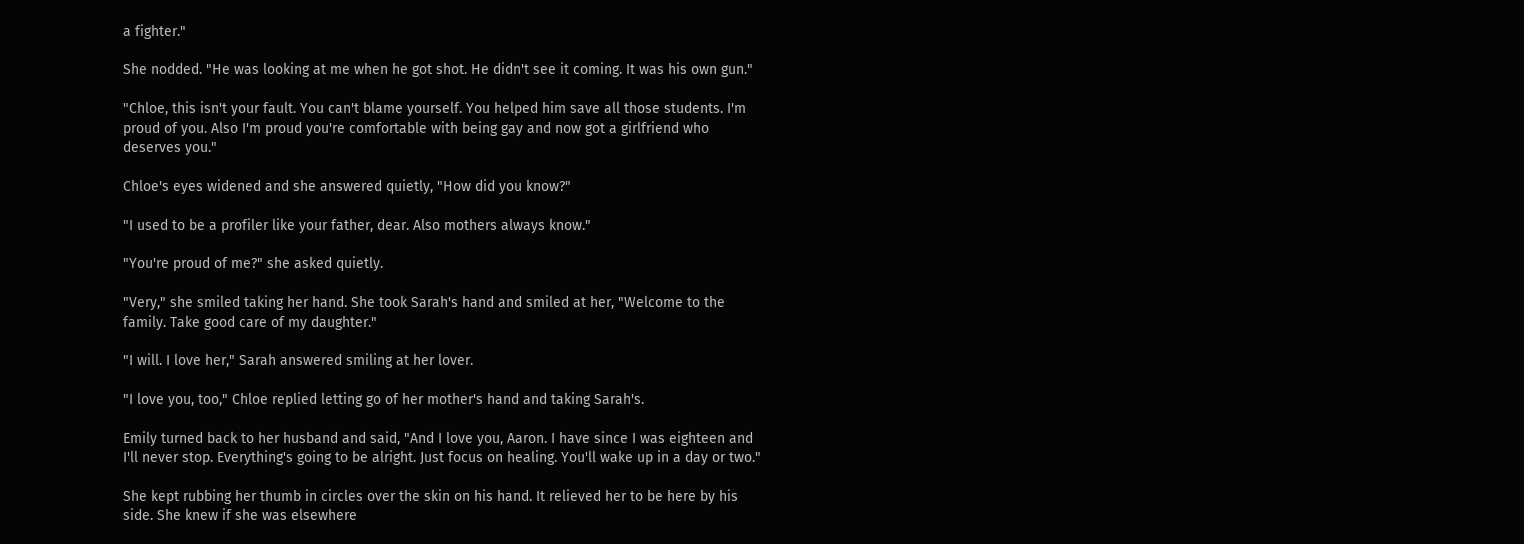a fighter."

She nodded. "He was looking at me when he got shot. He didn't see it coming. It was his own gun."

"Chloe, this isn't your fault. You can't blame yourself. You helped him save all those students. I'm proud of you. Also I'm proud you're comfortable with being gay and now got a girlfriend who deserves you."

Chloe's eyes widened and she answered quietly, "How did you know?"

"I used to be a profiler like your father, dear. Also mothers always know."

"You're proud of me?" she asked quietly.

"Very," she smiled taking her hand. She took Sarah's hand and smiled at her, "Welcome to the family. Take good care of my daughter."

"I will. I love her," Sarah answered smiling at her lover.

"I love you, too," Chloe replied letting go of her mother's hand and taking Sarah's.

Emily turned back to her husband and said, "And I love you, Aaron. I have since I was eighteen and I'll never stop. Everything's going to be alright. Just focus on healing. You'll wake up in a day or two."

She kept rubbing her thumb in circles over the skin on his hand. It relieved her to be here by his side. She knew if she was elsewhere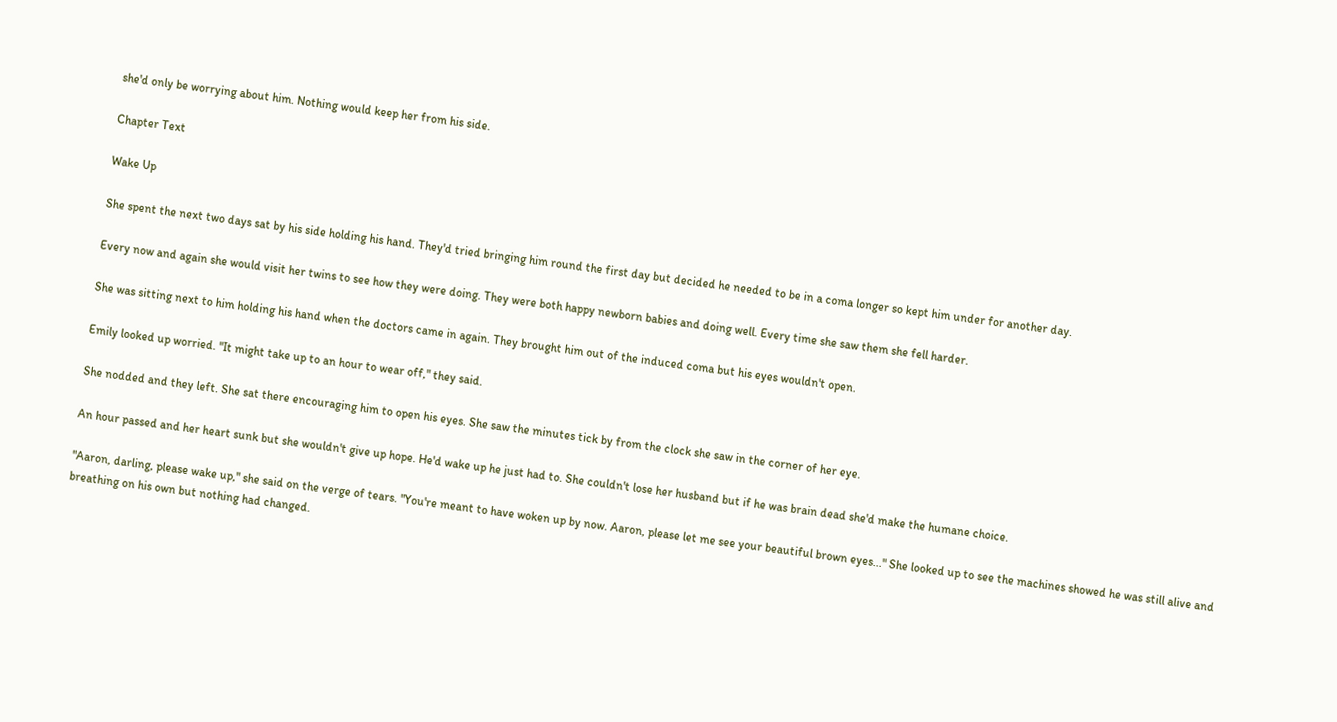she'd only be worrying about him. Nothing would keep her from his side.

Chapter Text

Wake Up

She spent the next two days sat by his side holding his hand. They'd tried bringing him round the first day but decided he needed to be in a coma longer so kept him under for another day.

Every now and again she would visit her twins to see how they were doing. They were both happy newborn babies and doing well. Every time she saw them she fell harder.

She was sitting next to him holding his hand when the doctors came in again. They brought him out of the induced coma but his eyes wouldn't open.

Emily looked up worried. "It might take up to an hour to wear off," they said.

She nodded and they left. She sat there encouraging him to open his eyes. She saw the minutes tick by from the clock she saw in the corner of her eye.

An hour passed and her heart sunk but she wouldn't give up hope. He'd wake up he just had to. She couldn't lose her husband but if he was brain dead she'd make the humane choice.

"Aaron, darling, please wake up," she said on the verge of tears. "You're meant to have woken up by now. Aaron, please let me see your beautiful brown eyes..." She looked up to see the machines showed he was still alive and breathing on his own but nothing had changed.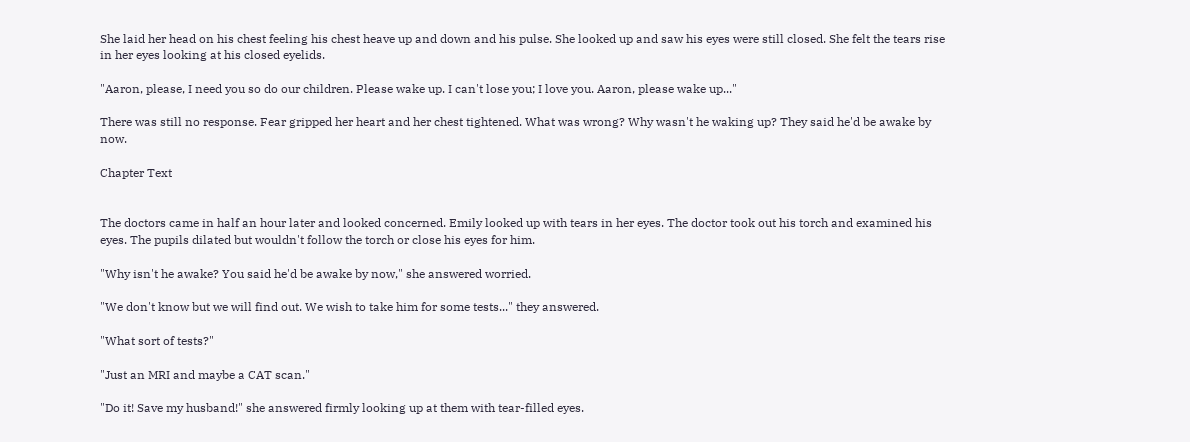She laid her head on his chest feeling his chest heave up and down and his pulse. She looked up and saw his eyes were still closed. She felt the tears rise in her eyes looking at his closed eyelids.

"Aaron, please, I need you so do our children. Please wake up. I can't lose you; I love you. Aaron, please wake up..."

There was still no response. Fear gripped her heart and her chest tightened. What was wrong? Why wasn't he waking up? They said he'd be awake by now.

Chapter Text


The doctors came in half an hour later and looked concerned. Emily looked up with tears in her eyes. The doctor took out his torch and examined his eyes. The pupils dilated but wouldn't follow the torch or close his eyes for him.

"Why isn't he awake? You said he'd be awake by now," she answered worried.

"We don't know but we will find out. We wish to take him for some tests..." they answered.

"What sort of tests?"

"Just an MRI and maybe a CAT scan."

"Do it! Save my husband!" she answered firmly looking up at them with tear-filled eyes.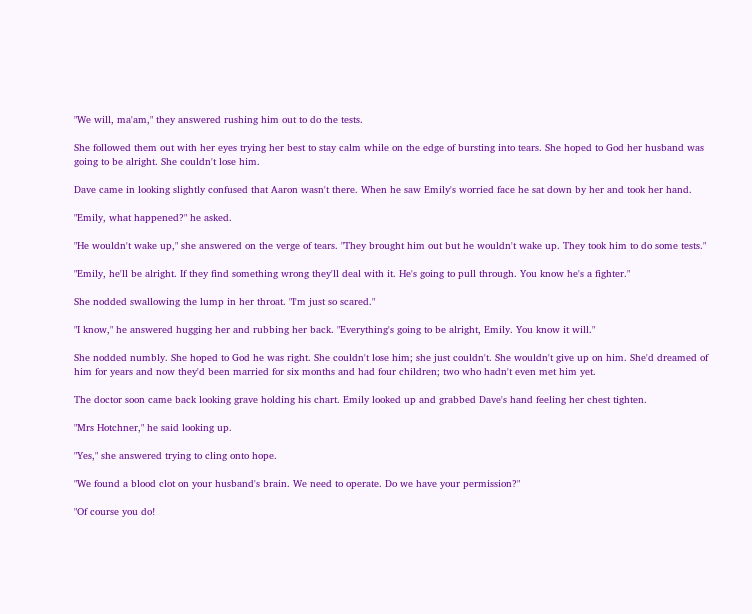"We will, ma'am," they answered rushing him out to do the tests.

She followed them out with her eyes trying her best to stay calm while on the edge of bursting into tears. She hoped to God her husband was going to be alright. She couldn't lose him.

Dave came in looking slightly confused that Aaron wasn't there. When he saw Emily's worried face he sat down by her and took her hand.

"Emily, what happened?" he asked.

"He wouldn't wake up," she answered on the verge of tears. "They brought him out but he wouldn't wake up. They took him to do some tests."

"Emily, he'll be alright. If they find something wrong they'll deal with it. He's going to pull through. You know he's a fighter."

She nodded swallowing the lump in her throat. "I'm just so scared."

"I know," he answered hugging her and rubbing her back. "Everything's going to be alright, Emily. You know it will."

She nodded numbly. She hoped to God he was right. She couldn't lose him; she just couldn't. She wouldn't give up on him. She'd dreamed of him for years and now they'd been married for six months and had four children; two who hadn't even met him yet.

The doctor soon came back looking grave holding his chart. Emily looked up and grabbed Dave's hand feeling her chest tighten.

"Mrs Hotchner," he said looking up.

"Yes," she answered trying to cling onto hope.

"We found a blood clot on your husband's brain. We need to operate. Do we have your permission?"

"Of course you do!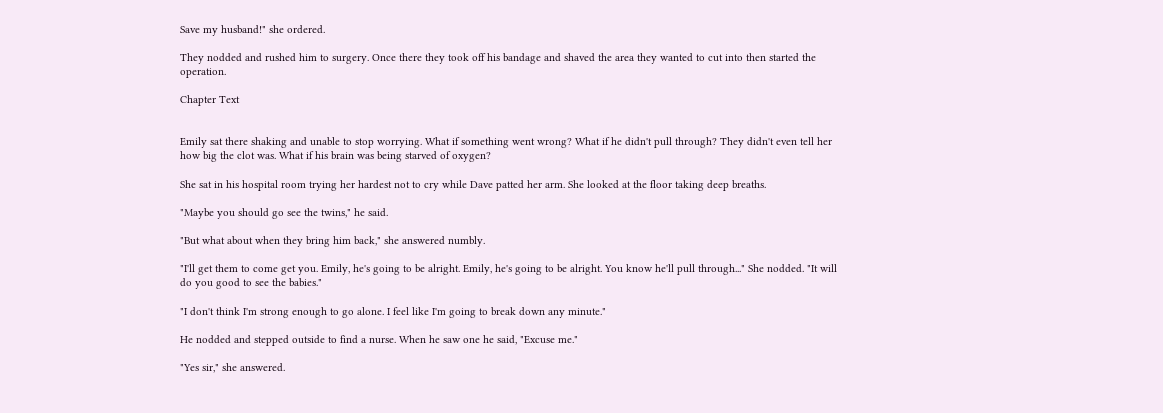Save my husband!" she ordered.

They nodded and rushed him to surgery. Once there they took off his bandage and shaved the area they wanted to cut into then started the operation.

Chapter Text


Emily sat there shaking and unable to stop worrying. What if something went wrong? What if he didn't pull through? They didn't even tell her how big the clot was. What if his brain was being starved of oxygen?

She sat in his hospital room trying her hardest not to cry while Dave patted her arm. She looked at the floor taking deep breaths.

"Maybe you should go see the twins," he said.

"But what about when they bring him back," she answered numbly.

"I'll get them to come get you. Emily, he's going to be alright. Emily, he's going to be alright. You know he'll pull through..." She nodded. "It will do you good to see the babies."

"I don't think I'm strong enough to go alone. I feel like I'm going to break down any minute."

He nodded and stepped outside to find a nurse. When he saw one he said, "Excuse me."

"Yes sir," she answered.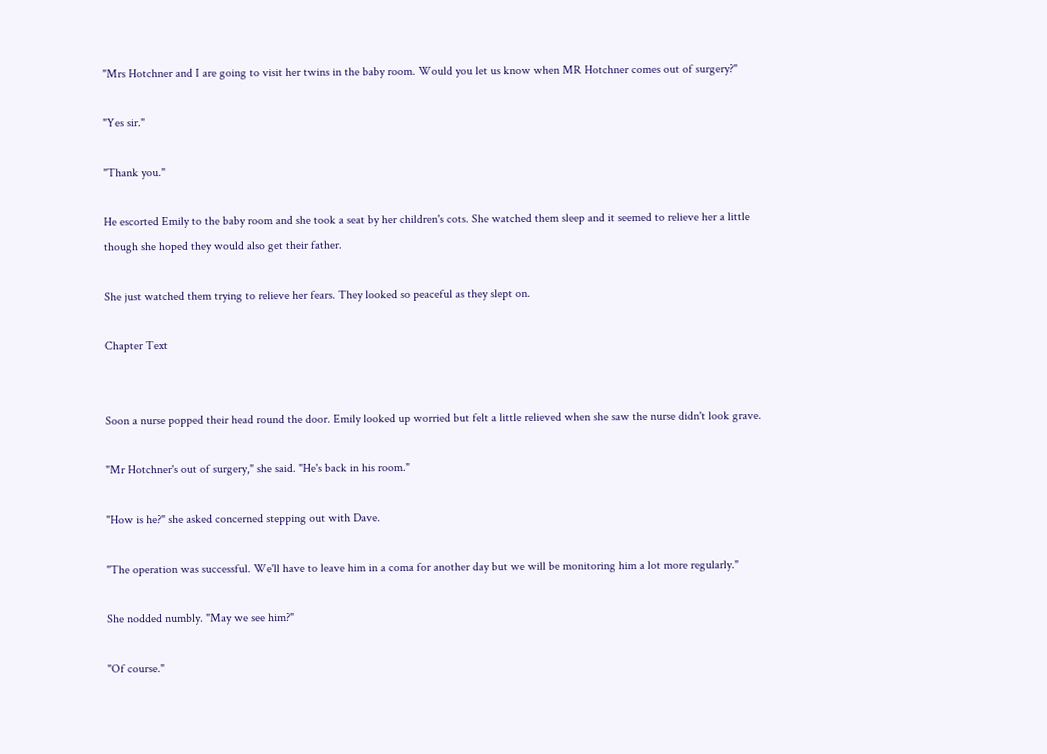"Mrs Hotchner and I are going to visit her twins in the baby room. Would you let us know when MR Hotchner comes out of surgery?"

"Yes sir."

"Thank you."

He escorted Emily to the baby room and she took a seat by her children's cots. She watched them sleep and it seemed to relieve her a little though she hoped they would also get their father.

She just watched them trying to relieve her fears. They looked so peaceful as they slept on.

Chapter Text


Soon a nurse popped their head round the door. Emily looked up worried but felt a little relieved when she saw the nurse didn't look grave.

"Mr Hotchner's out of surgery," she said. "He's back in his room."

"How is he?" she asked concerned stepping out with Dave.

"The operation was successful. We'll have to leave him in a coma for another day but we will be monitoring him a lot more regularly."

She nodded numbly. "May we see him?"

"Of course."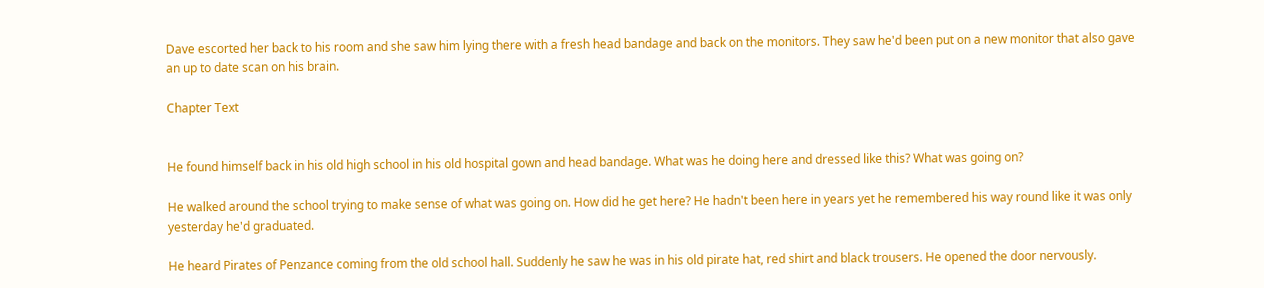Dave escorted her back to his room and she saw him lying there with a fresh head bandage and back on the monitors. They saw he'd been put on a new monitor that also gave an up to date scan on his brain.

Chapter Text


He found himself back in his old high school in his old hospital gown and head bandage. What was he doing here and dressed like this? What was going on?

He walked around the school trying to make sense of what was going on. How did he get here? He hadn't been here in years yet he remembered his way round like it was only yesterday he'd graduated.

He heard Pirates of Penzance coming from the old school hall. Suddenly he saw he was in his old pirate hat, red shirt and black trousers. He opened the door nervously.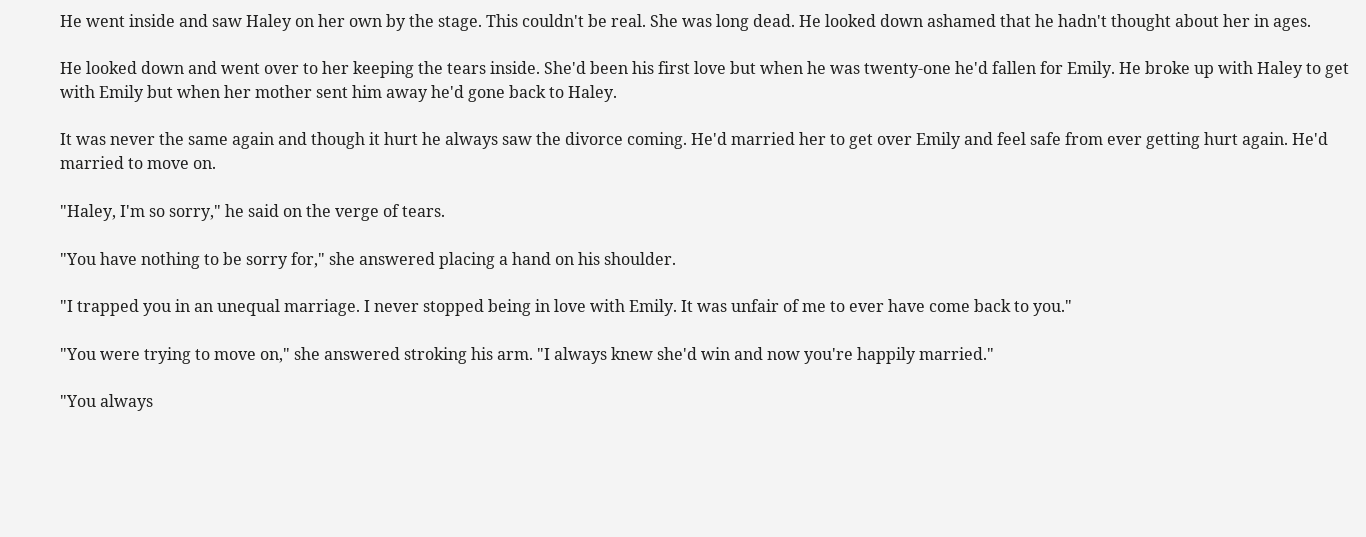He went inside and saw Haley on her own by the stage. This couldn't be real. She was long dead. He looked down ashamed that he hadn't thought about her in ages.

He looked down and went over to her keeping the tears inside. She'd been his first love but when he was twenty-one he'd fallen for Emily. He broke up with Haley to get with Emily but when her mother sent him away he'd gone back to Haley.

It was never the same again and though it hurt he always saw the divorce coming. He'd married her to get over Emily and feel safe from ever getting hurt again. He'd married to move on.

"Haley, I'm so sorry," he said on the verge of tears.

"You have nothing to be sorry for," she answered placing a hand on his shoulder.

"I trapped you in an unequal marriage. I never stopped being in love with Emily. It was unfair of me to ever have come back to you."

"You were trying to move on," she answered stroking his arm. "I always knew she'd win and now you're happily married."

"You always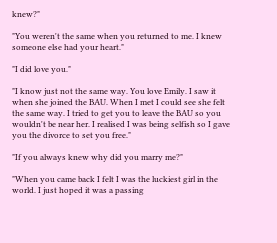knew?"

"You weren't the same when you returned to me. I knew someone else had your heart."

"I did love you."

"I know just not the same way. You love Emily. I saw it when she joined the BAU. When I met I could see she felt the same way. I tried to get you to leave the BAU so you wouldn't be near her. I realised I was being selfish so I gave you the divorce to set you free."

"If you always knew why did you marry me?"

"When you came back I felt I was the luckiest girl in the world. I just hoped it was a passing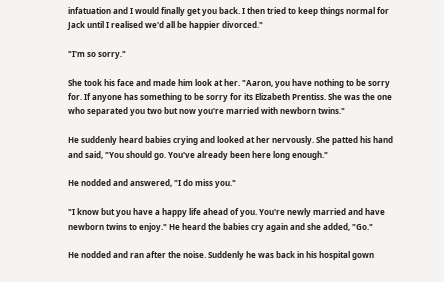infatuation and I would finally get you back. I then tried to keep things normal for Jack until I realised we'd all be happier divorced."

"I'm so sorry."

She took his face and made him look at her. "Aaron, you have nothing to be sorry for. If anyone has something to be sorry for its Elizabeth Prentiss. She was the one who separated you two but now you're married with newborn twins."

He suddenly heard babies crying and looked at her nervously. She patted his hand and said, "You should go. You've already been here long enough."

He nodded and answered, "I do miss you."

"I know but you have a happy life ahead of you. You're newly married and have newborn twins to enjoy." He heard the babies cry again and she added, "Go."

He nodded and ran after the noise. Suddenly he was back in his hospital gown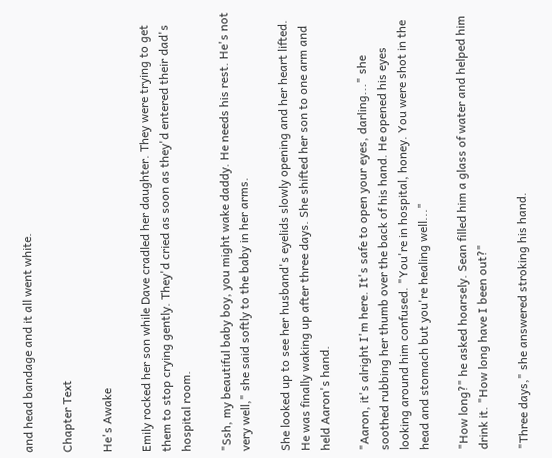and head bandage and it all went white.

Chapter Text

He's Awake

Emily rocked her son while Dave cradled her daughter. They were trying to get them to stop crying gently. They'd cried as soon as they'd entered their dad's hospital room.

"Ssh, my beautiful baby boy, you might wake daddy. He needs his rest. He's not very well," she said softly to the baby in her arms.

She looked up to see her husband's eyelids slowly opening and her heart lifted. He was finally waking up after three days. She shifted her son to one arm and held Aaron's hand.

"Aaron, it's alright I'm here. It's safe to open your eyes, darling..." she soothed rubbing her thumb over the back of his hand. He opened his eyes looking around him confused. "You're in hospital, honey. You were shot in the head and stomach but you're healing well..."

"How long?" he asked hoarsely. Sean filled him a glass of water and helped him drink it. "How long have I been out?"

"Three days," she answered stroking his hand.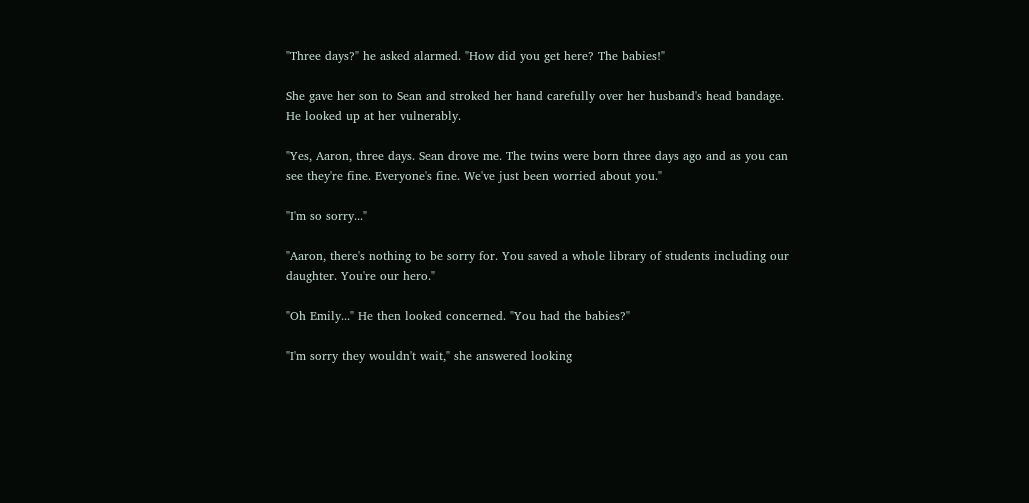"Three days?" he asked alarmed. "How did you get here? The babies!"

She gave her son to Sean and stroked her hand carefully over her husband's head bandage. He looked up at her vulnerably.

"Yes, Aaron, three days. Sean drove me. The twins were born three days ago and as you can see they're fine. Everyone's fine. We've just been worried about you."

"I'm so sorry..."

"Aaron, there's nothing to be sorry for. You saved a whole library of students including our daughter. You're our hero."

"Oh Emily..." He then looked concerned. "You had the babies?"

"I'm sorry they wouldn't wait," she answered looking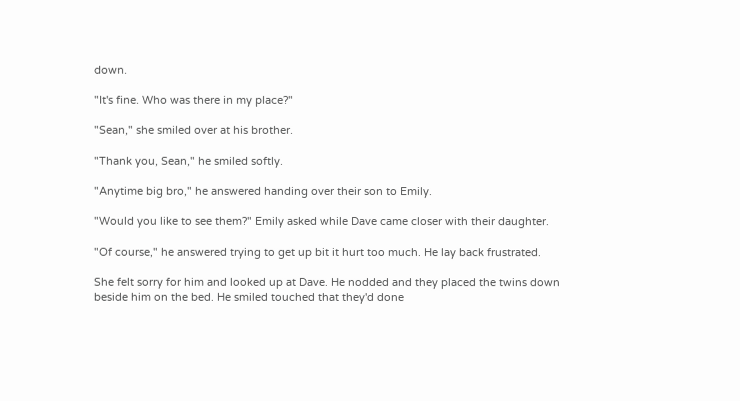down.

"It's fine. Who was there in my place?"

"Sean," she smiled over at his brother.

"Thank you, Sean," he smiled softly.

"Anytime big bro," he answered handing over their son to Emily.

"Would you like to see them?" Emily asked while Dave came closer with their daughter.

"Of course," he answered trying to get up bit it hurt too much. He lay back frustrated.

She felt sorry for him and looked up at Dave. He nodded and they placed the twins down beside him on the bed. He smiled touched that they'd done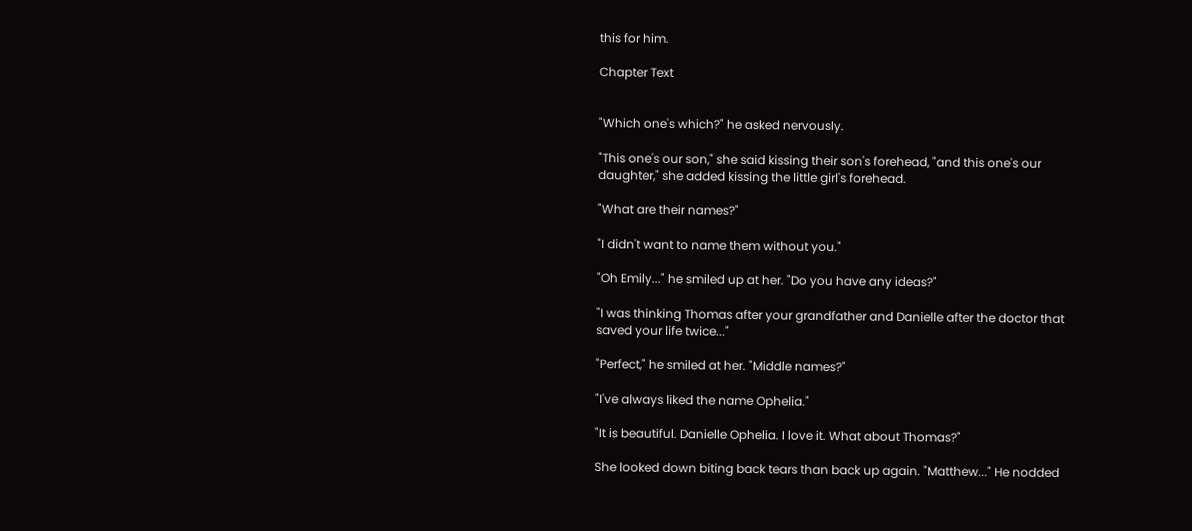this for him.

Chapter Text


"Which one's which?" he asked nervously.

"This one's our son," she said kissing their son's forehead, "and this one's our daughter," she added kissing the little girl's forehead.

"What are their names?"

"I didn't want to name them without you."

"Oh Emily..." he smiled up at her. "Do you have any ideas?"

"I was thinking Thomas after your grandfather and Danielle after the doctor that saved your life twice..."

"Perfect," he smiled at her. "Middle names?"

"I've always liked the name Ophelia."

"It is beautiful. Danielle Ophelia. I love it. What about Thomas?"

She looked down biting back tears than back up again. "Matthew..." He nodded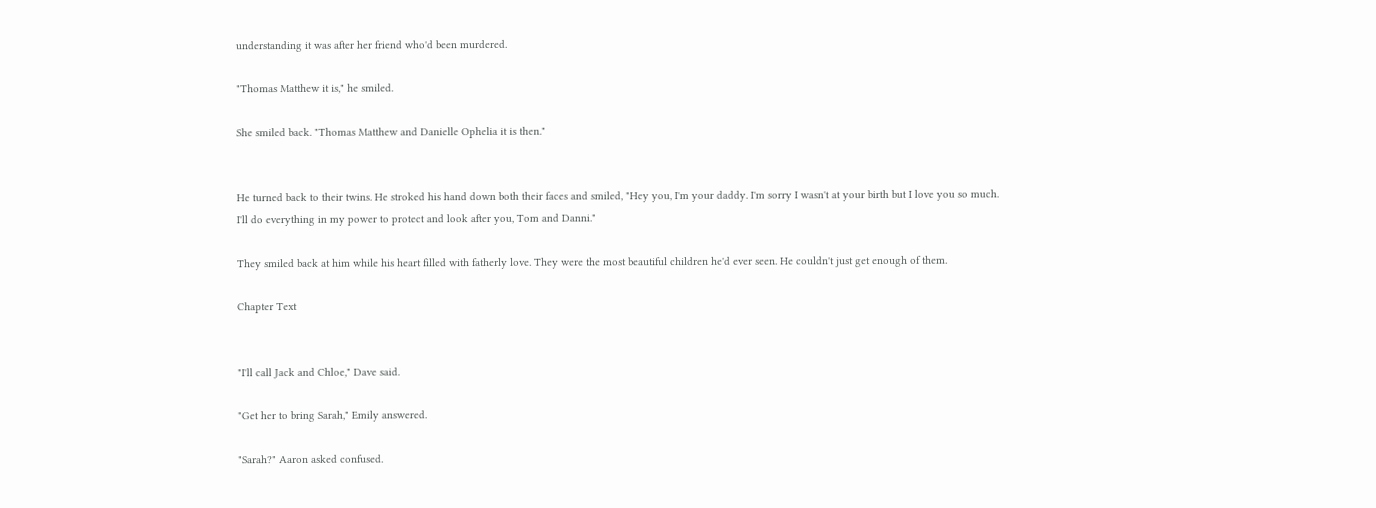understanding it was after her friend who'd been murdered.

"Thomas Matthew it is," he smiled.

She smiled back. "Thomas Matthew and Danielle Ophelia it is then."


He turned back to their twins. He stroked his hand down both their faces and smiled, "Hey you, I'm your daddy. I'm sorry I wasn't at your birth but I love you so much. I'll do everything in my power to protect and look after you, Tom and Danni."

They smiled back at him while his heart filled with fatherly love. They were the most beautiful children he'd ever seen. He couldn't just get enough of them.

Chapter Text


"I'll call Jack and Chloe," Dave said.

"Get her to bring Sarah," Emily answered.

"Sarah?" Aaron asked confused.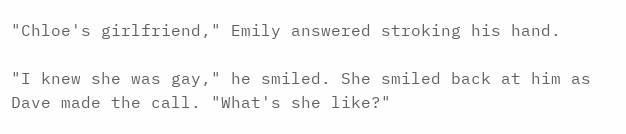"Chloe's girlfriend," Emily answered stroking his hand.

"I knew she was gay," he smiled. She smiled back at him as Dave made the call. "What's she like?"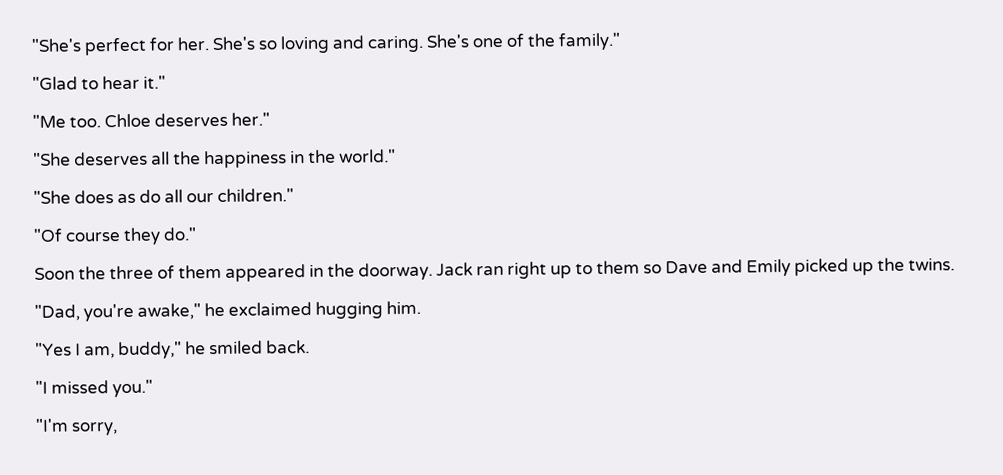"She's perfect for her. She's so loving and caring. She's one of the family."

"Glad to hear it."

"Me too. Chloe deserves her."

"She deserves all the happiness in the world."

"She does as do all our children."

"Of course they do."

Soon the three of them appeared in the doorway. Jack ran right up to them so Dave and Emily picked up the twins.

"Dad, you're awake," he exclaimed hugging him.

"Yes I am, buddy," he smiled back.

"I missed you."

"I'm sorry,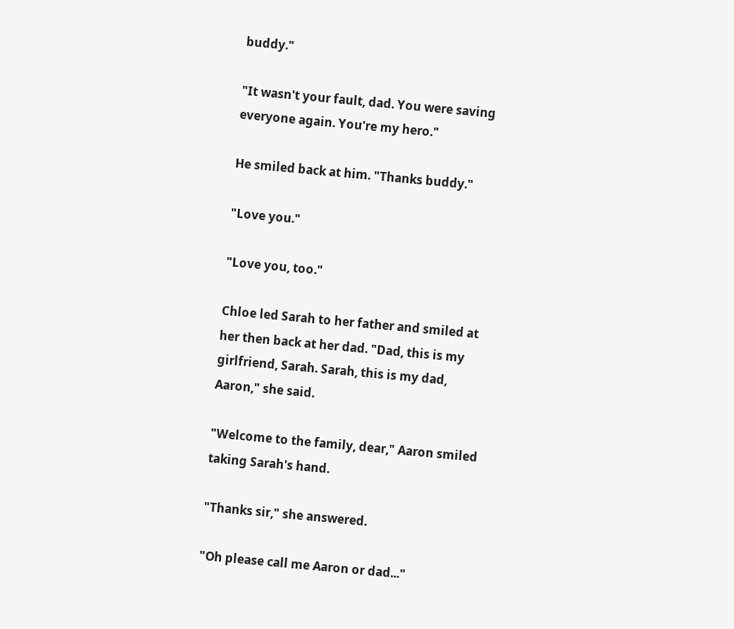buddy."

"It wasn't your fault, dad. You were saving everyone again. You're my hero."

He smiled back at him. "Thanks buddy."

"Love you."

"Love you, too."

Chloe led Sarah to her father and smiled at her then back at her dad. "Dad, this is my girlfriend, Sarah. Sarah, this is my dad, Aaron," she said.

"Welcome to the family, dear," Aaron smiled taking Sarah's hand.

"Thanks sir," she answered.

"Oh please call me Aaron or dad..."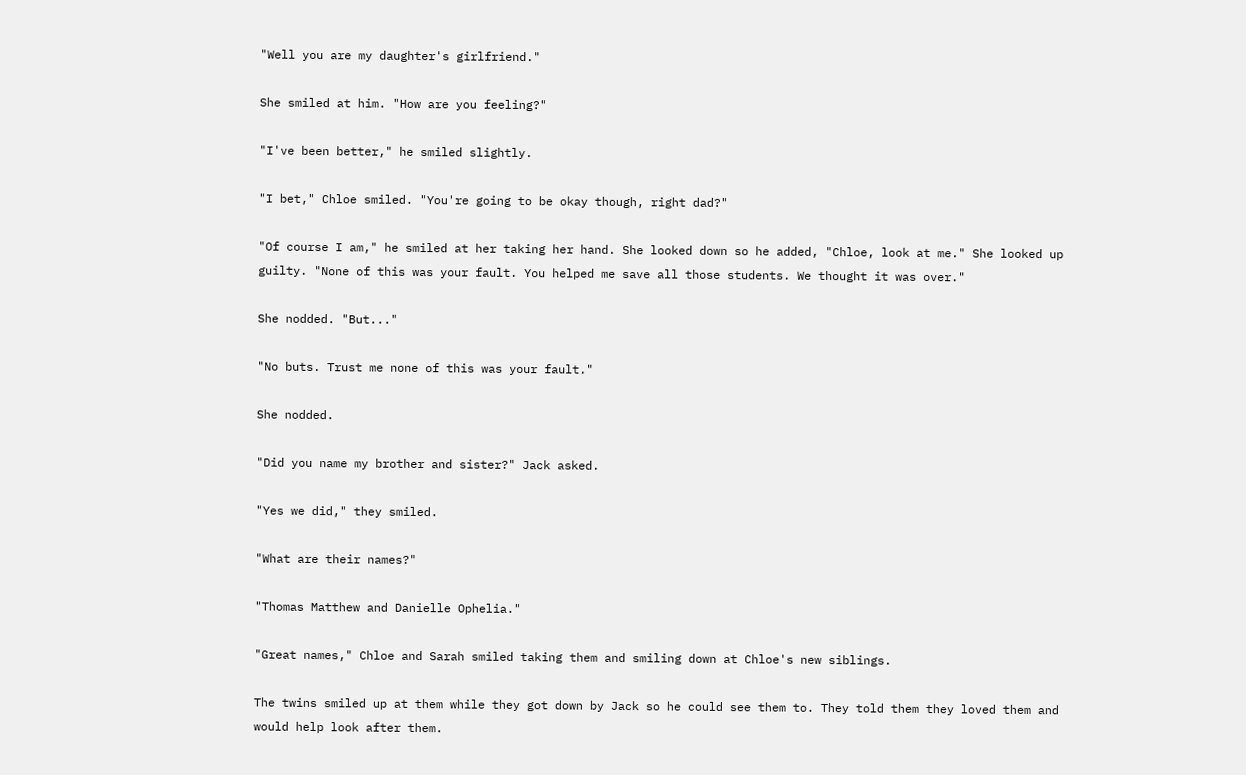"Well you are my daughter's girlfriend."

She smiled at him. "How are you feeling?"

"I've been better," he smiled slightly.

"I bet," Chloe smiled. "You're going to be okay though, right dad?"

"Of course I am," he smiled at her taking her hand. She looked down so he added, "Chloe, look at me." She looked up guilty. "None of this was your fault. You helped me save all those students. We thought it was over."

She nodded. "But..."

"No buts. Trust me none of this was your fault."

She nodded.

"Did you name my brother and sister?" Jack asked.

"Yes we did," they smiled.

"What are their names?"

"Thomas Matthew and Danielle Ophelia."

"Great names," Chloe and Sarah smiled taking them and smiling down at Chloe's new siblings.

The twins smiled up at them while they got down by Jack so he could see them to. They told them they loved them and would help look after them.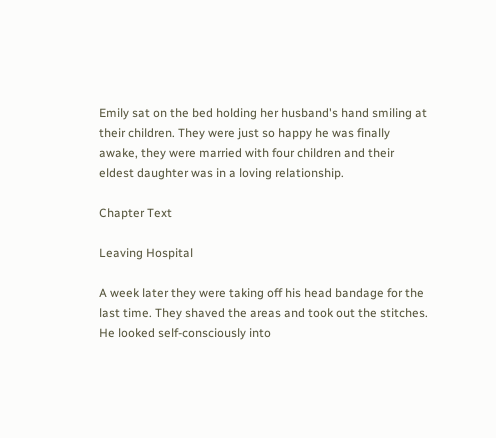Emily sat on the bed holding her husband's hand smiling at their children. They were just so happy he was finally awake, they were married with four children and their eldest daughter was in a loving relationship.

Chapter Text

Leaving Hospital

A week later they were taking off his head bandage for the last time. They shaved the areas and took out the stitches. He looked self-consciously into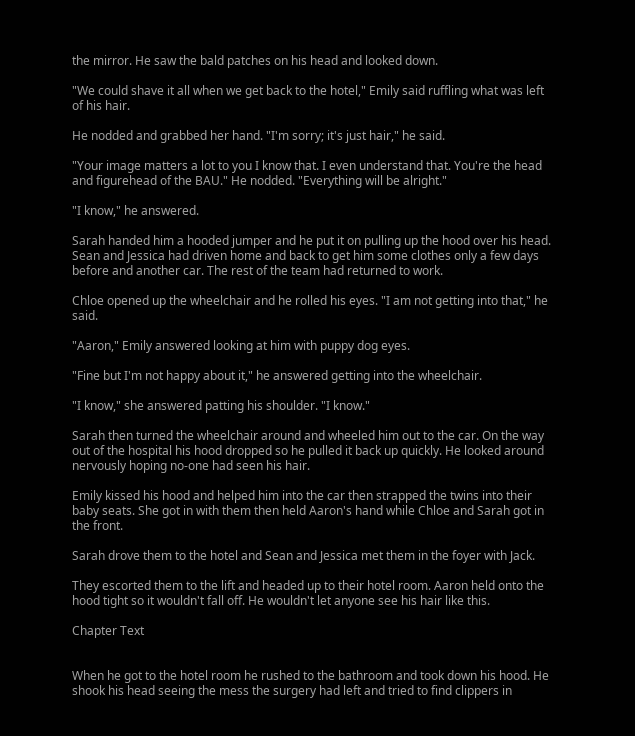the mirror. He saw the bald patches on his head and looked down.

"We could shave it all when we get back to the hotel," Emily said ruffling what was left of his hair.

He nodded and grabbed her hand. "I'm sorry; it's just hair," he said.

"Your image matters a lot to you I know that. I even understand that. You're the head and figurehead of the BAU." He nodded. "Everything will be alright."

"I know," he answered.

Sarah handed him a hooded jumper and he put it on pulling up the hood over his head. Sean and Jessica had driven home and back to get him some clothes only a few days before and another car. The rest of the team had returned to work.

Chloe opened up the wheelchair and he rolled his eyes. "I am not getting into that," he said.

"Aaron," Emily answered looking at him with puppy dog eyes.

"Fine but I'm not happy about it," he answered getting into the wheelchair.

"I know," she answered patting his shoulder. "I know."

Sarah then turned the wheelchair around and wheeled him out to the car. On the way out of the hospital his hood dropped so he pulled it back up quickly. He looked around nervously hoping no-one had seen his hair.

Emily kissed his hood and helped him into the car then strapped the twins into their baby seats. She got in with them then held Aaron's hand while Chloe and Sarah got in the front.

Sarah drove them to the hotel and Sean and Jessica met them in the foyer with Jack.

They escorted them to the lift and headed up to their hotel room. Aaron held onto the hood tight so it wouldn't fall off. He wouldn't let anyone see his hair like this.

Chapter Text


When he got to the hotel room he rushed to the bathroom and took down his hood. He shook his head seeing the mess the surgery had left and tried to find clippers in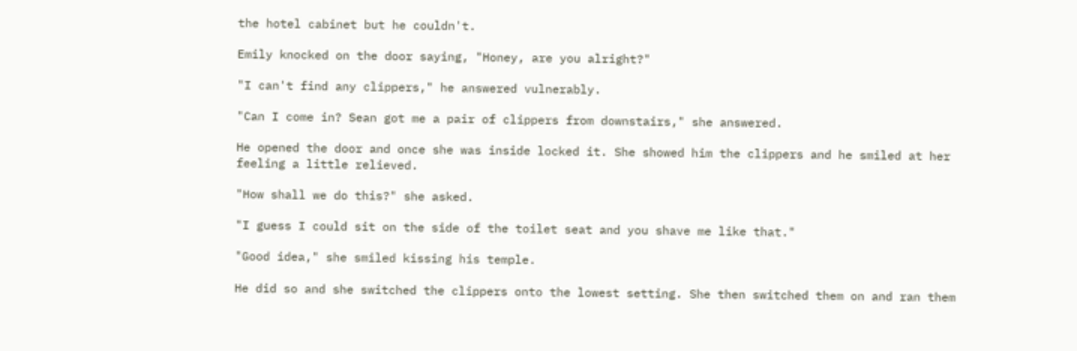the hotel cabinet but he couldn't.

Emily knocked on the door saying, "Honey, are you alright?"

"I can't find any clippers," he answered vulnerably.

"Can I come in? Sean got me a pair of clippers from downstairs," she answered.

He opened the door and once she was inside locked it. She showed him the clippers and he smiled at her feeling a little relieved.

"How shall we do this?" she asked.

"I guess I could sit on the side of the toilet seat and you shave me like that."

"Good idea," she smiled kissing his temple.

He did so and she switched the clippers onto the lowest setting. She then switched them on and ran them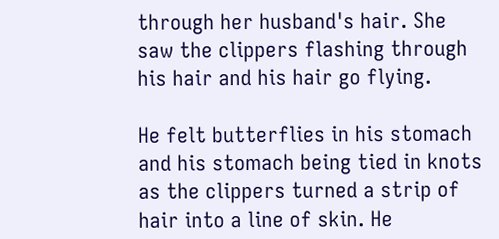through her husband's hair. She saw the clippers flashing through his hair and his hair go flying.

He felt butterflies in his stomach and his stomach being tied in knots as the clippers turned a strip of hair into a line of skin. He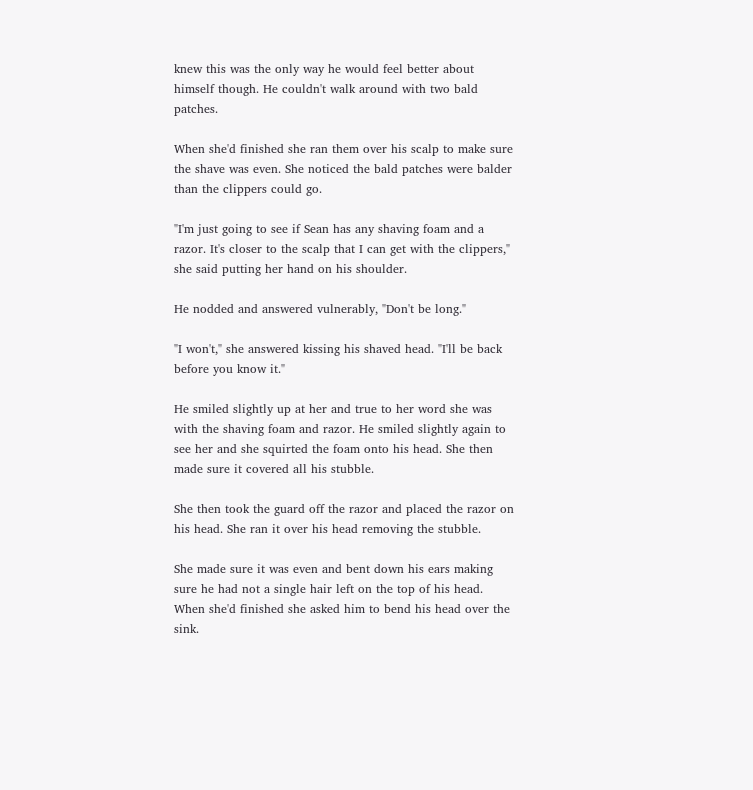knew this was the only way he would feel better about himself though. He couldn't walk around with two bald patches.

When she'd finished she ran them over his scalp to make sure the shave was even. She noticed the bald patches were balder than the clippers could go.

"I'm just going to see if Sean has any shaving foam and a razor. It's closer to the scalp that I can get with the clippers," she said putting her hand on his shoulder.

He nodded and answered vulnerably, "Don't be long."

"I won't," she answered kissing his shaved head. "I'll be back before you know it."

He smiled slightly up at her and true to her word she was with the shaving foam and razor. He smiled slightly again to see her and she squirted the foam onto his head. She then made sure it covered all his stubble.

She then took the guard off the razor and placed the razor on his head. She ran it over his head removing the stubble.

She made sure it was even and bent down his ears making sure he had not a single hair left on the top of his head. When she'd finished she asked him to bend his head over the sink.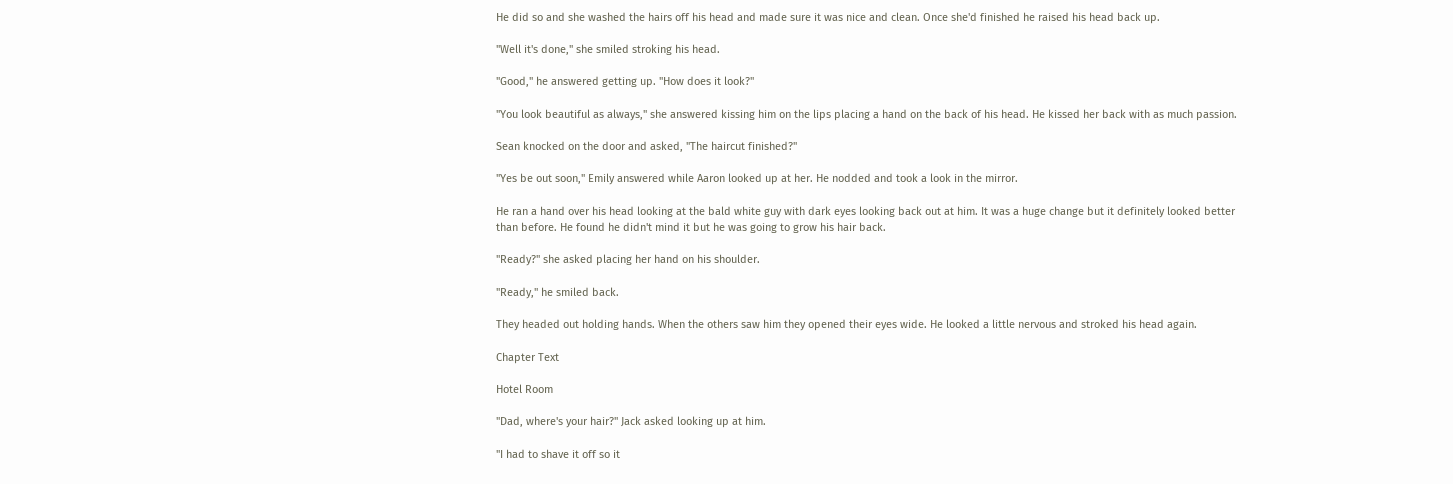He did so and she washed the hairs off his head and made sure it was nice and clean. Once she'd finished he raised his head back up.

"Well it's done," she smiled stroking his head.

"Good," he answered getting up. "How does it look?"

"You look beautiful as always," she answered kissing him on the lips placing a hand on the back of his head. He kissed her back with as much passion.

Sean knocked on the door and asked, "The haircut finished?"

"Yes be out soon," Emily answered while Aaron looked up at her. He nodded and took a look in the mirror.

He ran a hand over his head looking at the bald white guy with dark eyes looking back out at him. It was a huge change but it definitely looked better than before. He found he didn't mind it but he was going to grow his hair back.

"Ready?" she asked placing her hand on his shoulder.

"Ready," he smiled back.

They headed out holding hands. When the others saw him they opened their eyes wide. He looked a little nervous and stroked his head again.

Chapter Text

Hotel Room

"Dad, where's your hair?" Jack asked looking up at him.

"I had to shave it off so it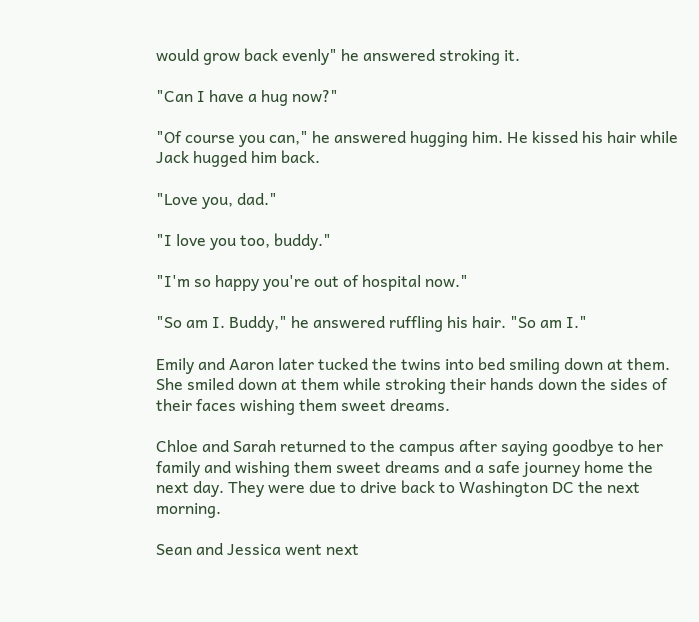would grow back evenly" he answered stroking it.

"Can I have a hug now?"

"Of course you can," he answered hugging him. He kissed his hair while Jack hugged him back.

"Love you, dad."

"I love you too, buddy."

"I'm so happy you're out of hospital now."

"So am I. Buddy," he answered ruffling his hair. "So am I."

Emily and Aaron later tucked the twins into bed smiling down at them. She smiled down at them while stroking their hands down the sides of their faces wishing them sweet dreams.

Chloe and Sarah returned to the campus after saying goodbye to her family and wishing them sweet dreams and a safe journey home the next day. They were due to drive back to Washington DC the next morning.

Sean and Jessica went next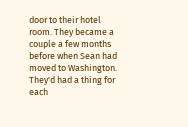door to their hotel room. They became a couple a few months before when Sean had moved to Washington. They'd had a thing for each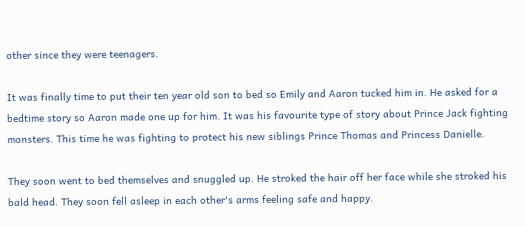other since they were teenagers.

It was finally time to put their ten year old son to bed so Emily and Aaron tucked him in. He asked for a bedtime story so Aaron made one up for him. It was his favourite type of story about Prince Jack fighting monsters. This time he was fighting to protect his new siblings Prince Thomas and Princess Danielle.

They soon went to bed themselves and snuggled up. He stroked the hair off her face while she stroked his bald head. They soon fell asleep in each other's arms feeling safe and happy.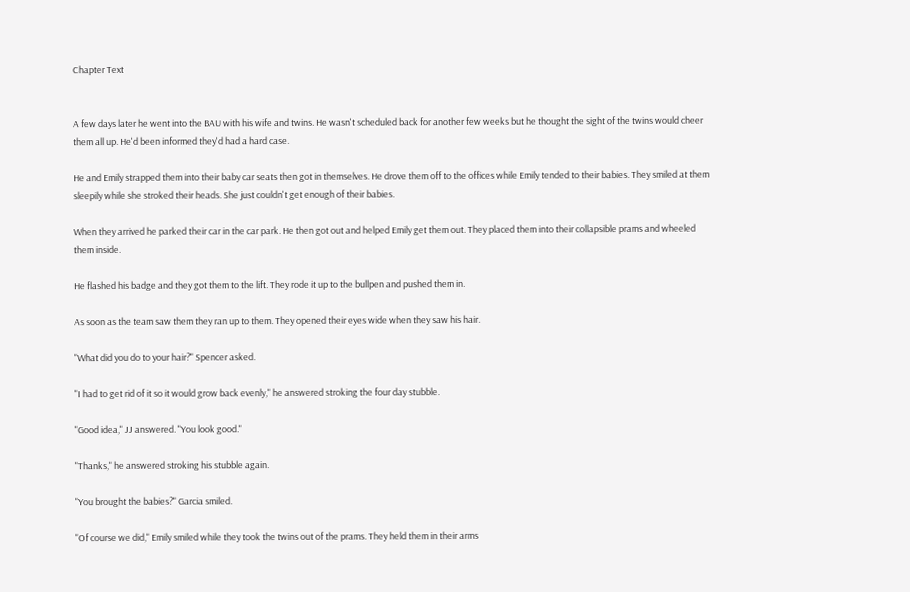Chapter Text


A few days later he went into the BAU with his wife and twins. He wasn't scheduled back for another few weeks but he thought the sight of the twins would cheer them all up. He'd been informed they'd had a hard case.

He and Emily strapped them into their baby car seats then got in themselves. He drove them off to the offices while Emily tended to their babies. They smiled at them sleepily while she stroked their heads. She just couldn't get enough of their babies.

When they arrived he parked their car in the car park. He then got out and helped Emily get them out. They placed them into their collapsible prams and wheeled them inside.

He flashed his badge and they got them to the lift. They rode it up to the bullpen and pushed them in.

As soon as the team saw them they ran up to them. They opened their eyes wide when they saw his hair.

"What did you do to your hair?" Spencer asked.

"I had to get rid of it so it would grow back evenly," he answered stroking the four day stubble.

"Good idea," JJ answered. "You look good."

"Thanks," he answered stroking his stubble again.

"You brought the babies?" Garcia smiled.

"Of course we did," Emily smiled while they took the twins out of the prams. They held them in their arms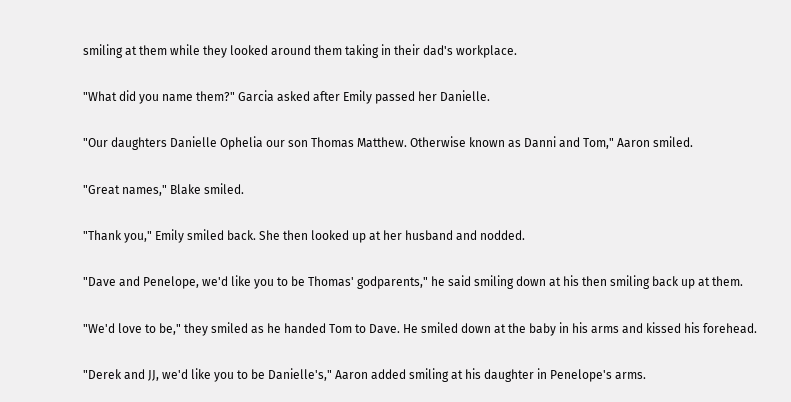smiling at them while they looked around them taking in their dad's workplace.

"What did you name them?" Garcia asked after Emily passed her Danielle.

"Our daughters Danielle Ophelia our son Thomas Matthew. Otherwise known as Danni and Tom," Aaron smiled.

"Great names," Blake smiled.

"Thank you," Emily smiled back. She then looked up at her husband and nodded.

"Dave and Penelope, we'd like you to be Thomas' godparents," he said smiling down at his then smiling back up at them.

"We'd love to be," they smiled as he handed Tom to Dave. He smiled down at the baby in his arms and kissed his forehead.

"Derek and JJ, we'd like you to be Danielle's," Aaron added smiling at his daughter in Penelope's arms.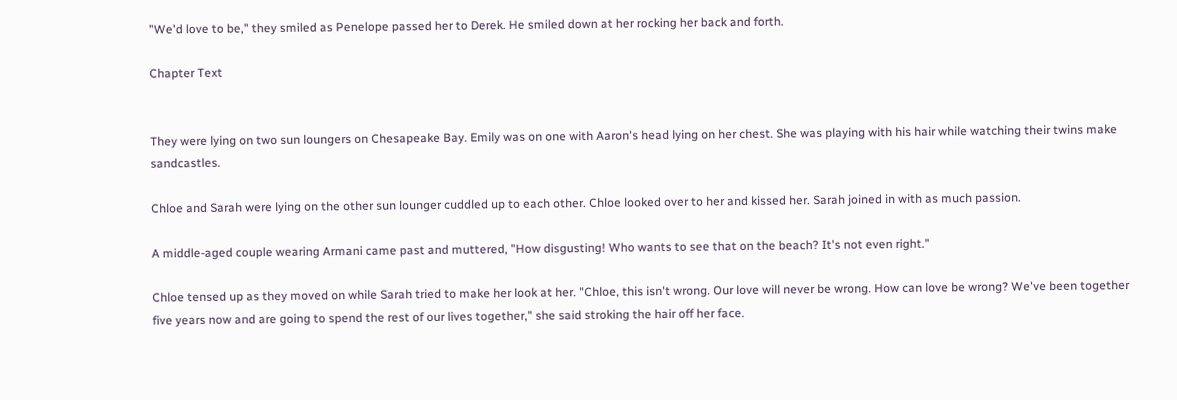"We'd love to be," they smiled as Penelope passed her to Derek. He smiled down at her rocking her back and forth.

Chapter Text


They were lying on two sun loungers on Chesapeake Bay. Emily was on one with Aaron's head lying on her chest. She was playing with his hair while watching their twins make sandcastles.

Chloe and Sarah were lying on the other sun lounger cuddled up to each other. Chloe looked over to her and kissed her. Sarah joined in with as much passion.

A middle-aged couple wearing Armani came past and muttered, "How disgusting! Who wants to see that on the beach? It's not even right."

Chloe tensed up as they moved on while Sarah tried to make her look at her. "Chloe, this isn't wrong. Our love will never be wrong. How can love be wrong? We've been together five years now and are going to spend the rest of our lives together," she said stroking the hair off her face.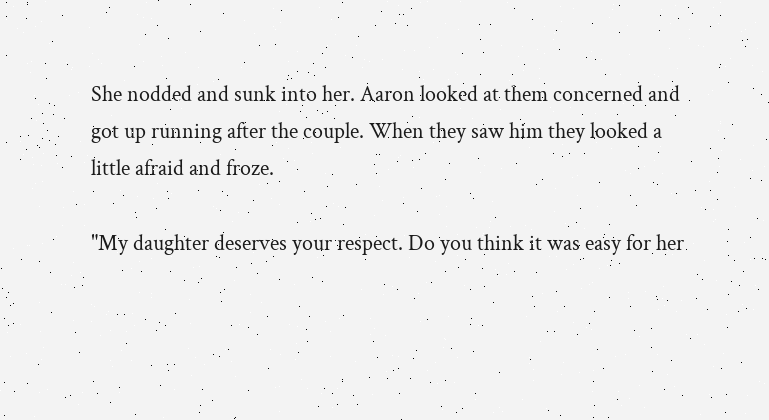She nodded and sunk into her. Aaron looked at them concerned and got up running after the couple. When they saw him they looked a little afraid and froze.

"My daughter deserves your respect. Do you think it was easy for her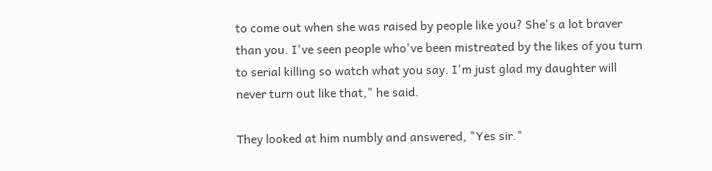to come out when she was raised by people like you? She's a lot braver than you. I've seen people who've been mistreated by the likes of you turn to serial killing so watch what you say. I'm just glad my daughter will never turn out like that," he said.

They looked at him numbly and answered, "Yes sir."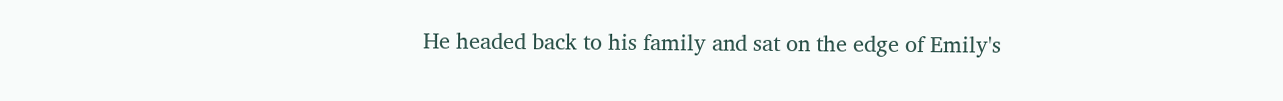He headed back to his family and sat on the edge of Emily's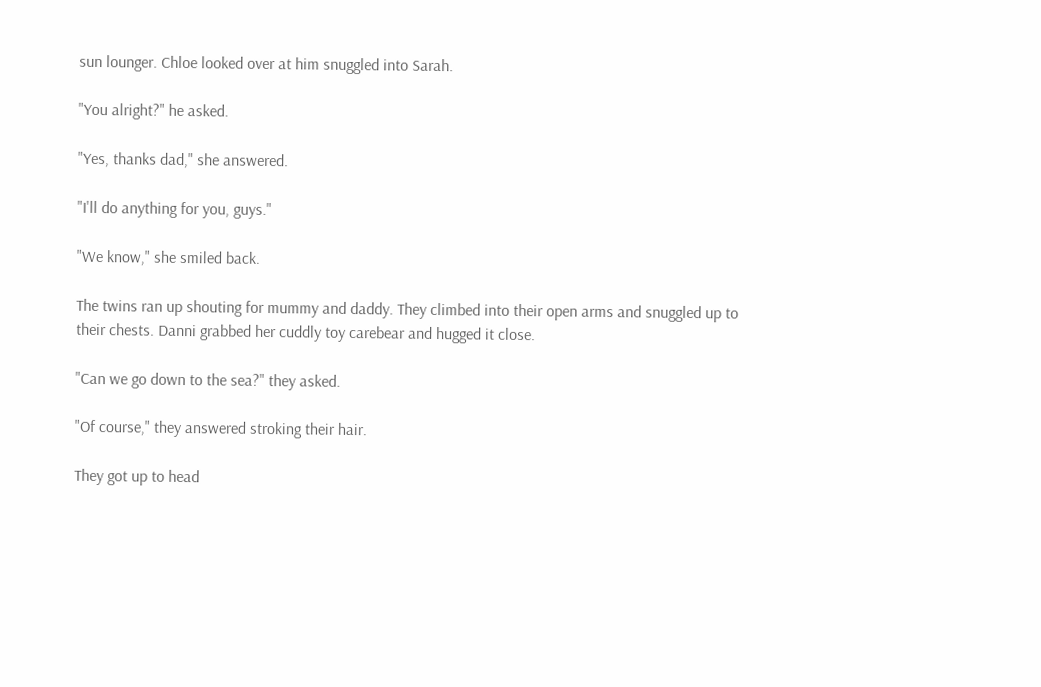sun lounger. Chloe looked over at him snuggled into Sarah.

"You alright?" he asked.

"Yes, thanks dad," she answered.

"I'll do anything for you, guys."

"We know," she smiled back.

The twins ran up shouting for mummy and daddy. They climbed into their open arms and snuggled up to their chests. Danni grabbed her cuddly toy carebear and hugged it close.

"Can we go down to the sea?" they asked.

"Of course," they answered stroking their hair.

They got up to head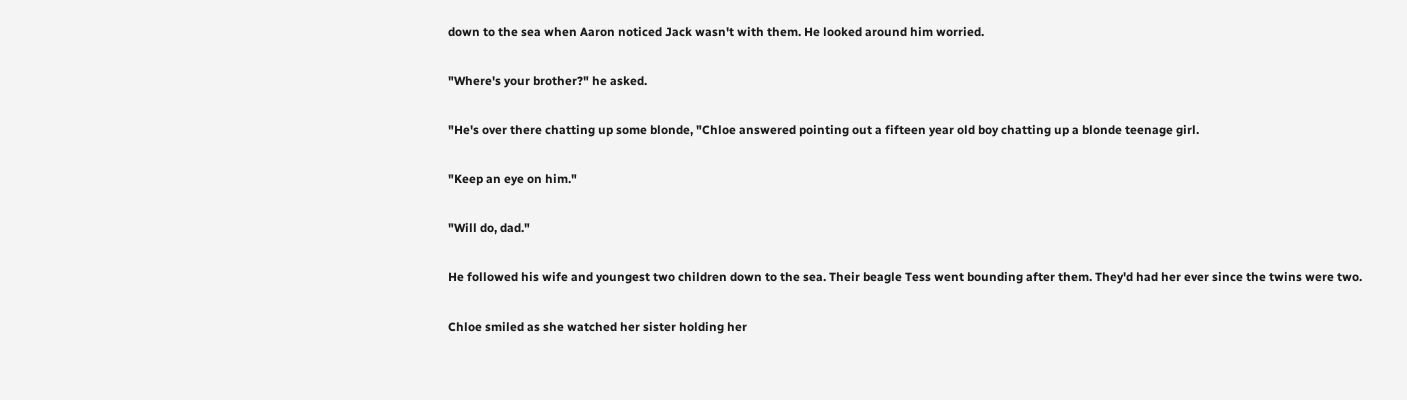down to the sea when Aaron noticed Jack wasn't with them. He looked around him worried.

"Where's your brother?" he asked.

"He's over there chatting up some blonde, "Chloe answered pointing out a fifteen year old boy chatting up a blonde teenage girl.

"Keep an eye on him."

"Will do, dad."

He followed his wife and youngest two children down to the sea. Their beagle Tess went bounding after them. They'd had her ever since the twins were two.

Chloe smiled as she watched her sister holding her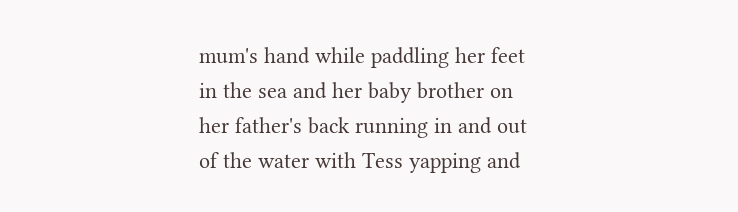mum's hand while paddling her feet in the sea and her baby brother on her father's back running in and out of the water with Tess yapping and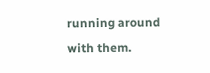running around with them.